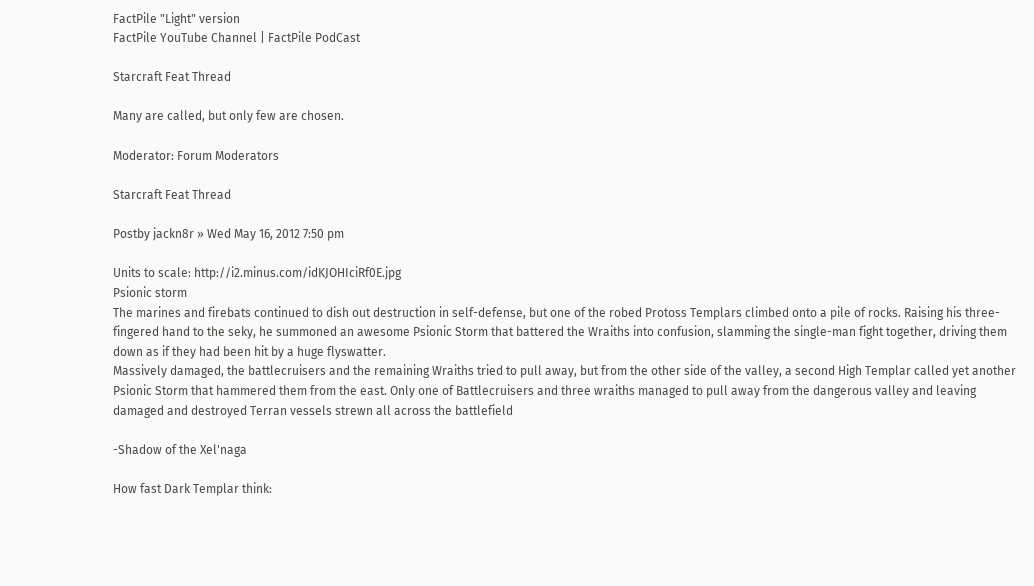FactPile "Light" version
FactPile YouTube Channel | FactPile PodCast

Starcraft Feat Thread

Many are called, but only few are chosen.

Moderator: Forum Moderators

Starcraft Feat Thread

Postby jackn8r » Wed May 16, 2012 7:50 pm

Units to scale: http://i2.minus.com/idKJOHIciRf0E.jpg
Psionic storm
The marines and firebats continued to dish out destruction in self-defense, but one of the robed Protoss Templars climbed onto a pile of rocks. Raising his three-fingered hand to the seky, he summoned an awesome Psionic Storm that battered the Wraiths into confusion, slamming the single-man fight together, driving them down as if they had been hit by a huge flyswatter.
Massively damaged, the battlecruisers and the remaining Wraiths tried to pull away, but from the other side of the valley, a second High Templar called yet another Psionic Storm that hammered them from the east. Only one of Battlecruisers and three wraiths managed to pull away from the dangerous valley and leaving damaged and destroyed Terran vessels strewn all across the battlefield

-Shadow of the Xel'naga

How fast Dark Templar think: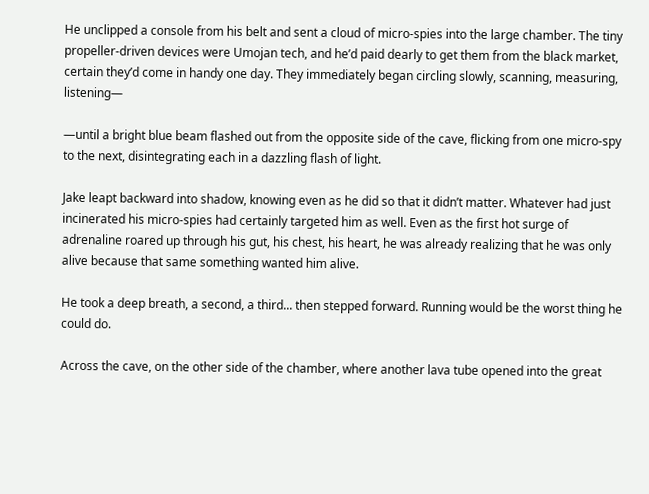He unclipped a console from his belt and sent a cloud of micro-spies into the large chamber. The tiny propeller-driven devices were Umojan tech, and he’d paid dearly to get them from the black market, certain they’d come in handy one day. They immediately began circling slowly, scanning, measuring, listening—

—until a bright blue beam flashed out from the opposite side of the cave, flicking from one micro-spy to the next, disintegrating each in a dazzling flash of light.

Jake leapt backward into shadow, knowing even as he did so that it didn’t matter. Whatever had just incinerated his micro-spies had certainly targeted him as well. Even as the first hot surge of adrenaline roared up through his gut, his chest, his heart, he was already realizing that he was only alive because that same something wanted him alive.

He took a deep breath, a second, a third... then stepped forward. Running would be the worst thing he could do.

Across the cave, on the other side of the chamber, where another lava tube opened into the great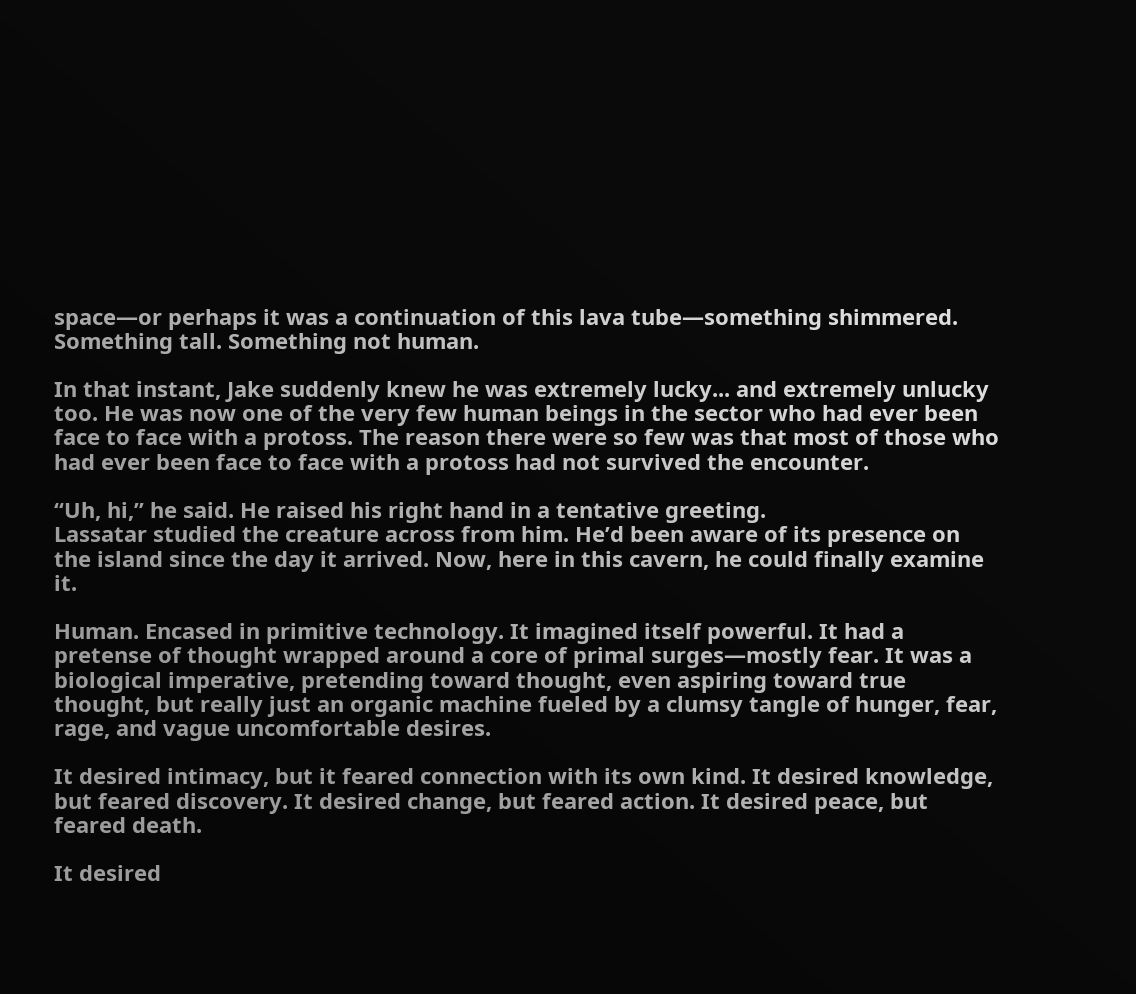space—or perhaps it was a continuation of this lava tube—something shimmered. Something tall. Something not human.

In that instant, Jake suddenly knew he was extremely lucky... and extremely unlucky too. He was now one of the very few human beings in the sector who had ever been face to face with a protoss. The reason there were so few was that most of those who had ever been face to face with a protoss had not survived the encounter.

“Uh, hi,” he said. He raised his right hand in a tentative greeting.
Lassatar studied the creature across from him. He’d been aware of its presence on the island since the day it arrived. Now, here in this cavern, he could finally examine it.

Human. Encased in primitive technology. It imagined itself powerful. It had a pretense of thought wrapped around a core of primal surges—mostly fear. It was a biological imperative, pretending toward thought, even aspiring toward true thought, but really just an organic machine fueled by a clumsy tangle of hunger, fear, rage, and vague uncomfortable desires.

It desired intimacy, but it feared connection with its own kind. It desired knowledge, but feared discovery. It desired change, but feared action. It desired peace, but feared death.

It desired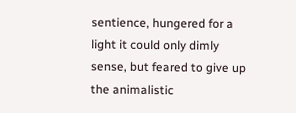sentience, hungered for a light it could only dimly sense, but feared to give up the animalistic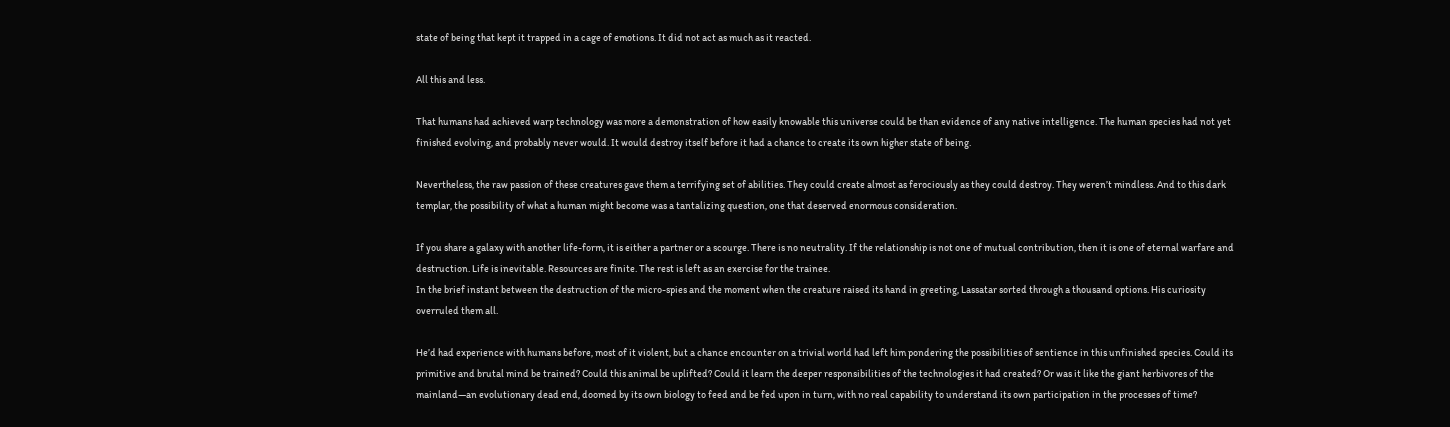state of being that kept it trapped in a cage of emotions. It did not act as much as it reacted.

All this and less.

That humans had achieved warp technology was more a demonstration of how easily knowable this universe could be than evidence of any native intelligence. The human species had not yet finished evolving, and probably never would. It would destroy itself before it had a chance to create its own higher state of being.

Nevertheless, the raw passion of these creatures gave them a terrifying set of abilities. They could create almost as ferociously as they could destroy. They weren’t mindless. And to this dark templar, the possibility of what a human might become was a tantalizing question, one that deserved enormous consideration.

If you share a galaxy with another life-form, it is either a partner or a scourge. There is no neutrality. If the relationship is not one of mutual contribution, then it is one of eternal warfare and destruction. Life is inevitable. Resources are finite. The rest is left as an exercise for the trainee.
In the brief instant between the destruction of the micro-spies and the moment when the creature raised its hand in greeting, Lassatar sorted through a thousand options. His curiosity overruled them all.

He’d had experience with humans before, most of it violent, but a chance encounter on a trivial world had left him pondering the possibilities of sentience in this unfinished species. Could its primitive and brutal mind be trained? Could this animal be uplifted? Could it learn the deeper responsibilities of the technologies it had created? Or was it like the giant herbivores of the mainland—an evolutionary dead end, doomed by its own biology to feed and be fed upon in turn, with no real capability to understand its own participation in the processes of time?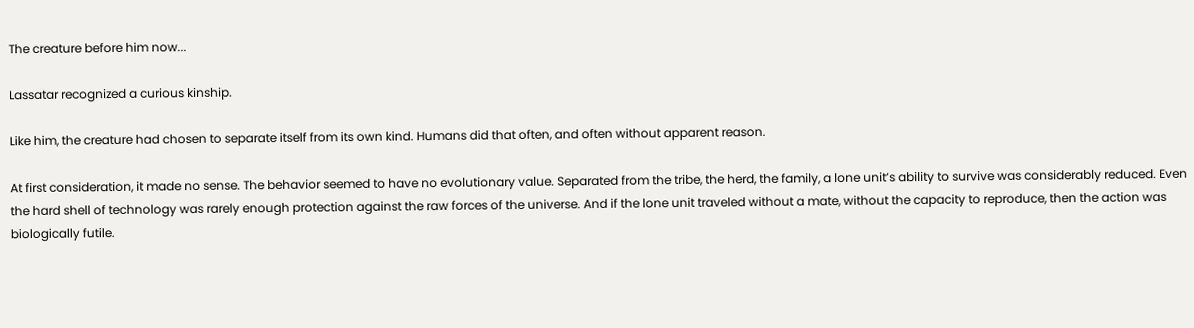The creature before him now...

Lassatar recognized a curious kinship.

Like him, the creature had chosen to separate itself from its own kind. Humans did that often, and often without apparent reason.

At first consideration, it made no sense. The behavior seemed to have no evolutionary value. Separated from the tribe, the herd, the family, a lone unit’s ability to survive was considerably reduced. Even the hard shell of technology was rarely enough protection against the raw forces of the universe. And if the lone unit traveled without a mate, without the capacity to reproduce, then the action was biologically futile.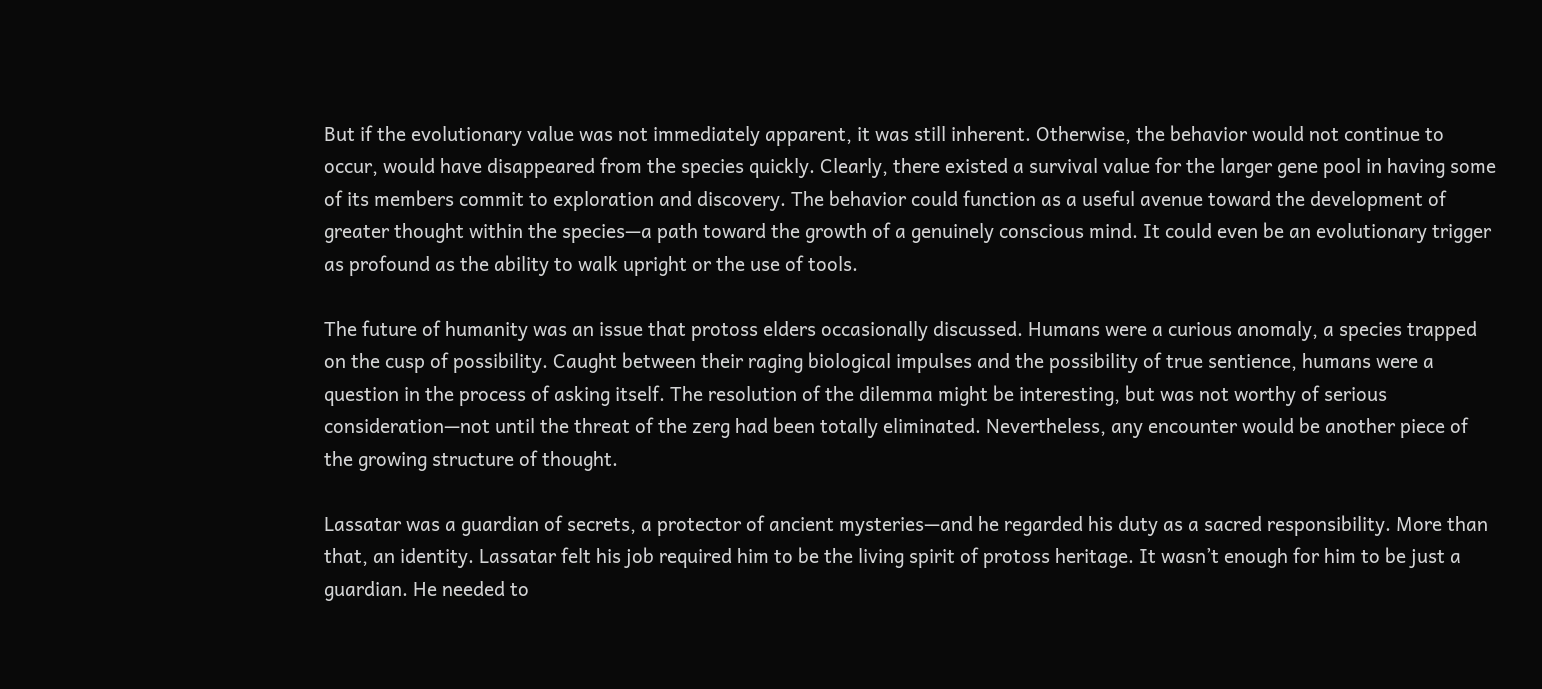But if the evolutionary value was not immediately apparent, it was still inherent. Otherwise, the behavior would not continue to occur, would have disappeared from the species quickly. Clearly, there existed a survival value for the larger gene pool in having some of its members commit to exploration and discovery. The behavior could function as a useful avenue toward the development of greater thought within the species—a path toward the growth of a genuinely conscious mind. It could even be an evolutionary trigger as profound as the ability to walk upright or the use of tools.

The future of humanity was an issue that protoss elders occasionally discussed. Humans were a curious anomaly, a species trapped on the cusp of possibility. Caught between their raging biological impulses and the possibility of true sentience, humans were a question in the process of asking itself. The resolution of the dilemma might be interesting, but was not worthy of serious consideration—not until the threat of the zerg had been totally eliminated. Nevertheless, any encounter would be another piece of the growing structure of thought.

Lassatar was a guardian of secrets, a protector of ancient mysteries—and he regarded his duty as a sacred responsibility. More than that, an identity. Lassatar felt his job required him to be the living spirit of protoss heritage. It wasn’t enough for him to be just a guardian. He needed to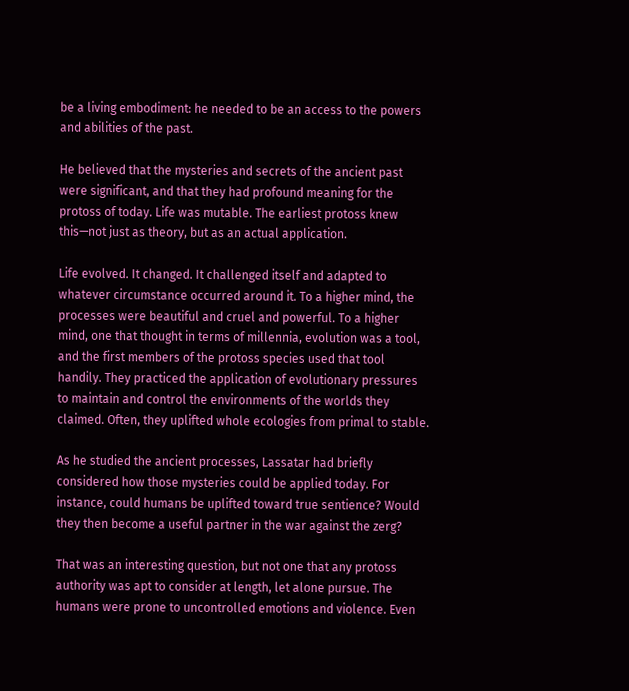be a living embodiment: he needed to be an access to the powers and abilities of the past.

He believed that the mysteries and secrets of the ancient past were significant, and that they had profound meaning for the protoss of today. Life was mutable. The earliest protoss knew this—not just as theory, but as an actual application.

Life evolved. It changed. It challenged itself and adapted to whatever circumstance occurred around it. To a higher mind, the processes were beautiful and cruel and powerful. To a higher mind, one that thought in terms of millennia, evolution was a tool, and the first members of the protoss species used that tool handily. They practiced the application of evolutionary pressures to maintain and control the environments of the worlds they claimed. Often, they uplifted whole ecologies from primal to stable.

As he studied the ancient processes, Lassatar had briefly considered how those mysteries could be applied today. For instance, could humans be uplifted toward true sentience? Would they then become a useful partner in the war against the zerg?

That was an interesting question, but not one that any protoss authority was apt to consider at length, let alone pursue. The humans were prone to uncontrolled emotions and violence. Even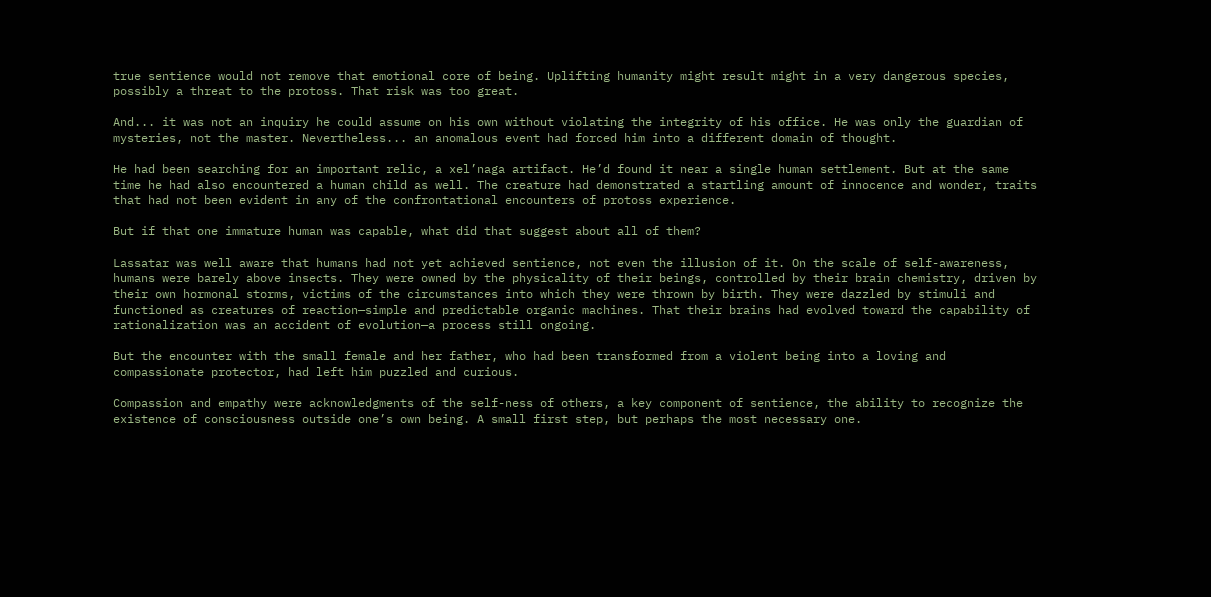true sentience would not remove that emotional core of being. Uplifting humanity might result might in a very dangerous species, possibly a threat to the protoss. That risk was too great.

And... it was not an inquiry he could assume on his own without violating the integrity of his office. He was only the guardian of mysteries, not the master. Nevertheless... an anomalous event had forced him into a different domain of thought.

He had been searching for an important relic, a xel’naga artifact. He’d found it near a single human settlement. But at the same time he had also encountered a human child as well. The creature had demonstrated a startling amount of innocence and wonder, traits that had not been evident in any of the confrontational encounters of protoss experience.

But if that one immature human was capable, what did that suggest about all of them?

Lassatar was well aware that humans had not yet achieved sentience, not even the illusion of it. On the scale of self-awareness, humans were barely above insects. They were owned by the physicality of their beings, controlled by their brain chemistry, driven by their own hormonal storms, victims of the circumstances into which they were thrown by birth. They were dazzled by stimuli and functioned as creatures of reaction—simple and predictable organic machines. That their brains had evolved toward the capability of rationalization was an accident of evolution—a process still ongoing.

But the encounter with the small female and her father, who had been transformed from a violent being into a loving and compassionate protector, had left him puzzled and curious.

Compassion and empathy were acknowledgments of the self-ness of others, a key component of sentience, the ability to recognize the existence of consciousness outside one’s own being. A small first step, but perhaps the most necessary one.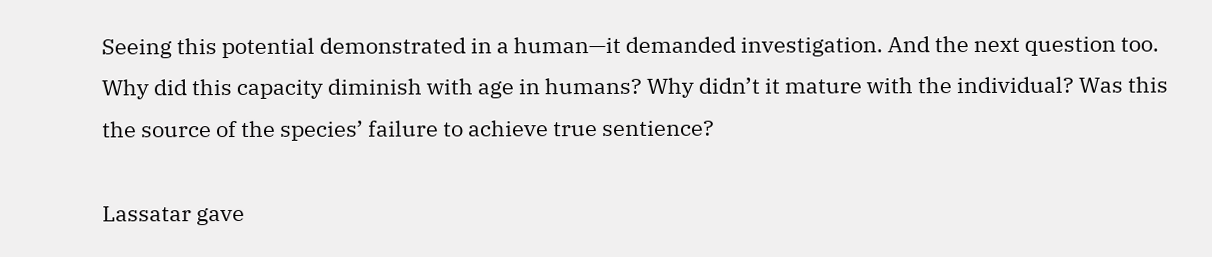Seeing this potential demonstrated in a human—it demanded investigation. And the next question too. Why did this capacity diminish with age in humans? Why didn’t it mature with the individual? Was this the source of the species’ failure to achieve true sentience?

Lassatar gave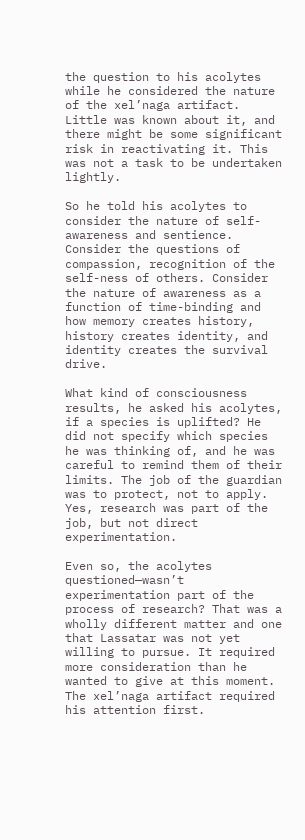the question to his acolytes while he considered the nature of the xel’naga artifact. Little was known about it, and there might be some significant risk in reactivating it. This was not a task to be undertaken lightly.

So he told his acolytes to consider the nature of self-awareness and sentience. Consider the questions of compassion, recognition of the self-ness of others. Consider the nature of awareness as a function of time-binding and how memory creates history, history creates identity, and identity creates the survival drive.

What kind of consciousness results, he asked his acolytes, if a species is uplifted? He did not specify which species he was thinking of, and he was careful to remind them of their limits. The job of the guardian was to protect, not to apply. Yes, research was part of the job, but not direct experimentation.

Even so, the acolytes questioned—wasn’t experimentation part of the process of research? That was a wholly different matter and one that Lassatar was not yet willing to pursue. It required more consideration than he wanted to give at this moment. The xel’naga artifact required his attention first.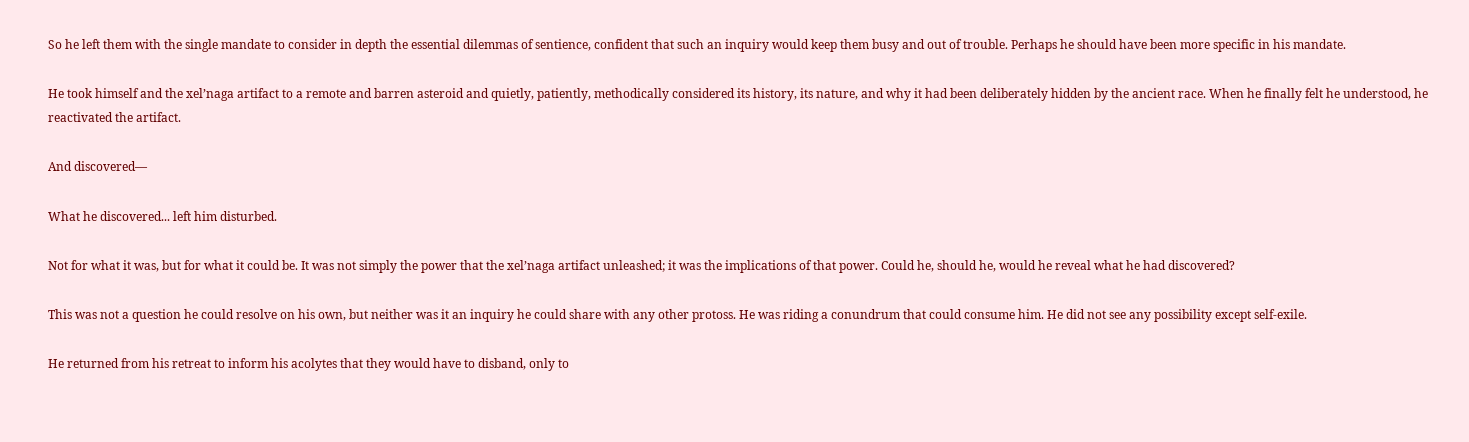So he left them with the single mandate to consider in depth the essential dilemmas of sentience, confident that such an inquiry would keep them busy and out of trouble. Perhaps he should have been more specific in his mandate.

He took himself and the xel’naga artifact to a remote and barren asteroid and quietly, patiently, methodically considered its history, its nature, and why it had been deliberately hidden by the ancient race. When he finally felt he understood, he reactivated the artifact.

And discovered—

What he discovered... left him disturbed.

Not for what it was, but for what it could be. It was not simply the power that the xel’naga artifact unleashed; it was the implications of that power. Could he, should he, would he reveal what he had discovered?

This was not a question he could resolve on his own, but neither was it an inquiry he could share with any other protoss. He was riding a conundrum that could consume him. He did not see any possibility except self-exile.

He returned from his retreat to inform his acolytes that they would have to disband, only to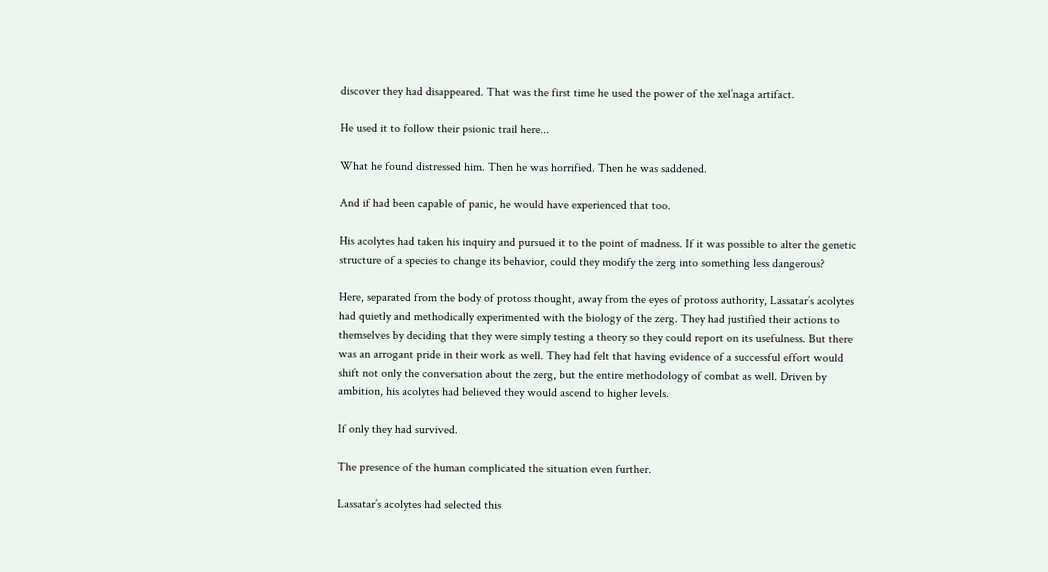discover they had disappeared. That was the first time he used the power of the xel’naga artifact.

He used it to follow their psionic trail here...

What he found distressed him. Then he was horrified. Then he was saddened.

And if had been capable of panic, he would have experienced that too.

His acolytes had taken his inquiry and pursued it to the point of madness. If it was possible to alter the genetic structure of a species to change its behavior, could they modify the zerg into something less dangerous?

Here, separated from the body of protoss thought, away from the eyes of protoss authority, Lassatar’s acolytes had quietly and methodically experimented with the biology of the zerg. They had justified their actions to themselves by deciding that they were simply testing a theory so they could report on its usefulness. But there was an arrogant pride in their work as well. They had felt that having evidence of a successful effort would shift not only the conversation about the zerg, but the entire methodology of combat as well. Driven by ambition, his acolytes had believed they would ascend to higher levels.

If only they had survived.

The presence of the human complicated the situation even further.

Lassatar’s acolytes had selected this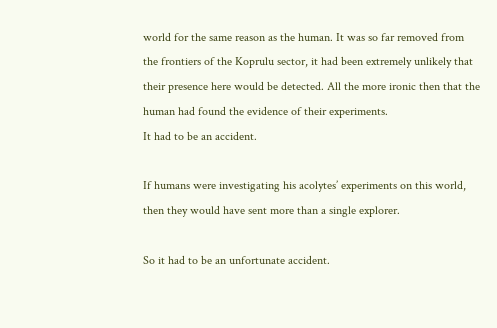world for the same reason as the human. It was so far removed from the frontiers of the Koprulu sector, it had been extremely unlikely that their presence here would be detected. All the more ironic then that the human had found the evidence of their experiments.
It had to be an accident.

If humans were investigating his acolytes’ experiments on this world, then they would have sent more than a single explorer.

So it had to be an unfortunate accident.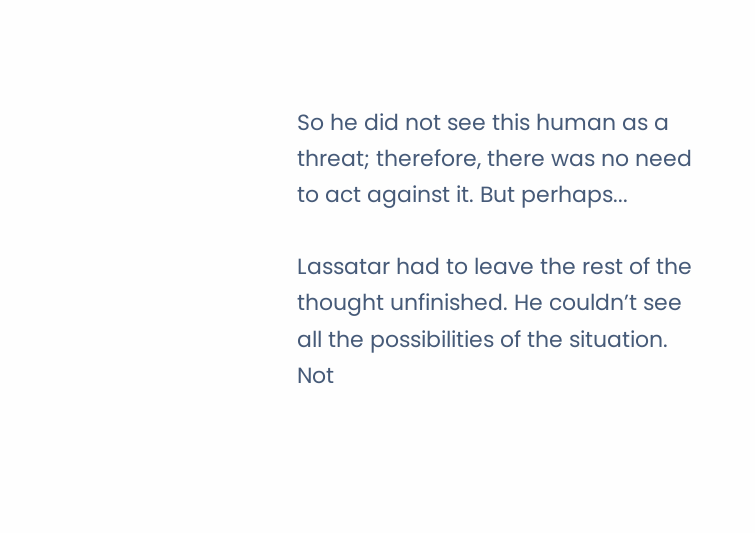So he did not see this human as a threat; therefore, there was no need to act against it. But perhaps...

Lassatar had to leave the rest of the thought unfinished. He couldn’t see all the possibilities of the situation. Not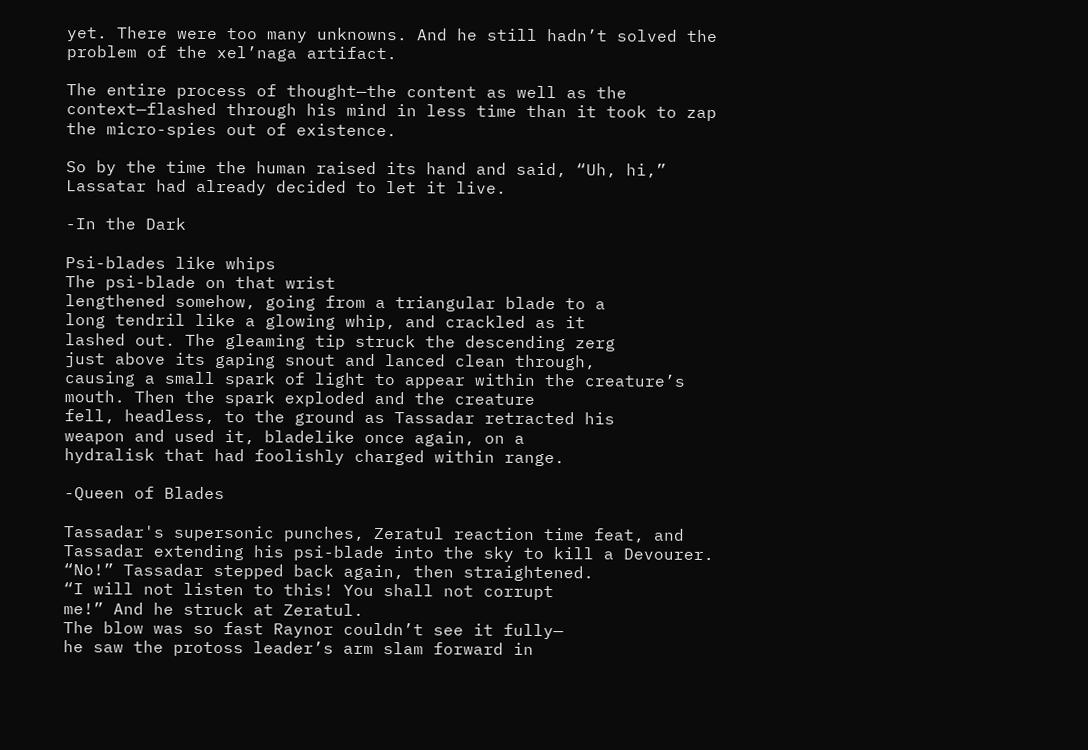yet. There were too many unknowns. And he still hadn’t solved the problem of the xel’naga artifact.

The entire process of thought—the content as well as the context—flashed through his mind in less time than it took to zap the micro-spies out of existence.

So by the time the human raised its hand and said, “Uh, hi,” Lassatar had already decided to let it live.

-In the Dark

Psi-blades like whips
The psi-blade on that wrist
lengthened somehow, going from a triangular blade to a
long tendril like a glowing whip, and crackled as it
lashed out. The gleaming tip struck the descending zerg
just above its gaping snout and lanced clean through,
causing a small spark of light to appear within the creature’s mouth. Then the spark exploded and the creature
fell, headless, to the ground as Tassadar retracted his
weapon and used it, bladelike once again, on a
hydralisk that had foolishly charged within range.

-Queen of Blades

Tassadar's supersonic punches, Zeratul reaction time feat, and Tassadar extending his psi-blade into the sky to kill a Devourer.
“No!” Tassadar stepped back again, then straightened.
“I will not listen to this! You shall not corrupt
me!” And he struck at Zeratul.
The blow was so fast Raynor couldn’t see it fully—
he saw the protoss leader’s arm slam forward in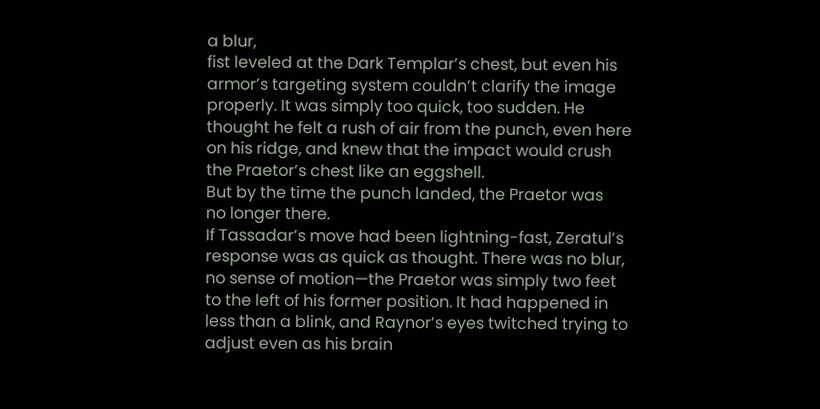a blur,
fist leveled at the Dark Templar’s chest, but even his
armor’s targeting system couldn’t clarify the image
properly. It was simply too quick, too sudden. He
thought he felt a rush of air from the punch, even here
on his ridge, and knew that the impact would crush
the Praetor’s chest like an eggshell.
But by the time the punch landed, the Praetor was
no longer there.
If Tassadar’s move had been lightning-fast, Zeratul’s
response was as quick as thought. There was no blur,
no sense of motion—the Praetor was simply two feet
to the left of his former position. It had happened in
less than a blink, and Raynor’s eyes twitched trying to
adjust even as his brain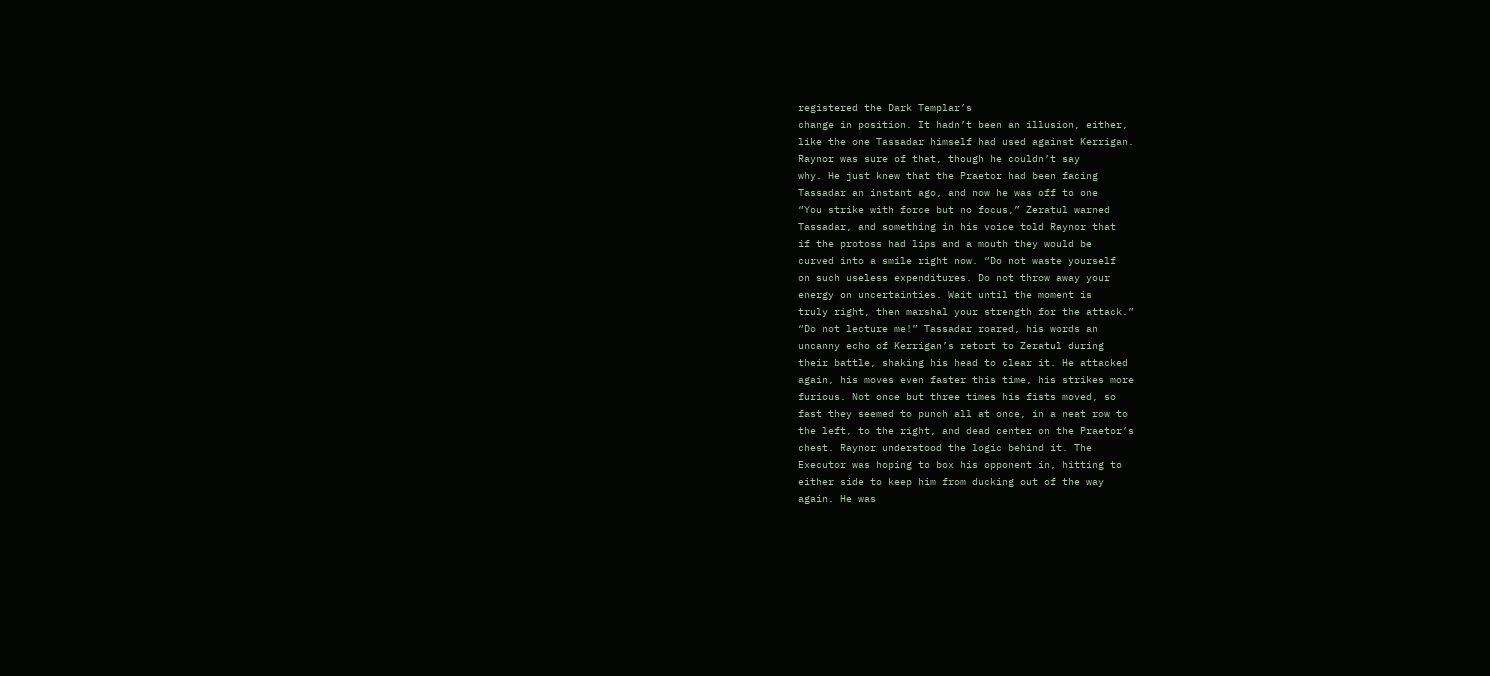registered the Dark Templar’s
change in position. It hadn’t been an illusion, either,
like the one Tassadar himself had used against Kerrigan.
Raynor was sure of that, though he couldn’t say
why. He just knew that the Praetor had been facing
Tassadar an instant ago, and now he was off to one
“You strike with force but no focus,” Zeratul warned
Tassadar, and something in his voice told Raynor that
if the protoss had lips and a mouth they would be
curved into a smile right now. “Do not waste yourself
on such useless expenditures. Do not throw away your
energy on uncertainties. Wait until the moment is
truly right, then marshal your strength for the attack.”
“Do not lecture me!” Tassadar roared, his words an
uncanny echo of Kerrigan’s retort to Zeratul during
their battle, shaking his head to clear it. He attacked
again, his moves even faster this time, his strikes more
furious. Not once but three times his fists moved, so
fast they seemed to punch all at once, in a neat row to
the left, to the right, and dead center on the Praetor’s
chest. Raynor understood the logic behind it. The
Executor was hoping to box his opponent in, hitting to
either side to keep him from ducking out of the way
again. He was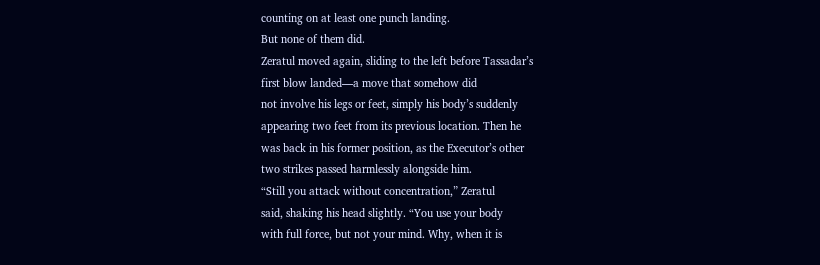counting on at least one punch landing.
But none of them did.
Zeratul moved again, sliding to the left before Tassadar’s
first blow landed—a move that somehow did
not involve his legs or feet, simply his body’s suddenly
appearing two feet from its previous location. Then he
was back in his former position, as the Executor’s other
two strikes passed harmlessly alongside him.
“Still you attack without concentration,” Zeratul
said, shaking his head slightly. “You use your body
with full force, but not your mind. Why, when it is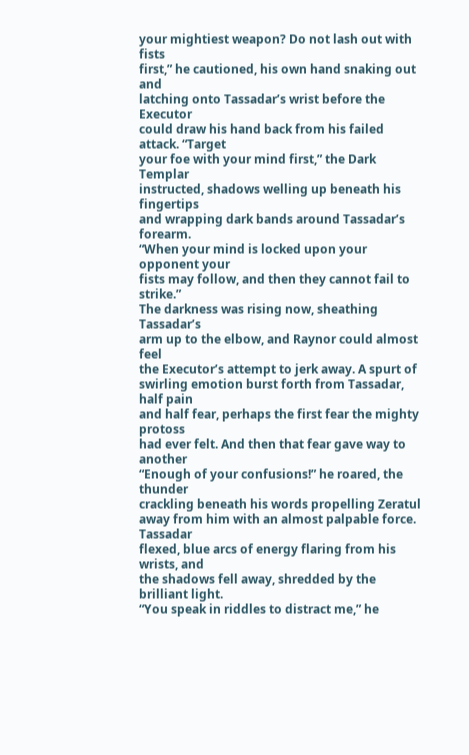your mightiest weapon? Do not lash out with fists
first,” he cautioned, his own hand snaking out and
latching onto Tassadar’s wrist before the Executor
could draw his hand back from his failed attack. “Target
your foe with your mind first,” the Dark Templar
instructed, shadows welling up beneath his fingertips
and wrapping dark bands around Tassadar’s forearm.
“When your mind is locked upon your opponent your
fists may follow, and then they cannot fail to strike.”
The darkness was rising now, sheathing Tassadar’s
arm up to the elbow, and Raynor could almost feel
the Executor’s attempt to jerk away. A spurt of
swirling emotion burst forth from Tassadar, half pain
and half fear, perhaps the first fear the mighty protoss
had ever felt. And then that fear gave way to another
“Enough of your confusions!” he roared, the thunder
crackling beneath his words propelling Zeratul
away from him with an almost palpable force. Tassadar
flexed, blue arcs of energy flaring from his wrists, and
the shadows fell away, shredded by the brilliant light.
“You speak in riddles to distract me,” he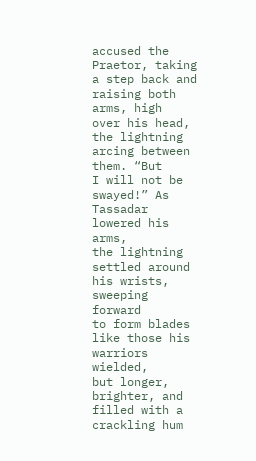accused the
Praetor, taking a step back and raising both arms, high
over his head, the lightning arcing between them. “But
I will not be swayed!” As Tassadar lowered his arms,
the lightning settled around his wrists, sweeping forward
to form blades like those his warriors wielded,
but longer, brighter, and filled with a crackling hum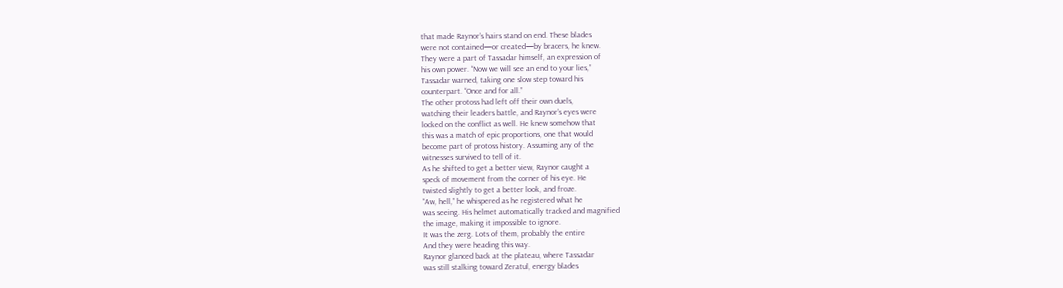that made Raynor’s hairs stand on end. These blades
were not contained—or created—by bracers, he knew.
They were a part of Tassadar himself, an expression of
his own power. “Now we will see an end to your lies,”
Tassadar warned, taking one slow step toward his
counterpart. “Once and for all.”
The other protoss had left off their own duels,
watching their leaders battle, and Raynor’s eyes were
locked on the conflict as well. He knew somehow that
this was a match of epic proportions, one that would
become part of protoss history. Assuming any of the
witnesses survived to tell of it.
As he shifted to get a better view, Raynor caught a
speck of movement from the corner of his eye. He
twisted slightly to get a better look, and froze.
“Aw, hell,” he whispered as he registered what he
was seeing. His helmet automatically tracked and magnified
the image, making it impossible to ignore.
It was the zerg. Lots of them, probably the entire
And they were heading this way.
Raynor glanced back at the plateau, where Tassadar
was still stalking toward Zeratul, energy blades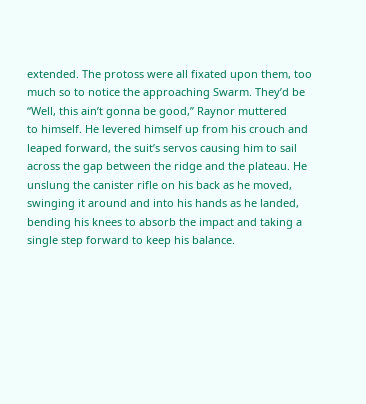extended. The protoss were all fixated upon them, too
much so to notice the approaching Swarm. They’d be
“Well, this ain’t gonna be good,” Raynor muttered
to himself. He levered himself up from his crouch and
leaped forward, the suit’s servos causing him to sail
across the gap between the ridge and the plateau. He
unslung the canister rifle on his back as he moved,
swinging it around and into his hands as he landed,
bending his knees to absorb the impact and taking a
single step forward to keep his balance.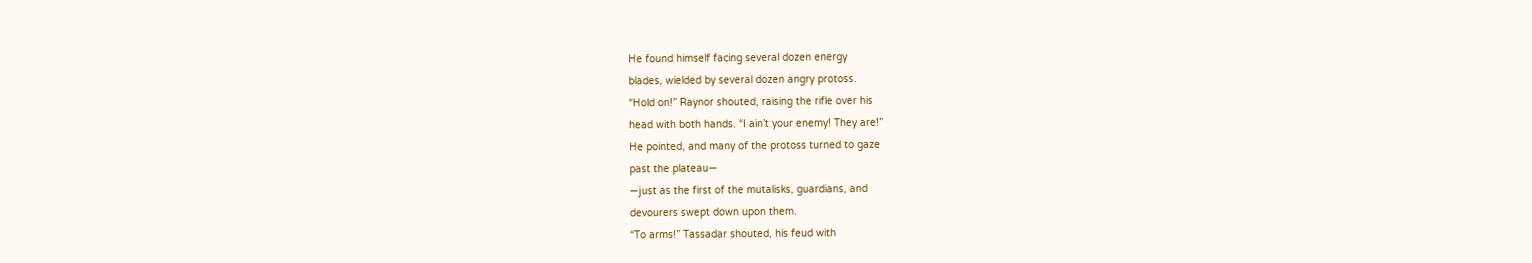He found himself facing several dozen energy
blades, wielded by several dozen angry protoss.
“Hold on!” Raynor shouted, raising the rifle over his
head with both hands. “I ain’t your enemy! They are!”
He pointed, and many of the protoss turned to gaze
past the plateau—
—just as the first of the mutalisks, guardians, and
devourers swept down upon them.
“To arms!” Tassadar shouted, his feud with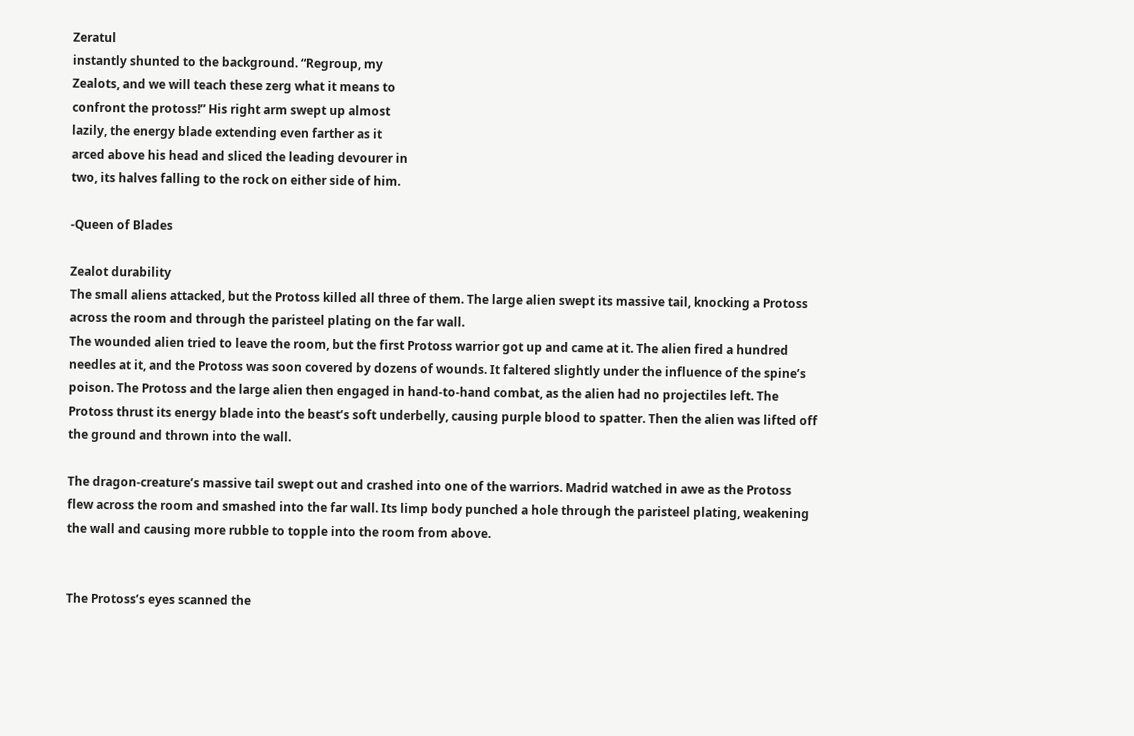Zeratul
instantly shunted to the background. “Regroup, my
Zealots, and we will teach these zerg what it means to
confront the protoss!” His right arm swept up almost
lazily, the energy blade extending even farther as it
arced above his head and sliced the leading devourer in
two, its halves falling to the rock on either side of him.

-Queen of Blades

Zealot durability
The small aliens attacked, but the Protoss killed all three of them. The large alien swept its massive tail, knocking a Protoss across the room and through the paristeel plating on the far wall.
The wounded alien tried to leave the room, but the first Protoss warrior got up and came at it. The alien fired a hundred needles at it, and the Protoss was soon covered by dozens of wounds. It faltered slightly under the influence of the spine’s poison. The Protoss and the large alien then engaged in hand-to-hand combat, as the alien had no projectiles left. The Protoss thrust its energy blade into the beast’s soft underbelly, causing purple blood to spatter. Then the alien was lifted off the ground and thrown into the wall.

The dragon-creature’s massive tail swept out and crashed into one of the warriors. Madrid watched in awe as the Protoss flew across the room and smashed into the far wall. Its limp body punched a hole through the paristeel plating, weakening the wall and causing more rubble to topple into the room from above.


The Protoss’s eyes scanned the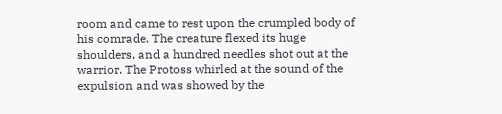room and came to rest upon the crumpled body of his comrade. The creature flexed its huge shoulders, and a hundred needles shot out at the warrior. The Protoss whirled at the sound of the expulsion and was showed by the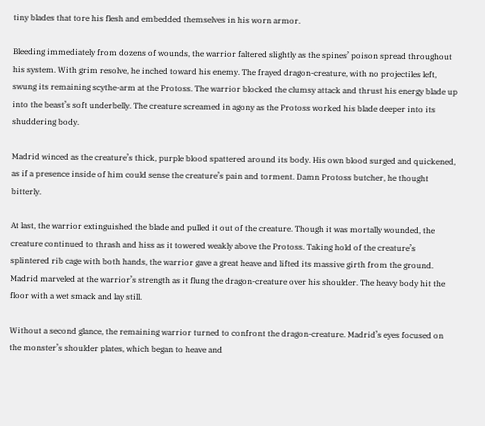tiny blades that tore his flesh and embedded themselves in his worn armor.

Bleeding immediately from dozens of wounds, the warrior faltered slightly as the spines’ poison spread throughout his system. With grim resolve, he inched toward his enemy. The frayed dragon-creature, with no projectiles left, swung its remaining scythe-arm at the Protoss. The warrior blocked the clumsy attack and thrust his energy blade up into the beast’s soft underbelly. The creature screamed in agony as the Protoss worked his blade deeper into its shuddering body.

Madrid winced as the creature’s thick, purple blood spattered around its body. His own blood surged and quickened, as if a presence inside of him could sense the creature’s pain and torment. Damn Protoss butcher, he thought bitterly.

At last, the warrior extinguished the blade and pulled it out of the creature. Though it was mortally wounded, the creature continued to thrash and hiss as it towered weakly above the Protoss. Taking hold of the creature’s splintered rib cage with both hands, the warrior gave a great heave and lifted its massive girth from the ground. Madrid marveled at the warrior’s strength as it flung the dragon-creature over his shoulder. The heavy body hit the floor with a wet smack and lay still.

Without a second glance, the remaining warrior turned to confront the dragon-creature. Madrid’s eyes focused on the monster’s shoulder plates, which began to heave and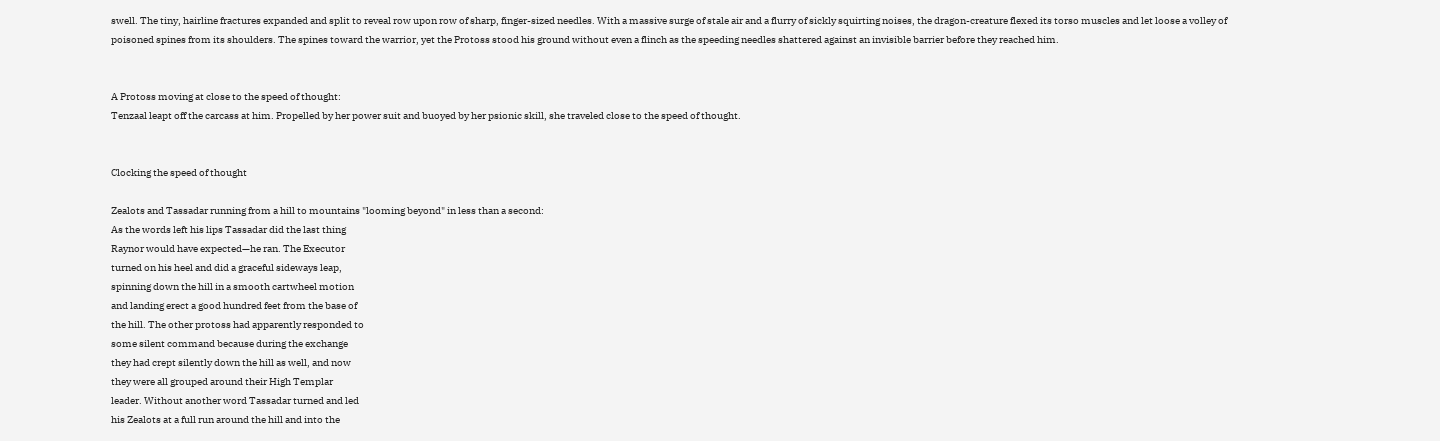swell. The tiny, hairline fractures expanded and split to reveal row upon row of sharp, finger-sized needles. With a massive surge of stale air and a flurry of sickly squirting noises, the dragon-creature flexed its torso muscles and let loose a volley of poisoned spines from its shoulders. The spines toward the warrior, yet the Protoss stood his ground without even a flinch as the speeding needles shattered against an invisible barrier before they reached him.


A Protoss moving at close to the speed of thought:
Tenzaal leapt off the carcass at him. Propelled by her power suit and buoyed by her psionic skill, she traveled close to the speed of thought.


Clocking the speed of thought

Zealots and Tassadar running from a hill to mountains "looming beyond" in less than a second:
As the words left his lips Tassadar did the last thing
Raynor would have expected—he ran. The Executor
turned on his heel and did a graceful sideways leap,
spinning down the hill in a smooth cartwheel motion
and landing erect a good hundred feet from the base of
the hill. The other protoss had apparently responded to
some silent command because during the exchange
they had crept silently down the hill as well, and now
they were all grouped around their High Templar
leader. Without another word Tassadar turned and led
his Zealots at a full run around the hill and into the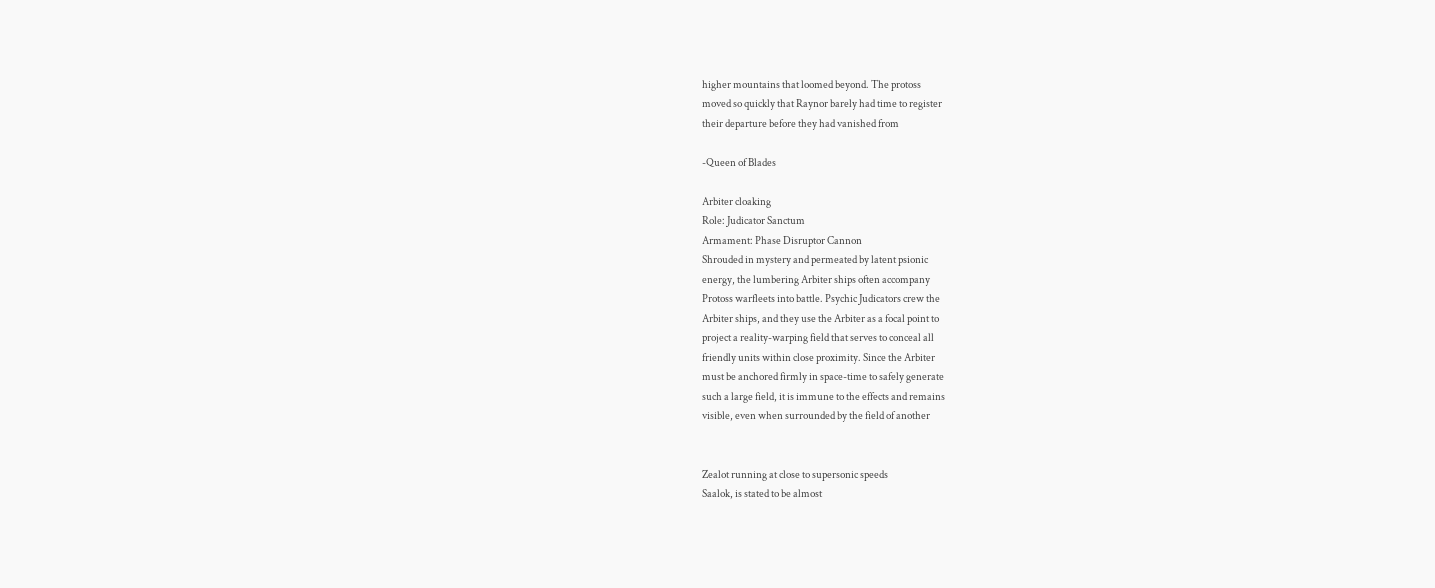higher mountains that loomed beyond. The protoss
moved so quickly that Raynor barely had time to register
their departure before they had vanished from

-Queen of Blades

Arbiter cloaking
Role: Judicator Sanctum
Armament: Phase Disruptor Cannon
Shrouded in mystery and permeated by latent psionic
energy, the lumbering Arbiter ships often accompany
Protoss warfleets into battle. Psychic Judicators crew the
Arbiter ships, and they use the Arbiter as a focal point to
project a reality-warping field that serves to conceal all
friendly units within close proximity. Since the Arbiter
must be anchored firmly in space-time to safely generate
such a large field, it is immune to the effects and remains
visible, even when surrounded by the field of another


Zealot running at close to supersonic speeds
Saalok, is stated to be almost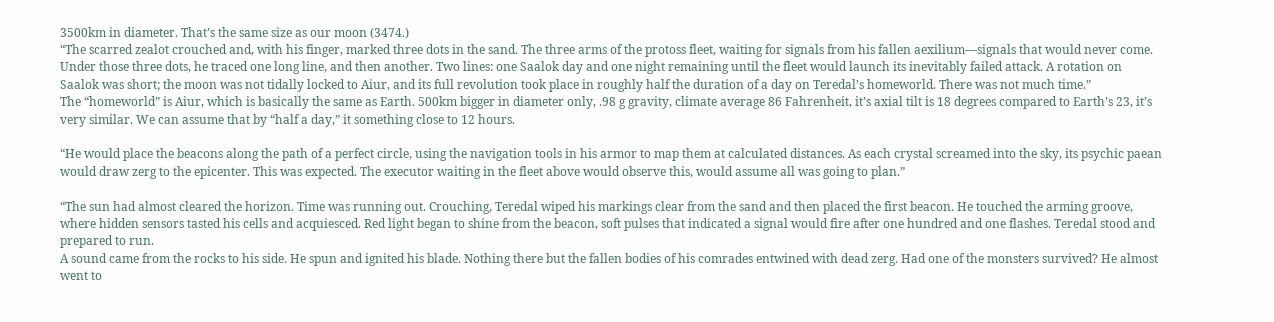3500km in diameter. That’s the same size as our moon (3474.)
“The scarred zealot crouched and, with his finger, marked three dots in the sand. The three arms of the protoss fleet, waiting for signals from his fallen aexilium—signals that would never come. Under those three dots, he traced one long line, and then another. Two lines: one Saalok day and one night remaining until the fleet would launch its inevitably failed attack. A rotation on Saalok was short; the moon was not tidally locked to Aiur, and its full revolution took place in roughly half the duration of a day on Teredal’s homeworld. There was not much time.”
The “homeworld” is Aiur, which is basically the same as Earth. 500km bigger in diameter only, .98 g gravity, climate average 86 Fahrenheit, it’s axial tilt is 18 degrees compared to Earth’s 23, it’s very similar. We can assume that by “half a day,” it something close to 12 hours.

“He would place the beacons along the path of a perfect circle, using the navigation tools in his armor to map them at calculated distances. As each crystal screamed into the sky, its psychic paean would draw zerg to the epicenter. This was expected. The executor waiting in the fleet above would observe this, would assume all was going to plan.”

“The sun had almost cleared the horizon. Time was running out. Crouching, Teredal wiped his markings clear from the sand and then placed the first beacon. He touched the arming groove, where hidden sensors tasted his cells and acquiesced. Red light began to shine from the beacon, soft pulses that indicated a signal would fire after one hundred and one flashes. Teredal stood and prepared to run.
A sound came from the rocks to his side. He spun and ignited his blade. Nothing there but the fallen bodies of his comrades entwined with dead zerg. Had one of the monsters survived? He almost went to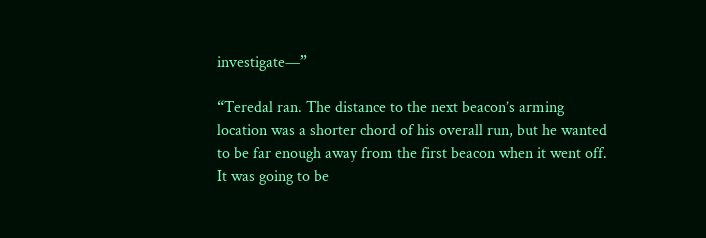investigate—”

“Teredal ran. The distance to the next beacon’s arming location was a shorter chord of his overall run, but he wanted to be far enough away from the first beacon when it went off. It was going to be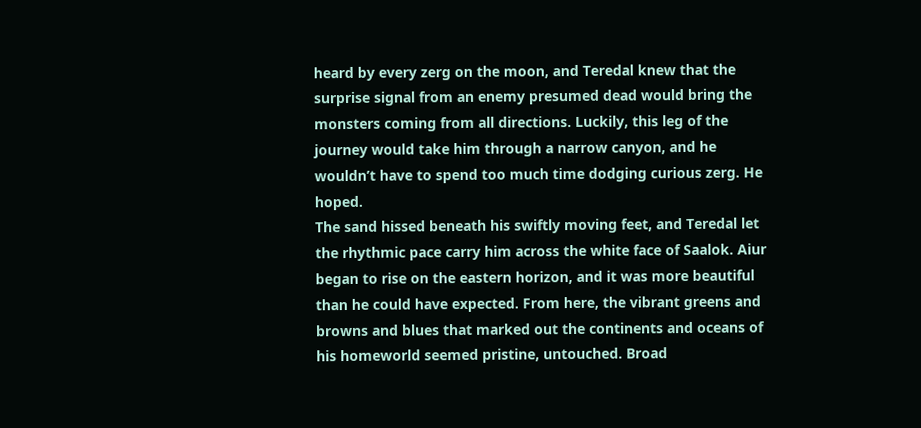heard by every zerg on the moon, and Teredal knew that the surprise signal from an enemy presumed dead would bring the monsters coming from all directions. Luckily, this leg of the journey would take him through a narrow canyon, and he wouldn’t have to spend too much time dodging curious zerg. He hoped.
The sand hissed beneath his swiftly moving feet, and Teredal let the rhythmic pace carry him across the white face of Saalok. Aiur began to rise on the eastern horizon, and it was more beautiful than he could have expected. From here, the vibrant greens and browns and blues that marked out the continents and oceans of his homeworld seemed pristine, untouched. Broad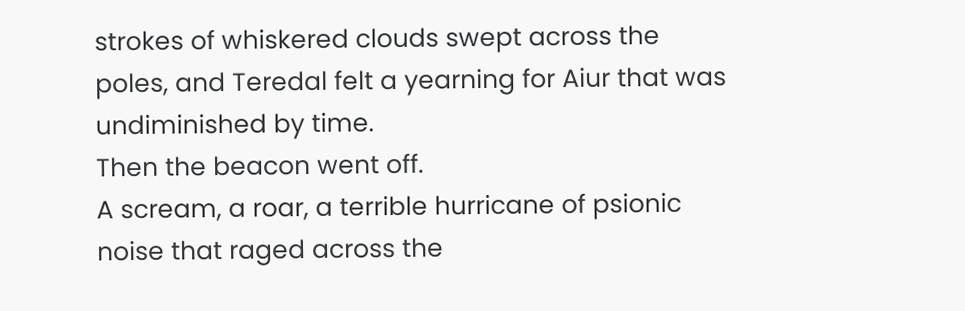strokes of whiskered clouds swept across the poles, and Teredal felt a yearning for Aiur that was undiminished by time.
Then the beacon went off.
A scream, a roar, a terrible hurricane of psionic noise that raged across the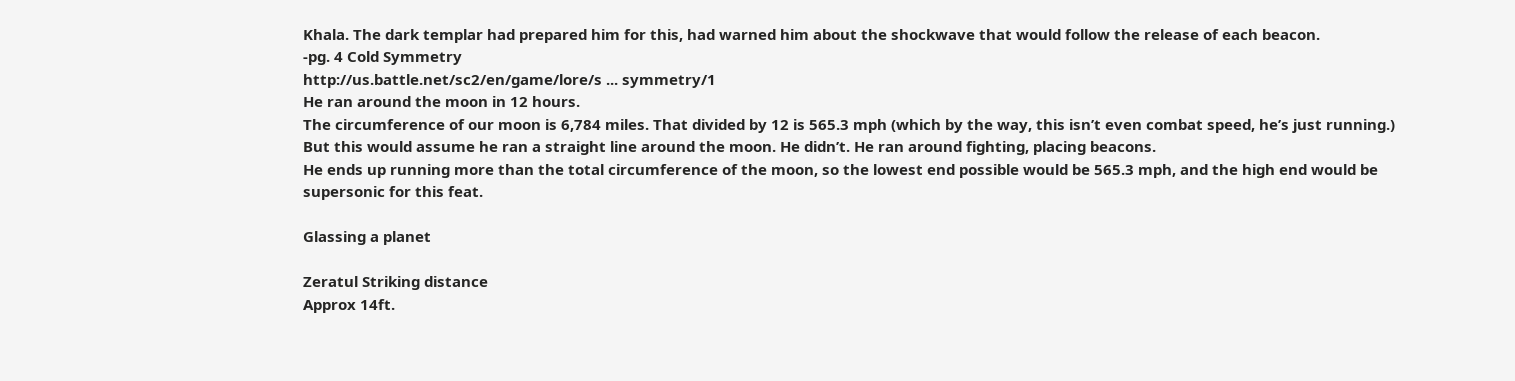Khala. The dark templar had prepared him for this, had warned him about the shockwave that would follow the release of each beacon.
-pg. 4 Cold Symmetry
http://us.battle.net/sc2/en/game/lore/s ... symmetry/1
He ran around the moon in 12 hours.
The circumference of our moon is 6,784 miles. That divided by 12 is 565.3 mph (which by the way, this isn’t even combat speed, he’s just running.)
But this would assume he ran a straight line around the moon. He didn’t. He ran around fighting, placing beacons.
He ends up running more than the total circumference of the moon, so the lowest end possible would be 565.3 mph, and the high end would be supersonic for this feat.

Glassing a planet

Zeratul Striking distance
Approx 14ft.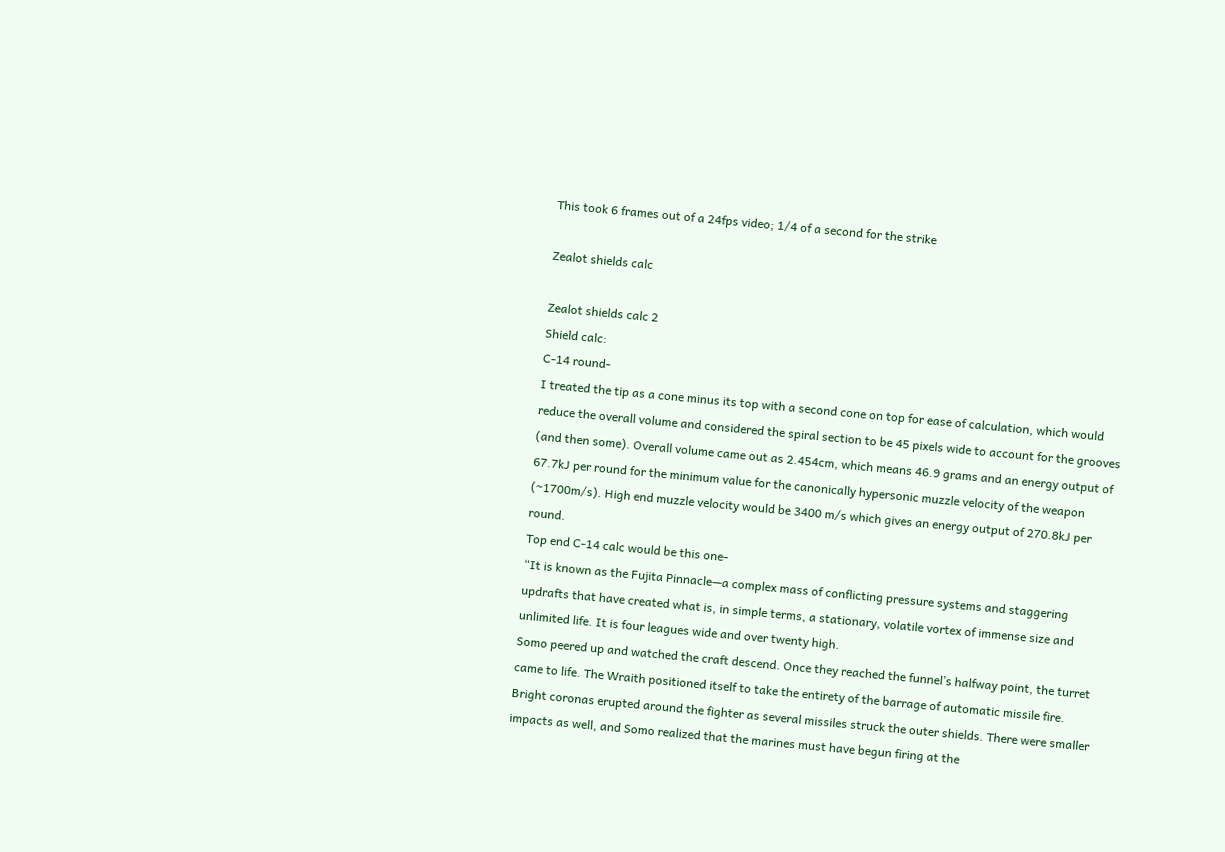This took 6 frames out of a 24fps video; 1/4 of a second for the strike

Zealot shields calc

Zealot shields calc 2
Shield calc:
C-14 round-
I treated the tip as a cone minus its top with a second cone on top for ease of calculation, which would reduce the overall volume and considered the spiral section to be 45 pixels wide to account for the grooves (and then some). Overall volume came out as 2.454cm, which means 46.9 grams and an energy output of 67.7kJ per round for the minimum value for the canonically hypersonic muzzle velocity of the weapon (~1700m/s). High end muzzle velocity would be 3400 m/s which gives an energy output of 270.8kJ per round.
Top end C-14 calc would be this one-
“It is known as the Fujita Pinnacle—a complex mass of conflicting pressure systems and staggering updrafts that have created what is, in simple terms, a stationary, volatile vortex of immense size and unlimited life. It is four leagues wide and over twenty high.
Somo peered up and watched the craft descend. Once they reached the funnel’s halfway point, the turret came to life. The Wraith positioned itself to take the entirety of the barrage of automatic missile fire. Bright coronas erupted around the fighter as several missiles struck the outer shields. There were smaller impacts as well, and Somo realized that the marines must have begun firing at the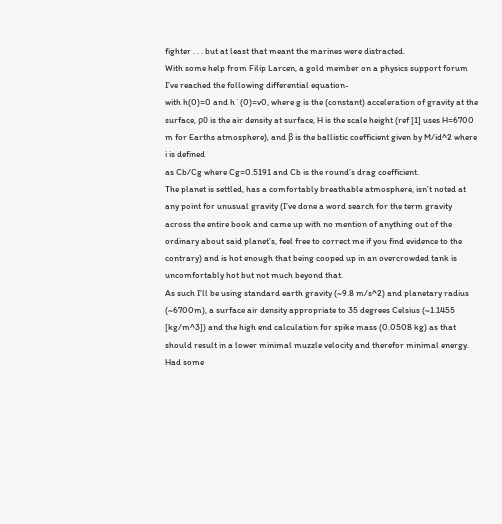fighter . . . but at least that meant the marines were distracted.
With some help from Filip Larcen, a gold member on a physics support forum I’ve reached the following differential equation-
with h(0)=0 and h˙(0)=v0, where g is the (constant) acceleration of gravity at the surface, ρ0 is the air density at surface, H is the scale height (ref [1] uses H=6700 m for Earths atmosphere), and β is the ballistic coefficient given by M/id^2 where i is defined
as Cb/Cg where Cg=0.5191 and Cb is the round’s drag coefficient.
The planet is settled, has a comfortably breathable atmosphere, isn’t noted at any point for unusual gravity (I’ve done a word search for the term gravity across the entire book and came up with no mention of anything out of the ordinary about said planet’s, feel free to correct me if you find evidence to the contrary) and is hot enough that being cooped up in an overcrowded tank is uncomfortably hot but not much beyond that.
As such I’ll be using standard earth gravity (~9.8 m/s^2) and planetary radius (~6700m), a surface air density appropriate to 35 degrees Celsius (~1.1455 [kg/m^3]) and the high end calculation for spike mass (0.0508 kg) as that should result in a lower minimal muzzle velocity and therefor minimal energy.
Had some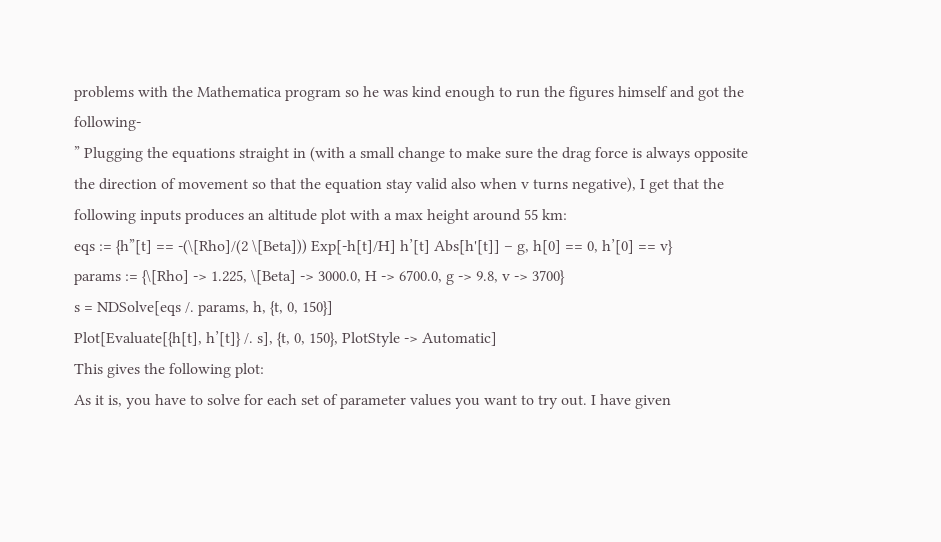problems with the Mathematica program so he was kind enough to run the figures himself and got the following-
” Plugging the equations straight in (with a small change to make sure the drag force is always opposite the direction of movement so that the equation stay valid also when v turns negative), I get that the following inputs produces an altitude plot with a max height around 55 km:
eqs := {h”[t] == -(\[Rho]/(2 \[Beta])) Exp[-h[t]/H] h’[t] Abs[h'[t]] – g, h[0] == 0, h’[0] == v}
params := {\[Rho] -> 1.225, \[Beta] -> 3000.0, H -> 6700.0, g -> 9.8, v -> 3700}
s = NDSolve[eqs /. params, h, {t, 0, 150}]
Plot[Evaluate[{h[t], h’[t]} /. s], {t, 0, 150}, PlotStyle -> Automatic]
This gives the following plot:
As it is, you have to solve for each set of parameter values you want to try out. I have given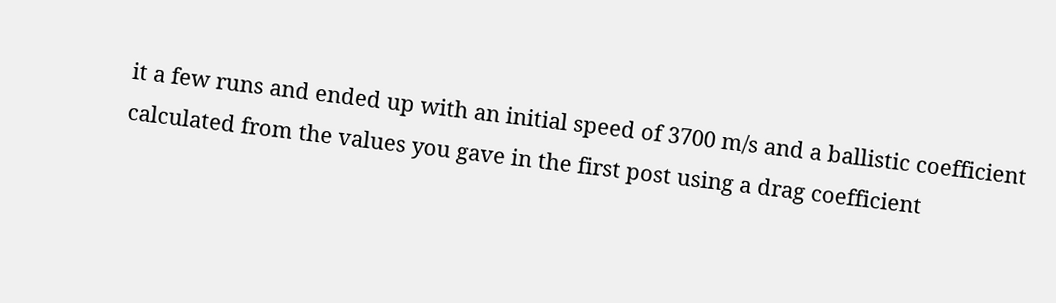it a few runs and ended up with an initial speed of 3700 m/s and a ballistic coefficient calculated from the values you gave in the first post using a drag coefficient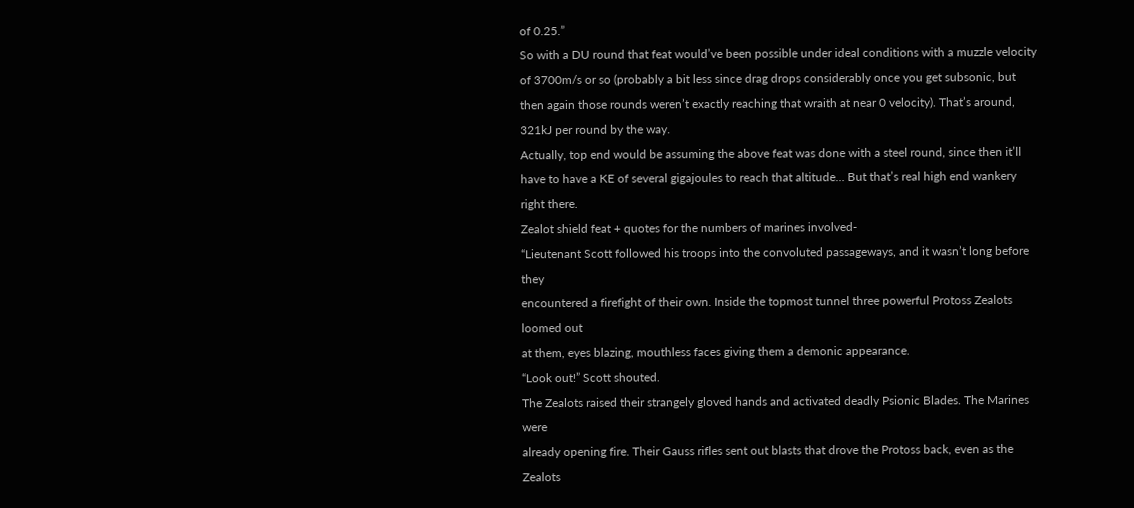of 0.25.”
So with a DU round that feat would’ve been possible under ideal conditions with a muzzle velocity of 3700m/s or so (probably a bit less since drag drops considerably once you get subsonic, but then again those rounds weren’t exactly reaching that wraith at near 0 velocity). That’s around, 321kJ per round by the way.
Actually, top end would be assuming the above feat was done with a steel round, since then it’ll have to have a KE of several gigajoules to reach that altitude… But that’s real high end wankery right there.
Zealot shield feat + quotes for the numbers of marines involved-
“Lieutenant Scott followed his troops into the convoluted passageways, and it wasn’t long before they
encountered a firefight of their own. Inside the topmost tunnel three powerful Protoss Zealots loomed out
at them, eyes blazing, mouthless faces giving them a demonic appearance.
“Look out!” Scott shouted.
The Zealots raised their strangely gloved hands and activated deadly Psionic Blades. The Marines were
already opening fire. Their Gauss rifles sent out blasts that drove the Protoss back, even as the Zealots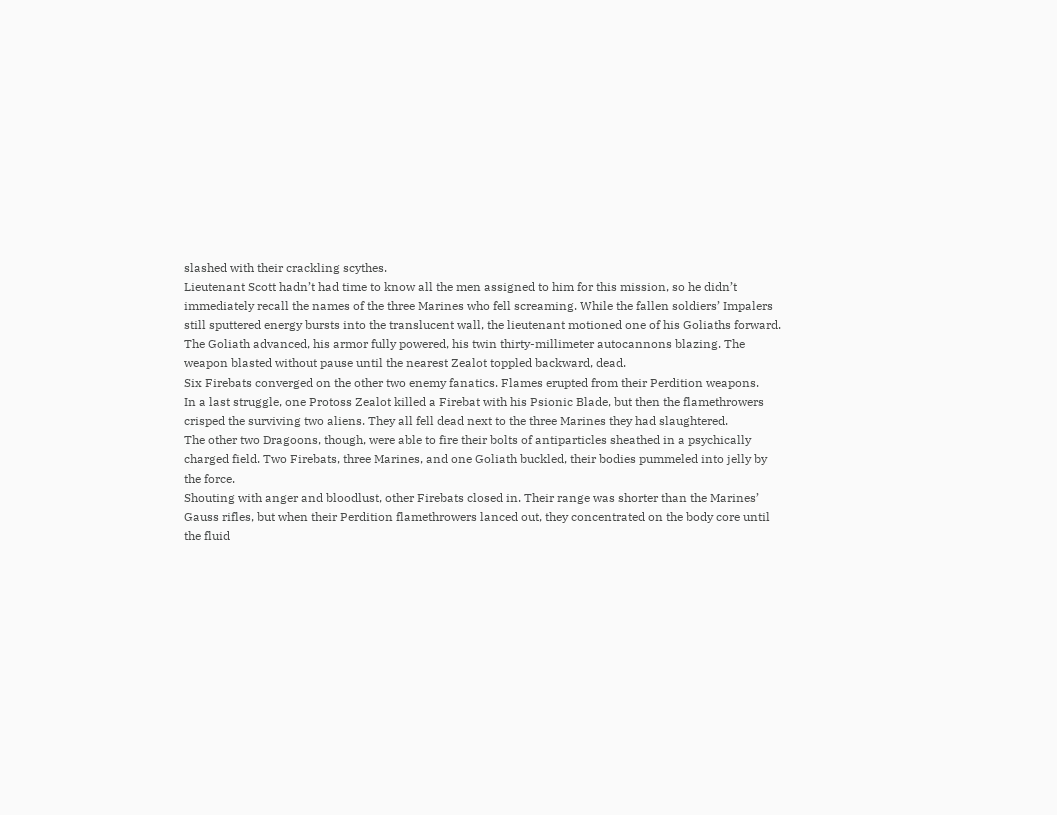slashed with their crackling scythes.
Lieutenant Scott hadn’t had time to know all the men assigned to him for this mission, so he didn’t
immediately recall the names of the three Marines who fell screaming. While the fallen soldiers’ Impalers
still sputtered energy bursts into the translucent wall, the lieutenant motioned one of his Goliaths forward.
The Goliath advanced, his armor fully powered, his twin thirty-millimeter autocannons blazing. The
weapon blasted without pause until the nearest Zealot toppled backward, dead.
Six Firebats converged on the other two enemy fanatics. Flames erupted from their Perdition weapons.
In a last struggle, one Protoss Zealot killed a Firebat with his Psionic Blade, but then the flamethrowers
crisped the surviving two aliens. They all fell dead next to the three Marines they had slaughtered.
The other two Dragoons, though, were able to fire their bolts of antiparticles sheathed in a psychically
charged field. Two Firebats, three Marines, and one Goliath buckled, their bodies pummeled into jelly by
the force.
Shouting with anger and bloodlust, other Firebats closed in. Their range was shorter than the Marines’
Gauss rifles, but when their Perdition flamethrowers lanced out, they concentrated on the body core until
the fluid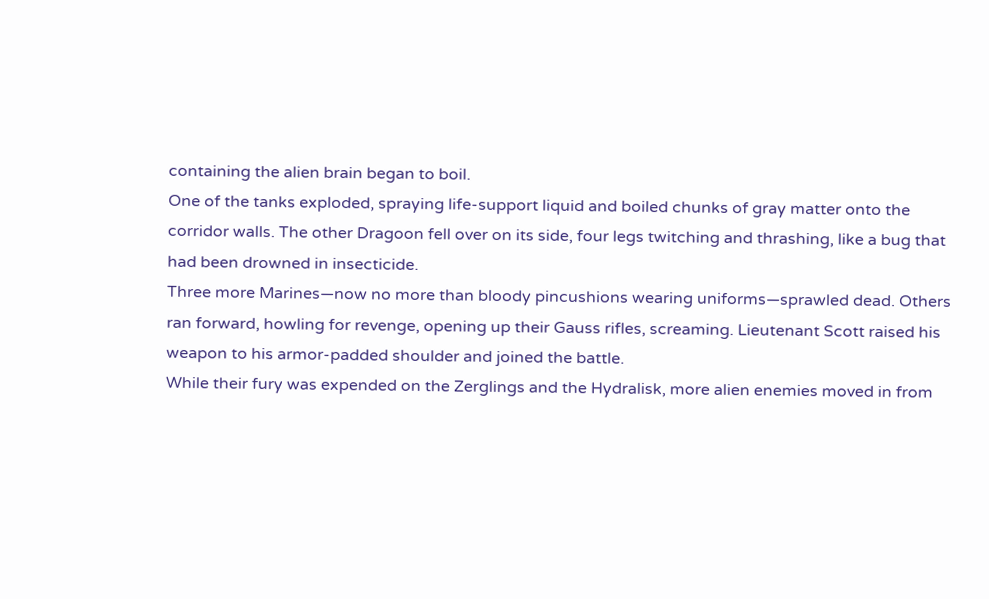containing the alien brain began to boil.
One of the tanks exploded, spraying life-support liquid and boiled chunks of gray matter onto the
corridor walls. The other Dragoon fell over on its side, four legs twitching and thrashing, like a bug that
had been drowned in insecticide.
Three more Marines—now no more than bloody pincushions wearing uniforms—sprawled dead. Others
ran forward, howling for revenge, opening up their Gauss rifles, screaming. Lieutenant Scott raised his
weapon to his armor-padded shoulder and joined the battle.
While their fury was expended on the Zerglings and the Hydralisk, more alien enemies moved in from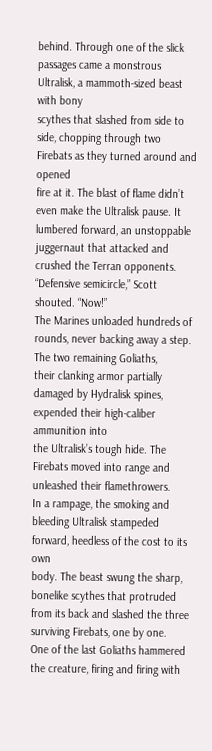behind. Through one of the slick passages came a monstrous Ultralisk, a mammoth-sized beast with bony
scythes that slashed from side to side, chopping through two Firebats as they turned around and opened
fire at it. The blast of flame didn’t even make the Ultralisk pause. It lumbered forward, an unstoppable
juggernaut that attacked and crushed the Terran opponents.
“Defensive semicircle,” Scott shouted. “Now!”
The Marines unloaded hundreds of rounds, never backing away a step. The two remaining Goliaths,
their clanking armor partially damaged by Hydralisk spines, expended their high-caliber ammunition into
the Ultralisk’s tough hide. The Firebats moved into range and unleashed their flamethrowers.
In a rampage, the smoking and bleeding Ultralisk stampeded forward, heedless of the cost to its own
body. The beast swung the sharp, bonelike scythes that protruded from its back and slashed the three
surviving Firebats, one by one.
One of the last Goliaths hammered the creature, firing and firing with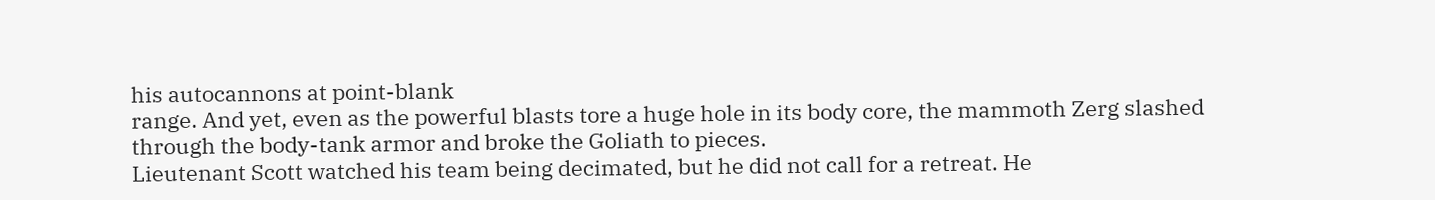his autocannons at point-blank
range. And yet, even as the powerful blasts tore a huge hole in its body core, the mammoth Zerg slashed
through the body-tank armor and broke the Goliath to pieces.
Lieutenant Scott watched his team being decimated, but he did not call for a retreat. He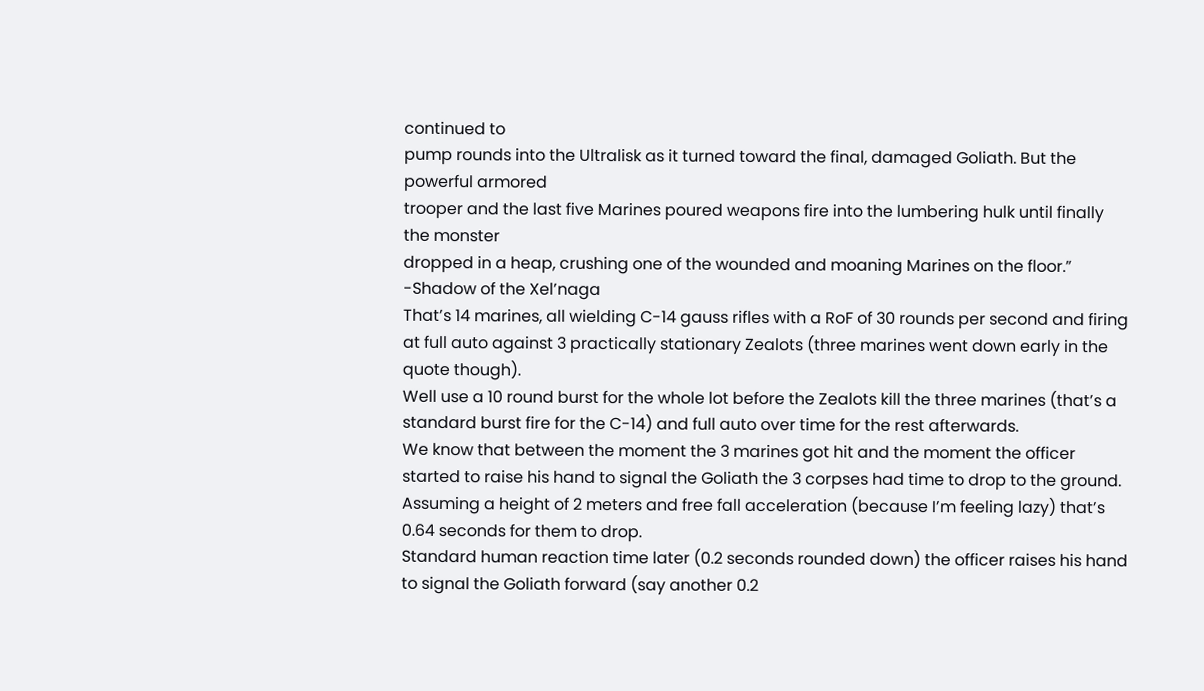continued to
pump rounds into the Ultralisk as it turned toward the final, damaged Goliath. But the powerful armored
trooper and the last five Marines poured weapons fire into the lumbering hulk until finally the monster
dropped in a heap, crushing one of the wounded and moaning Marines on the floor.”
-Shadow of the Xel’naga
That’s 14 marines, all wielding C-14 gauss rifles with a RoF of 30 rounds per second and firing at full auto against 3 practically stationary Zealots (three marines went down early in the quote though).
Well use a 10 round burst for the whole lot before the Zealots kill the three marines (that’s a standard burst fire for the C-14) and full auto over time for the rest afterwards.
We know that between the moment the 3 marines got hit and the moment the officer started to raise his hand to signal the Goliath the 3 corpses had time to drop to the ground. Assuming a height of 2 meters and free fall acceleration (because I’m feeling lazy) that’s 0.64 seconds for them to drop.
Standard human reaction time later (0.2 seconds rounded down) the officer raises his hand to signal the Goliath forward (say another 0.2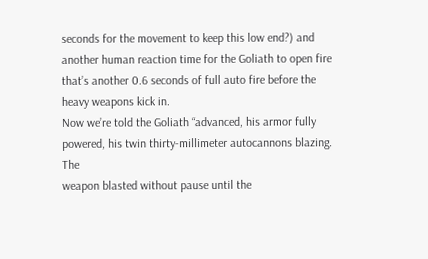seconds for the movement to keep this low end?) and another human reaction time for the Goliath to open fire that’s another 0.6 seconds of full auto fire before the heavy weapons kick in.
Now we’re told the Goliath “advanced, his armor fully powered, his twin thirty-millimeter autocannons blazing. The
weapon blasted without pause until the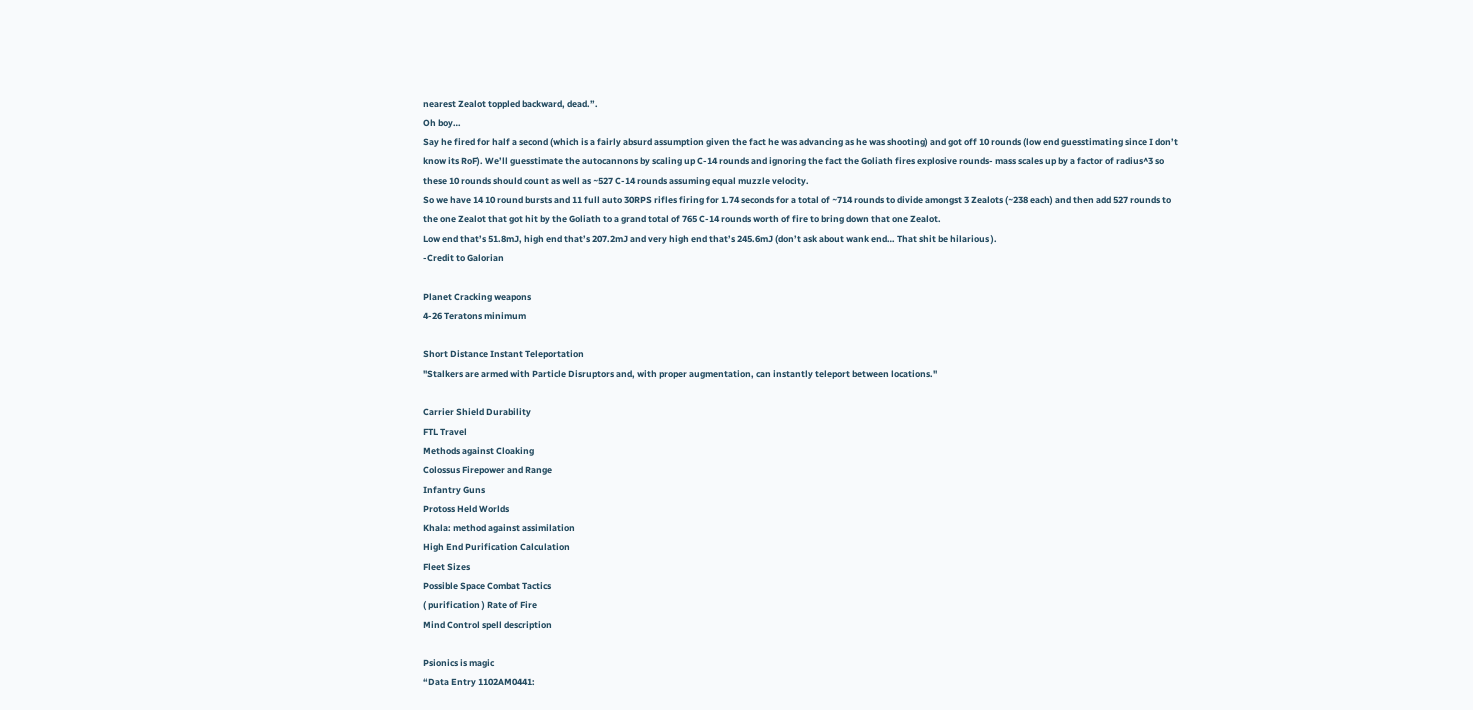nearest Zealot toppled backward, dead.”.
Oh boy…
Say he fired for half a second (which is a fairly absurd assumption given the fact he was advancing as he was shooting) and got off 10 rounds (low end guesstimating since I don’t know its RoF). We’ll guesstimate the autocannons by scaling up C-14 rounds and ignoring the fact the Goliath fires explosive rounds- mass scales up by a factor of radius^3 so these 10 rounds should count as well as ~527 C-14 rounds assuming equal muzzle velocity.
So we have 14 10 round bursts and 11 full auto 30RPS rifles firing for 1.74 seconds for a total of ~714 rounds to divide amongst 3 Zealots (~238 each) and then add 527 rounds to the one Zealot that got hit by the Goliath to a grand total of 765 C-14 rounds worth of fire to bring down that one Zealot.
Low end that’s 51.8mJ, high end that’s 207.2mJ and very high end that’s 245.6mJ (don’t ask about wank end… That shit be hilarious ).
-Credit to Galorian

Planet Cracking weapons
4-26 Teratons minimum

Short Distance Instant Teleportation
"Stalkers are armed with Particle Disruptors and, with proper augmentation, can instantly teleport between locations."

Carrier Shield Durability
FTL Travel
Methods against Cloaking
Colossus Firepower and Range
Infantry Guns
Protoss Held Worlds
Khala: method against assimilation
High End Purification Calculation
Fleet Sizes
Possible Space Combat Tactics
( purification ) Rate of Fire
Mind Control spell description

Psionics is magic
“Data Entry 1102AM0441: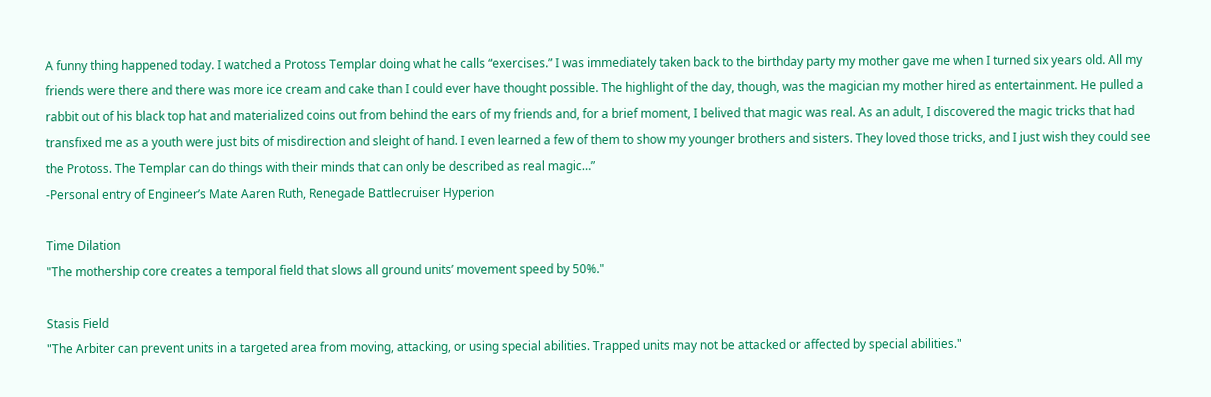A funny thing happened today. I watched a Protoss Templar doing what he calls “exercises.” I was immediately taken back to the birthday party my mother gave me when I turned six years old. All my friends were there and there was more ice cream and cake than I could ever have thought possible. The highlight of the day, though, was the magician my mother hired as entertainment. He pulled a rabbit out of his black top hat and materialized coins out from behind the ears of my friends and, for a brief moment, I belived that magic was real. As an adult, I discovered the magic tricks that had transfixed me as a youth were just bits of misdirection and sleight of hand. I even learned a few of them to show my younger brothers and sisters. They loved those tricks, and I just wish they could see the Protoss. The Templar can do things with their minds that can only be described as real magic…”
-Personal entry of Engineer’s Mate Aaren Ruth, Renegade Battlecruiser Hyperion

Time Dilation
"The mothership core creates a temporal field that slows all ground units’ movement speed by 50%."

Stasis Field
"The Arbiter can prevent units in a targeted area from moving, attacking, or using special abilities. Trapped units may not be attacked or affected by special abilities."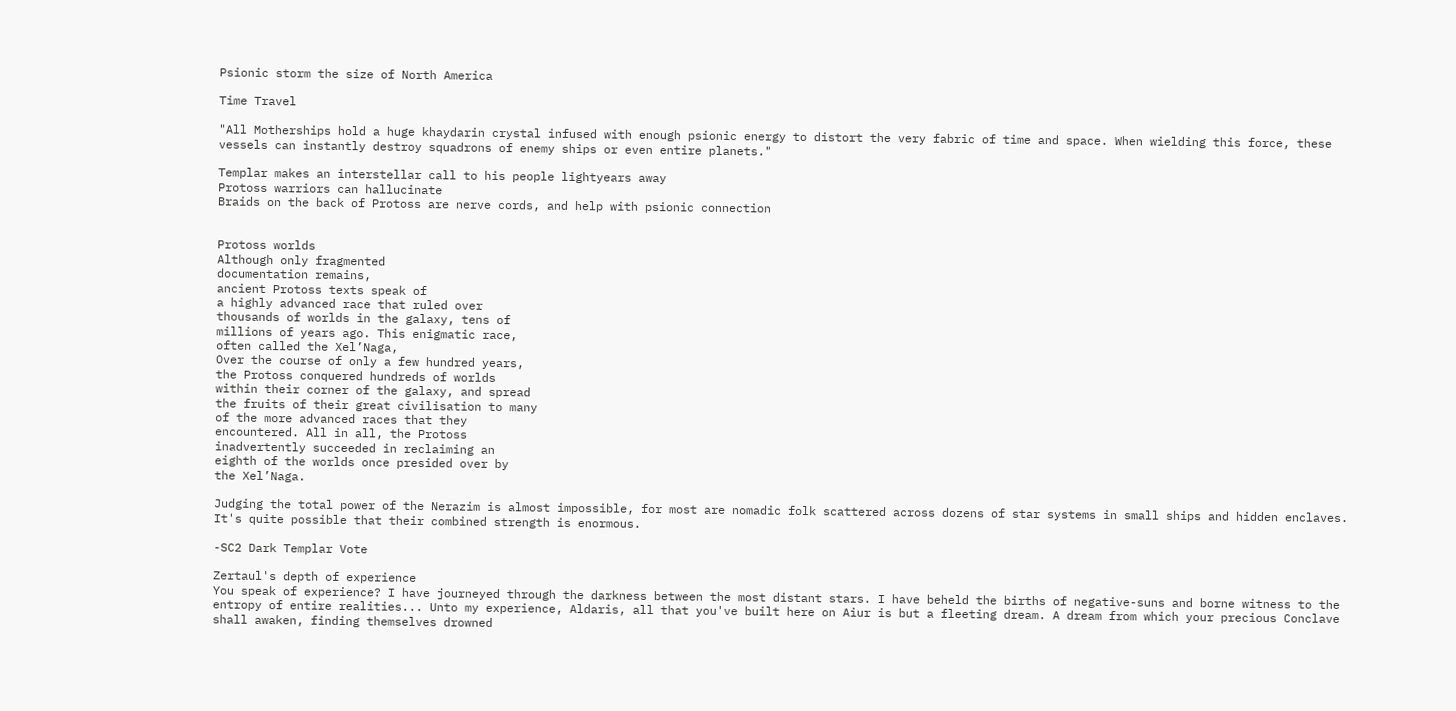Psionic storm the size of North America

Time Travel

"All Motherships hold a huge khaydarin crystal infused with enough psionic energy to distort the very fabric of time and space. When wielding this force, these vessels can instantly destroy squadrons of enemy ships or even entire planets."

Templar makes an interstellar call to his people lightyears away
Protoss warriors can hallucinate
Braids on the back of Protoss are nerve cords, and help with psionic connection


Protoss worlds
Although only fragmented
documentation remains,
ancient Protoss texts speak of
a highly advanced race that ruled over
thousands of worlds in the galaxy, tens of
millions of years ago. This enigmatic race,
often called the Xel’Naga,
Over the course of only a few hundred years,
the Protoss conquered hundreds of worlds
within their corner of the galaxy, and spread
the fruits of their great civilisation to many
of the more advanced races that they
encountered. All in all, the Protoss
inadvertently succeeded in reclaiming an
eighth of the worlds once presided over by
the Xel’Naga.

Judging the total power of the Nerazim is almost impossible, for most are nomadic folk scattered across dozens of star systems in small ships and hidden enclaves. It's quite possible that their combined strength is enormous.

-SC2 Dark Templar Vote

Zertaul's depth of experience
You speak of experience? I have journeyed through the darkness between the most distant stars. I have beheld the births of negative-suns and borne witness to the entropy of entire realities... Unto my experience, Aldaris, all that you've built here on Aiur is but a fleeting dream. A dream from which your precious Conclave shall awaken, finding themselves drowned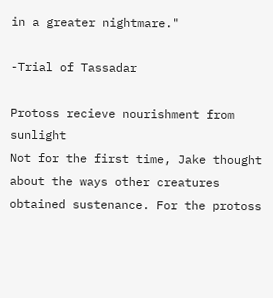in a greater nightmare."

-Trial of Tassadar

Protoss recieve nourishment from sunlight
Not for the first time, Jake thought about the ways other creatures obtained sustenance. For the protoss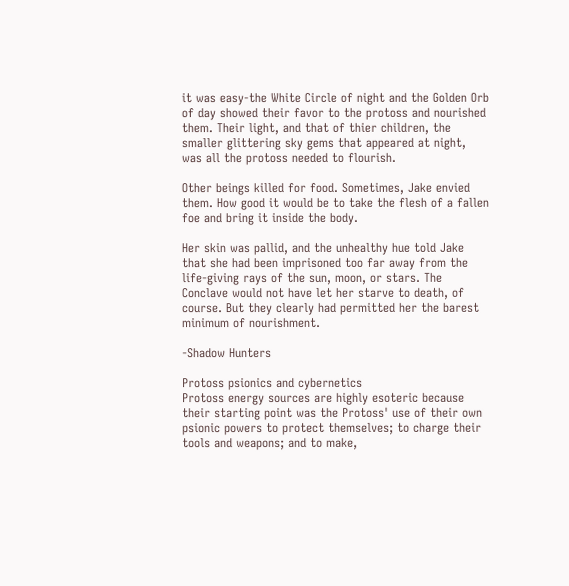it was easy-the White Circle of night and the Golden Orb of day showed their favor to the protoss and nourished them. Their light, and that of thier children, the smaller glittering sky gems that appeared at night, was all the protoss needed to flourish.

Other beings killed for food. Sometimes, Jake envied them. How good it would be to take the flesh of a fallen foe and bring it inside the body.

Her skin was pallid, and the unhealthy hue told Jake that she had been imprisoned too far away from the life-giving rays of the sun, moon, or stars. The Conclave would not have let her starve to death, of course. But they clearly had permitted her the barest minimum of nourishment.

-Shadow Hunters

Protoss psionics and cybernetics
Protoss energy sources are highly esoteric because their starting point was the Protoss' use of their own psionic powers to protect themselves; to charge their tools and weapons; and to make,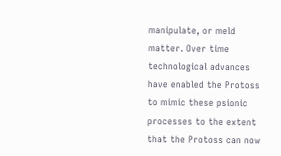manipulate, or meld matter. Over time technological advances have enabled the Protoss to mimic these psionic processes to the extent that the Protoss can now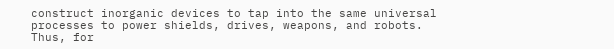construct inorganic devices to tap into the same universal processes to power shields, drives, weapons, and robots. Thus, for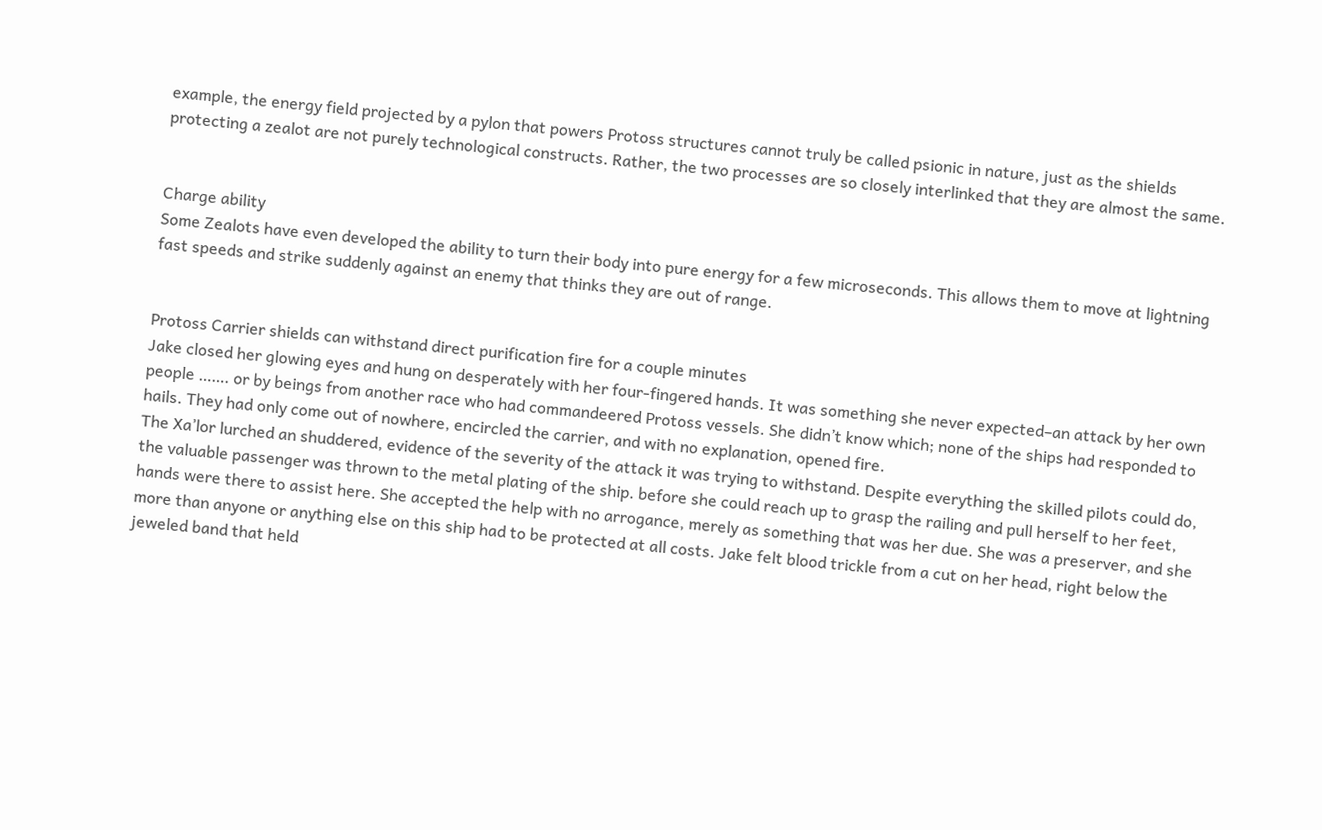example, the energy field projected by a pylon that powers Protoss structures cannot truly be called psionic in nature, just as the shields protecting a zealot are not purely technological constructs. Rather, the two processes are so closely interlinked that they are almost the same.


Charge ability
Some Zealots have even developed the ability to turn their body into pure energy for a few microseconds. This allows them to move at lightning fast speeds and strike suddenly against an enemy that thinks they are out of range.


Protoss Carrier shields can withstand direct purification fire for a couple minutes
Jake closed her glowing eyes and hung on desperately with her four-fingered hands. It was something she never expected–an attack by her own people ……. or by beings from another race who had commandeered Protoss vessels. She didn’t know which; none of the ships had responded to hails. They had only come out of nowhere, encircled the carrier, and with no explanation, opened fire.
The Xa’lor lurched an shuddered, evidence of the severity of the attack it was trying to withstand. Despite everything the skilled pilots could do, the valuable passenger was thrown to the metal plating of the ship. before she could reach up to grasp the railing and pull herself to her feet, hands were there to assist here. She accepted the help with no arrogance, merely as something that was her due. She was a preserver, and she more than anyone or anything else on this ship had to be protected at all costs. Jake felt blood trickle from a cut on her head, right below the jeweled band that held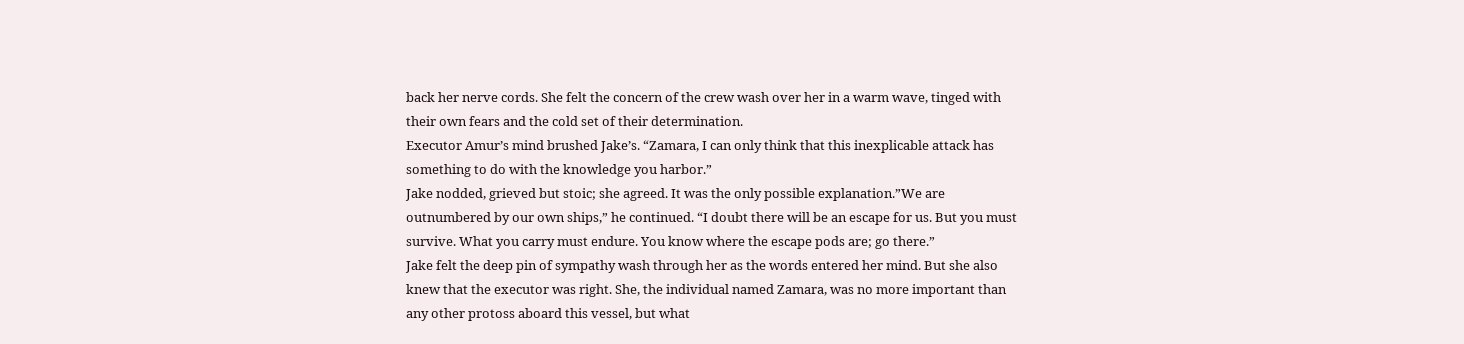back her nerve cords. She felt the concern of the crew wash over her in a warm wave, tinged with their own fears and the cold set of their determination.
Executor Amur’s mind brushed Jake’s. “Zamara, I can only think that this inexplicable attack has something to do with the knowledge you harbor.”
Jake nodded, grieved but stoic; she agreed. It was the only possible explanation.”We are outnumbered by our own ships,” he continued. “I doubt there will be an escape for us. But you must survive. What you carry must endure. You know where the escape pods are; go there.”
Jake felt the deep pin of sympathy wash through her as the words entered her mind. But she also knew that the executor was right. She, the individual named Zamara, was no more important than any other protoss aboard this vessel, but what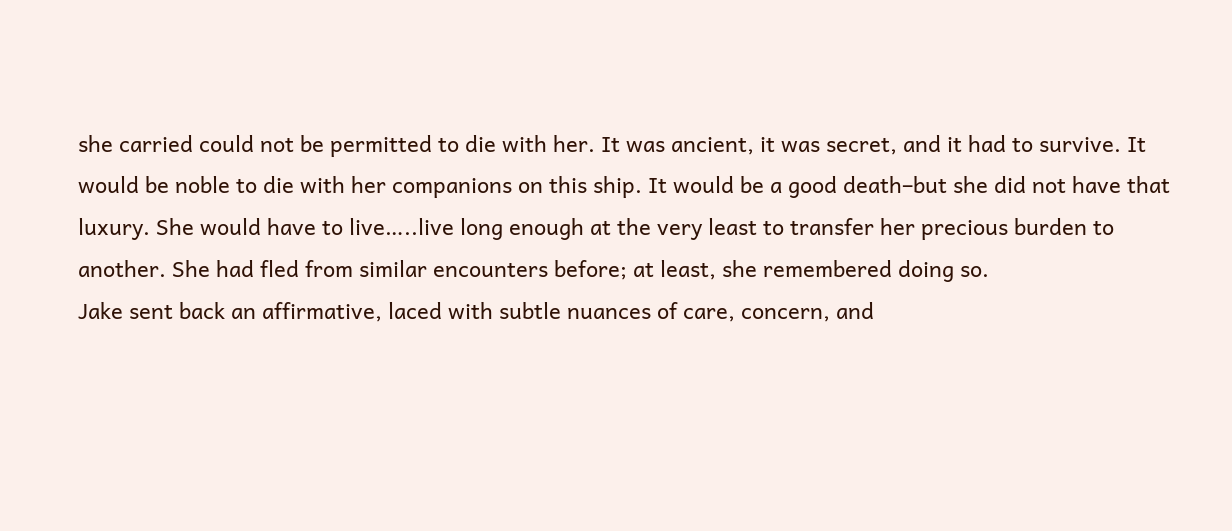she carried could not be permitted to die with her. It was ancient, it was secret, and it had to survive. It would be noble to die with her companions on this ship. It would be a good death–but she did not have that luxury. She would have to live…..live long enough at the very least to transfer her precious burden to another. She had fled from similar encounters before; at least, she remembered doing so.
Jake sent back an affirmative, laced with subtle nuances of care, concern, and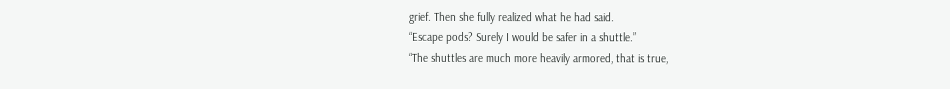grief. Then she fully realized what he had said.
“Escape pods? Surely I would be safer in a shuttle.”
“The shuttles are much more heavily armored, that is true,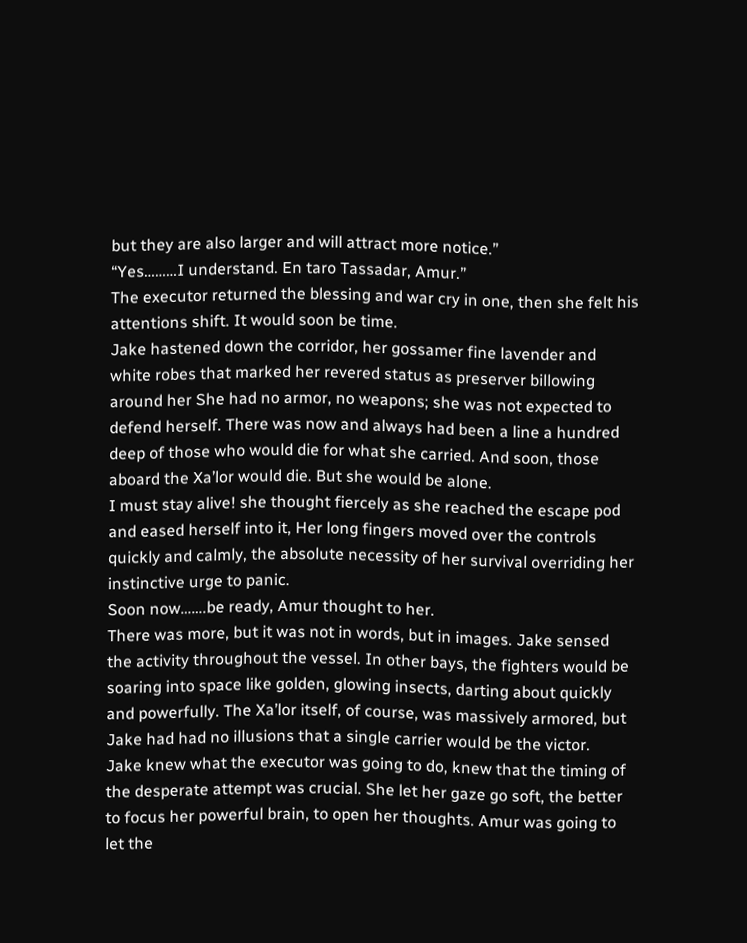but they are also larger and will attract more notice.”
“Yes………I understand. En taro Tassadar, Amur.”
The executor returned the blessing and war cry in one, then she felt his attentions shift. It would soon be time.
Jake hastened down the corridor, her gossamer fine lavender and white robes that marked her revered status as preserver billowing around her She had no armor, no weapons; she was not expected to defend herself. There was now and always had been a line a hundred deep of those who would die for what she carried. And soon, those aboard the Xa’lor would die. But she would be alone.
I must stay alive! she thought fiercely as she reached the escape pod and eased herself into it, Her long fingers moved over the controls quickly and calmly, the absolute necessity of her survival overriding her instinctive urge to panic.
Soon now…….be ready, Amur thought to her.
There was more, but it was not in words, but in images. Jake sensed the activity throughout the vessel. In other bays, the fighters would be soaring into space like golden, glowing insects, darting about quickly and powerfully. The Xa’lor itself, of course, was massively armored, but Jake had had no illusions that a single carrier would be the victor.
Jake knew what the executor was going to do, knew that the timing of the desperate attempt was crucial. She let her gaze go soft, the better to focus her powerful brain, to open her thoughts. Amur was going to let the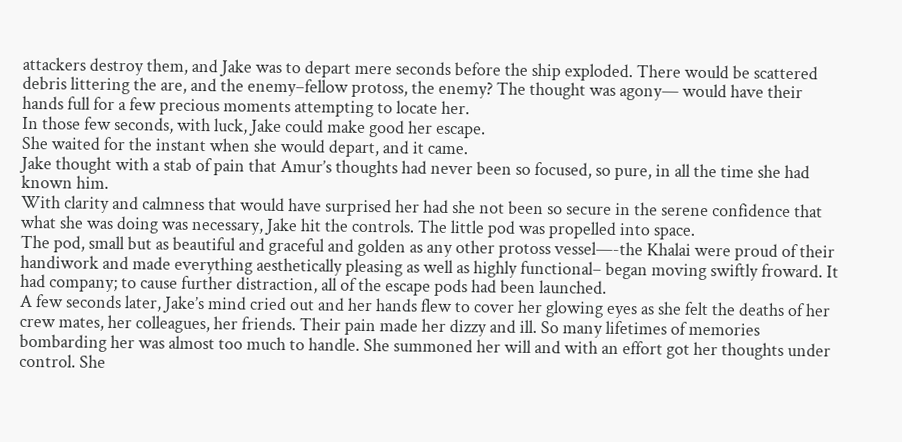attackers destroy them, and Jake was to depart mere seconds before the ship exploded. There would be scattered debris littering the are, and the enemy–fellow protoss, the enemy? The thought was agony— would have their hands full for a few precious moments attempting to locate her.
In those few seconds, with luck, Jake could make good her escape.
She waited for the instant when she would depart, and it came.
Jake thought with a stab of pain that Amur’s thoughts had never been so focused, so pure, in all the time she had known him.
With clarity and calmness that would have surprised her had she not been so secure in the serene confidence that what she was doing was necessary, Jake hit the controls. The little pod was propelled into space.
The pod, small but as beautiful and graceful and golden as any other protoss vessel—-the Khalai were proud of their handiwork and made everything aesthetically pleasing as well as highly functional– began moving swiftly froward. It had company; to cause further distraction, all of the escape pods had been launched.
A few seconds later, Jake’s mind cried out and her hands flew to cover her glowing eyes as she felt the deaths of her crew mates, her colleagues, her friends. Their pain made her dizzy and ill. So many lifetimes of memories bombarding her was almost too much to handle. She summoned her will and with an effort got her thoughts under control. She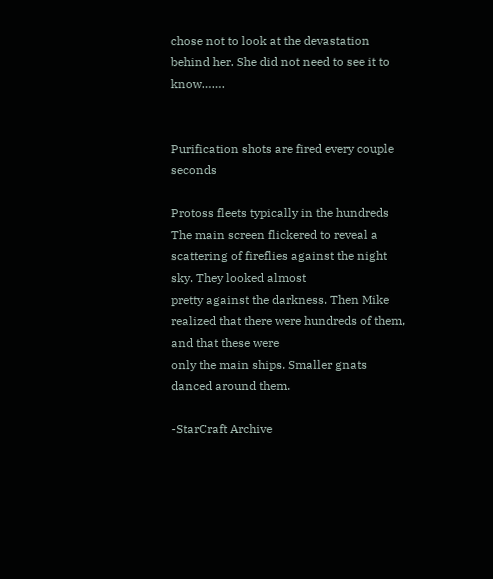chose not to look at the devastation behind her. She did not need to see it to know…….


Purification shots are fired every couple seconds

Protoss fleets typically in the hundreds
The main screen flickered to reveal a scattering of fireflies against the night sky. They looked almost
pretty against the darkness. Then Mike realized that there were hundreds of them, and that these were
only the main ships. Smaller gnats danced around them.

-StarCraft Archive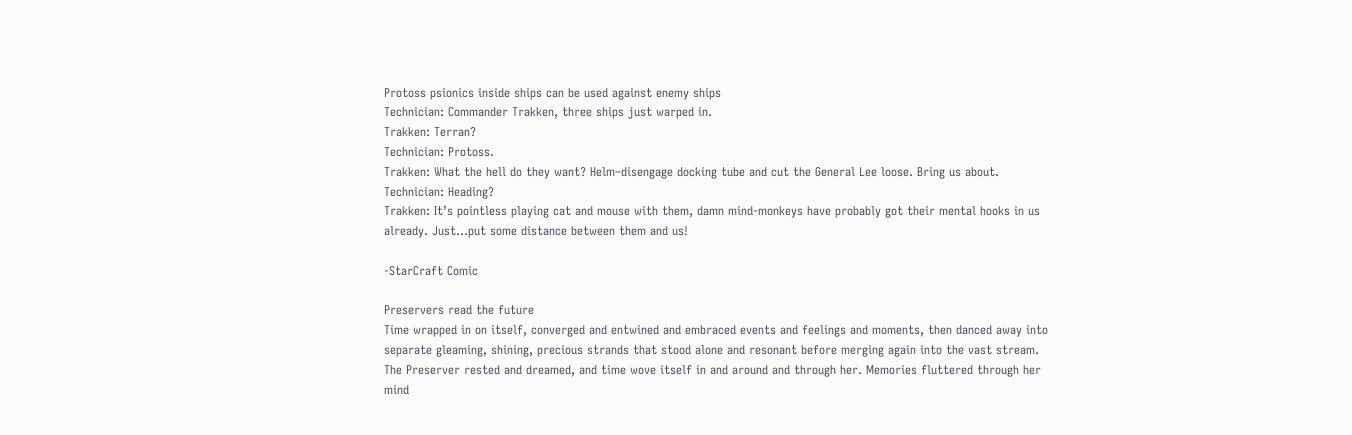Protoss psionics inside ships can be used against enemy ships
Technician: Commander Trakken, three ships just warped in.
Trakken: Terran?
Technician: Protoss.
Trakken: What the hell do they want? Helm–disengage docking tube and cut the General Lee loose. Bring us about.
Technician: Heading?
Trakken: It’s pointless playing cat and mouse with them, damn mind-monkeys have probably got their mental hooks in us already. Just…put some distance between them and us!

-StarCraft Comic

Preservers read the future
Time wrapped in on itself, converged and entwined and embraced events and feelings and moments, then danced away into separate gleaming, shining, precious strands that stood alone and resonant before merging again into the vast stream.
The Preserver rested and dreamed, and time wove itself in and around and through her. Memories fluttered through her mind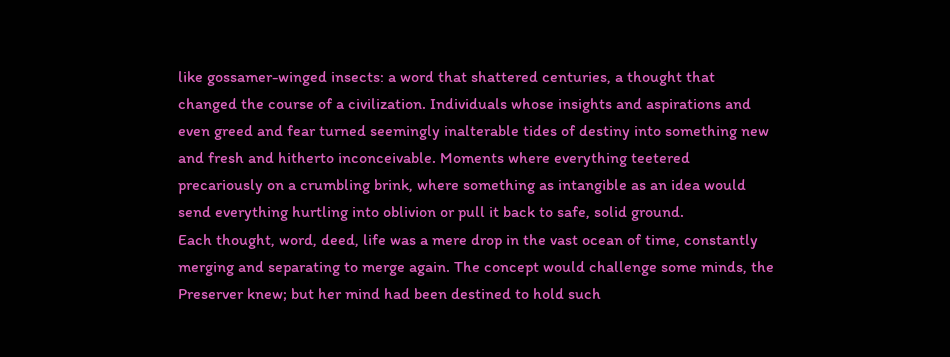like gossamer-winged insects: a word that shattered centuries, a thought that changed the course of a civilization. Individuals whose insights and aspirations and even greed and fear turned seemingly inalterable tides of destiny into something new and fresh and hitherto inconceivable. Moments where everything teetered precariously on a crumbling brink, where something as intangible as an idea would send everything hurtling into oblivion or pull it back to safe, solid ground.
Each thought, word, deed, life was a mere drop in the vast ocean of time, constantly merging and separating to merge again. The concept would challenge some minds, the Preserver knew; but her mind had been destined to hold such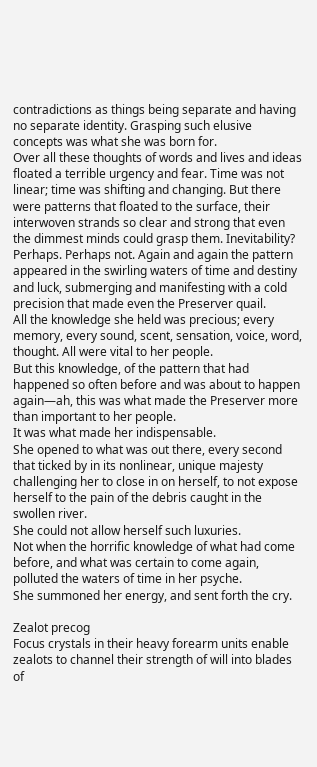contradictions as things being separate and having no separate identity. Grasping such elusive concepts was what she was born for.
Over all these thoughts of words and lives and ideas floated a terrible urgency and fear. Time was not linear; time was shifting and changing. But there were patterns that floated to the surface, their interwoven strands so clear and strong that even the dimmest minds could grasp them. Inevitability? Perhaps. Perhaps not. Again and again the pattern appeared in the swirling waters of time and destiny and luck, submerging and manifesting with a cold precision that made even the Preserver quail.
All the knowledge she held was precious; every memory, every sound, scent, sensation, voice, word, thought. All were vital to her people.
But this knowledge, of the pattern that had happened so often before and was about to happen again—ah, this was what made the Preserver more than important to her people.
It was what made her indispensable.
She opened to what was out there, every second that ticked by in its nonlinear, unique majesty challenging her to close in on herself, to not expose herself to the pain of the debris caught in the swollen river.
She could not allow herself such luxuries.
Not when the horrific knowledge of what had come before, and what was certain to come again, polluted the waters of time in her psyche.
She summoned her energy, and sent forth the cry.

Zealot precog
Focus crystals in their heavy forearm units enable zealots to channel their strength of will into blades of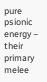pure psionic energy – their primary melee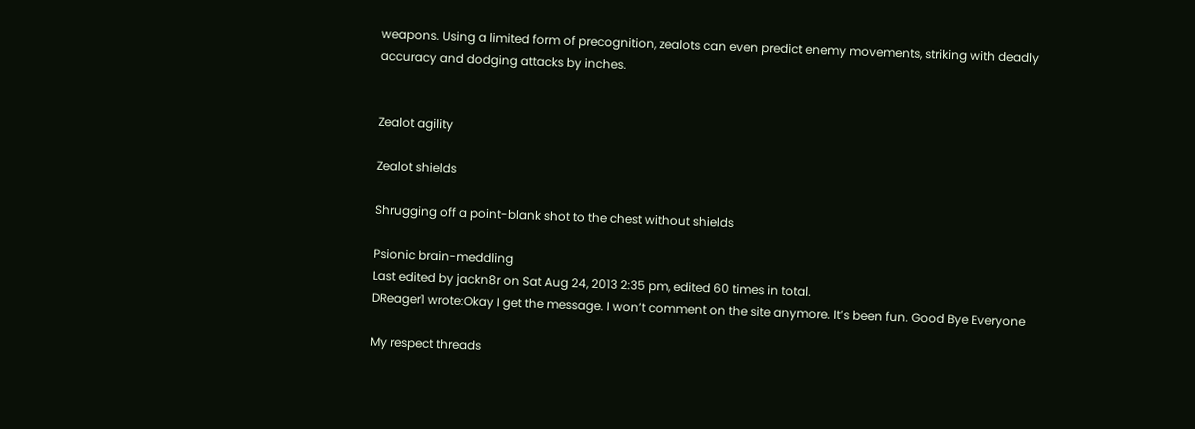weapons. Using a limited form of precognition, zealots can even predict enemy movements, striking with deadly accuracy and dodging attacks by inches.


Zealot agility

Zealot shields

Shrugging off a point-blank shot to the chest without shields

Psionic brain-meddling
Last edited by jackn8r on Sat Aug 24, 2013 2:35 pm, edited 60 times in total.
DReager1 wrote:Okay I get the message. I won’t comment on the site anymore. It’s been fun. Good Bye Everyone

My respect threads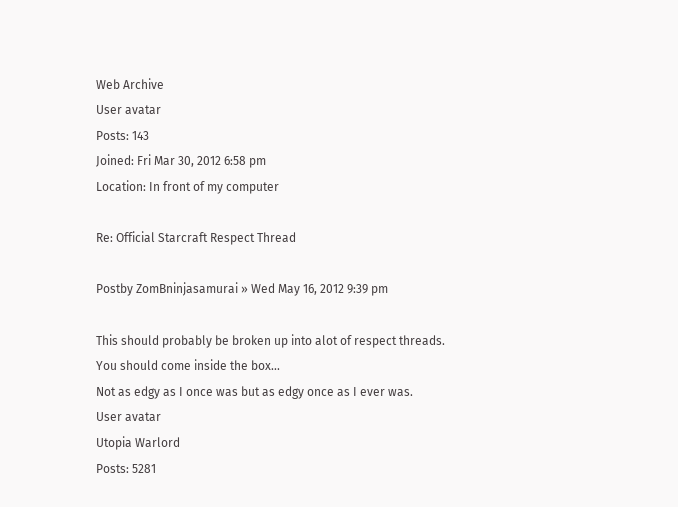Web Archive
User avatar
Posts: 143
Joined: Fri Mar 30, 2012 6:58 pm
Location: In front of my computer

Re: Official Starcraft Respect Thread

Postby ZomBninjasamurai » Wed May 16, 2012 9:39 pm

This should probably be broken up into alot of respect threads.
You should come inside the box...
Not as edgy as I once was but as edgy once as I ever was.
User avatar
Utopia Warlord
Posts: 5281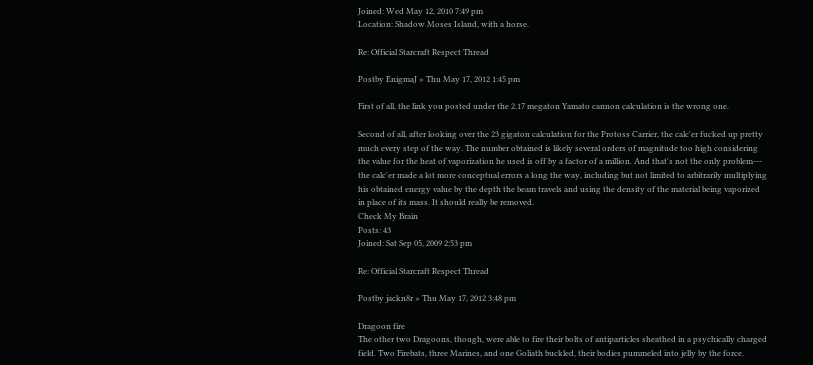Joined: Wed May 12, 2010 7:49 pm
Location: Shadow Moses Island, with a horse.

Re: Official Starcraft Respect Thread

Postby EnigmaJ » Thu May 17, 2012 1:45 pm

First of all, the link you posted under the 2.17 megaton Yamato cannon calculation is the wrong one.

Second of all, after looking over the 23 gigaton calculation for the Protoss Carrier, the calc'er fucked up pretty much every step of the way. The number obtained is likely several orders of magnitude too high considering the value for the heat of vaporization he used is off by a factor of a million. And that's not the only problem--- the calc'er made a lot more conceptual errors a long the way, including but not limited to arbitrarily multiplying his obtained energy value by the depth the beam travels and using the density of the material being vaporized in place of its mass. It should really be removed.
Check My Brain
Posts: 43
Joined: Sat Sep 05, 2009 2:53 pm

Re: Official Starcraft Respect Thread

Postby jackn8r » Thu May 17, 2012 3:48 pm

Dragoon fire
The other two Dragoons, though, were able to fire their bolts of antiparticles sheathed in a psychically charged field. Two Firebats, three Marines, and one Goliath buckled, their bodies pummeled into jelly by the force.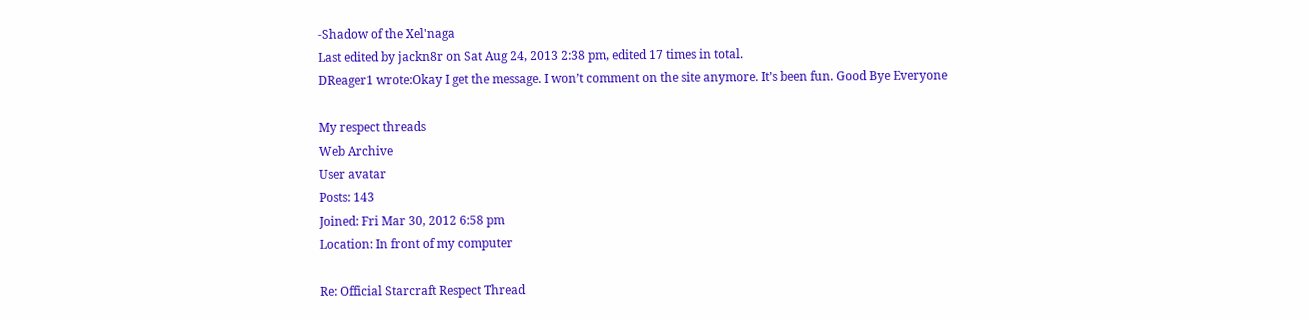-Shadow of the Xel'naga
Last edited by jackn8r on Sat Aug 24, 2013 2:38 pm, edited 17 times in total.
DReager1 wrote:Okay I get the message. I won’t comment on the site anymore. It’s been fun. Good Bye Everyone

My respect threads
Web Archive
User avatar
Posts: 143
Joined: Fri Mar 30, 2012 6:58 pm
Location: In front of my computer

Re: Official Starcraft Respect Thread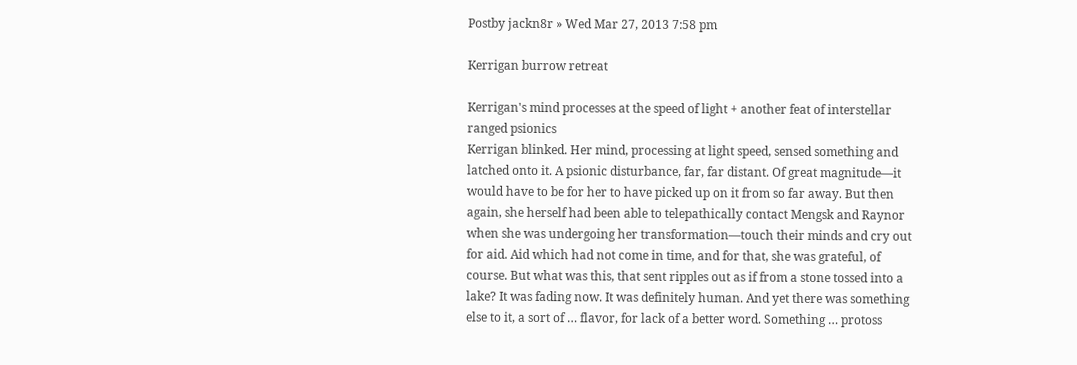Postby jackn8r » Wed Mar 27, 2013 7:58 pm

Kerrigan burrow retreat

Kerrigan's mind processes at the speed of light + another feat of interstellar ranged psionics
Kerrigan blinked. Her mind, processing at light speed, sensed something and latched onto it. A psionic disturbance, far, far distant. Of great magnitude—it would have to be for her to have picked up on it from so far away. But then again, she herself had been able to telepathically contact Mengsk and Raynor when she was undergoing her transformation—touch their minds and cry out for aid. Aid which had not come in time, and for that, she was grateful, of course. But what was this, that sent ripples out as if from a stone tossed into a lake? It was fading now. It was definitely human. And yet there was something else to it, a sort of … flavor, for lack of a better word. Something … protoss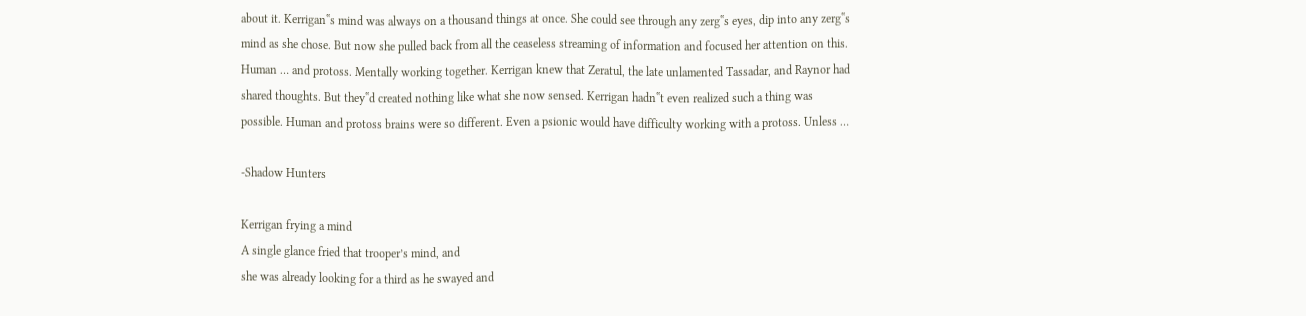about it. Kerrigan‟s mind was always on a thousand things at once. She could see through any zerg‟s eyes, dip into any zerg‟s mind as she chose. But now she pulled back from all the ceaseless streaming of information and focused her attention on this. Human … and protoss. Mentally working together. Kerrigan knew that Zeratul, the late unlamented Tassadar, and Raynor had shared thoughts. But they‟d created nothing like what she now sensed. Kerrigan hadn‟t even realized such a thing was possible. Human and protoss brains were so different. Even a psionic would have difficulty working with a protoss. Unless …

-Shadow Hunters

Kerrigan frying a mind
A single glance fried that trooper’s mind, and
she was already looking for a third as he swayed and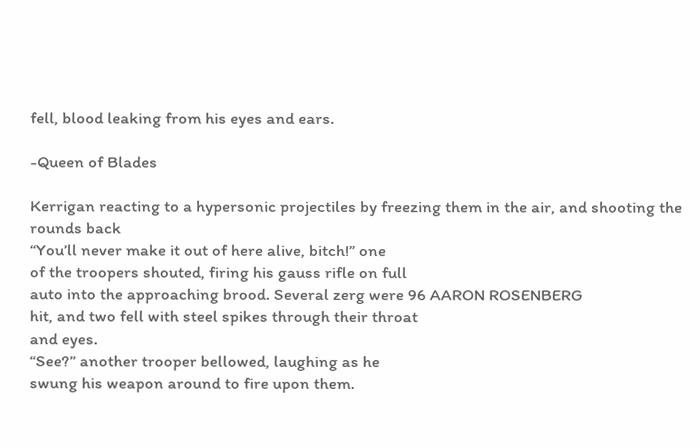fell, blood leaking from his eyes and ears.

-Queen of Blades

Kerrigan reacting to a hypersonic projectiles by freezing them in the air, and shooting the rounds back
“You’ll never make it out of here alive, bitch!” one
of the troopers shouted, firing his gauss rifle on full
auto into the approaching brood. Several zerg were 96 AARON ROSENBERG
hit, and two fell with steel spikes through their throat
and eyes.
“See?” another trooper bellowed, laughing as he
swung his weapon around to fire upon them.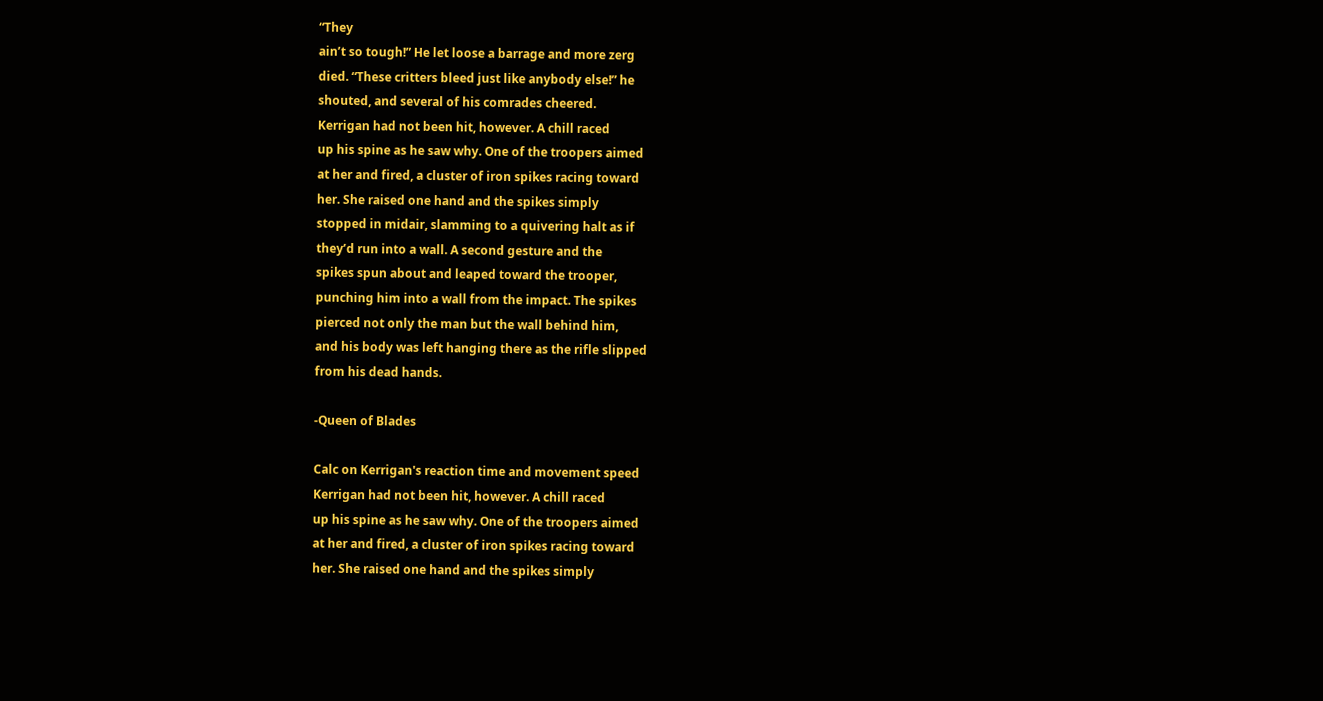“They
ain’t so tough!” He let loose a barrage and more zerg
died. “These critters bleed just like anybody else!” he
shouted, and several of his comrades cheered.
Kerrigan had not been hit, however. A chill raced
up his spine as he saw why. One of the troopers aimed
at her and fired, a cluster of iron spikes racing toward
her. She raised one hand and the spikes simply
stopped in midair, slamming to a quivering halt as if
they’d run into a wall. A second gesture and the
spikes spun about and leaped toward the trooper,
punching him into a wall from the impact. The spikes
pierced not only the man but the wall behind him,
and his body was left hanging there as the rifle slipped
from his dead hands.

-Queen of Blades

Calc on Kerrigan's reaction time and movement speed
Kerrigan had not been hit, however. A chill raced
up his spine as he saw why. One of the troopers aimed
at her and fired, a cluster of iron spikes racing toward
her. She raised one hand and the spikes simply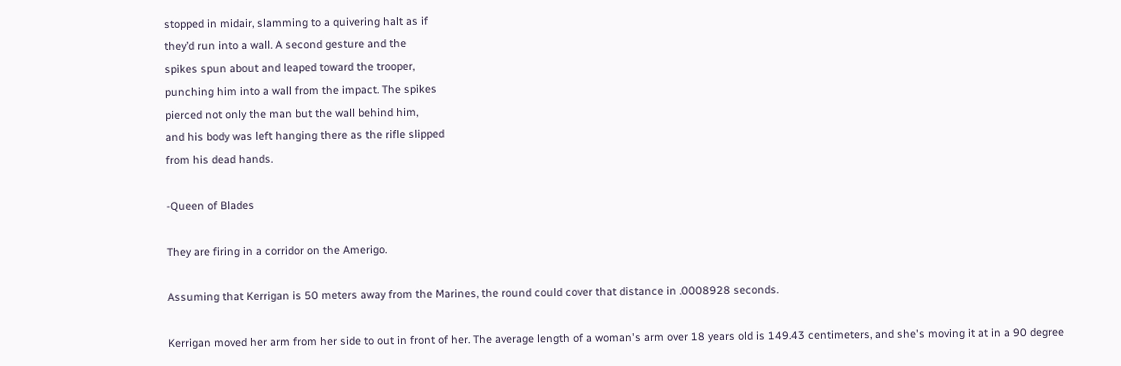stopped in midair, slamming to a quivering halt as if
they’d run into a wall. A second gesture and the
spikes spun about and leaped toward the trooper,
punching him into a wall from the impact. The spikes
pierced not only the man but the wall behind him,
and his body was left hanging there as the rifle slipped
from his dead hands.

-Queen of Blades

They are firing in a corridor on the Amerigo.

Assuming that Kerrigan is 50 meters away from the Marines, the round could cover that distance in .0008928 seconds.

Kerrigan moved her arm from her side to out in front of her. The average length of a woman's arm over 18 years old is 149.43 centimeters, and she's moving it at in a 90 degree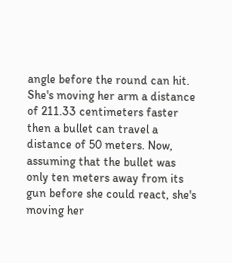angle before the round can hit. She's moving her arm a distance of 211.33 centimeters faster then a bullet can travel a distance of 50 meters. Now, assuming that the bullet was only ten meters away from its gun before she could react, she's moving her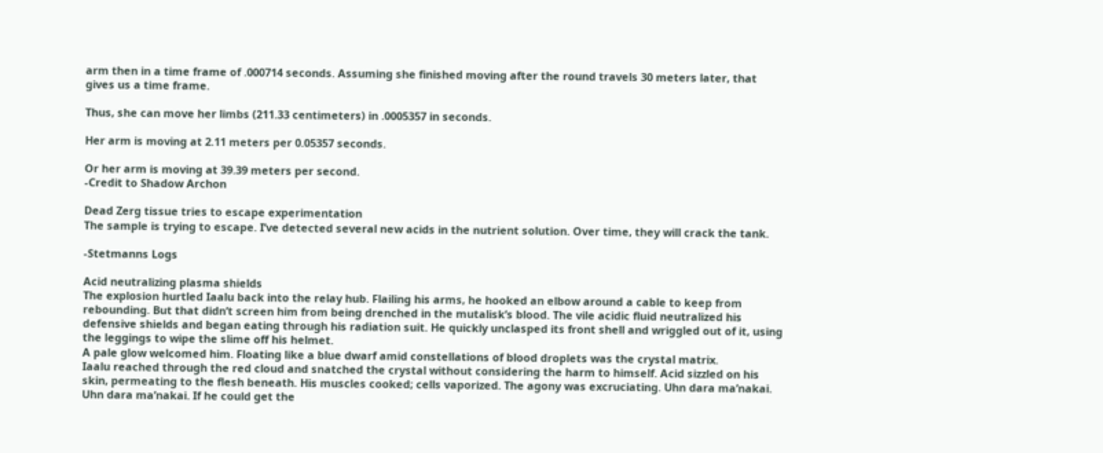arm then in a time frame of .000714 seconds. Assuming she finished moving after the round travels 30 meters later, that gives us a time frame.

Thus, she can move her limbs (211.33 centimeters) in .0005357 in seconds.

Her arm is moving at 2.11 meters per 0.05357 seconds.

Or her arm is moving at 39.39 meters per second.
-Credit to Shadow Archon

Dead Zerg tissue tries to escape experimentation
The sample is trying to escape. I’ve detected several new acids in the nutrient solution. Over time, they will crack the tank.

-Stetmanns Logs

Acid neutralizing plasma shields
The explosion hurtled Iaalu back into the relay hub. Flailing his arms, he hooked an elbow around a cable to keep from rebounding. But that didn’t screen him from being drenched in the mutalisk’s blood. The vile acidic fluid neutralized his defensive shields and began eating through his radiation suit. He quickly unclasped its front shell and wriggled out of it, using the leggings to wipe the slime off his helmet.
A pale glow welcomed him. Floating like a blue dwarf amid constellations of blood droplets was the crystal matrix.
Iaalu reached through the red cloud and snatched the crystal without considering the harm to himself. Acid sizzled on his skin, permeating to the flesh beneath. His muscles cooked; cells vaporized. The agony was excruciating. Uhn dara ma’nakai. Uhn dara ma’nakai. If he could get the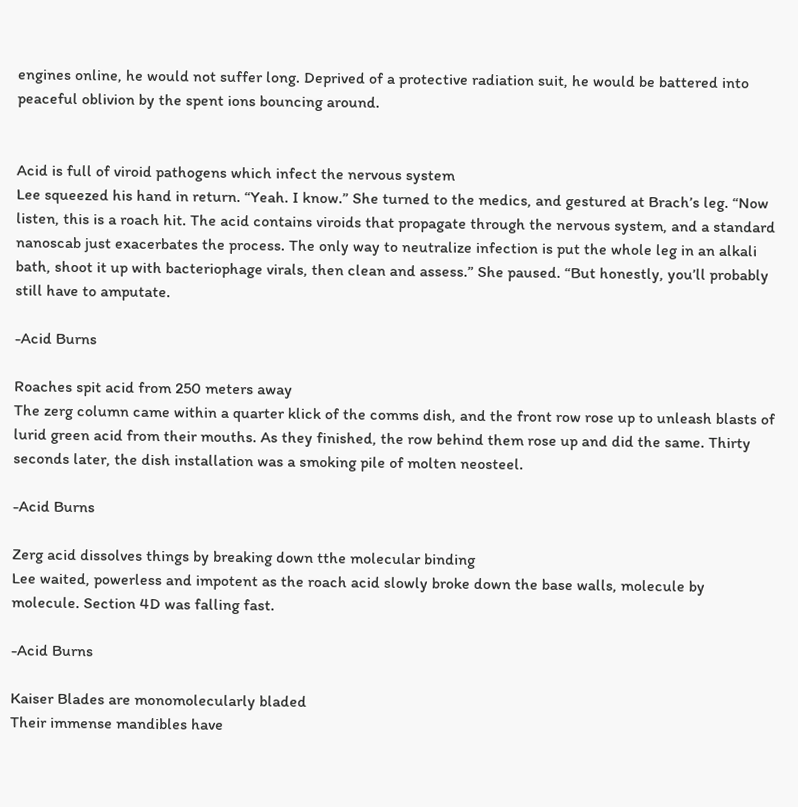engines online, he would not suffer long. Deprived of a protective radiation suit, he would be battered into peaceful oblivion by the spent ions bouncing around.


Acid is full of viroid pathogens which infect the nervous system
Lee squeezed his hand in return. “Yeah. I know.” She turned to the medics, and gestured at Brach’s leg. “Now listen, this is a roach hit. The acid contains viroids that propagate through the nervous system, and a standard nanoscab just exacerbates the process. The only way to neutralize infection is put the whole leg in an alkali bath, shoot it up with bacteriophage virals, then clean and assess.” She paused. “But honestly, you’ll probably still have to amputate.

-Acid Burns

Roaches spit acid from 250 meters away
The zerg column came within a quarter klick of the comms dish, and the front row rose up to unleash blasts of lurid green acid from their mouths. As they finished, the row behind them rose up and did the same. Thirty seconds later, the dish installation was a smoking pile of molten neosteel.

-Acid Burns

Zerg acid dissolves things by breaking down tthe molecular binding
Lee waited, powerless and impotent as the roach acid slowly broke down the base walls, molecule by molecule. Section 4D was falling fast.

-Acid Burns

Kaiser Blades are monomolecularly bladed
Their immense mandibles have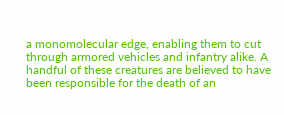a monomolecular edge, enabling them to cut through armored vehicles and infantry alike. A handful of these creatures are believed to have been responsible for the death of an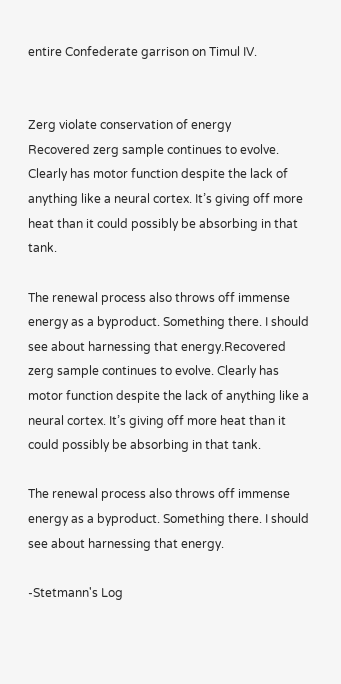entire Confederate garrison on Timul IV.


Zerg violate conservation of energy
Recovered zerg sample continues to evolve. Clearly has motor function despite the lack of anything like a neural cortex. It’s giving off more heat than it could possibly be absorbing in that tank.

The renewal process also throws off immense energy as a byproduct. Something there. I should see about harnessing that energy.Recovered zerg sample continues to evolve. Clearly has motor function despite the lack of anything like a neural cortex. It’s giving off more heat than it could possibly be absorbing in that tank.

The renewal process also throws off immense energy as a byproduct. Something there. I should see about harnessing that energy.

-Stetmann's Log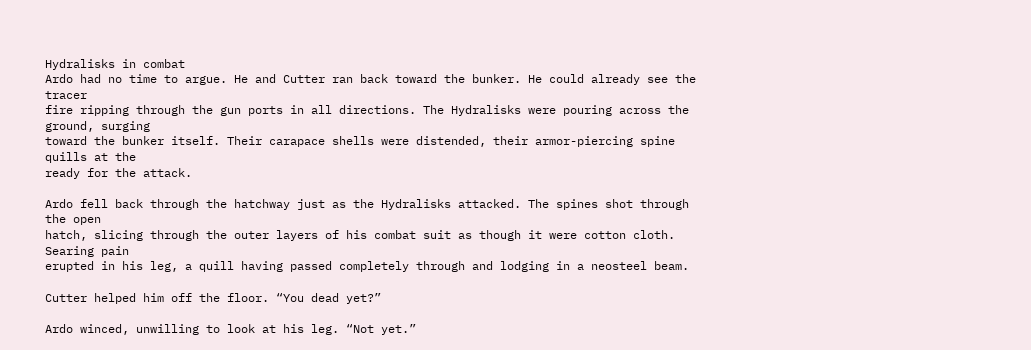Hydralisks in combat
Ardo had no time to argue. He and Cutter ran back toward the bunker. He could already see the tracer
fire ripping through the gun ports in all directions. The Hydralisks were pouring across the ground, surging
toward the bunker itself. Their carapace shells were distended, their armor-piercing spine quills at the
ready for the attack.

Ardo fell back through the hatchway just as the Hydralisks attacked. The spines shot through the open
hatch, slicing through the outer layers of his combat suit as though it were cotton cloth. Searing pain
erupted in his leg, a quill having passed completely through and lodging in a neosteel beam.

Cutter helped him off the floor. “You dead yet?”

Ardo winced, unwilling to look at his leg. “Not yet.”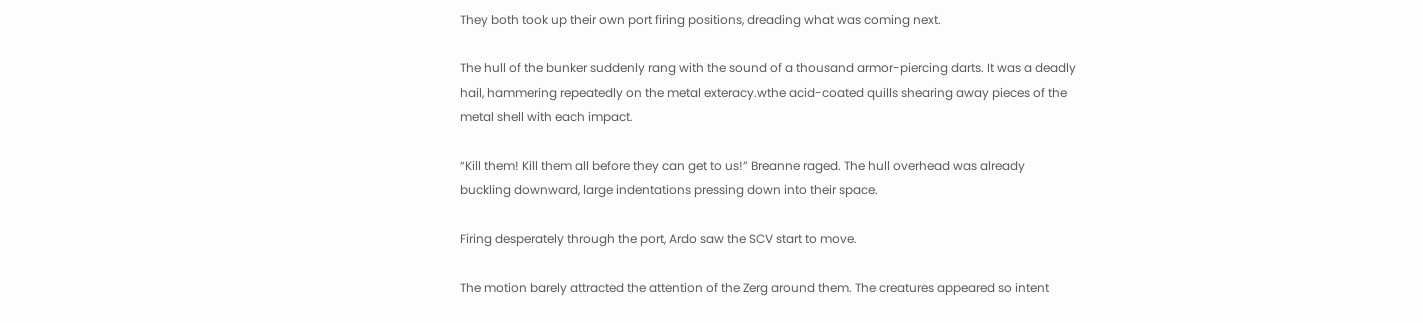They both took up their own port firing positions, dreading what was coming next.

The hull of the bunker suddenly rang with the sound of a thousand armor-piercing darts. It was a deadly
hail, hammering repeatedly on the metal exteracy.wthe acid-coated quills shearing away pieces of the
metal shell with each impact.

“Kill them! Kill them all before they can get to us!” Breanne raged. The hull overhead was already
buckling downward, large indentations pressing down into their space.

Firing desperately through the port, Ardo saw the SCV start to move.

The motion barely attracted the attention of the Zerg around them. The creatures appeared so intent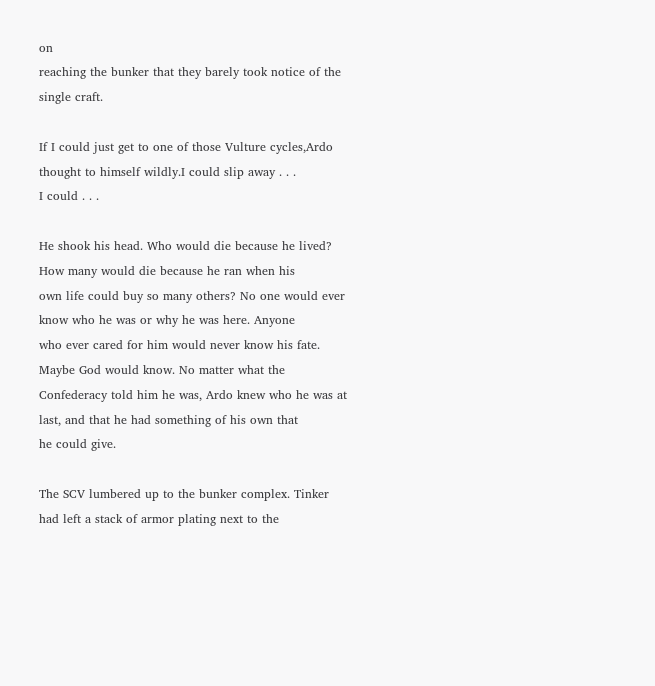on
reaching the bunker that they barely took notice of the single craft.

If I could just get to one of those Vulture cycles,Ardo thought to himself wildly.I could slip away . . .
I could . . .

He shook his head. Who would die because he lived? How many would die because he ran when his
own life could buy so many others? No one would ever know who he was or why he was here. Anyone
who ever cared for him would never know his fate. Maybe God would know. No matter what the
Confederacy told him he was, Ardo knew who he was at last, and that he had something of his own that
he could give.

The SCV lumbered up to the bunker complex. Tinker had left a stack of armor plating next to the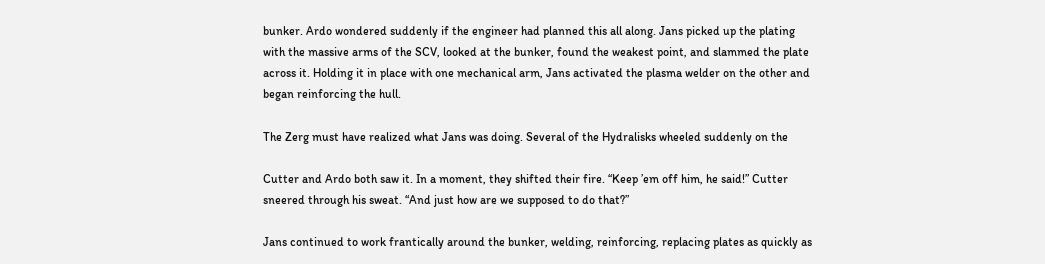bunker. Ardo wondered suddenly if the engineer had planned this all along. Jans picked up the plating
with the massive arms of the SCV, looked at the bunker, found the weakest point, and slammed the plate
across it. Holding it in place with one mechanical arm, Jans activated the plasma welder on the other and
began reinforcing the hull.

The Zerg must have realized what Jans was doing. Several of the Hydralisks wheeled suddenly on the

Cutter and Ardo both saw it. In a moment, they shifted their fire. “Keep ’em off him, he said!” Cutter
sneered through his sweat. “And just how are we supposed to do that?”

Jans continued to work frantically around the bunker, welding, reinforcing, replacing plates as quickly as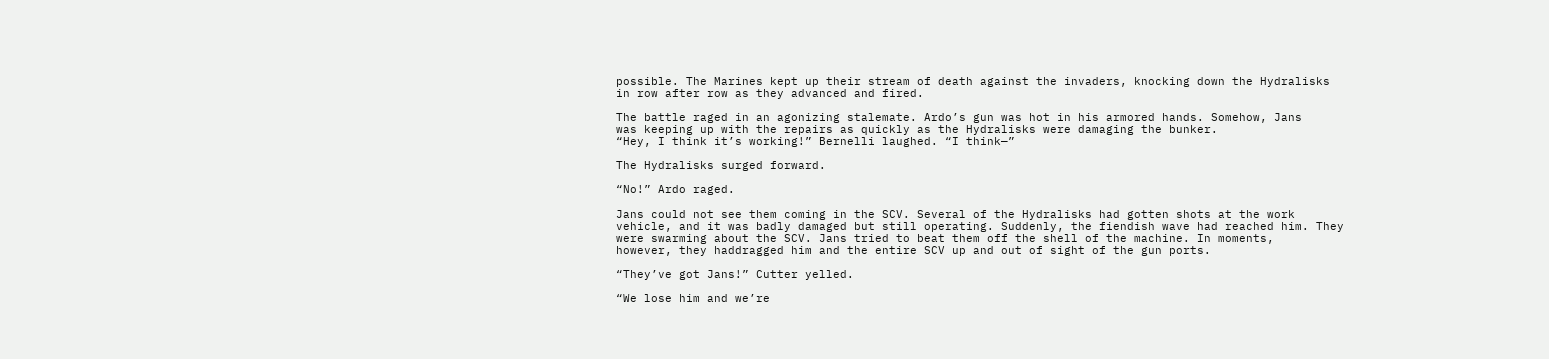possible. The Marines kept up their stream of death against the invaders, knocking down the Hydralisks
in row after row as they advanced and fired.

The battle raged in an agonizing stalemate. Ardo’s gun was hot in his armored hands. Somehow, Jans
was keeping up with the repairs as quickly as the Hydralisks were damaging the bunker.
“Hey, I think it’s working!” Bernelli laughed. “I think—”

The Hydralisks surged forward.

“No!” Ardo raged.

Jans could not see them coming in the SCV. Several of the Hydralisks had gotten shots at the work
vehicle, and it was badly damaged but still operating. Suddenly, the fiendish wave had reached him. They
were swarming about the SCV. Jans tried to beat them off the shell of the machine. In moments,
however, they haddragged him and the entire SCV up and out of sight of the gun ports.

“They’ve got Jans!” Cutter yelled.

“We lose him and we’re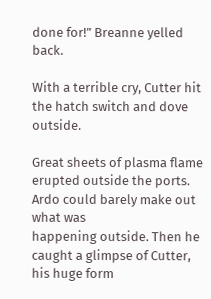done for!” Breanne yelled back.

With a terrible cry, Cutter hit the hatch switch and dove outside.

Great sheets of plasma flame erupted outside the ports. Ardo could barely make out what was
happening outside. Then he caught a glimpse of Cutter, his huge form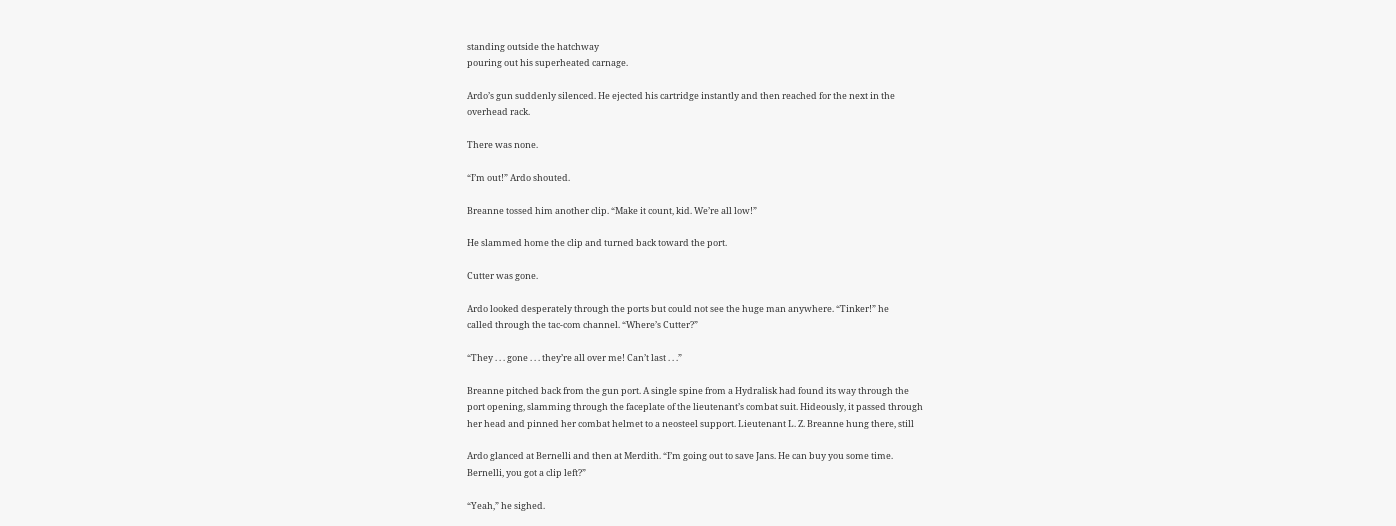standing outside the hatchway
pouring out his superheated carnage.

Ardo’s gun suddenly silenced. He ejected his cartridge instantly and then reached for the next in the
overhead rack.

There was none.

“I’m out!” Ardo shouted.

Breanne tossed him another clip. “Make it count, kid. We’re all low!”

He slammed home the clip and turned back toward the port.

Cutter was gone.

Ardo looked desperately through the ports but could not see the huge man anywhere. “Tinker!” he
called through the tac-com channel. “Where’s Cutter?”

“They . . . gone . . . they’re all over me! Can’t last . . .”

Breanne pitched back from the gun port. A single spine from a Hydralisk had found its way through the
port opening, slamming through the faceplate of the lieutenant’s combat suit. Hideously, it passed through
her head and pinned her combat helmet to a neosteel support. Lieutenant L. Z. Breanne hung there, still

Ardo glanced at Bernelli and then at Merdith. “I’m going out to save Jans. He can buy you some time.
Bernelli, you got a clip left?”

“Yeah,” he sighed.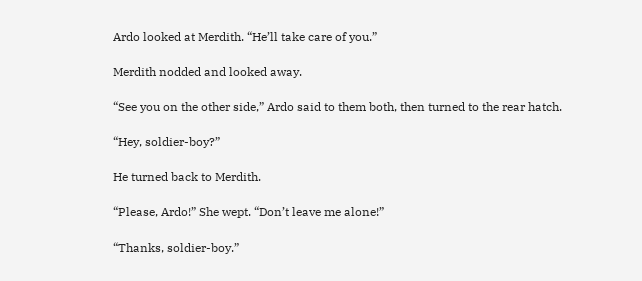Ardo looked at Merdith. “He’ll take care of you.”

Merdith nodded and looked away.

“See you on the other side,” Ardo said to them both, then turned to the rear hatch.

“Hey, soldier-boy?”

He turned back to Merdith.

“Please, Ardo!” She wept. “Don’t leave me alone!”

“Thanks, soldier-boy.”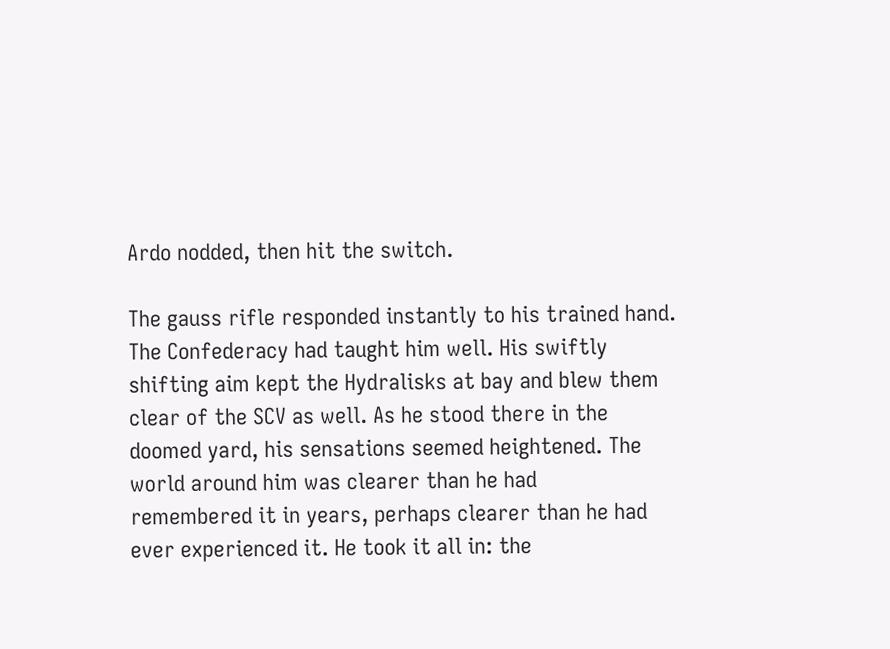Ardo nodded, then hit the switch.

The gauss rifle responded instantly to his trained hand. The Confederacy had taught him well. His swiftly
shifting aim kept the Hydralisks at bay and blew them clear of the SCV as well. As he stood there in the
doomed yard, his sensations seemed heightened. The world around him was clearer than he had
remembered it in years, perhaps clearer than he had ever experienced it. He took it all in: the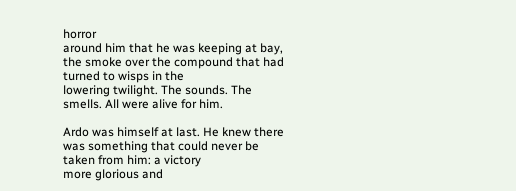horror
around him that he was keeping at bay, the smoke over the compound that had turned to wisps in the
lowering twilight. The sounds. The smells. All were alive for him.

Ardo was himself at last. He knew there was something that could never be taken from him: a victory
more glorious and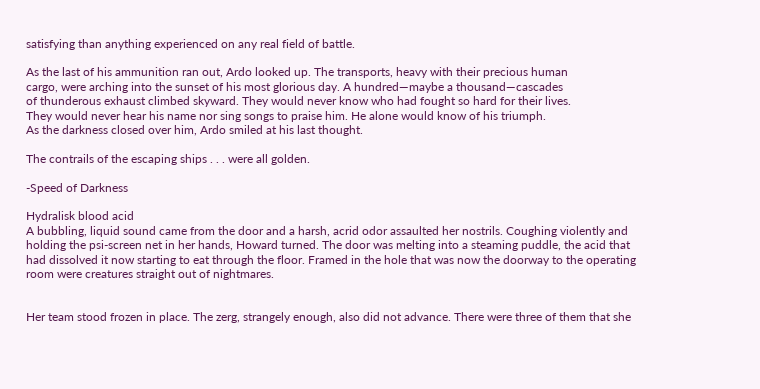satisfying than anything experienced on any real field of battle.

As the last of his ammunition ran out, Ardo looked up. The transports, heavy with their precious human
cargo, were arching into the sunset of his most glorious day. A hundred—maybe a thousand—cascades
of thunderous exhaust climbed skyward. They would never know who had fought so hard for their lives.
They would never hear his name nor sing songs to praise him. He alone would know of his triumph.
As the darkness closed over him, Ardo smiled at his last thought.

The contrails of the escaping ships . . . were all golden.

-Speed of Darkness

Hydralisk blood acid
A bubbling, liquid sound came from the door and a harsh, acrid odor assaulted her nostrils. Coughing violently and holding the psi-screen net in her hands, Howard turned. The door was melting into a steaming puddle, the acid that had dissolved it now starting to eat through the floor. Framed in the hole that was now the doorway to the operating room were creatures straight out of nightmares.


Her team stood frozen in place. The zerg, strangely enough, also did not advance. There were three of them that she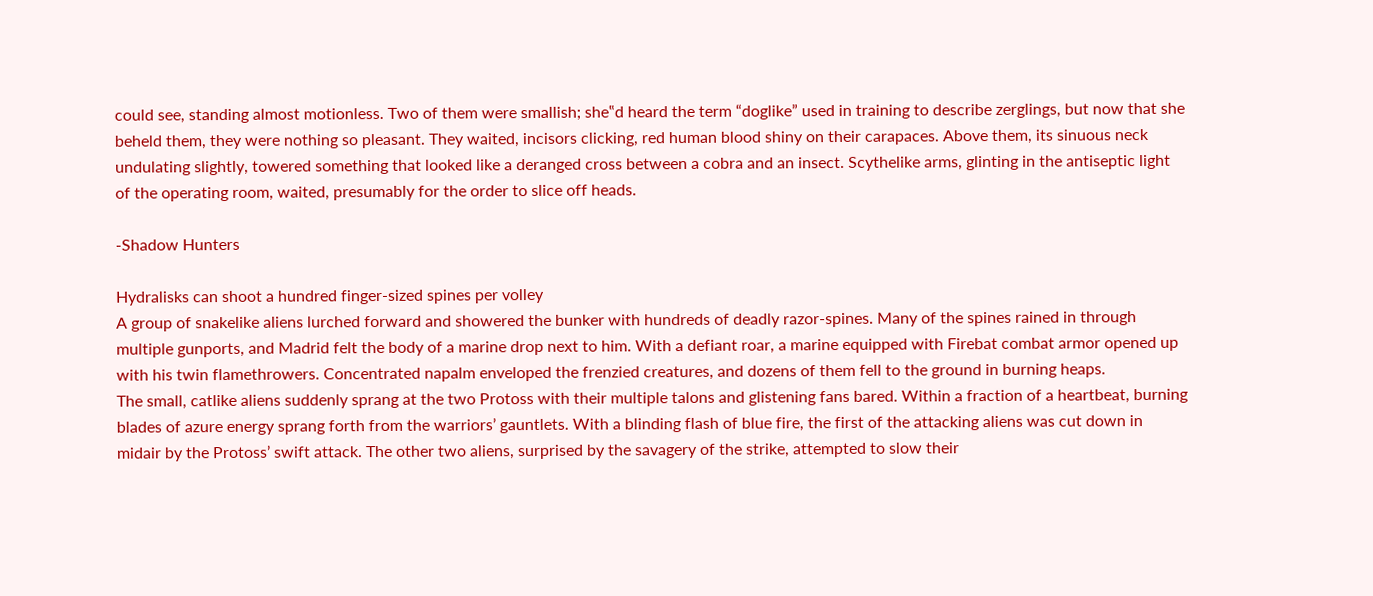could see, standing almost motionless. Two of them were smallish; she‟d heard the term “doglike” used in training to describe zerglings, but now that she beheld them, they were nothing so pleasant. They waited, incisors clicking, red human blood shiny on their carapaces. Above them, its sinuous neck undulating slightly, towered something that looked like a deranged cross between a cobra and an insect. Scythelike arms, glinting in the antiseptic light of the operating room, waited, presumably for the order to slice off heads.

-Shadow Hunters

Hydralisks can shoot a hundred finger-sized spines per volley
A group of snakelike aliens lurched forward and showered the bunker with hundreds of deadly razor-spines. Many of the spines rained in through multiple gunports, and Madrid felt the body of a marine drop next to him. With a defiant roar, a marine equipped with Firebat combat armor opened up with his twin flamethrowers. Concentrated napalm enveloped the frenzied creatures, and dozens of them fell to the ground in burning heaps.
The small, catlike aliens suddenly sprang at the two Protoss with their multiple talons and glistening fans bared. Within a fraction of a heartbeat, burning blades of azure energy sprang forth from the warriors’ gauntlets. With a blinding flash of blue fire, the first of the attacking aliens was cut down in midair by the Protoss’ swift attack. The other two aliens, surprised by the savagery of the strike, attempted to slow their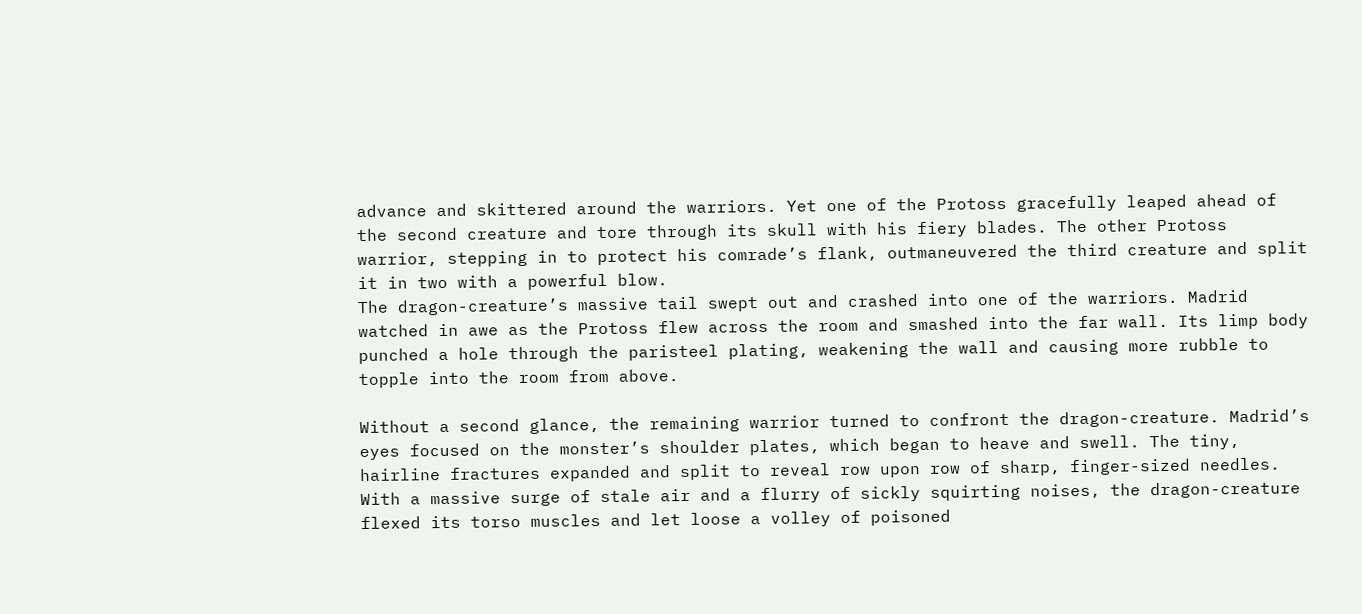advance and skittered around the warriors. Yet one of the Protoss gracefully leaped ahead of the second creature and tore through its skull with his fiery blades. The other Protoss warrior, stepping in to protect his comrade’s flank, outmaneuvered the third creature and split it in two with a powerful blow.
The dragon-creature’s massive tail swept out and crashed into one of the warriors. Madrid watched in awe as the Protoss flew across the room and smashed into the far wall. Its limp body punched a hole through the paristeel plating, weakening the wall and causing more rubble to topple into the room from above.

Without a second glance, the remaining warrior turned to confront the dragon-creature. Madrid’s eyes focused on the monster’s shoulder plates, which began to heave and swell. The tiny, hairline fractures expanded and split to reveal row upon row of sharp, finger-sized needles. With a massive surge of stale air and a flurry of sickly squirting noises, the dragon-creature flexed its torso muscles and let loose a volley of poisoned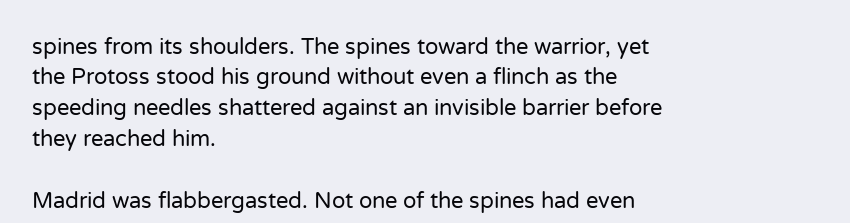spines from its shoulders. The spines toward the warrior, yet the Protoss stood his ground without even a flinch as the speeding needles shattered against an invisible barrier before they reached him.

Madrid was flabbergasted. Not one of the spines had even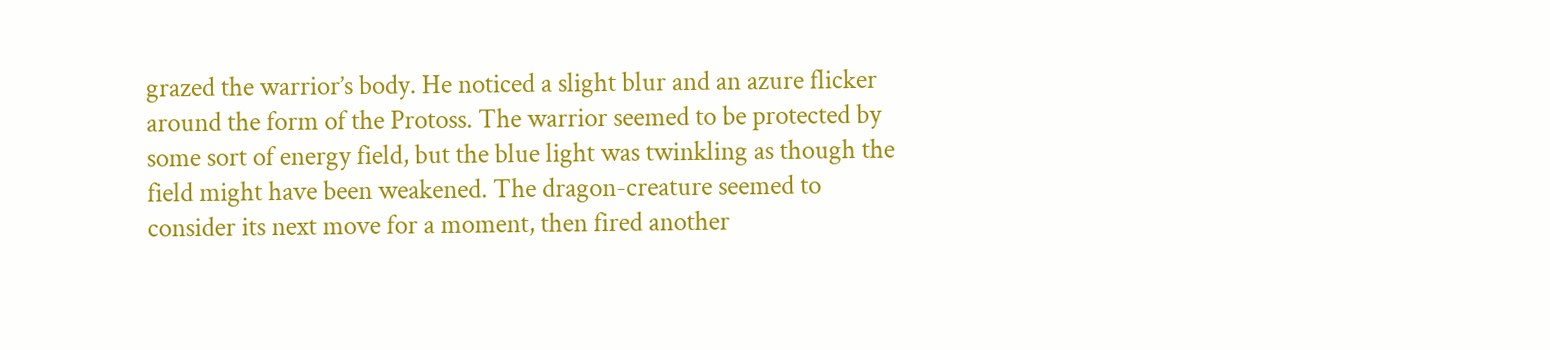grazed the warrior’s body. He noticed a slight blur and an azure flicker around the form of the Protoss. The warrior seemed to be protected by some sort of energy field, but the blue light was twinkling as though the field might have been weakened. The dragon-creature seemed to consider its next move for a moment, then fired another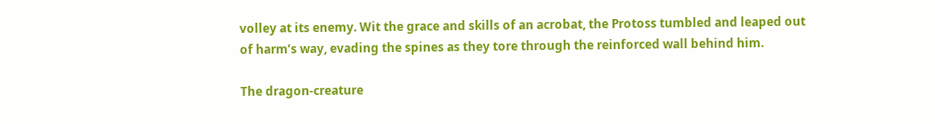volley at its enemy. Wit the grace and skills of an acrobat, the Protoss tumbled and leaped out of harm’s way, evading the spines as they tore through the reinforced wall behind him.

The dragon-creature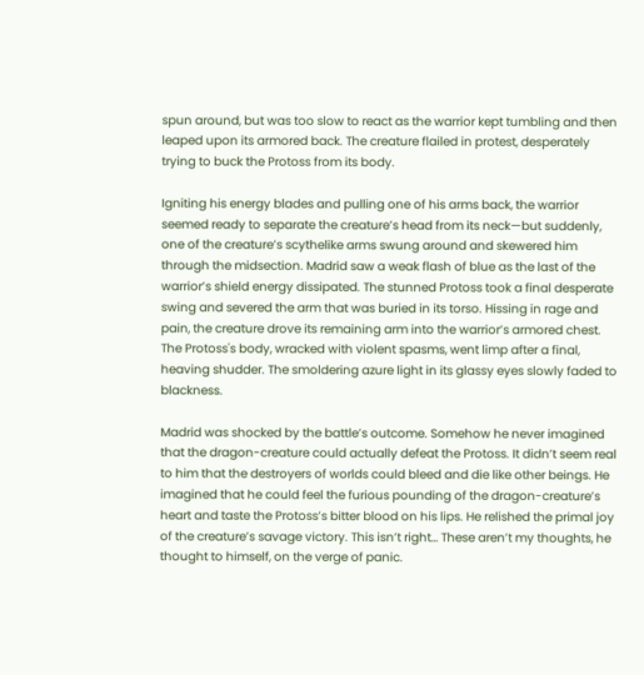spun around, but was too slow to react as the warrior kept tumbling and then leaped upon its armored back. The creature flailed in protest, desperately trying to buck the Protoss from its body.

Igniting his energy blades and pulling one of his arms back, the warrior seemed ready to separate the creature’s head from its neck—but suddenly, one of the creature’s scythelike arms swung around and skewered him through the midsection. Madrid saw a weak flash of blue as the last of the warrior’s shield energy dissipated. The stunned Protoss took a final desperate swing and severed the arm that was buried in its torso. Hissing in rage and pain, the creature drove its remaining arm into the warrior’s armored chest. The Protoss's body, wracked with violent spasms, went limp after a final, heaving shudder. The smoldering azure light in its glassy eyes slowly faded to blackness.

Madrid was shocked by the battle’s outcome. Somehow he never imagined that the dragon-creature could actually defeat the Protoss. It didn’t seem real to him that the destroyers of worlds could bleed and die like other beings. He imagined that he could feel the furious pounding of the dragon-creature’s heart and taste the Protoss’s bitter blood on his lips. He relished the primal joy of the creature’s savage victory. This isn’t right… These aren’t my thoughts, he thought to himself, on the verge of panic.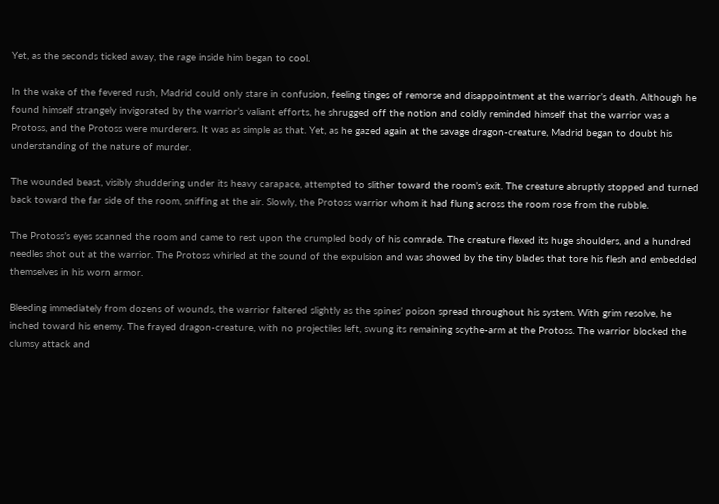Yet, as the seconds ticked away, the rage inside him began to cool.

In the wake of the fevered rush, Madrid could only stare in confusion, feeling tinges of remorse and disappointment at the warrior’s death. Although he found himself strangely invigorated by the warrior’s valiant efforts, he shrugged off the notion and coldly reminded himself that the warrior was a Protoss, and the Protoss were murderers. It was as simple as that. Yet, as he gazed again at the savage dragon-creature, Madrid began to doubt his understanding of the nature of murder.

The wounded beast, visibly shuddering under its heavy carapace, attempted to slither toward the room’s exit. The creature abruptly stopped and turned back toward the far side of the room, sniffing at the air. Slowly, the Protoss warrior whom it had flung across the room rose from the rubble.

The Protoss’s eyes scanned the room and came to rest upon the crumpled body of his comrade. The creature flexed its huge shoulders, and a hundred needles shot out at the warrior. The Protoss whirled at the sound of the expulsion and was showed by the tiny blades that tore his flesh and embedded themselves in his worn armor.

Bleeding immediately from dozens of wounds, the warrior faltered slightly as the spines’ poison spread throughout his system. With grim resolve, he inched toward his enemy. The frayed dragon-creature, with no projectiles left, swung its remaining scythe-arm at the Protoss. The warrior blocked the clumsy attack and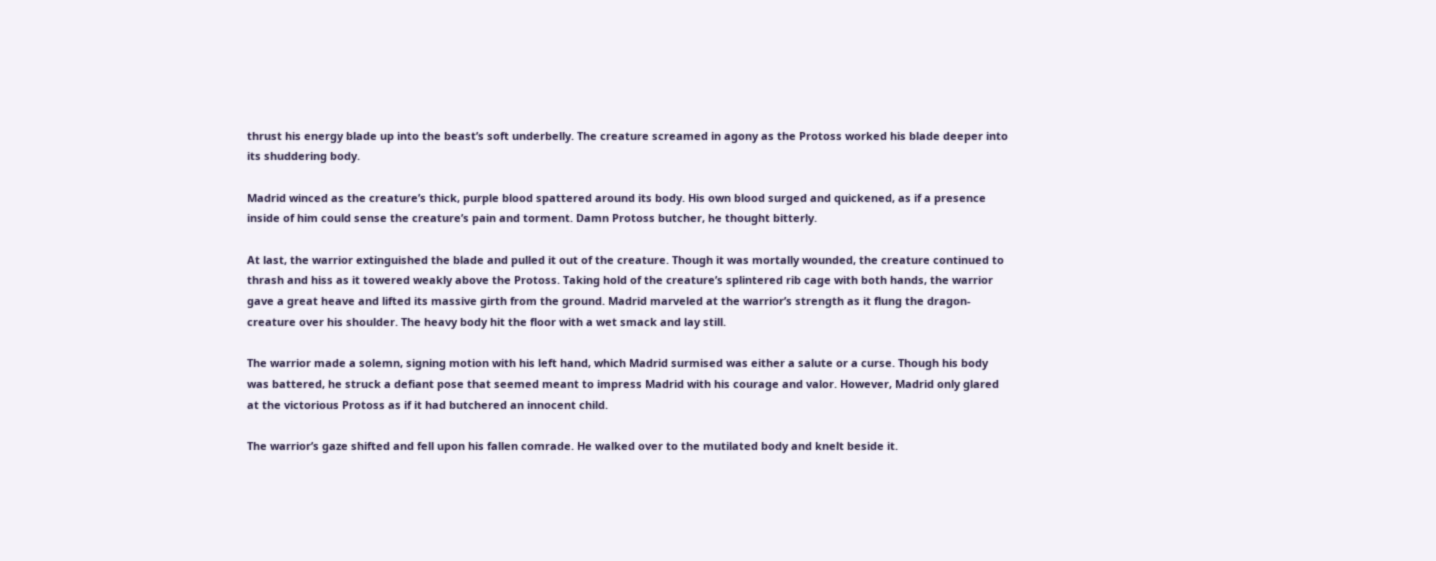thrust his energy blade up into the beast’s soft underbelly. The creature screamed in agony as the Protoss worked his blade deeper into its shuddering body.

Madrid winced as the creature’s thick, purple blood spattered around its body. His own blood surged and quickened, as if a presence inside of him could sense the creature’s pain and torment. Damn Protoss butcher, he thought bitterly.

At last, the warrior extinguished the blade and pulled it out of the creature. Though it was mortally wounded, the creature continued to thrash and hiss as it towered weakly above the Protoss. Taking hold of the creature’s splintered rib cage with both hands, the warrior gave a great heave and lifted its massive girth from the ground. Madrid marveled at the warrior’s strength as it flung the dragon-creature over his shoulder. The heavy body hit the floor with a wet smack and lay still.

The warrior made a solemn, signing motion with his left hand, which Madrid surmised was either a salute or a curse. Though his body was battered, he struck a defiant pose that seemed meant to impress Madrid with his courage and valor. However, Madrid only glared at the victorious Protoss as if it had butchered an innocent child.

The warrior’s gaze shifted and fell upon his fallen comrade. He walked over to the mutilated body and knelt beside it.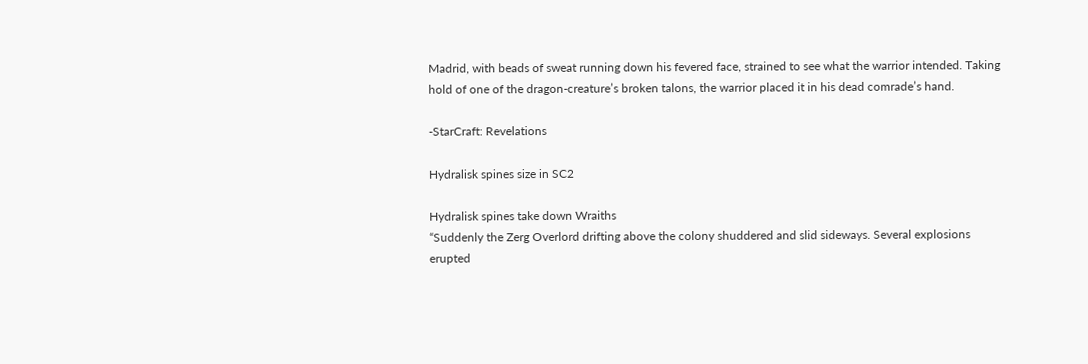Madrid, with beads of sweat running down his fevered face, strained to see what the warrior intended. Taking hold of one of the dragon-creature’s broken talons, the warrior placed it in his dead comrade’s hand.

-StarCraft: Revelations

Hydralisk spines size in SC2

Hydralisk spines take down Wraiths
“Suddenly the Zerg Overlord drifting above the colony shuddered and slid sideways. Several explosions
erupted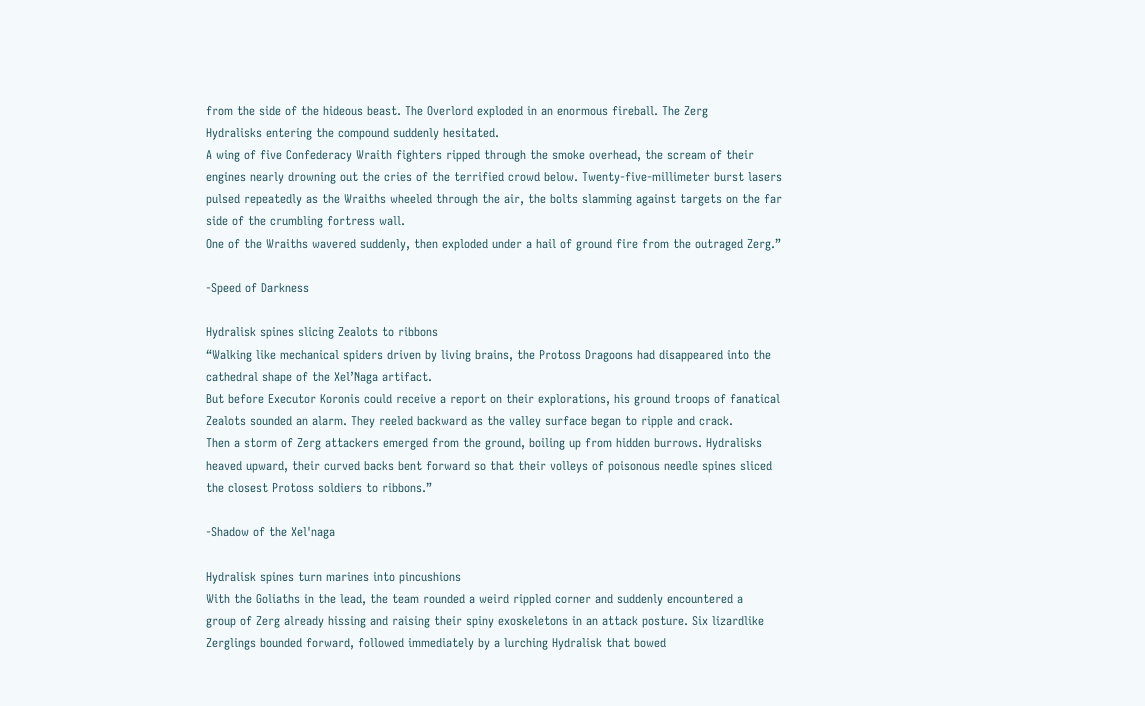from the side of the hideous beast. The Overlord exploded in an enormous fireball. The Zerg
Hydralisks entering the compound suddenly hesitated.
A wing of five Confederacy Wraith fighters ripped through the smoke overhead, the scream of their
engines nearly drowning out the cries of the terrified crowd below. Twenty-five-millimeter burst lasers
pulsed repeatedly as the Wraiths wheeled through the air, the bolts slamming against targets on the far
side of the crumbling fortress wall.
One of the Wraiths wavered suddenly, then exploded under a hail of ground fire from the outraged Zerg.”

-Speed of Darkness

Hydralisk spines slicing Zealots to ribbons
“Walking like mechanical spiders driven by living brains, the Protoss Dragoons had disappeared into the
cathedral shape of the Xel’Naga artifact.
But before Executor Koronis could receive a report on their explorations, his ground troops of fanatical
Zealots sounded an alarm. They reeled backward as the valley surface began to ripple and crack.
Then a storm of Zerg attackers emerged from the ground, boiling up from hidden burrows. Hydralisks
heaved upward, their curved backs bent forward so that their volleys of poisonous needle spines sliced
the closest Protoss soldiers to ribbons.”

-Shadow of the Xel'naga

Hydralisk spines turn marines into pincushions
With the Goliaths in the lead, the team rounded a weird rippled corner and suddenly encountered a
group of Zerg already hissing and raising their spiny exoskeletons in an attack posture. Six lizardlike
Zerglings bounded forward, followed immediately by a lurching Hydralisk that bowed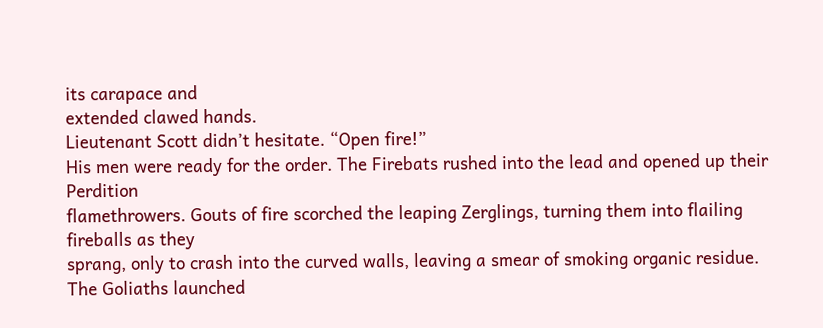its carapace and
extended clawed hands.
Lieutenant Scott didn’t hesitate. “Open fire!”
His men were ready for the order. The Firebats rushed into the lead and opened up their Perdition
flamethrowers. Gouts of fire scorched the leaping Zerglings, turning them into flailing fireballs as they
sprang, only to crash into the curved walls, leaving a smear of smoking organic residue.
The Goliaths launched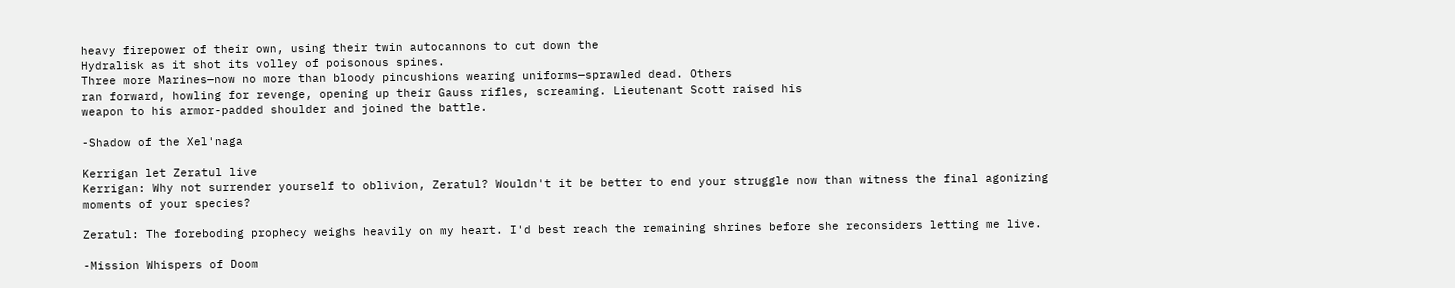heavy firepower of their own, using their twin autocannons to cut down the
Hydralisk as it shot its volley of poisonous spines.
Three more Marines—now no more than bloody pincushions wearing uniforms—sprawled dead. Others
ran forward, howling for revenge, opening up their Gauss rifles, screaming. Lieutenant Scott raised his
weapon to his armor-padded shoulder and joined the battle.

-Shadow of the Xel'naga

Kerrigan let Zeratul live
Kerrigan: Why not surrender yourself to oblivion, Zeratul? Wouldn't it be better to end your struggle now than witness the final agonizing moments of your species?

Zeratul: The foreboding prophecy weighs heavily on my heart. I'd best reach the remaining shrines before she reconsiders letting me live.

-Mission Whispers of Doom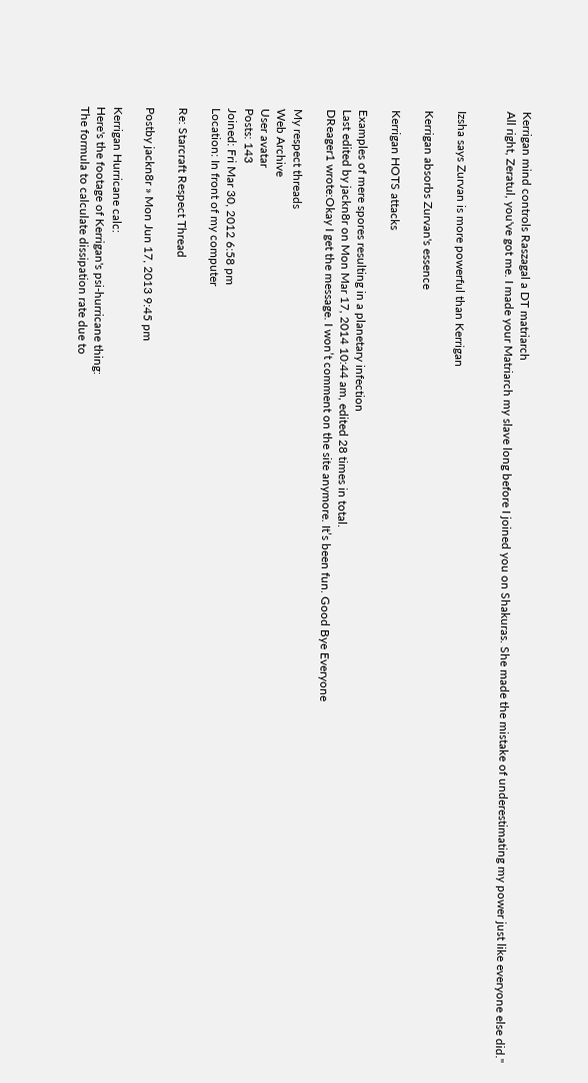Kerrigan mind controls Raszagal a DT matriarch
All right, Zeratul, you've got me. I made your Matriarch my slave long before I joined you on Shakuras. She made the mistake of underestimating my power just like everyone else did."


Izsha says Zurvan is more powerful than Kerrigan

Kerrigan absorbs Zurvan's essence

Kerrigan HOTS attacks

Examples of mere spores resulting in a planetary infection
Last edited by jackn8r on Mon Mar 17, 2014 10:44 am, edited 28 times in total.
DReager1 wrote:Okay I get the message. I won’t comment on the site anymore. It’s been fun. Good Bye Everyone

My respect threads
Web Archive
User avatar
Posts: 143
Joined: Fri Mar 30, 2012 6:58 pm
Location: In front of my computer

Re: Starcraft Respect Thread

Postby jackn8r » Mon Jun 17, 2013 9:45 pm

Kerrigan Hurricane calc:
Here's the footage of Kerrigan's psi-hurricane thing:
The formula to calculate dissipation rate due to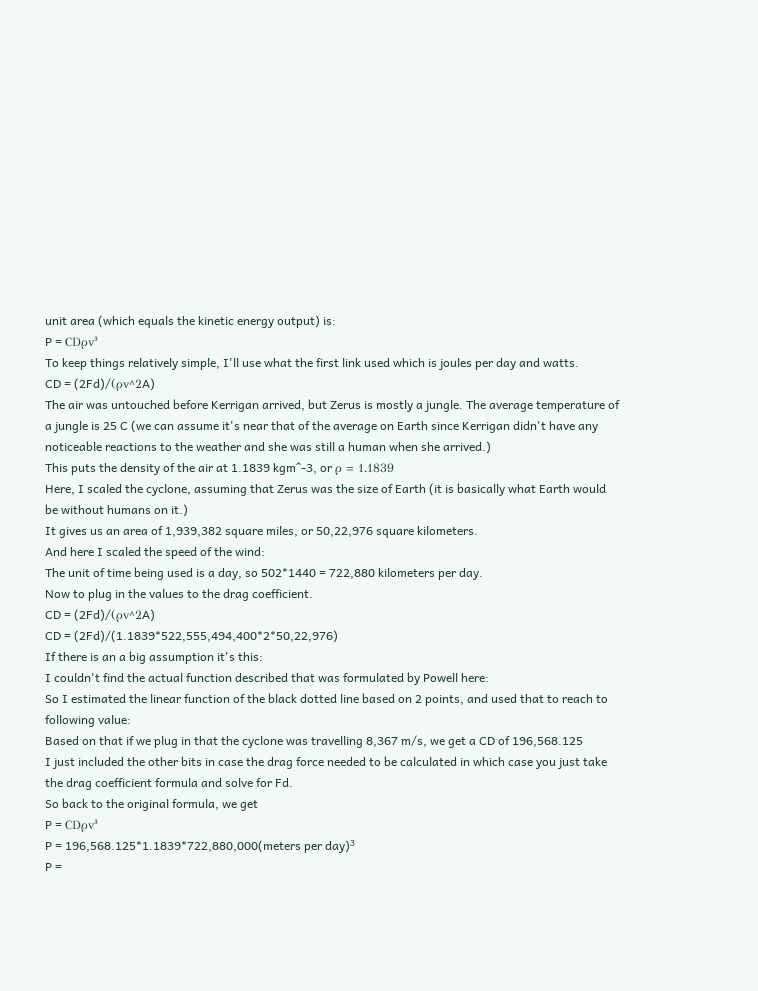unit area (which equals the kinetic energy output) is:
P = CDρv³
To keep things relatively simple, I'll use what the first link used which is joules per day and watts.
CD = (2Fd)/(ρv^2A)
The air was untouched before Kerrigan arrived, but Zerus is mostly a jungle. The average temperature of a jungle is 25 C (we can assume it's near that of the average on Earth since Kerrigan didn't have any noticeable reactions to the weather and she was still a human when she arrived.)
This puts the density of the air at 1.1839 kgm^-3, or ρ = 1.1839
Here, I scaled the cyclone, assuming that Zerus was the size of Earth (it is basically what Earth would be without humans on it.)
It gives us an area of 1,939,382 square miles, or 50,22,976 square kilometers.
And here I scaled the speed of the wind:
The unit of time being used is a day, so 502*1440 = 722,880 kilometers per day.
Now to plug in the values to the drag coefficient.
CD = (2Fd)/(ρv^2A)
CD = (2Fd)/(1.1839*522,555,494,400*2*50,22,976)
If there is an a big assumption it's this:
I couldn't find the actual function described that was formulated by Powell here:
So I estimated the linear function of the black dotted line based on 2 points, and used that to reach to following value:
Based on that if we plug in that the cyclone was travelling 8,367 m/s, we get a CD of 196,568.125
I just included the other bits in case the drag force needed to be calculated in which case you just take the drag coefficient formula and solve for Fd.
So back to the original formula, we get
P = CDρv³
P = 196,568.125*1.1839*722,880,000(meters per day)³
P =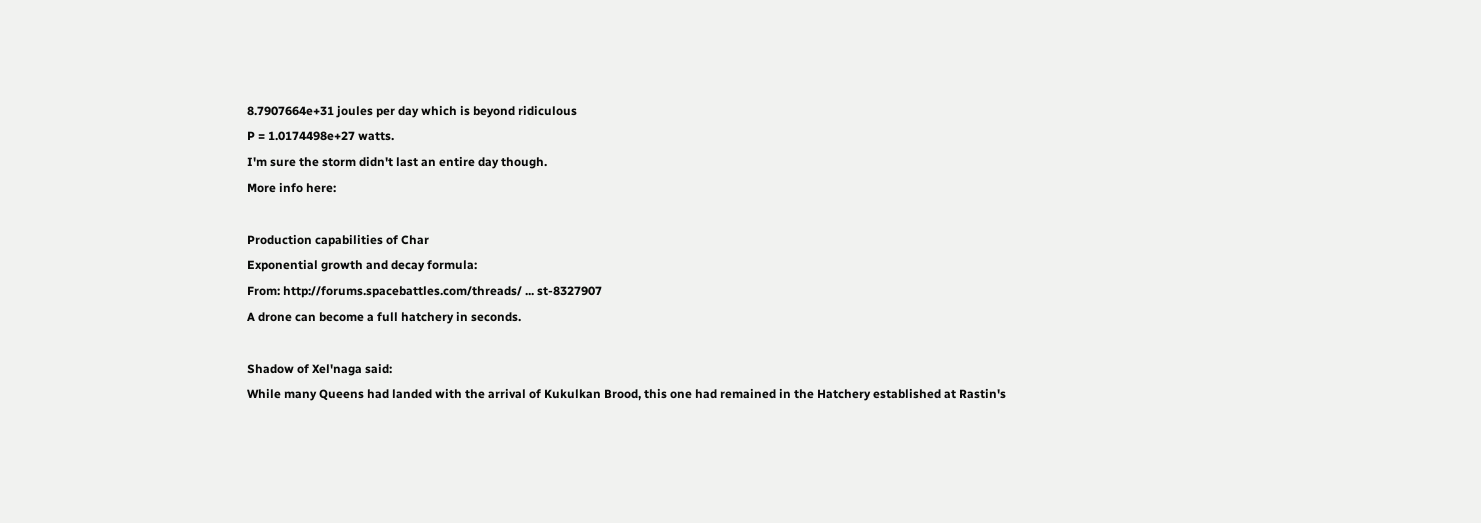8.7907664e+31 joules per day which is beyond ridiculous
P = 1.0174498e+27 watts.
I'm sure the storm didn't last an entire day though.
More info here:

Production capabilities of Char
Exponential growth and decay formula:
From: http://forums.spacebattles.com/threads/ ... st-8327907
A drone can become a full hatchery in seconds.

Shadow of Xel'naga said:
While many Queens had landed with the arrival of Kukulkan Brood, this one had remained in the Hatchery established at Rastin's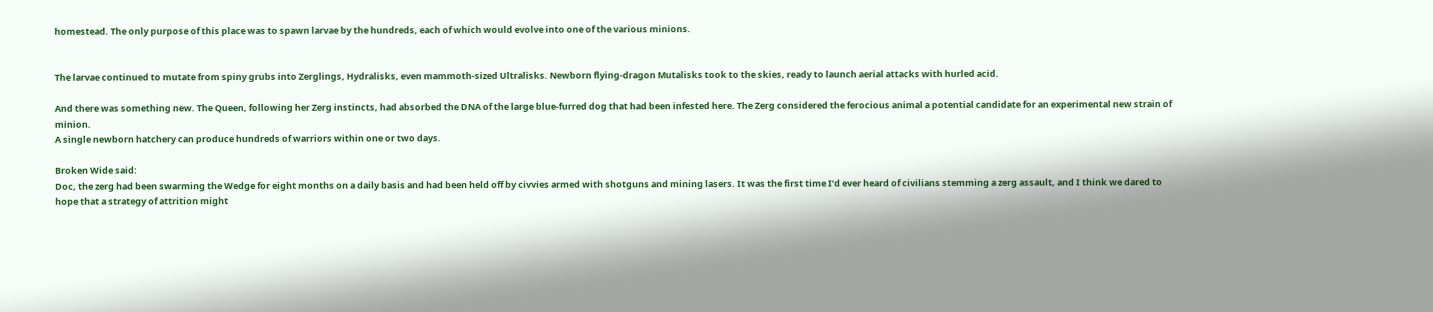homestead. The only purpose of this place was to spawn larvae by the hundreds, each of which would evolve into one of the various minions.


The larvae continued to mutate from spiny grubs into Zerglings, Hydralisks, even mammoth-sized Ultralisks. Newborn flying-dragon Mutalisks took to the skies, ready to launch aerial attacks with hurled acid.

And there was something new. The Queen, following her Zerg instincts, had absorbed the DNA of the large blue-furred dog that had been infested here. The Zerg considered the ferocious animal a potential candidate for an experimental new strain of minion.
A single newborn hatchery can produce hundreds of warriors within one or two days.

Broken Wide said:
Doc, the zerg had been swarming the Wedge for eight months on a daily basis and had been held off by civvies armed with shotguns and mining lasers. It was the first time I’d ever heard of civilians stemming a zerg assault, and I think we dared to hope that a strategy of attrition might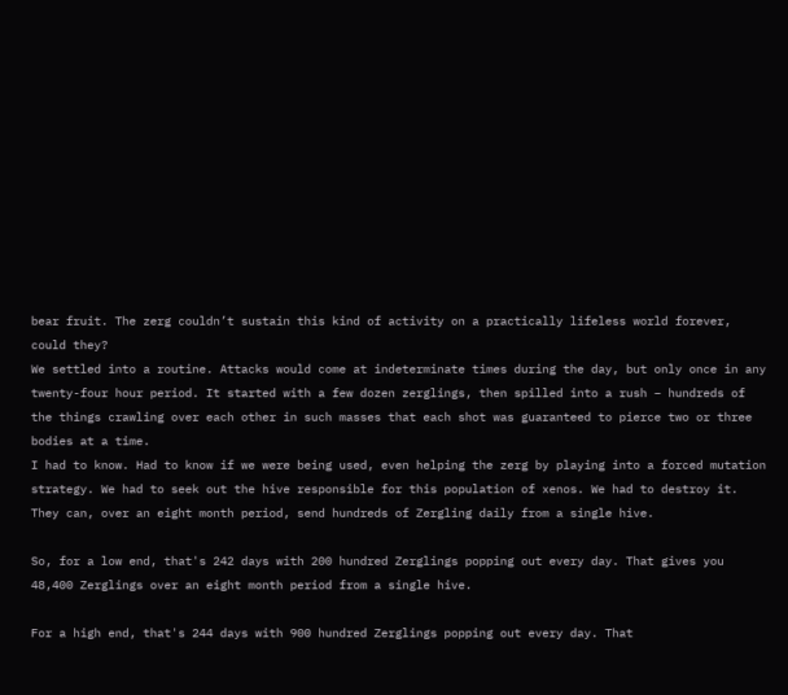bear fruit. The zerg couldn’t sustain this kind of activity on a practically lifeless world forever, could they?
We settled into a routine. Attacks would come at indeterminate times during the day, but only once in any twenty-four hour period. It started with a few dozen zerglings, then spilled into a rush – hundreds of the things crawling over each other in such masses that each shot was guaranteed to pierce two or three bodies at a time.
I had to know. Had to know if we were being used, even helping the zerg by playing into a forced mutation strategy. We had to seek out the hive responsible for this population of xenos. We had to destroy it.
They can, over an eight month period, send hundreds of Zergling daily from a single hive.

So, for a low end, that's 242 days with 200 hundred Zerglings popping out every day. That gives you 48,400 Zerglings over an eight month period from a single hive.

For a high end, that's 244 days with 900 hundred Zerglings popping out every day. That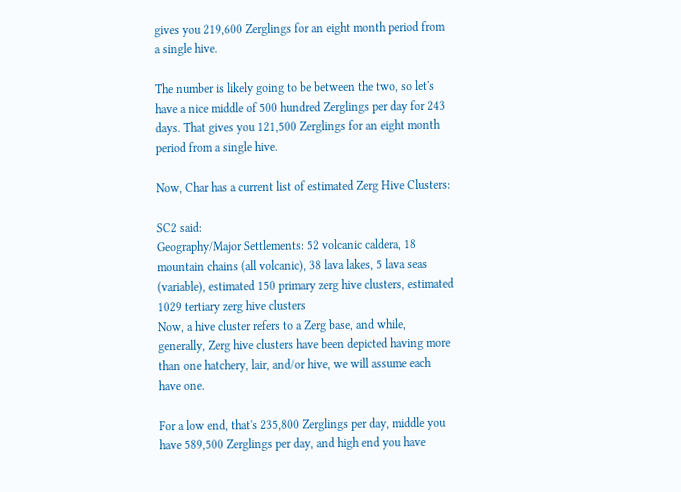gives you 219,600 Zerglings for an eight month period from a single hive.

The number is likely going to be between the two, so let's have a nice middle of 500 hundred Zerglings per day for 243 days. That gives you 121,500 Zerglings for an eight month period from a single hive.

Now, Char has a current list of estimated Zerg Hive Clusters:

SC2 said:
Geography/Major Settlements: 52 volcanic caldera, 18 mountain chains (all volcanic), 38 lava lakes, 5 lava seas (variable), estimated 150 primary zerg hive clusters, estimated 1029 tertiary zerg hive clusters
Now, a hive cluster refers to a Zerg base, and while, generally, Zerg hive clusters have been depicted having more than one hatchery, lair, and/or hive, we will assume each have one.

For a low end, that's 235,800 Zerglings per day, middle you have 589,500 Zerglings per day, and high end you have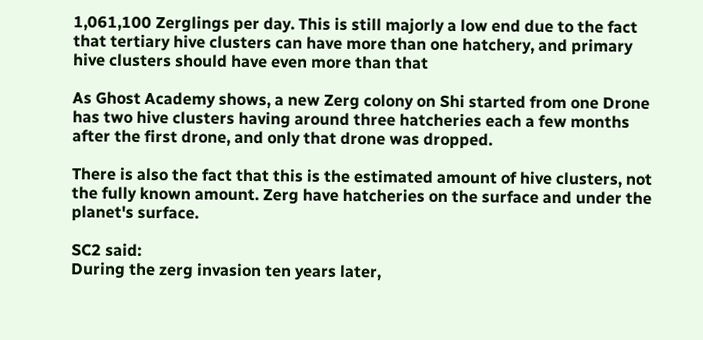1,061,100 Zerglings per day. This is still majorly a low end due to the fact that tertiary hive clusters can have more than one hatchery, and primary hive clusters should have even more than that

As Ghost Academy shows, a new Zerg colony on Shi started from one Drone has two hive clusters having around three hatcheries each a few months after the first drone, and only that drone was dropped.

There is also the fact that this is the estimated amount of hive clusters, not the fully known amount. Zerg have hatcheries on the surface and under the planet's surface.

SC2 said:
During the zerg invasion ten years later,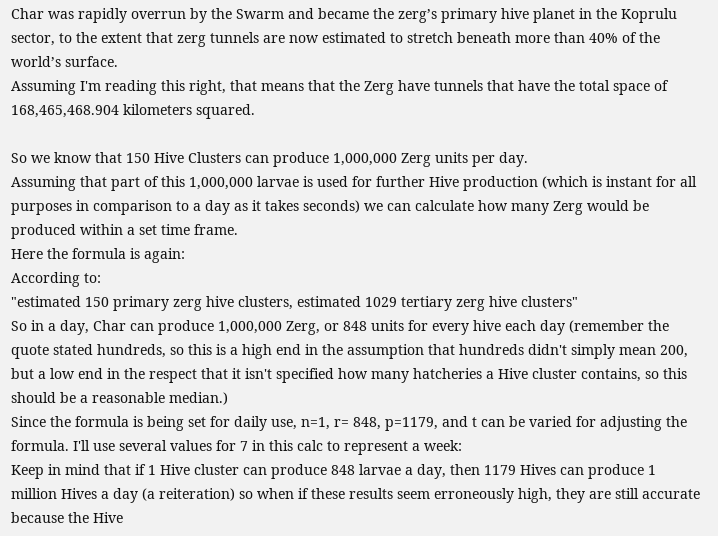Char was rapidly overrun by the Swarm and became the zerg’s primary hive planet in the Koprulu sector, to the extent that zerg tunnels are now estimated to stretch beneath more than 40% of the world’s surface.
Assuming I'm reading this right, that means that the Zerg have tunnels that have the total space of 168,465,468.904 kilometers squared.

So we know that 150 Hive Clusters can produce 1,000,000 Zerg units per day.
Assuming that part of this 1,000,000 larvae is used for further Hive production (which is instant for all purposes in comparison to a day as it takes seconds) we can calculate how many Zerg would be produced within a set time frame.
Here the formula is again:
According to:
"estimated 150 primary zerg hive clusters, estimated 1029 tertiary zerg hive clusters"
So in a day, Char can produce 1,000,000 Zerg, or 848 units for every hive each day (remember the quote stated hundreds, so this is a high end in the assumption that hundreds didn't simply mean 200, but a low end in the respect that it isn't specified how many hatcheries a Hive cluster contains, so this should be a reasonable median.)
Since the formula is being set for daily use, n=1, r= 848, p=1179, and t can be varied for adjusting the formula. I'll use several values for 7 in this calc to represent a week:
Keep in mind that if 1 Hive cluster can produce 848 larvae a day, then 1179 Hives can produce 1 million Hives a day (a reiteration) so when if these results seem erroneously high, they are still accurate because the Hive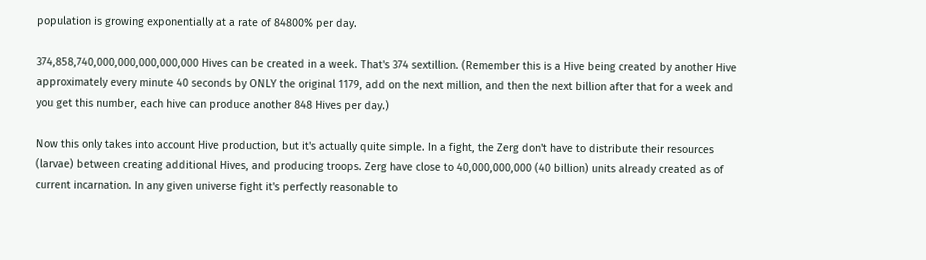population is growing exponentially at a rate of 84800% per day.

374,858,740,000,000,000,000,000 Hives can be created in a week. That's 374 sextillion. (Remember this is a Hive being created by another Hive approximately every minute 40 seconds by ONLY the original 1179, add on the next million, and then the next billion after that for a week and you get this number, each hive can produce another 848 Hives per day.)

Now this only takes into account Hive production, but it's actually quite simple. In a fight, the Zerg don't have to distribute their resources (larvae) between creating additional Hives, and producing troops. Zerg have close to 40,000,000,000 (40 billion) units already created as of current incarnation. In any given universe fight it's perfectly reasonable to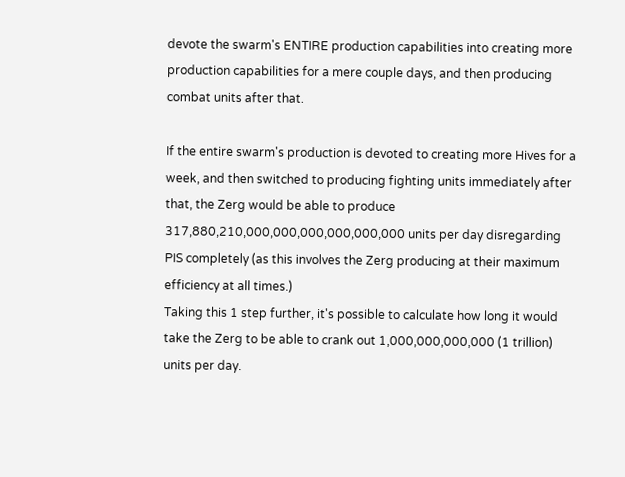devote the swarm's ENTIRE production capabilities into creating more production capabilities for a mere couple days, and then producing combat units after that.

If the entire swarm's production is devoted to creating more Hives for a week, and then switched to producing fighting units immediately after that, the Zerg would be able to produce 317,880,210,000,000,000,000,000,000 units per day disregarding PIS completely (as this involves the Zerg producing at their maximum efficiency at all times.)
Taking this 1 step further, it's possible to calculate how long it would take the Zerg to be able to crank out 1,000,000,000,000 (1 trillion) units per day.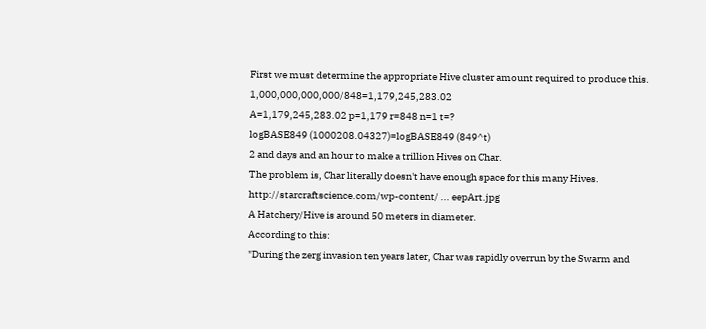First we must determine the appropriate Hive cluster amount required to produce this. 1,000,000,000,000/848=1,179,245,283.02
A=1,179,245,283.02 p=1,179 r=848 n=1 t=?
logBASE849 (1000208.04327)=logBASE849 (849^t)
2 and days and an hour to make a trillion Hives on Char.
The problem is, Char literally doesn't have enough space for this many Hives.
http://starcraftscience.com/wp-content/ ... eepArt.jpg
A Hatchery/Hive is around 50 meters in diameter.
According to this:
"During the zerg invasion ten years later, Char was rapidly overrun by the Swarm and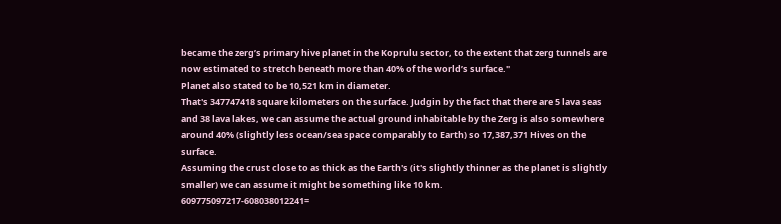became the zerg’s primary hive planet in the Koprulu sector, to the extent that zerg tunnels are now estimated to stretch beneath more than 40% of the world’s surface."
Planet also stated to be 10,521 km in diameter.
That's 347747418 square kilometers on the surface. Judgin by the fact that there are 5 lava seas and 38 lava lakes, we can assume the actual ground inhabitable by the Zerg is also somewhere around 40% (slightly less ocean/sea space comparably to Earth) so 17,387,371 Hives on the surface.
Assuming the crust close to as thick as the Earth's (it's slightly thinner as the planet is slightly smaller) we can assume it might be something like 10 km.
609775097217-608038012241=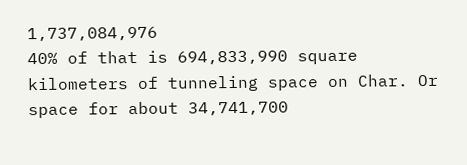1,737,084,976
40% of that is 694,833,990 square kilometers of tunneling space on Char. Or space for about 34,741,700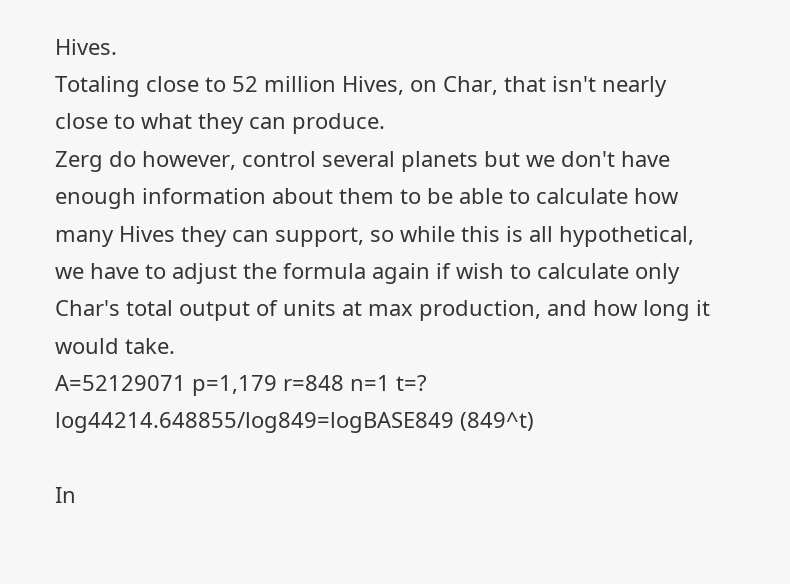Hives.
Totaling close to 52 million Hives, on Char, that isn't nearly close to what they can produce.
Zerg do however, control several planets but we don't have enough information about them to be able to calculate how many Hives they can support, so while this is all hypothetical, we have to adjust the formula again if wish to calculate only Char's total output of units at max production, and how long it would take.
A=52129071 p=1,179 r=848 n=1 t=?
log44214.648855/log849=logBASE849 (849^t)

In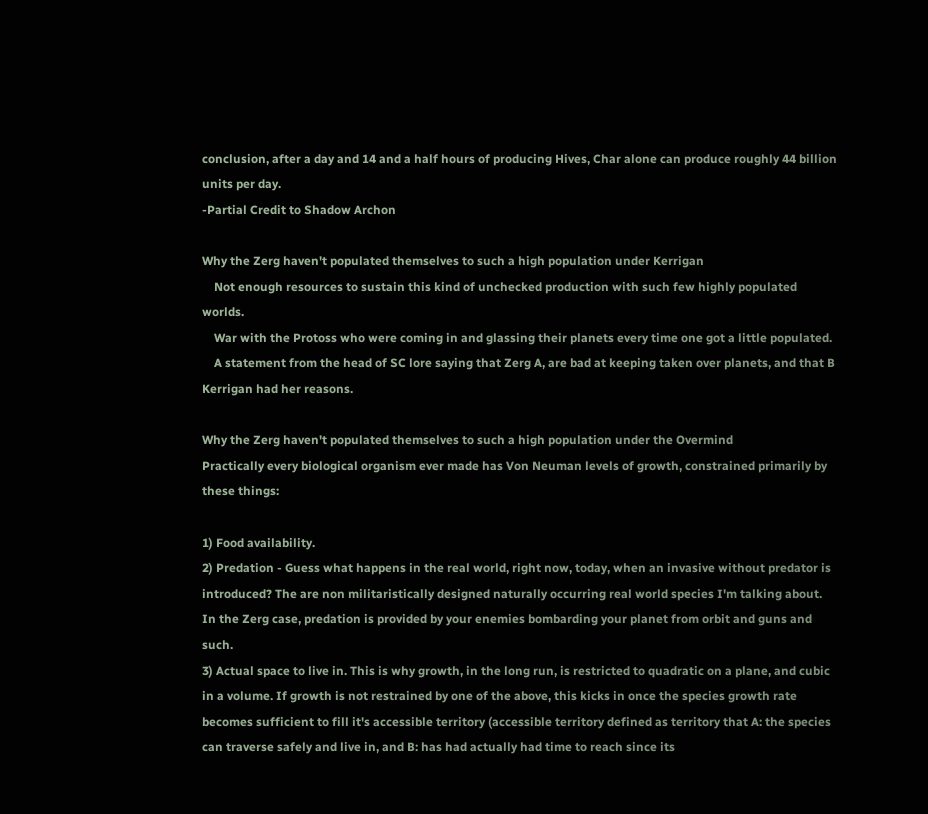conclusion, after a day and 14 and a half hours of producing Hives, Char alone can produce roughly 44 billion units per day.
-Partial Credit to Shadow Archon

Why the Zerg haven't populated themselves to such a high population under Kerrigan
    Not enough resources to sustain this kind of unchecked production with such few highly populated worlds.
    War with the Protoss who were coming in and glassing their planets every time one got a little populated.
    A statement from the head of SC lore saying that Zerg A, are bad at keeping taken over planets, and that B Kerrigan had her reasons.

Why the Zerg haven't populated themselves to such a high population under the Overmind
Practically every biological organism ever made has Von Neuman levels of growth, constrained primarily by these things:

1) Food availability.
2) Predation - Guess what happens in the real world, right now, today, when an invasive without predator is introduced? The are non militaristically designed naturally occurring real world species I'm talking about. In the Zerg case, predation is provided by your enemies bombarding your planet from orbit and guns and such.
3) Actual space to live in. This is why growth, in the long run, is restricted to quadratic on a plane, and cubic in a volume. If growth is not restrained by one of the above, this kicks in once the species growth rate becomes sufficient to fill it's accessible territory (accessible territory defined as territory that A: the species can traverse safely and live in, and B: has had actually had time to reach since its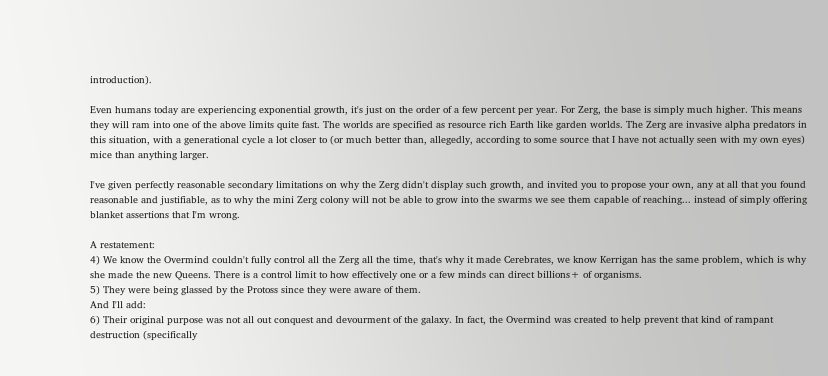introduction).

Even humans today are experiencing exponential growth, it's just on the order of a few percent per year. For Zerg, the base is simply much higher. This means they will ram into one of the above limits quite fast. The worlds are specified as resource rich Earth like garden worlds. The Zerg are invasive alpha predators in this situation, with a generational cycle a lot closer to (or much better than, allegedly, according to some source that I have not actually seen with my own eyes) mice than anything larger.

I've given perfectly reasonable secondary limitations on why the Zerg didn't display such growth, and invited you to propose your own, any at all that you found reasonable and justifiable, as to why the mini Zerg colony will not be able to grow into the swarms we see them capable of reaching... instead of simply offering blanket assertions that I'm wrong.

A restatement:
4) We know the Overmind couldn't fully control all the Zerg all the time, that's why it made Cerebrates, we know Kerrigan has the same problem, which is why she made the new Queens. There is a control limit to how effectively one or a few minds can direct billions+ of organisms.
5) They were being glassed by the Protoss since they were aware of them.
And I'll add:
6) Their original purpose was not all out conquest and devourment of the galaxy. In fact, the Overmind was created to help prevent that kind of rampant destruction (specifically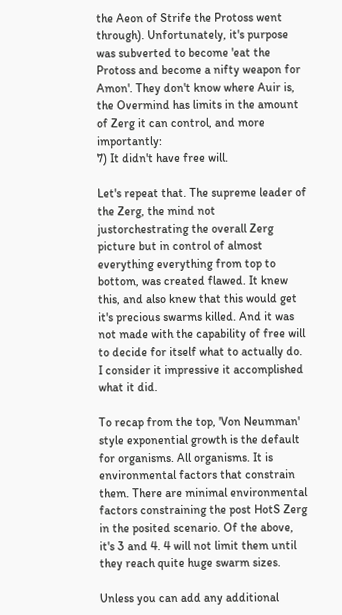the Aeon of Strife the Protoss went through). Unfortunately, it's purpose was subverted to become 'eat the Protoss and become a nifty weapon for Amon'. They don't know where Auir is, the Overmind has limits in the amount of Zerg it can control, and more importantly:
7) It didn't have free will.

Let's repeat that. The supreme leader of the Zerg, the mind not justorchestrating the overall Zerg picture but in control of almost everything everything from top to bottom, was created flawed. It knew this, and also knew that this would get it's precious swarms killed. And it was not made with the capability of free will to decide for itself what to actually do. I consider it impressive it accomplished what it did.

To recap from the top, 'Von Neumman' style exponential growth is the default for organisms. All organisms. It is environmental factors that constrain them. There are minimal environmental factors constraining the post HotS Zerg in the posited scenario. Of the above, it's 3 and 4. 4 will not limit them until they reach quite huge swarm sizes.

Unless you can add any additional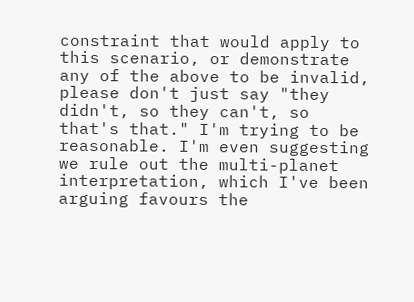constraint that would apply to this scenario, or demonstrate any of the above to be invalid, please don't just say "they didn't, so they can't, so that's that." I'm trying to be reasonable. I'm even suggesting we rule out the multi-planet interpretation, which I've been arguing favours the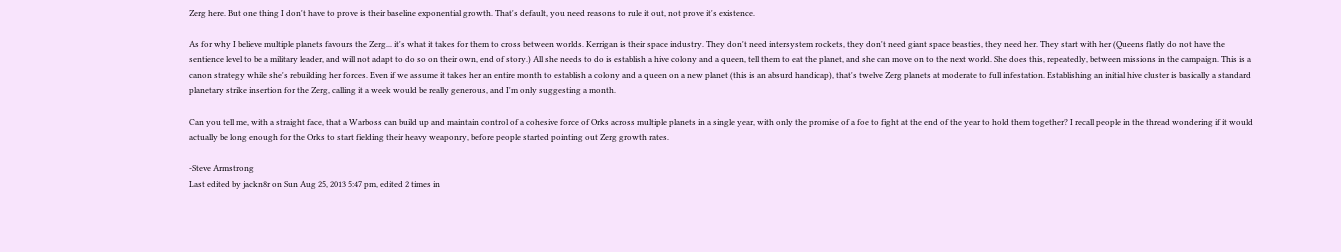Zerg here. But one thing I don't have to prove is their baseline exponential growth. That's default, you need reasons to rule it out, not prove it's existence.

As for why I believe multiple planets favours the Zerg... it's what it takes for them to cross between worlds. Kerrigan is their space industry. They don't need intersystem rockets, they don't need giant space beasties, they need her. They start with her (Queens flatly do not have the sentience level to be a military leader, and will not adapt to do so on their own, end of story.) All she needs to do is establish a hive colony and a queen, tell them to eat the planet, and she can move on to the next world. She does this, repeatedly, between missions in the campaign. This is a canon strategy while she's rebuilding her forces. Even if we assume it takes her an entire month to establish a colony and a queen on a new planet (this is an absurd handicap), that's twelve Zerg planets at moderate to full infestation. Establishing an initial hive cluster is basically a standard planetary strike insertion for the Zerg, calling it a week would be really generous, and I'm only suggesting a month.

Can you tell me, with a straight face, that a Warboss can build up and maintain control of a cohesive force of Orks across multiple planets in a single year, with only the promise of a foe to fight at the end of the year to hold them together? I recall people in the thread wondering if it would actually be long enough for the Orks to start fielding their heavy weaponry, before people started pointing out Zerg growth rates.

-Steve Armstrong
Last edited by jackn8r on Sun Aug 25, 2013 5:47 pm, edited 2 times in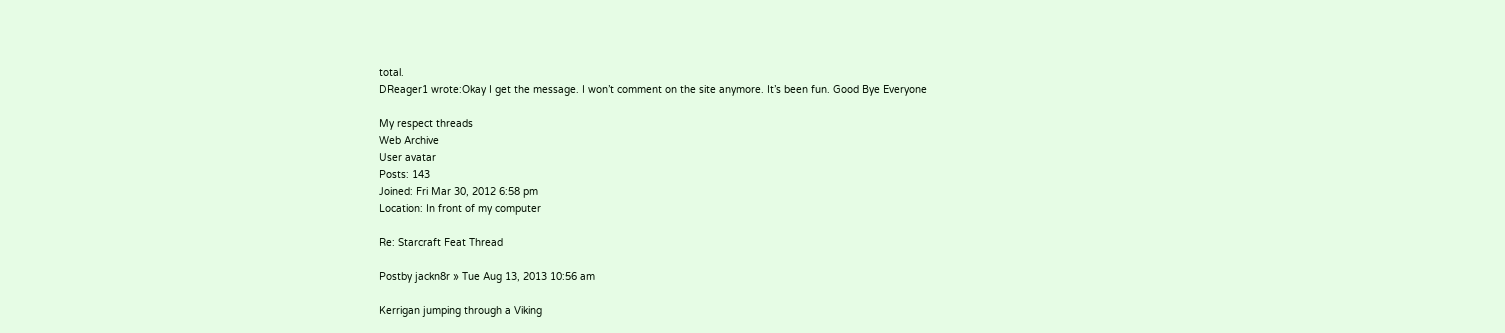total.
DReager1 wrote:Okay I get the message. I won’t comment on the site anymore. It’s been fun. Good Bye Everyone

My respect threads
Web Archive
User avatar
Posts: 143
Joined: Fri Mar 30, 2012 6:58 pm
Location: In front of my computer

Re: Starcraft Feat Thread

Postby jackn8r » Tue Aug 13, 2013 10:56 am

Kerrigan jumping through a Viking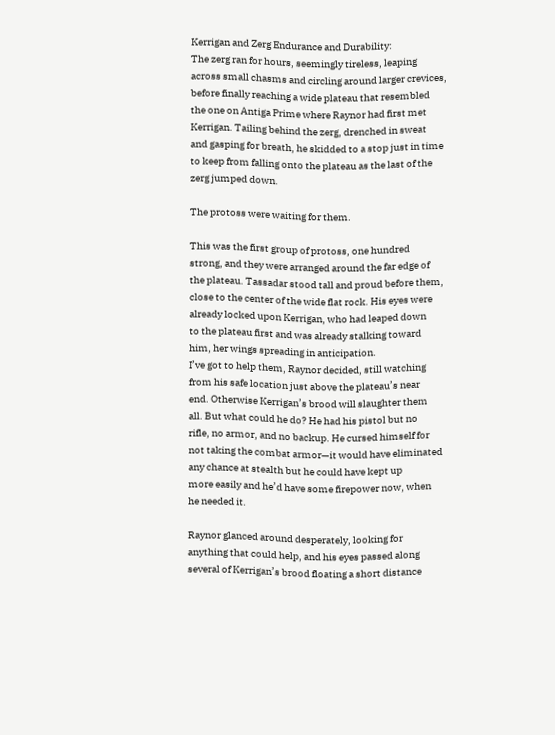Kerrigan and Zerg Endurance and Durability:
The zerg ran for hours, seemingly tireless, leaping
across small chasms and circling around larger crevices,
before finally reaching a wide plateau that resembled
the one on Antiga Prime where Raynor had first met
Kerrigan. Tailing behind the zerg, drenched in sweat
and gasping for breath, he skidded to a stop just in time
to keep from falling onto the plateau as the last of the
zerg jumped down.

The protoss were waiting for them.

This was the first group of protoss, one hundred
strong, and they were arranged around the far edge of
the plateau. Tassadar stood tall and proud before them,
close to the center of the wide flat rock. His eyes were
already locked upon Kerrigan, who had leaped down
to the plateau first and was already stalking toward
him, her wings spreading in anticipation.
I’ve got to help them, Raynor decided, still watching
from his safe location just above the plateau’s near
end. Otherwise Kerrigan’s brood will slaughter them
all. But what could he do? He had his pistol but no
rifle, no armor, and no backup. He cursed himself for
not taking the combat armor—it would have eliminated
any chance at stealth but he could have kept up
more easily and he’d have some firepower now, when
he needed it.

Raynor glanced around desperately, looking for
anything that could help, and his eyes passed along
several of Kerrigan’s brood floating a short distance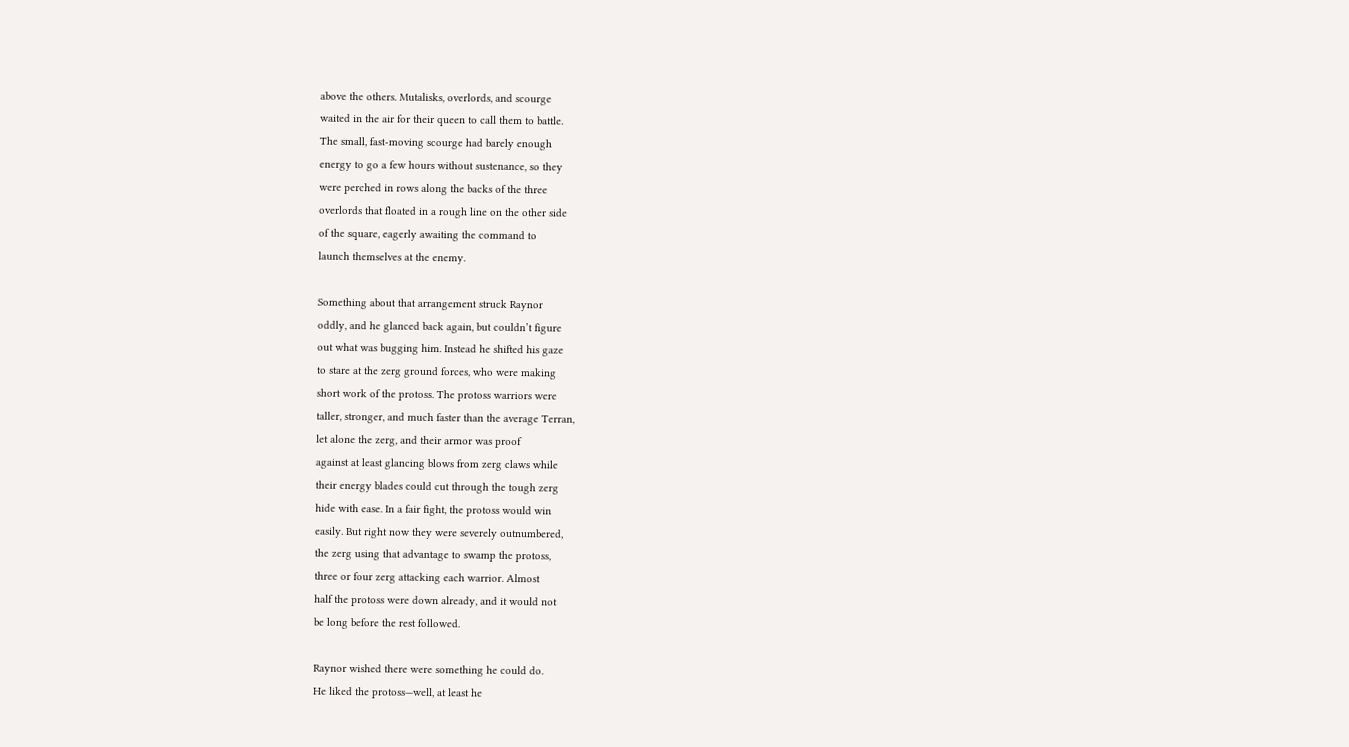above the others. Mutalisks, overlords, and scourge
waited in the air for their queen to call them to battle.
The small, fast-moving scourge had barely enough
energy to go a few hours without sustenance, so they
were perched in rows along the backs of the three
overlords that floated in a rough line on the other side
of the square, eagerly awaiting the command to
launch themselves at the enemy.

Something about that arrangement struck Raynor
oddly, and he glanced back again, but couldn’t figure
out what was bugging him. Instead he shifted his gaze
to stare at the zerg ground forces, who were making
short work of the protoss. The protoss warriors were
taller, stronger, and much faster than the average Terran,
let alone the zerg, and their armor was proof
against at least glancing blows from zerg claws while
their energy blades could cut through the tough zerg
hide with ease. In a fair fight, the protoss would win
easily. But right now they were severely outnumbered,
the zerg using that advantage to swamp the protoss,
three or four zerg attacking each warrior. Almost
half the protoss were down already, and it would not
be long before the rest followed.

Raynor wished there were something he could do.
He liked the protoss—well, at least he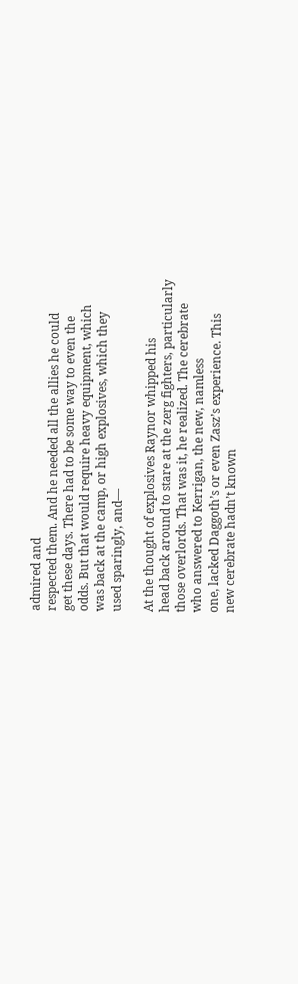admired and
respected them. And he needed all the allies he could
get these days. There had to be some way to even the
odds. But that would require heavy equipment, which
was back at the camp, or high explosives, which they
used sparingly, and—

At the thought of explosives Raynor whipped his
head back around to stare at the zerg fighters, particularly
those overlords. That was it, he realized. The cerebrate
who answered to Kerrigan, the new, namless
one, lacked Daggoth’s or even Zasz’s experience. This
new cerebrate hadn’t known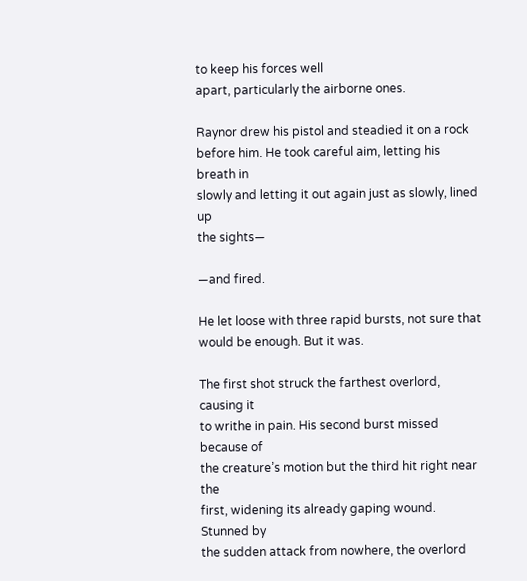to keep his forces well
apart, particularly the airborne ones.

Raynor drew his pistol and steadied it on a rock
before him. He took careful aim, letting his breath in
slowly and letting it out again just as slowly, lined up
the sights—

—and fired.

He let loose with three rapid bursts, not sure that
would be enough. But it was.

The first shot struck the farthest overlord, causing it
to writhe in pain. His second burst missed because of
the creature’s motion but the third hit right near the
first, widening its already gaping wound. Stunned by
the sudden attack from nowhere, the overlord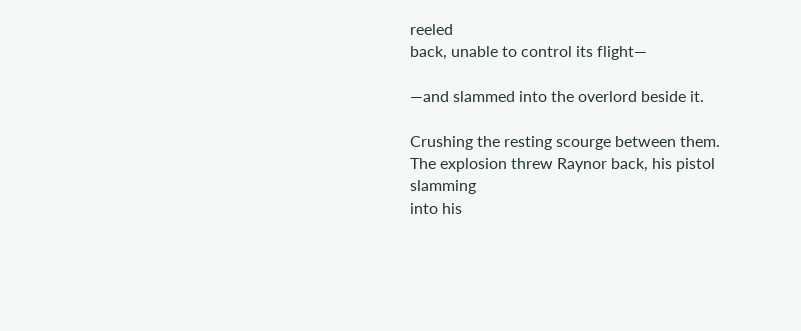reeled
back, unable to control its flight—

—and slammed into the overlord beside it.

Crushing the resting scourge between them.
The explosion threw Raynor back, his pistol slamming
into his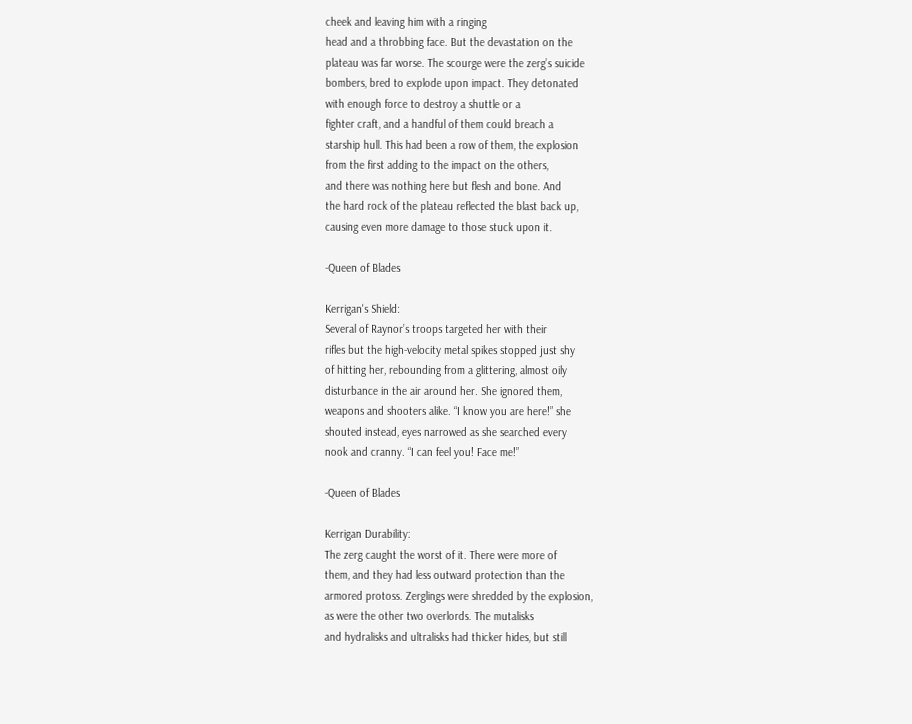cheek and leaving him with a ringing
head and a throbbing face. But the devastation on the
plateau was far worse. The scourge were the zerg’s suicide
bombers, bred to explode upon impact. They detonated
with enough force to destroy a shuttle or a
fighter craft, and a handful of them could breach a
starship hull. This had been a row of them, the explosion
from the first adding to the impact on the others,
and there was nothing here but flesh and bone. And
the hard rock of the plateau reflected the blast back up,
causing even more damage to those stuck upon it.

-Queen of Blades

Kerrigan's Shield:
Several of Raynor’s troops targeted her with their
rifles but the high-velocity metal spikes stopped just shy
of hitting her, rebounding from a glittering, almost oily
disturbance in the air around her. She ignored them,
weapons and shooters alike. “I know you are here!” she
shouted instead, eyes narrowed as she searched every
nook and cranny. “I can feel you! Face me!”

-Queen of Blades

Kerrigan Durability:
The zerg caught the worst of it. There were more of
them, and they had less outward protection than the
armored protoss. Zerglings were shredded by the explosion,
as were the other two overlords. The mutalisks
and hydralisks and ultralisks had thicker hides, but still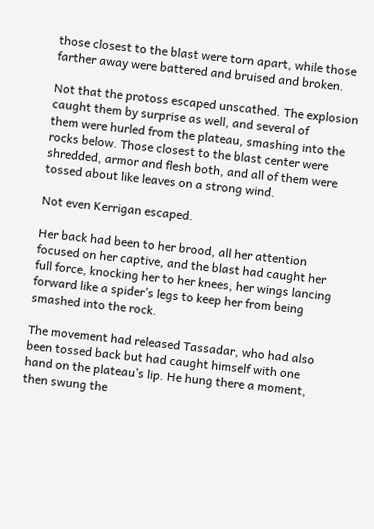those closest to the blast were torn apart, while those
farther away were battered and bruised and broken.

Not that the protoss escaped unscathed. The explosion
caught them by surprise as well, and several of
them were hurled from the plateau, smashing into the
rocks below. Those closest to the blast center were
shredded, armor and flesh both, and all of them were
tossed about like leaves on a strong wind.

Not even Kerrigan escaped.

Her back had been to her brood, all her attention
focused on her captive, and the blast had caught her
full force, knocking her to her knees, her wings lancing
forward like a spider’s legs to keep her from being
smashed into the rock.

The movement had released Tassadar, who had also
been tossed back but had caught himself with one
hand on the plateau’s lip. He hung there a moment,
then swung the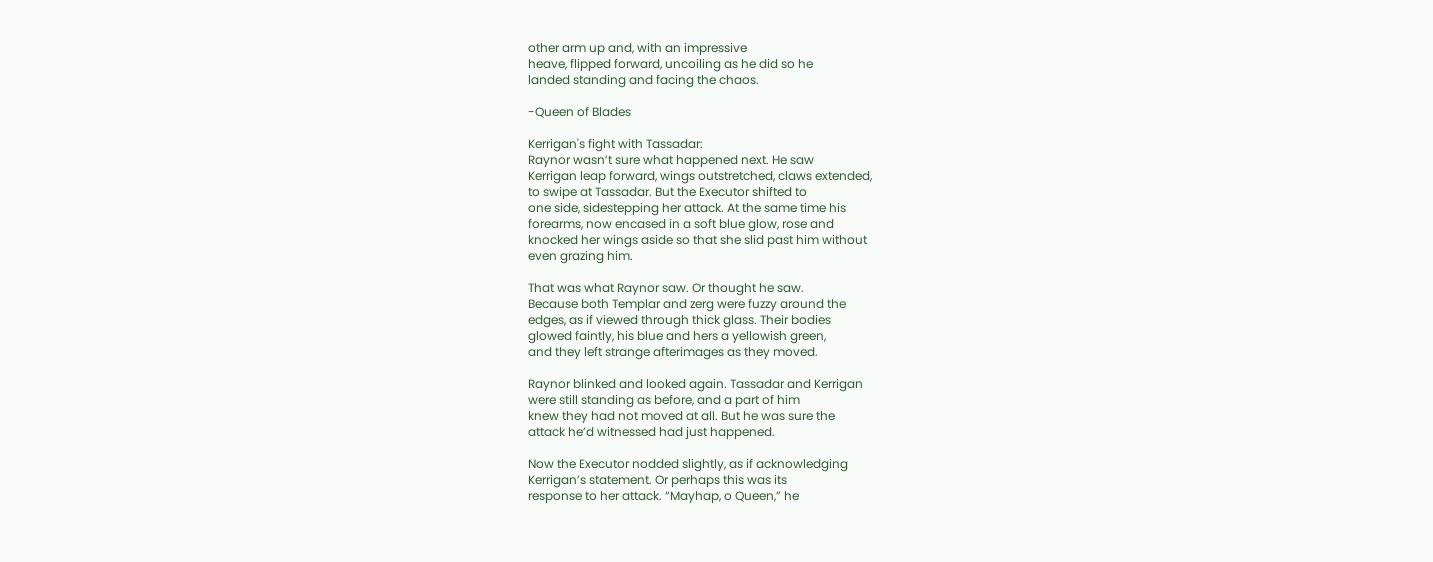other arm up and, with an impressive
heave, flipped forward, uncoiling as he did so he
landed standing and facing the chaos.

-Queen of Blades

Kerrigan's fight with Tassadar:
Raynor wasn’t sure what happened next. He saw
Kerrigan leap forward, wings outstretched, claws extended,
to swipe at Tassadar. But the Executor shifted to
one side, sidestepping her attack. At the same time his
forearms, now encased in a soft blue glow, rose and
knocked her wings aside so that she slid past him without
even grazing him.

That was what Raynor saw. Or thought he saw.
Because both Templar and zerg were fuzzy around the
edges, as if viewed through thick glass. Their bodies
glowed faintly, his blue and hers a yellowish green,
and they left strange afterimages as they moved.

Raynor blinked and looked again. Tassadar and Kerrigan
were still standing as before, and a part of him
knew they had not moved at all. But he was sure the
attack he’d witnessed had just happened.

Now the Executor nodded slightly, as if acknowledging
Kerrigan’s statement. Or perhaps this was its
response to her attack. “Mayhap, o Queen,” he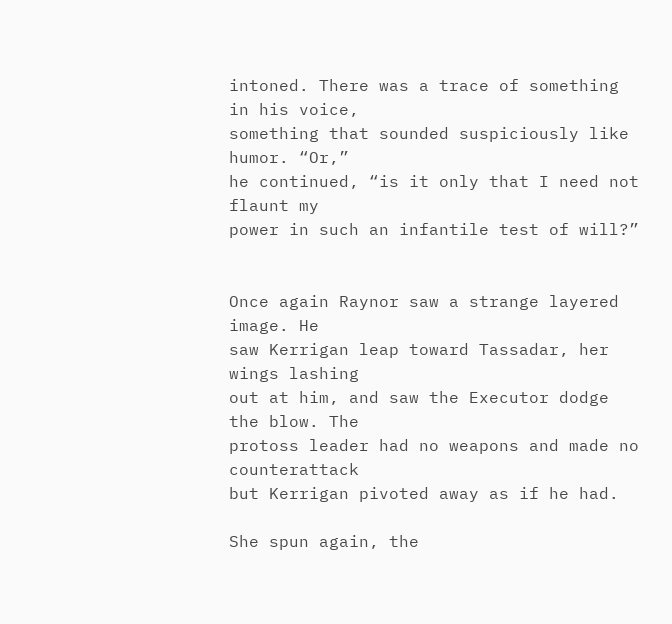intoned. There was a trace of something in his voice,
something that sounded suspiciously like humor. “Or,”
he continued, “is it only that I need not flaunt my
power in such an infantile test of will?”


Once again Raynor saw a strange layered image. He
saw Kerrigan leap toward Tassadar, her wings lashing
out at him, and saw the Executor dodge the blow. The
protoss leader had no weapons and made no counterattack
but Kerrigan pivoted away as if he had.

She spun again, the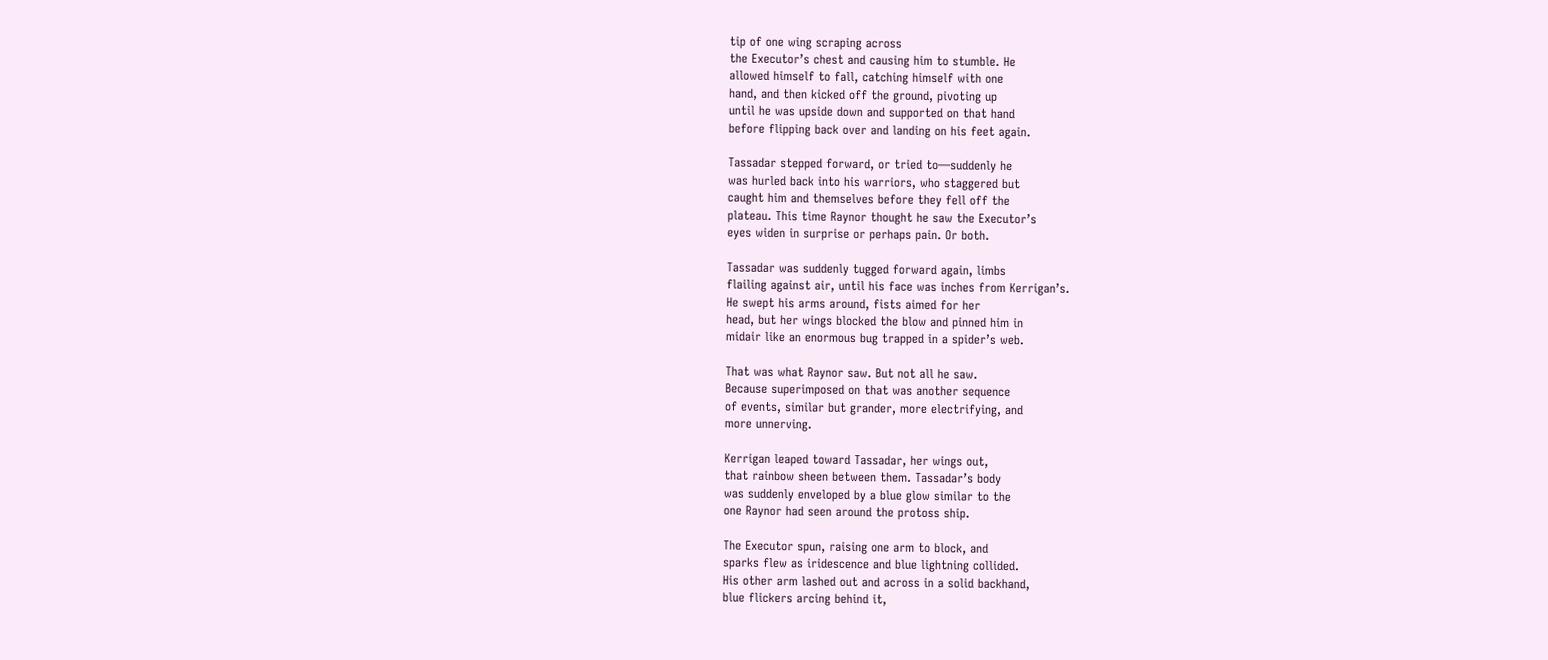tip of one wing scraping across
the Executor’s chest and causing him to stumble. He
allowed himself to fall, catching himself with one
hand, and then kicked off the ground, pivoting up
until he was upside down and supported on that hand
before flipping back over and landing on his feet again.

Tassadar stepped forward, or tried to—suddenly he
was hurled back into his warriors, who staggered but
caught him and themselves before they fell off the
plateau. This time Raynor thought he saw the Executor’s
eyes widen in surprise or perhaps pain. Or both.

Tassadar was suddenly tugged forward again, limbs
flailing against air, until his face was inches from Kerrigan’s.
He swept his arms around, fists aimed for her
head, but her wings blocked the blow and pinned him in
midair like an enormous bug trapped in a spider’s web.

That was what Raynor saw. But not all he saw.
Because superimposed on that was another sequence
of events, similar but grander, more electrifying, and
more unnerving.

Kerrigan leaped toward Tassadar, her wings out,
that rainbow sheen between them. Tassadar’s body
was suddenly enveloped by a blue glow similar to the
one Raynor had seen around the protoss ship.

The Executor spun, raising one arm to block, and
sparks flew as iridescence and blue lightning collided.
His other arm lashed out and across in a solid backhand,
blue flickers arcing behind it,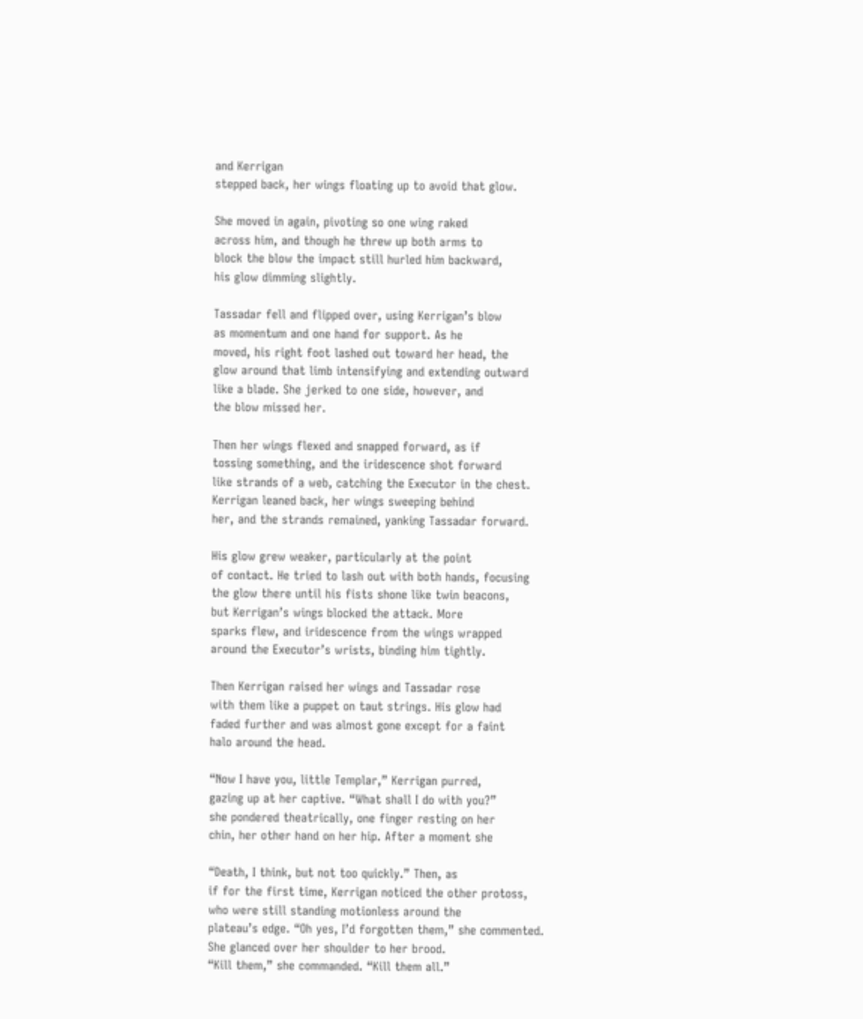and Kerrigan
stepped back, her wings floating up to avoid that glow.

She moved in again, pivoting so one wing raked
across him, and though he threw up both arms to
block the blow the impact still hurled him backward,
his glow dimming slightly.

Tassadar fell and flipped over, using Kerrigan’s blow
as momentum and one hand for support. As he
moved, his right foot lashed out toward her head, the
glow around that limb intensifying and extending outward
like a blade. She jerked to one side, however, and
the blow missed her.

Then her wings flexed and snapped forward, as if
tossing something, and the iridescence shot forward
like strands of a web, catching the Executor in the chest.
Kerrigan leaned back, her wings sweeping behind
her, and the strands remained, yanking Tassadar forward.

His glow grew weaker, particularly at the point
of contact. He tried to lash out with both hands, focusing
the glow there until his fists shone like twin beacons,
but Kerrigan’s wings blocked the attack. More
sparks flew, and iridescence from the wings wrapped
around the Executor’s wrists, binding him tightly.

Then Kerrigan raised her wings and Tassadar rose
with them like a puppet on taut strings. His glow had
faded further and was almost gone except for a faint
halo around the head.

“Now I have you, little Templar,” Kerrigan purred,
gazing up at her captive. “What shall I do with you?”
she pondered theatrically, one finger resting on her
chin, her other hand on her hip. After a moment she

“Death, I think, but not too quickly.” Then, as
if for the first time, Kerrigan noticed the other protoss,
who were still standing motionless around the
plateau’s edge. “Oh yes, I’d forgotten them,” she commented.
She glanced over her shoulder to her brood.
“Kill them,” she commanded. “Kill them all.”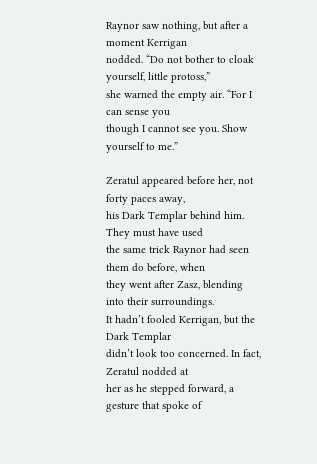Raynor saw nothing, but after a moment Kerrigan
nodded. “Do not bother to cloak yourself, little protoss,”
she warned the empty air. “For I can sense you
though I cannot see you. Show yourself to me.”

Zeratul appeared before her, not forty paces away,
his Dark Templar behind him. They must have used
the same trick Raynor had seen them do before, when
they went after Zasz, blending into their surroundings.
It hadn’t fooled Kerrigan, but the Dark Templar
didn’t look too concerned. In fact, Zeratul nodded at
her as he stepped forward, a gesture that spoke of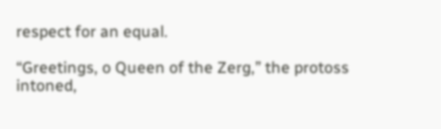respect for an equal.

“Greetings, o Queen of the Zerg,” the protoss
intoned,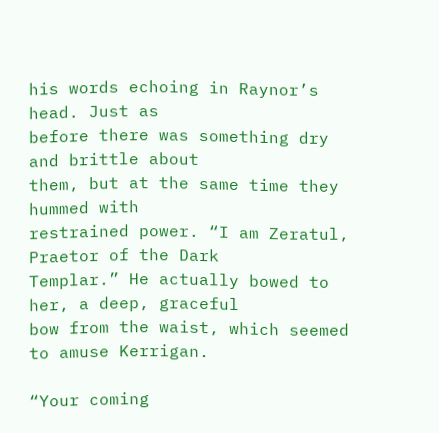his words echoing in Raynor’s head. Just as
before there was something dry and brittle about
them, but at the same time they hummed with
restrained power. “I am Zeratul, Praetor of the Dark
Templar.” He actually bowed to her, a deep, graceful
bow from the waist, which seemed to amuse Kerrigan.

“Your coming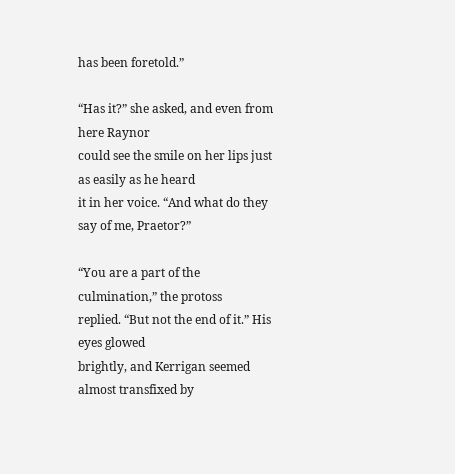has been foretold.”

“Has it?” she asked, and even from here Raynor
could see the smile on her lips just as easily as he heard
it in her voice. “And what do they say of me, Praetor?”

“You are a part of the culmination,” the protoss
replied. “But not the end of it.” His eyes glowed
brightly, and Kerrigan seemed almost transfixed by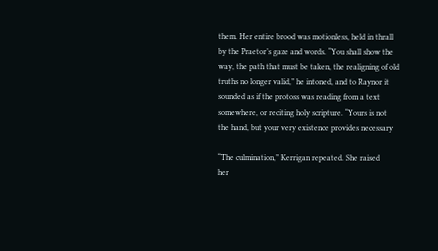them. Her entire brood was motionless, held in thrall
by the Praetor’s gaze and words. “You shall show the
way, the path that must be taken, the realigning of old
truths no longer valid,” he intoned, and to Raynor it
sounded as if the protoss was reading from a text
somewhere, or reciting holy scripture. “Yours is not
the hand, but your very existence provides necessary

“The culmination,” Kerrigan repeated. She raised
her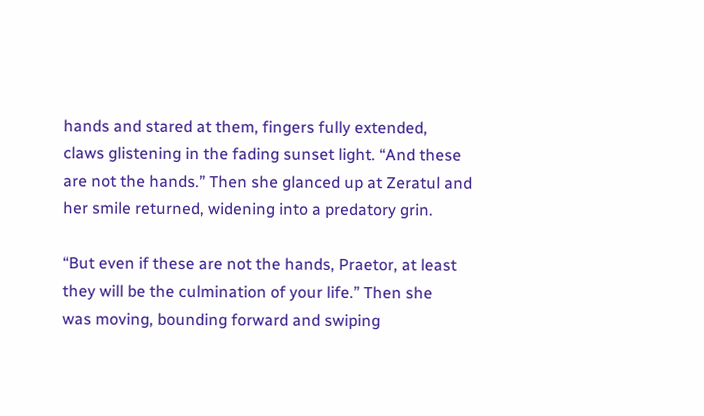hands and stared at them, fingers fully extended,
claws glistening in the fading sunset light. “And these
are not the hands.” Then she glanced up at Zeratul and
her smile returned, widening into a predatory grin.

“But even if these are not the hands, Praetor, at least
they will be the culmination of your life.” Then she
was moving, bounding forward and swiping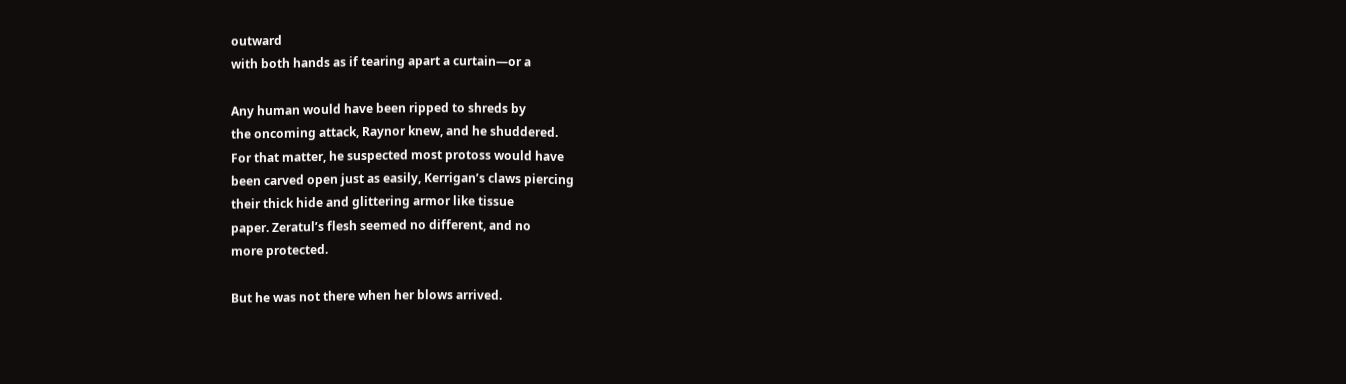outward
with both hands as if tearing apart a curtain—or a

Any human would have been ripped to shreds by
the oncoming attack, Raynor knew, and he shuddered.
For that matter, he suspected most protoss would have
been carved open just as easily, Kerrigan’s claws piercing
their thick hide and glittering armor like tissue
paper. Zeratul’s flesh seemed no different, and no
more protected.

But he was not there when her blows arrived.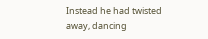Instead he had twisted away, dancing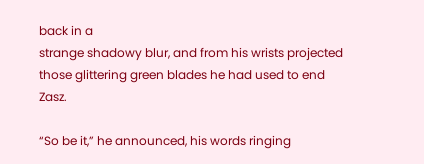back in a
strange shadowy blur, and from his wrists projected
those glittering green blades he had used to end Zasz.

“So be it,” he announced, his words ringing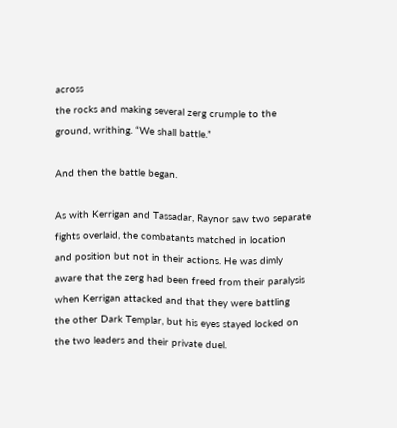across
the rocks and making several zerg crumple to the
ground, writhing. “We shall battle.”

And then the battle began.

As with Kerrigan and Tassadar, Raynor saw two separate
fights overlaid, the combatants matched in location
and position but not in their actions. He was dimly
aware that the zerg had been freed from their paralysis
when Kerrigan attacked and that they were battling
the other Dark Templar, but his eyes stayed locked on
the two leaders and their private duel.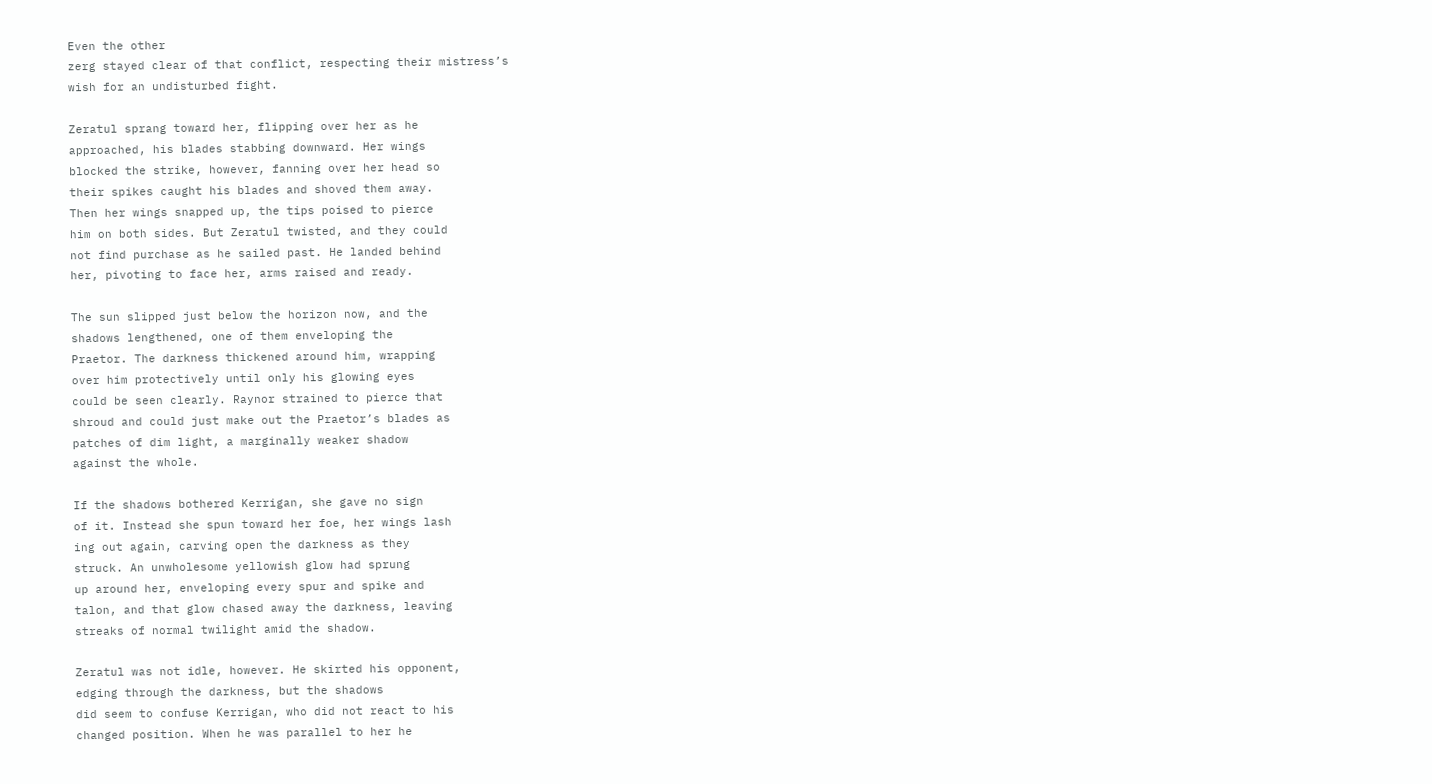Even the other
zerg stayed clear of that conflict, respecting their mistress’s
wish for an undisturbed fight.

Zeratul sprang toward her, flipping over her as he
approached, his blades stabbing downward. Her wings
blocked the strike, however, fanning over her head so
their spikes caught his blades and shoved them away.
Then her wings snapped up, the tips poised to pierce
him on both sides. But Zeratul twisted, and they could
not find purchase as he sailed past. He landed behind
her, pivoting to face her, arms raised and ready.

The sun slipped just below the horizon now, and the
shadows lengthened, one of them enveloping the
Praetor. The darkness thickened around him, wrapping
over him protectively until only his glowing eyes
could be seen clearly. Raynor strained to pierce that
shroud and could just make out the Praetor’s blades as
patches of dim light, a marginally weaker shadow
against the whole.

If the shadows bothered Kerrigan, she gave no sign
of it. Instead she spun toward her foe, her wings lash
ing out again, carving open the darkness as they
struck. An unwholesome yellowish glow had sprung
up around her, enveloping every spur and spike and
talon, and that glow chased away the darkness, leaving
streaks of normal twilight amid the shadow.

Zeratul was not idle, however. He skirted his opponent,
edging through the darkness, but the shadows
did seem to confuse Kerrigan, who did not react to his
changed position. When he was parallel to her he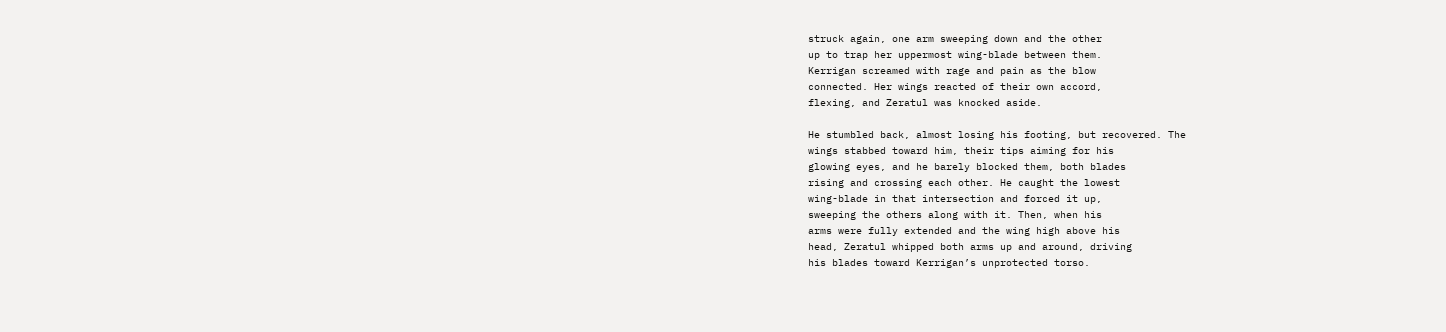struck again, one arm sweeping down and the other
up to trap her uppermost wing-blade between them.
Kerrigan screamed with rage and pain as the blow
connected. Her wings reacted of their own accord,
flexing, and Zeratul was knocked aside.

He stumbled back, almost losing his footing, but recovered. The
wings stabbed toward him, their tips aiming for his
glowing eyes, and he barely blocked them, both blades
rising and crossing each other. He caught the lowest
wing-blade in that intersection and forced it up,
sweeping the others along with it. Then, when his
arms were fully extended and the wing high above his
head, Zeratul whipped both arms up and around, driving
his blades toward Kerrigan’s unprotected torso.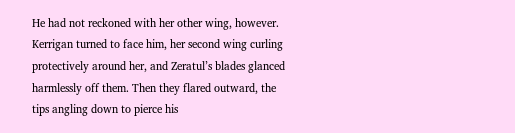He had not reckoned with her other wing, however.
Kerrigan turned to face him, her second wing curling
protectively around her, and Zeratul’s blades glanced
harmlessly off them. Then they flared outward, the
tips angling down to pierce his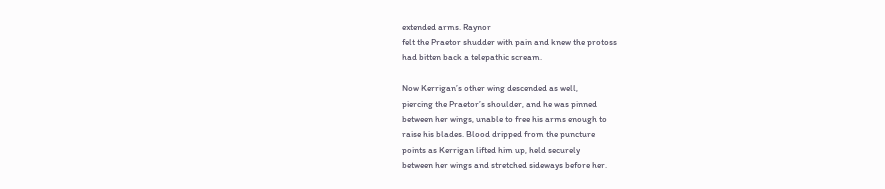extended arms. Raynor
felt the Praetor shudder with pain and knew the protoss
had bitten back a telepathic scream.

Now Kerrigan’s other wing descended as well,
piercing the Praetor’s shoulder, and he was pinned
between her wings, unable to free his arms enough to
raise his blades. Blood dripped from the puncture
points as Kerrigan lifted him up, held securely
between her wings and stretched sideways before her.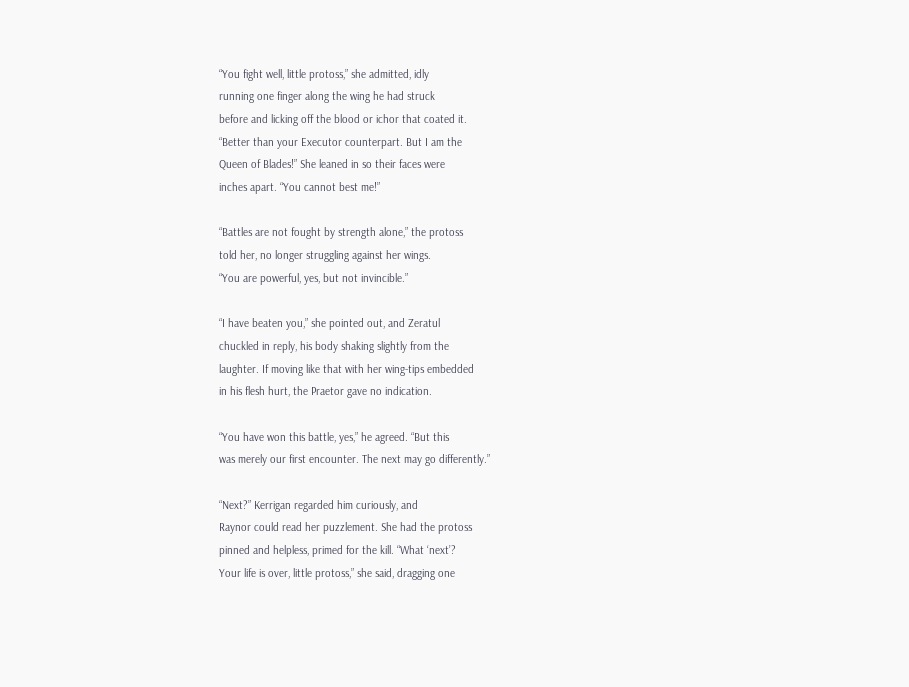“You fight well, little protoss,” she admitted, idly
running one finger along the wing he had struck
before and licking off the blood or ichor that coated it.
“Better than your Executor counterpart. But I am the
Queen of Blades!” She leaned in so their faces were
inches apart. “You cannot best me!”

“Battles are not fought by strength alone,” the protoss
told her, no longer struggling against her wings.
“You are powerful, yes, but not invincible.”

“I have beaten you,” she pointed out, and Zeratul
chuckled in reply, his body shaking slightly from the
laughter. If moving like that with her wing-tips embedded
in his flesh hurt, the Praetor gave no indication.

“You have won this battle, yes,” he agreed. “But this
was merely our first encounter. The next may go differently.”

“Next?” Kerrigan regarded him curiously, and
Raynor could read her puzzlement. She had the protoss
pinned and helpless, primed for the kill. “What ‘next’?
Your life is over, little protoss,” she said, dragging one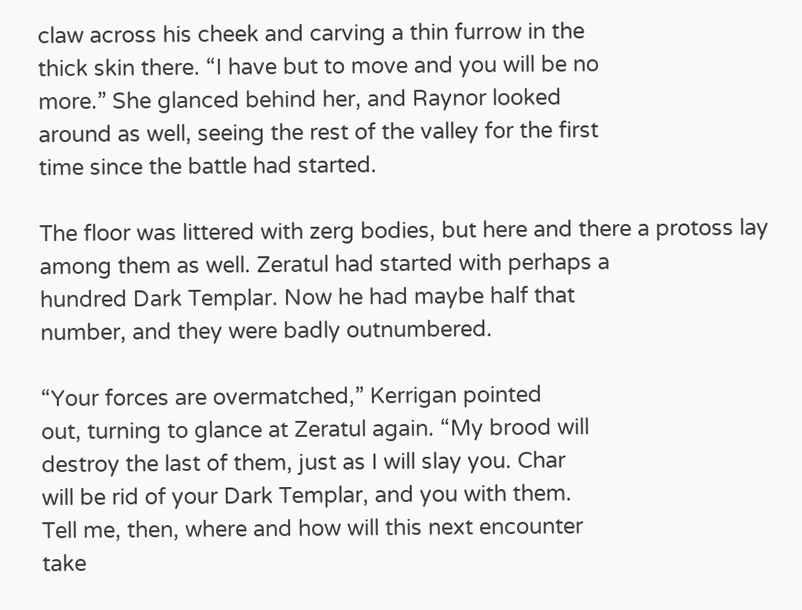claw across his cheek and carving a thin furrow in the
thick skin there. “I have but to move and you will be no
more.” She glanced behind her, and Raynor looked
around as well, seeing the rest of the valley for the first
time since the battle had started.

The floor was littered with zerg bodies, but here and there a protoss lay
among them as well. Zeratul had started with perhaps a
hundred Dark Templar. Now he had maybe half that
number, and they were badly outnumbered.

“Your forces are overmatched,” Kerrigan pointed
out, turning to glance at Zeratul again. “My brood will
destroy the last of them, just as I will slay you. Char
will be rid of your Dark Templar, and you with them.
Tell me, then, where and how will this next encounter
take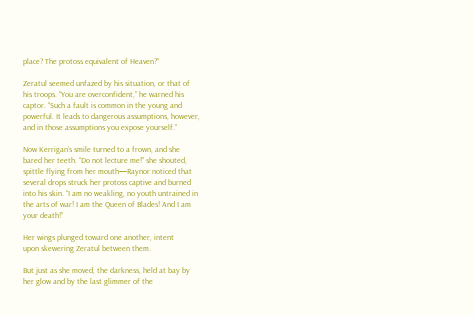place? The protoss equivalent of Heaven?”

Zeratul seemed unfazed by his situation, or that of
his troops. “You are overconfident,” he warned his
captor. “Such a fault is common in the young and
powerful. It leads to dangerous assumptions, however,
and in those assumptions you expose yourself.”

Now Kerrigan’s smile turned to a frown, and she
bared her teeth. “Do not lecture me!” she shouted,
spittle flying from her mouth—Raynor noticed that
several drops struck her protoss captive and burned
into his skin. “I am no weakling, no youth untrained in
the arts of war! I am the Queen of Blades! And I am
your death!”

Her wings plunged toward one another, intent
upon skewering Zeratul between them.

But just as she moved, the darkness, held at bay by
her glow and by the last glimmer of the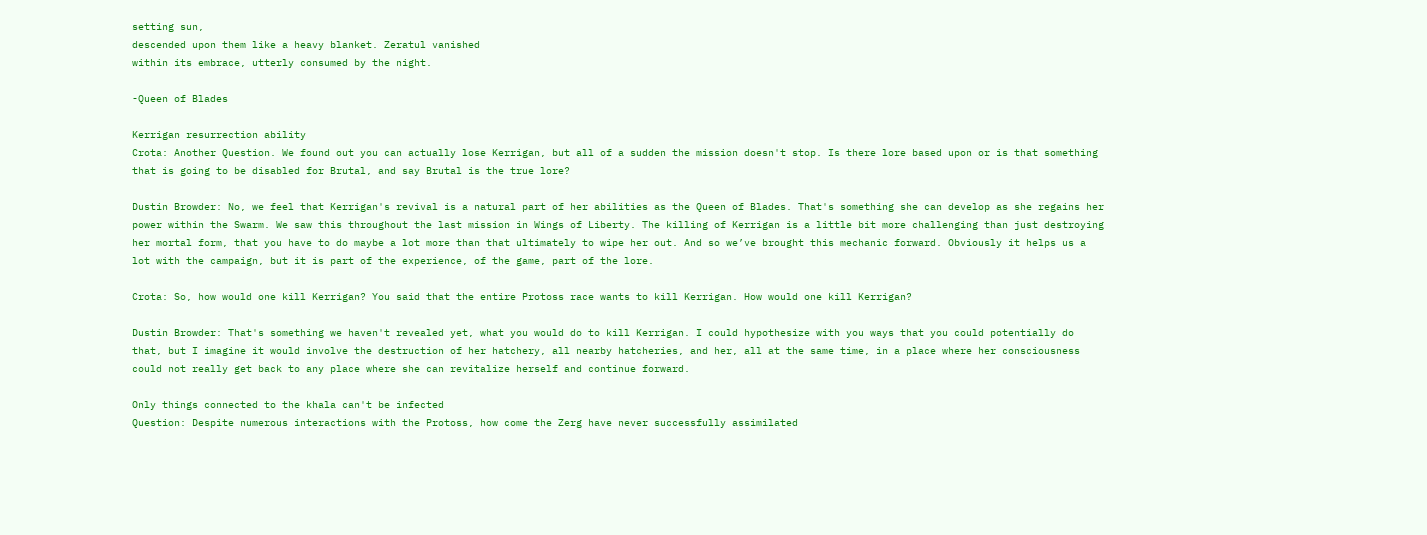setting sun,
descended upon them like a heavy blanket. Zeratul vanished
within its embrace, utterly consumed by the night.

-Queen of Blades

Kerrigan resurrection ability
Crota: Another Question. We found out you can actually lose Kerrigan, but all of a sudden the mission doesn't stop. Is there lore based upon or is that something that is going to be disabled for Brutal, and say Brutal is the true lore?

Dustin Browder: No, we feel that Kerrigan's revival is a natural part of her abilities as the Queen of Blades. That's something she can develop as she regains her power within the Swarm. We saw this throughout the last mission in Wings of Liberty. The killing of Kerrigan is a little bit more challenging than just destroying her mortal form, that you have to do maybe a lot more than that ultimately to wipe her out. And so we’ve brought this mechanic forward. Obviously it helps us a lot with the campaign, but it is part of the experience, of the game, part of the lore.

Crota: So, how would one kill Kerrigan? You said that the entire Protoss race wants to kill Kerrigan. How would one kill Kerrigan?

Dustin Browder: That's something we haven't revealed yet, what you would do to kill Kerrigan. I could hypothesize with you ways that you could potentially do that, but I imagine it would involve the destruction of her hatchery, all nearby hatcheries, and her, all at the same time, in a place where her consciousness could not really get back to any place where she can revitalize herself and continue forward.

Only things connected to the khala can't be infected
Question: Despite numerous interactions with the Protoss, how come the Zerg have never successfully assimilated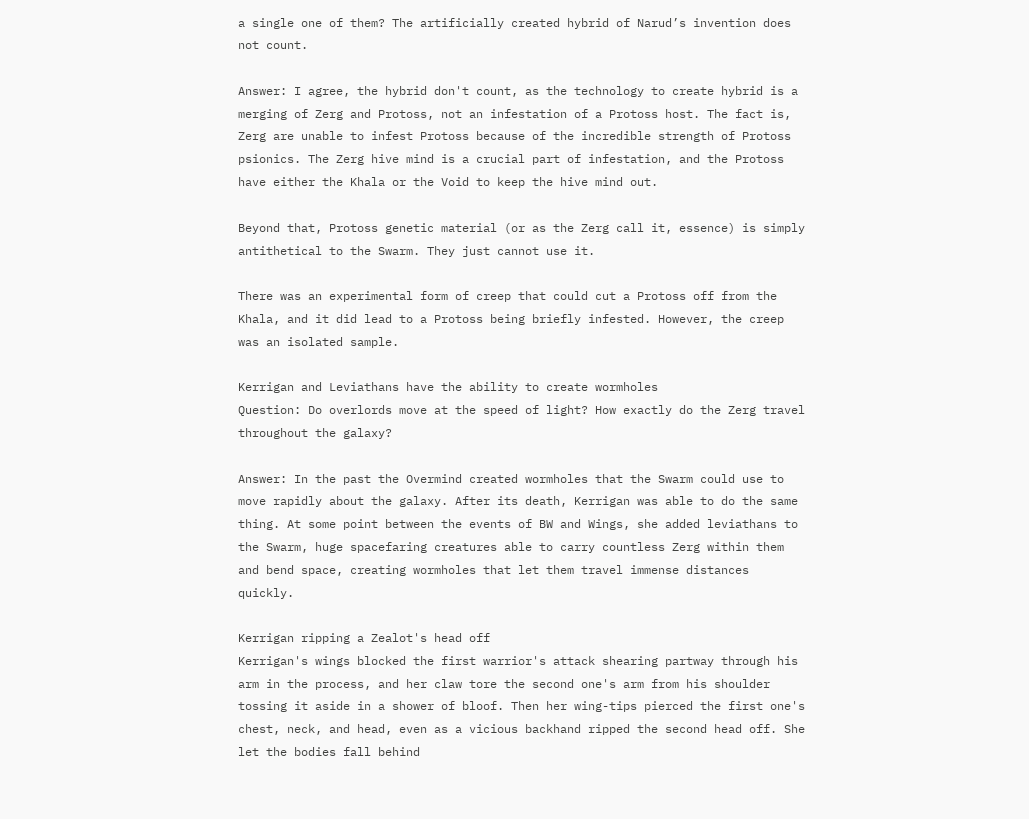a single one of them? The artificially created hybrid of Narud’s invention does not count.

Answer: I agree, the hybrid don't count, as the technology to create hybrid is a merging of Zerg and Protoss, not an infestation of a Protoss host. The fact is, Zerg are unable to infest Protoss because of the incredible strength of Protoss psionics. The Zerg hive mind is a crucial part of infestation, and the Protoss have either the Khala or the Void to keep the hive mind out.

Beyond that, Protoss genetic material (or as the Zerg call it, essence) is simply antithetical to the Swarm. They just cannot use it.

There was an experimental form of creep that could cut a Protoss off from the Khala, and it did lead to a Protoss being briefly infested. However, the creep was an isolated sample.

Kerrigan and Leviathans have the ability to create wormholes
Question: Do overlords move at the speed of light? How exactly do the Zerg travel throughout the galaxy?

Answer: In the past the Overmind created wormholes that the Swarm could use to move rapidly about the galaxy. After its death, Kerrigan was able to do the same thing. At some point between the events of BW and Wings, she added leviathans to the Swarm, huge spacefaring creatures able to carry countless Zerg within them and bend space, creating wormholes that let them travel immense distances quickly.

Kerrigan ripping a Zealot's head off
Kerrigan's wings blocked the first warrior's attack shearing partway through his arm in the process, and her claw tore the second one's arm from his shoulder tossing it aside in a shower of bloof. Then her wing-tips pierced the first one's chest, neck, and head, even as a vicious backhand ripped the second head off. She let the bodies fall behind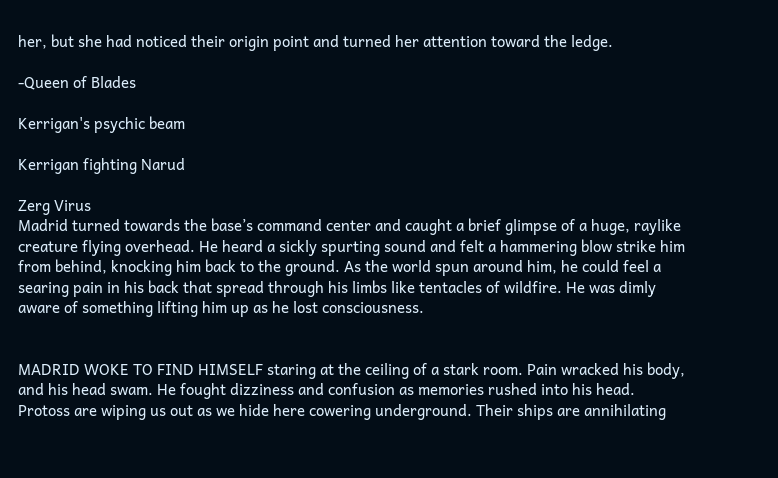her, but she had noticed their origin point and turned her attention toward the ledge.

-Queen of Blades

Kerrigan's psychic beam

Kerrigan fighting Narud

Zerg Virus
Madrid turned towards the base’s command center and caught a brief glimpse of a huge, raylike creature flying overhead. He heard a sickly spurting sound and felt a hammering blow strike him from behind, knocking him back to the ground. As the world spun around him, he could feel a searing pain in his back that spread through his limbs like tentacles of wildfire. He was dimly aware of something lifting him up as he lost consciousness.


MADRID WOKE TO FIND HIMSELF staring at the ceiling of a stark room. Pain wracked his body, and his head swam. He fought dizziness and confusion as memories rushed into his head. Protoss are wiping us out as we hide here cowering underground. Their ships are annihilating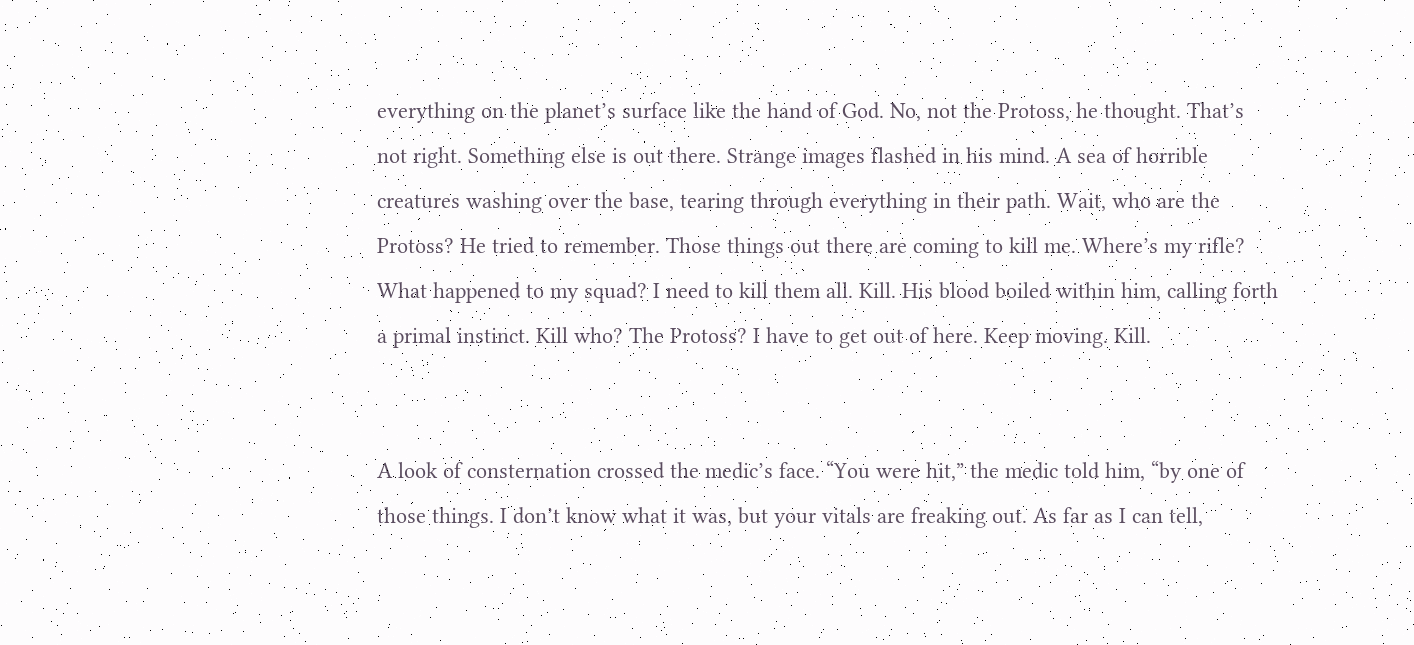everything on the planet’s surface like the hand of God. No, not the Protoss, he thought. That’s not right. Something else is out there. Strange images flashed in his mind. A sea of horrible creatures washing over the base, tearing through everything in their path. Wait, who are the Protoss? He tried to remember. Those things out there are coming to kill me. Where’s my rifle? What happened to my squad? I need to kill them all. Kill. His blood boiled within him, calling forth a primal instinct. Kill who? The Protoss? I have to get out of here. Keep moving. Kill.


A look of consternation crossed the medic’s face. “You were hit,” the medic told him, “by one of those things. I don’t know what it was, but your vitals are freaking out. As far as I can tell,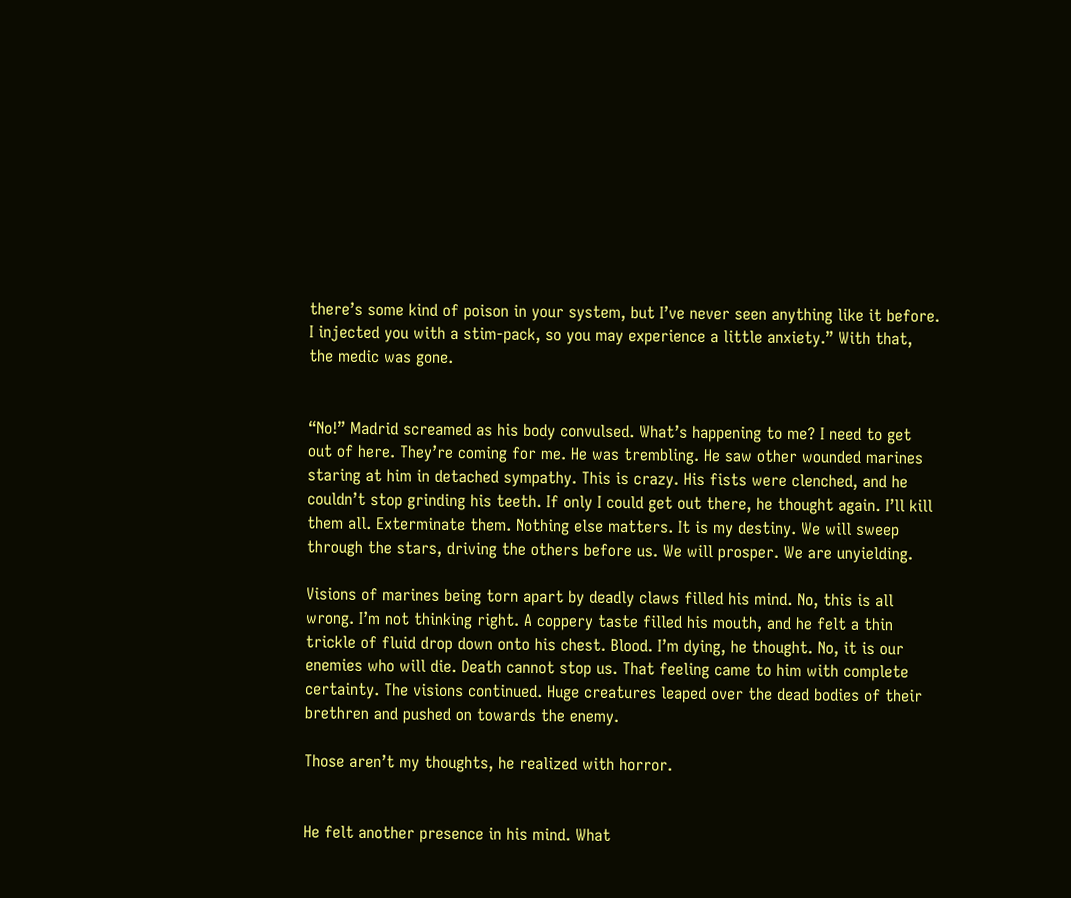there’s some kind of poison in your system, but I’ve never seen anything like it before. I injected you with a stim-pack, so you may experience a little anxiety.” With that, the medic was gone.


“No!” Madrid screamed as his body convulsed. What’s happening to me? I need to get out of here. They’re coming for me. He was trembling. He saw other wounded marines staring at him in detached sympathy. This is crazy. His fists were clenched, and he couldn’t stop grinding his teeth. If only I could get out there, he thought again. I’ll kill them all. Exterminate them. Nothing else matters. It is my destiny. We will sweep through the stars, driving the others before us. We will prosper. We are unyielding.

Visions of marines being torn apart by deadly claws filled his mind. No, this is all wrong. I’m not thinking right. A coppery taste filled his mouth, and he felt a thin trickle of fluid drop down onto his chest. Blood. I’m dying, he thought. No, it is our enemies who will die. Death cannot stop us. That feeling came to him with complete certainty. The visions continued. Huge creatures leaped over the dead bodies of their brethren and pushed on towards the enemy.

Those aren’t my thoughts, he realized with horror.


He felt another presence in his mind. What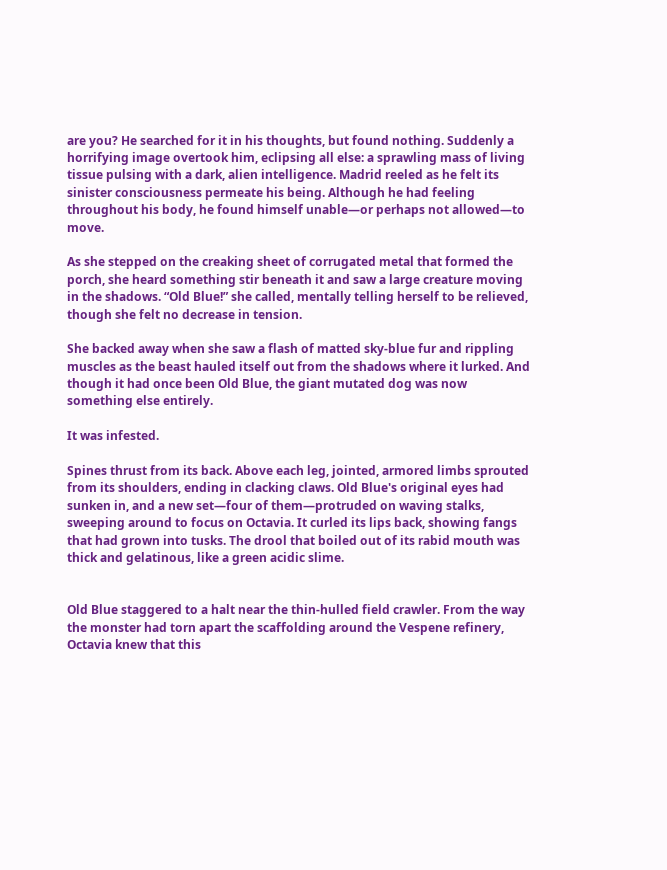are you? He searched for it in his thoughts, but found nothing. Suddenly a horrifying image overtook him, eclipsing all else: a sprawling mass of living tissue pulsing with a dark, alien intelligence. Madrid reeled as he felt its sinister consciousness permeate his being. Although he had feeling throughout his body, he found himself unable—or perhaps not allowed—to move.

As she stepped on the creaking sheet of corrugated metal that formed the porch, she heard something stir beneath it and saw a large creature moving in the shadows. “Old Blue!” she called, mentally telling herself to be relieved, though she felt no decrease in tension.

She backed away when she saw a flash of matted sky-blue fur and rippling muscles as the beast hauled itself out from the shadows where it lurked. And though it had once been Old Blue, the giant mutated dog was now something else entirely.

It was infested.

Spines thrust from its back. Above each leg, jointed, armored limbs sprouted from its shoulders, ending in clacking claws. Old Blue's original eyes had sunken in, and a new set—four of them—protruded on waving stalks, sweeping around to focus on Octavia. It curled its lips back, showing fangs that had grown into tusks. The drool that boiled out of its rabid mouth was thick and gelatinous, like a green acidic slime.


Old Blue staggered to a halt near the thin-hulled field crawler. From the way the monster had torn apart the scaffolding around the Vespene refinery, Octavia knew that this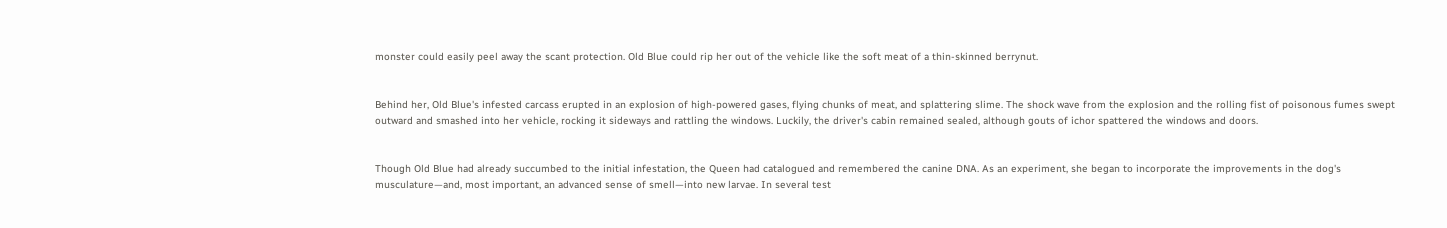monster could easily peel away the scant protection. Old Blue could rip her out of the vehicle like the soft meat of a thin-skinned berrynut.


Behind her, Old Blue's infested carcass erupted in an explosion of high-powered gases, flying chunks of meat, and splattering slime. The shock wave from the explosion and the rolling fist of poisonous fumes swept outward and smashed into her vehicle, rocking it sideways and rattling the windows. Luckily, the driver's cabin remained sealed, although gouts of ichor spattered the windows and doors.


Though Old Blue had already succumbed to the initial infestation, the Queen had catalogued and remembered the canine DNA. As an experiment, she began to incorporate the improvements in the dog's musculature—and, most important, an advanced sense of smell—into new larvae. In several test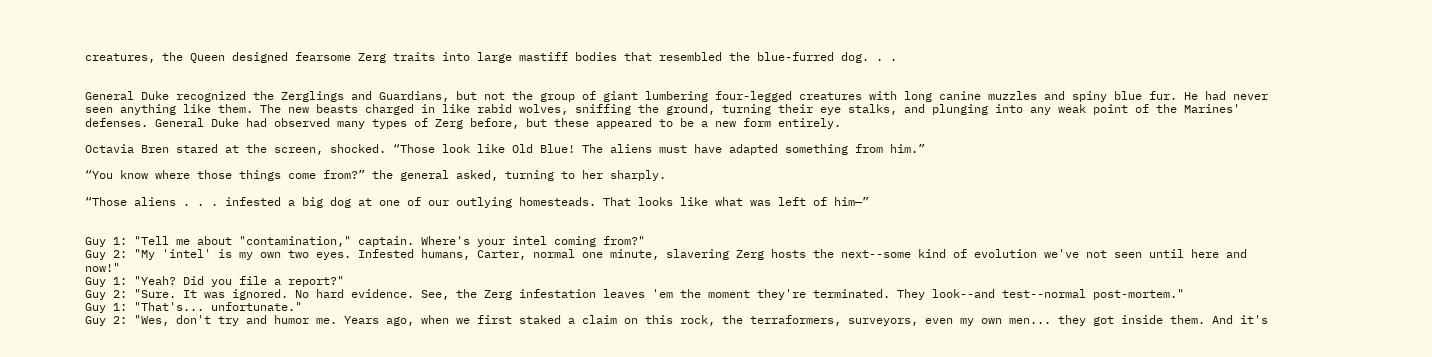creatures, the Queen designed fearsome Zerg traits into large mastiff bodies that resembled the blue-furred dog. . .


General Duke recognized the Zerglings and Guardians, but not the group of giant lumbering four-legged creatures with long canine muzzles and spiny blue fur. He had never seen anything like them. The new beasts charged in like rabid wolves, sniffing the ground, turning their eye stalks, and plunging into any weak point of the Marines' defenses. General Duke had observed many types of Zerg before, but these appeared to be a new form entirely.

Octavia Bren stared at the screen, shocked. “Those look like Old Blue! The aliens must have adapted something from him.”

“You know where those things come from?” the general asked, turning to her sharply.

“Those aliens . . . infested a big dog at one of our outlying homesteads. That looks like what was left of him—”


Guy 1: "Tell me about "contamination," captain. Where's your intel coming from?"
Guy 2: "My 'intel' is my own two eyes. Infested humans, Carter, normal one minute, slavering Zerg hosts the next--some kind of evolution we've not seen until here and now!"
Guy 1: "Yeah? Did you file a report?"
Guy 2: "Sure. It was ignored. No hard evidence. See, the Zerg infestation leaves 'em the moment they're terminated. They look--and test--normal post-mortem."
Guy 1: "That's... unfortunate."
Guy 2: "Wes, don't try and humor me. Years ago, when we first staked a claim on this rock, the terraformers, surveyors, even my own men... they got inside them. And it's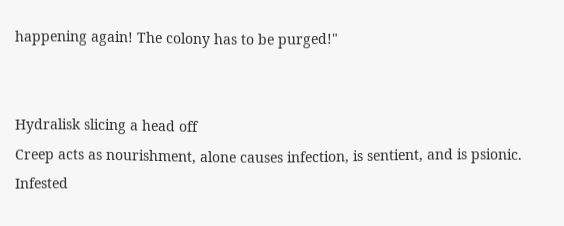happening again! The colony has to be purged!"


Hydralisk slicing a head off
Creep acts as nourishment, alone causes infection, is sentient, and is psionic.
Infested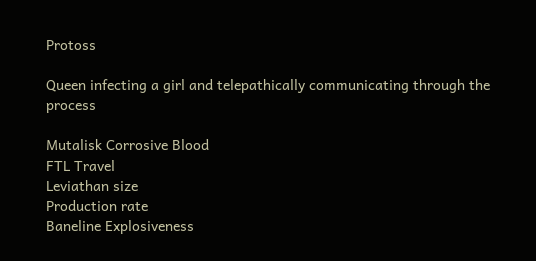Protoss

Queen infecting a girl and telepathically communicating through the process

Mutalisk Corrosive Blood
FTL Travel
Leviathan size
Production rate
Baneline Explosiveness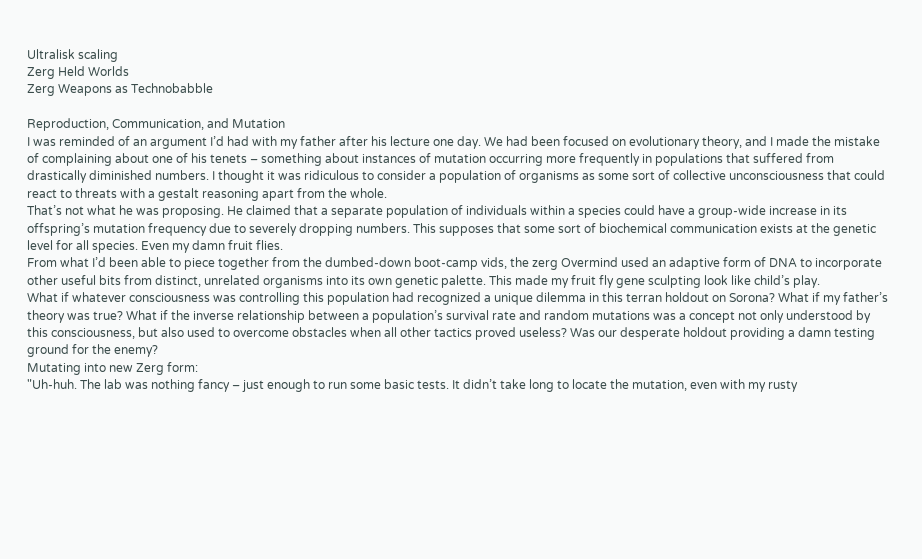Ultralisk scaling
Zerg Held Worlds
Zerg Weapons as Technobabble

Reproduction, Communication, and Mutation
I was reminded of an argument I’d had with my father after his lecture one day. We had been focused on evolutionary theory, and I made the mistake of complaining about one of his tenets – something about instances of mutation occurring more frequently in populations that suffered from drastically diminished numbers. I thought it was ridiculous to consider a population of organisms as some sort of collective unconsciousness that could react to threats with a gestalt reasoning apart from the whole.
That’s not what he was proposing. He claimed that a separate population of individuals within a species could have a group-wide increase in its offspring’s mutation frequency due to severely dropping numbers. This supposes that some sort of biochemical communication exists at the genetic level for all species. Even my damn fruit flies.
From what I’d been able to piece together from the dumbed-down boot-camp vids, the zerg Overmind used an adaptive form of DNA to incorporate other useful bits from distinct, unrelated organisms into its own genetic palette. This made my fruit fly gene sculpting look like child’s play.
What if whatever consciousness was controlling this population had recognized a unique dilemma in this terran holdout on Sorona? What if my father’s theory was true? What if the inverse relationship between a population’s survival rate and random mutations was a concept not only understood by this consciousness, but also used to overcome obstacles when all other tactics proved useless? Was our desperate holdout providing a damn testing ground for the enemy?
Mutating into new Zerg form:
"Uh-huh. The lab was nothing fancy – just enough to run some basic tests. It didn’t take long to locate the mutation, even with my rusty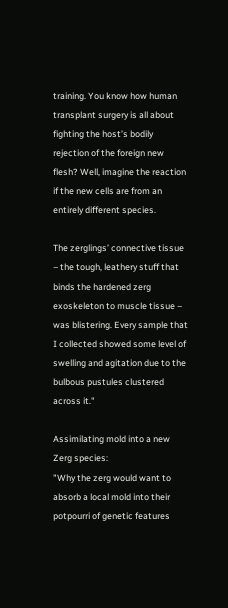training. You know how human transplant surgery is all about fighting the host’s bodily rejection of the foreign new flesh? Well, imagine the reaction if the new cells are from an entirely different species.

The zerglings’ connective tissue – the tough, leathery stuff that binds the hardened zerg exoskeleton to muscle tissue – was blistering. Every sample that I collected showed some level of swelling and agitation due to the bulbous pustules clustered across it."

Assimilating mold into a new Zerg species:
"Why the zerg would want to absorb a local mold into their potpourri of genetic features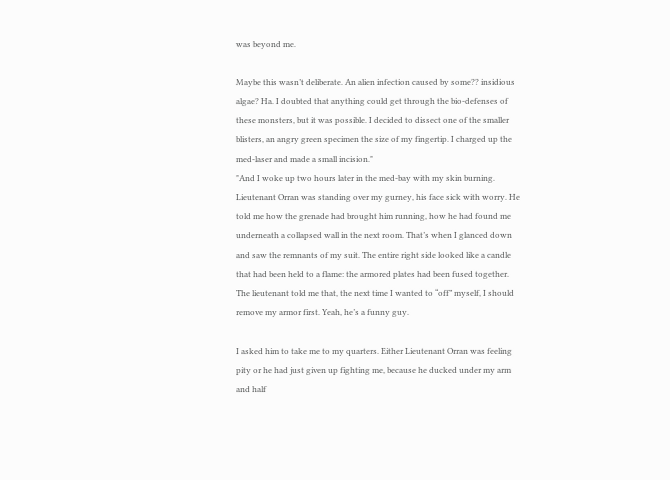was beyond me.

Maybe this wasn’t deliberate. An alien infection caused by some?? insidious algae? Ha. I doubted that anything could get through the bio-defenses of these monsters, but it was possible. I decided to dissect one of the smaller blisters, an angry green specimen the size of my fingertip. I charged up the med-laser and made a small incision."
"And I woke up two hours later in the med-bay with my skin burning. Lieutenant Orran was standing over my gurney, his face sick with worry. He told me how the grenade had brought him running, how he had found me underneath a collapsed wall in the next room. That’s when I glanced down and saw the remnants of my suit. The entire right side looked like a candle that had been held to a flame: the armored plates had been fused together. The lieutenant told me that, the next time I wanted to “off” myself, I should remove my armor first. Yeah, he’s a funny guy.

I asked him to take me to my quarters. Either Lieutenant Orran was feeling pity or he had just given up fighting me, because he ducked under my arm and half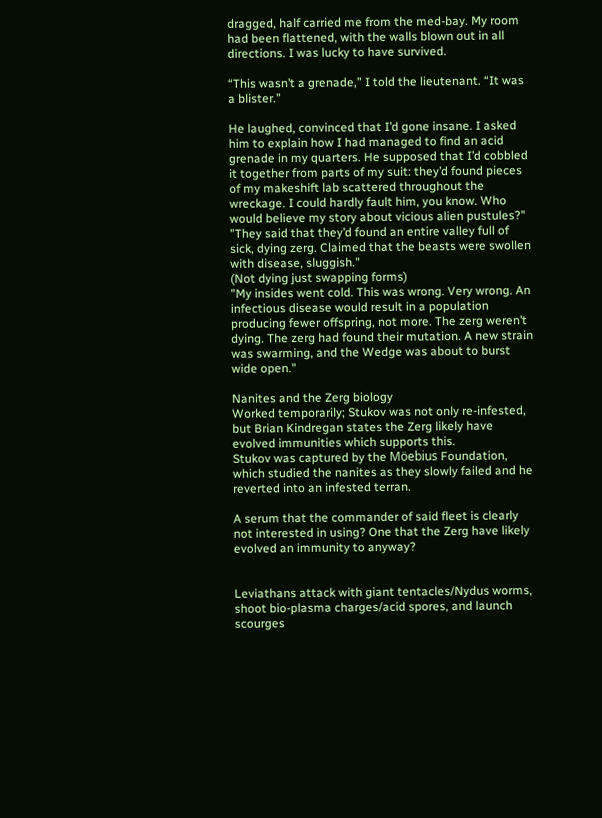dragged, half carried me from the med-bay. My room had been flattened, with the walls blown out in all directions. I was lucky to have survived.

“This wasn’t a grenade,” I told the lieutenant. “It was a blister.”

He laughed, convinced that I’d gone insane. I asked him to explain how I had managed to find an acid grenade in my quarters. He supposed that I’d cobbled it together from parts of my suit: they’d found pieces of my makeshift lab scattered throughout the wreckage. I could hardly fault him, you know. Who would believe my story about vicious alien pustules?"
"They said that they’d found an entire valley full of sick, dying zerg. Claimed that the beasts were swollen with disease, sluggish."
(Not dying just swapping forms)
"My insides went cold. This was wrong. Very wrong. An infectious disease would result in a population producing fewer offspring, not more. The zerg weren’t dying. The zerg had found their mutation. A new strain was swarming, and the Wedge was about to burst wide open."

Nanites and the Zerg biology
Worked temporarily; Stukov was not only re-infested, but Brian Kindregan states the Zerg likely have evolved immunities which supports this.
Stukov was captured by the Möebius Foundation, which studied the nanites as they slowly failed and he reverted into an infested terran.

A serum that the commander of said fleet is clearly not interested in using? One that the Zerg have likely evolved an immunity to anyway?


Leviathans attack with giant tentacles/Nydus worms, shoot bio-plasma charges/acid spores, and launch scourges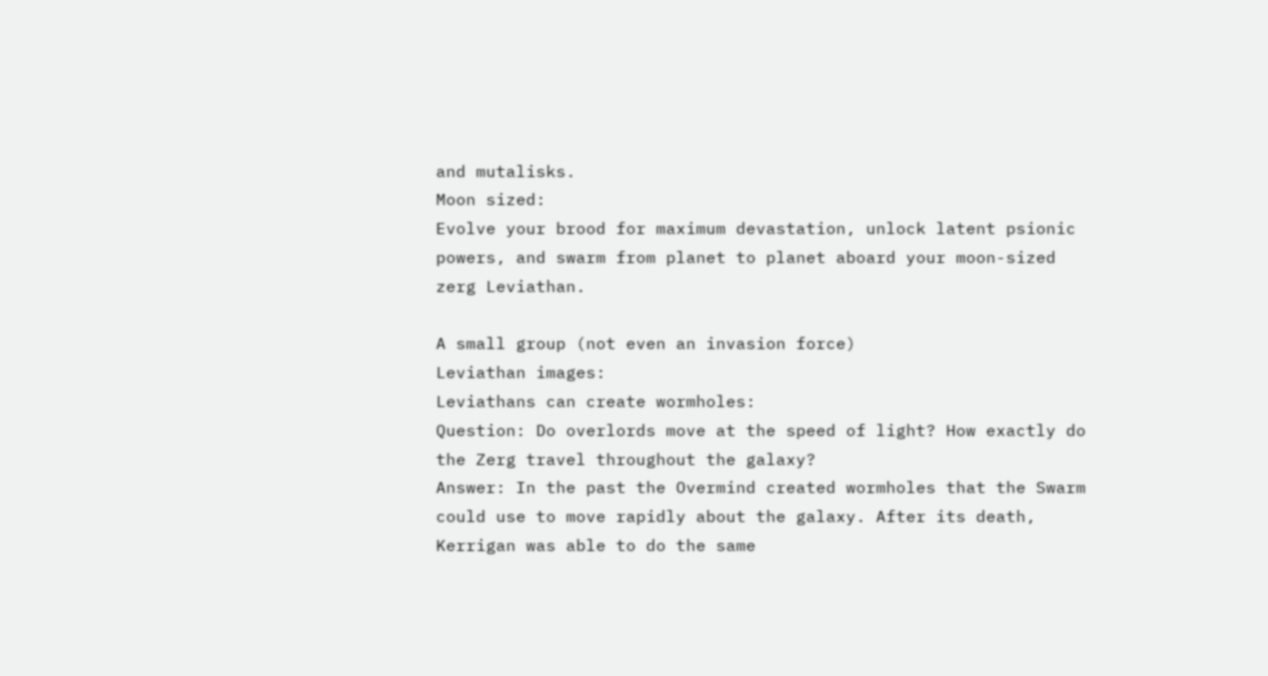and mutalisks.
Moon sized:
Evolve your brood for maximum devastation, unlock latent psionic powers, and swarm from planet to planet aboard your moon-sized zerg Leviathan.

A small group (not even an invasion force)
Leviathan images:
Leviathans can create wormholes:
Question: Do overlords move at the speed of light? How exactly do the Zerg travel throughout the galaxy?
Answer: In the past the Overmind created wormholes that the Swarm could use to move rapidly about the galaxy. After its death, Kerrigan was able to do the same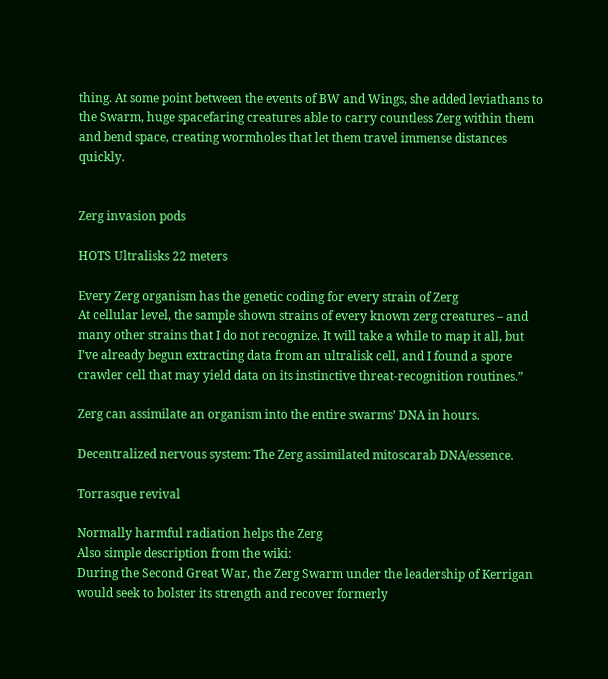thing. At some point between the events of BW and Wings, she added leviathans to the Swarm, huge spacefaring creatures able to carry countless Zerg within them and bend space, creating wormholes that let them travel immense distances quickly.


Zerg invasion pods

HOTS Ultralisks 22 meters

Every Zerg organism has the genetic coding for every strain of Zerg
At cellular level, the sample shown strains of every known zerg creatures – and many other strains that I do not recognize. It will take a while to map it all, but I’ve already begun extracting data from an ultralisk cell, and I found a spore crawler cell that may yield data on its instinctive threat-recognition routines.”

Zerg can assimilate an organism into the entire swarms’ DNA in hours.

Decentralized nervous system: The Zerg assimilated mitoscarab DNA/essence.

Torrasque revival

Normally harmful radiation helps the Zerg
Also simple description from the wiki:
During the Second Great War, the Zerg Swarm under the leadership of Kerrigan would seek to bolster its strength and recover formerly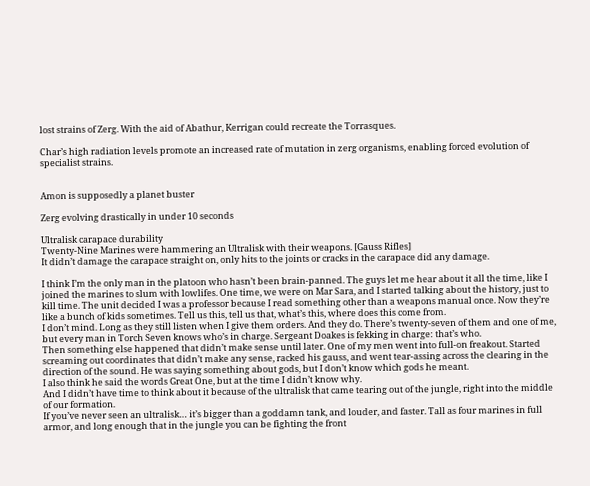lost strains of Zerg. With the aid of Abathur, Kerrigan could recreate the Torrasques.

Char’s high radiation levels promote an increased rate of mutation in zerg organisms, enabling forced evolution of specialist strains.


Amon is supposedly a planet buster

Zerg evolving drastically in under 10 seconds

Ultralisk carapace durability
Twenty-Nine Marines were hammering an Ultralisk with their weapons. [Gauss Rifles]
It didn’t damage the carapace straight on, only hits to the joints or cracks in the carapace did any damage.

I think I’m the only man in the platoon who hasn’t been brain-panned. The guys let me hear about it all the time, like I joined the marines to slum with lowlifes. One time, we were on Mar Sara, and I started talking about the history, just to kill time. The unit decided I was a professor because I read something other than a weapons manual once. Now they’re like a bunch of kids sometimes. Tell us this, tell us that, what’s this, where does this come from.
I don’t mind. Long as they still listen when I give them orders. And they do. There’s twenty-seven of them and one of me, but every man in Torch Seven knows who’s in charge. Sergeant Doakes is fekking in charge: that’s who.
Then something else happened that didn’t make sense until later. One of my men went into full-on freakout. Started screaming out coordinates that didn’t make any sense, racked his gauss, and went tear-assing across the clearing in the direction of the sound. He was saying something about gods, but I don’t know which gods he meant.
I also think he said the words Great One, but at the time I didn’t know why.
And I didn’t have time to think about it because of the ultralisk that came tearing out of the jungle, right into the middle of our formation.
If you’ve never seen an ultralisk… it’s bigger than a goddamn tank, and louder, and faster. Tall as four marines in full armor, and long enough that in the jungle you can be fighting the front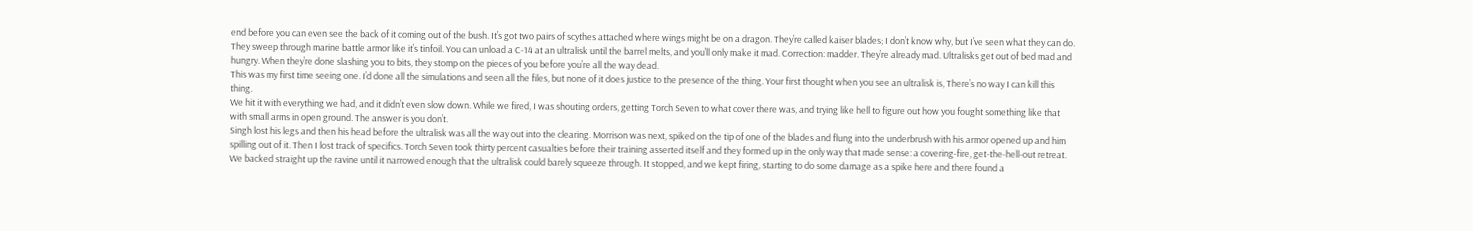end before you can even see the back of it coming out of the bush. It’s got two pairs of scythes attached where wings might be on a dragon. They’re called kaiser blades; I don’t know why, but I’ve seen what they can do. They sweep through marine battle armor like it’s tinfoil. You can unload a C-14 at an ultralisk until the barrel melts, and you’ll only make it mad. Correction: madder. They’re already mad. Ultralisks get out of bed mad and hungry. When they’re done slashing you to bits, they stomp on the pieces of you before you’re all the way dead.
This was my first time seeing one. I’d done all the simulations and seen all the files, but none of it does justice to the presence of the thing. Your first thought when you see an ultralisk is, There’s no way I can kill this thing.
We hit it with everything we had, and it didn’t even slow down. While we fired, I was shouting orders, getting Torch Seven to what cover there was, and trying like hell to figure out how you fought something like that with small arms in open ground. The answer is you don’t.
Singh lost his legs and then his head before the ultralisk was all the way out into the clearing. Morrison was next, spiked on the tip of one of the blades and flung into the underbrush with his armor opened up and him spilling out of it. Then I lost track of specifics. Torch Seven took thirty percent casualties before their training asserted itself and they formed up in the only way that made sense: a covering-fire, get-the-hell-out retreat. We backed straight up the ravine until it narrowed enough that the ultralisk could barely squeeze through. It stopped, and we kept firing, starting to do some damage as a spike here and there found a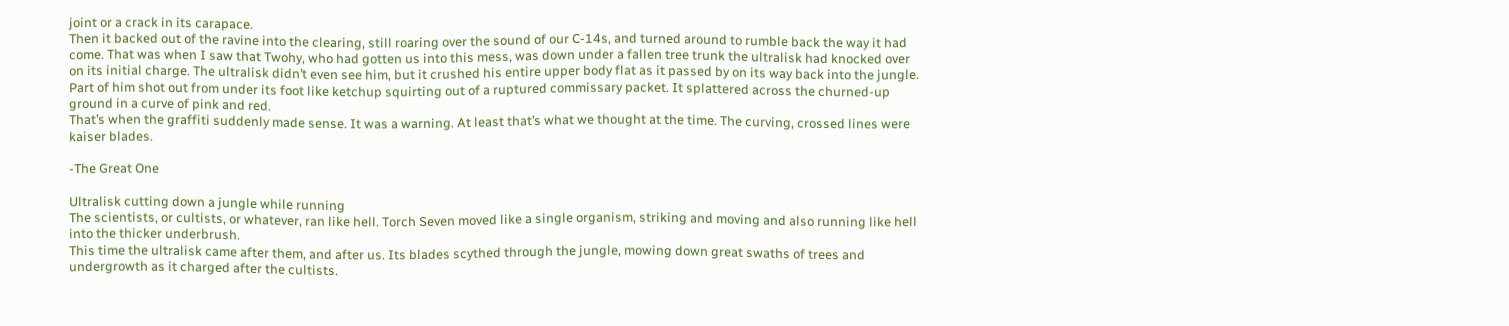joint or a crack in its carapace.
Then it backed out of the ravine into the clearing, still roaring over the sound of our C-14s, and turned around to rumble back the way it had come. That was when I saw that Twohy, who had gotten us into this mess, was down under a fallen tree trunk the ultralisk had knocked over on its initial charge. The ultralisk didn’t even see him, but it crushed his entire upper body flat as it passed by on its way back into the jungle. Part of him shot out from under its foot like ketchup squirting out of a ruptured commissary packet. It splattered across the churned-up ground in a curve of pink and red.
That’s when the graffiti suddenly made sense. It was a warning. At least that’s what we thought at the time. The curving, crossed lines were kaiser blades.

-The Great One

Ultralisk cutting down a jungle while running
The scientists, or cultists, or whatever, ran like hell. Torch Seven moved like a single organism, striking and moving and also running like hell into the thicker underbrush.
This time the ultralisk came after them, and after us. Its blades scythed through the jungle, mowing down great swaths of trees and undergrowth as it charged after the cultists.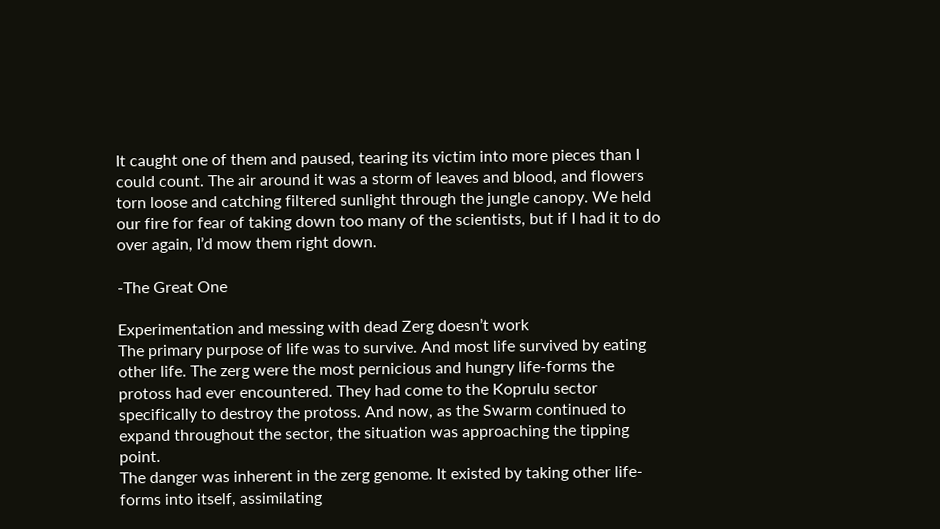It caught one of them and paused, tearing its victim into more pieces than I could count. The air around it was a storm of leaves and blood, and flowers torn loose and catching filtered sunlight through the jungle canopy. We held our fire for fear of taking down too many of the scientists, but if I had it to do over again, I’d mow them right down.

-The Great One

Experimentation and messing with dead Zerg doesn’t work
The primary purpose of life was to survive. And most life survived by eating other life. The zerg were the most pernicious and hungry life-forms the protoss had ever encountered. They had come to the Koprulu sector specifically to destroy the protoss. And now, as the Swarm continued to expand throughout the sector, the situation was approaching the tipping point.
The danger was inherent in the zerg genome. It existed by taking other life-forms into itself, assimilating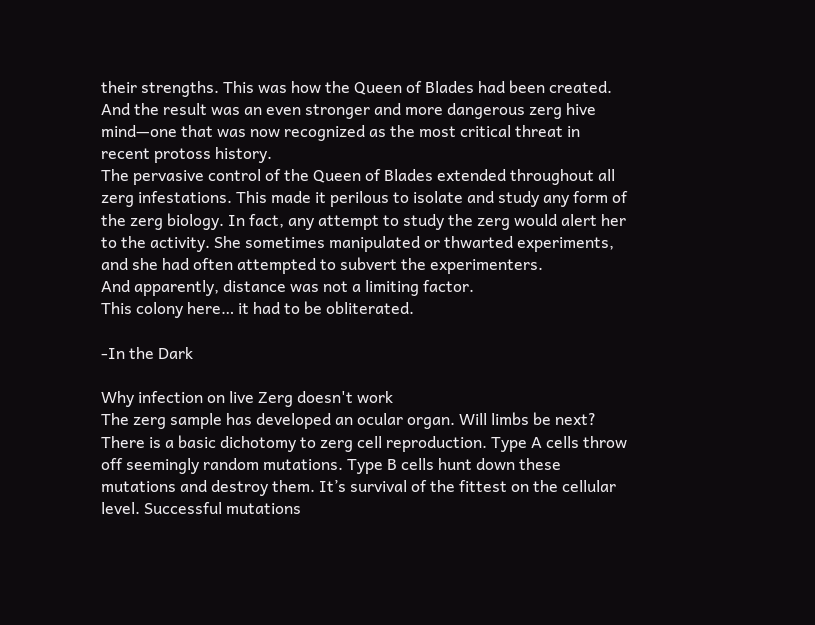their strengths. This was how the Queen of Blades had been created. And the result was an even stronger and more dangerous zerg hive mind—one that was now recognized as the most critical threat in recent protoss history.
The pervasive control of the Queen of Blades extended throughout all zerg infestations. This made it perilous to isolate and study any form of the zerg biology. In fact, any attempt to study the zerg would alert her to the activity. She sometimes manipulated or thwarted experiments, and she had often attempted to subvert the experimenters.
And apparently, distance was not a limiting factor.
This colony here… it had to be obliterated.

-In the Dark

Why infection on live Zerg doesn't work
The zerg sample has developed an ocular organ. Will limbs be next? There is a basic dichotomy to zerg cell reproduction. Type A cells throw off seemingly random mutations. Type B cells hunt down these mutations and destroy them. It’s survival of the fittest on the cellular level. Successful mutations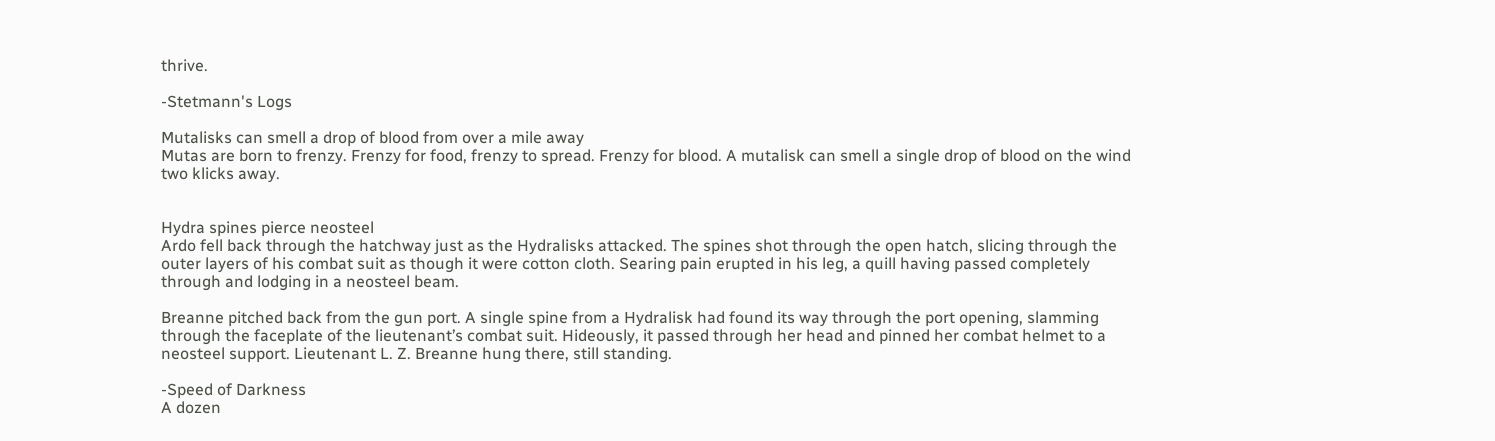thrive.

-Stetmann's Logs

Mutalisks can smell a drop of blood from over a mile away
Mutas are born to frenzy. Frenzy for food, frenzy to spread. Frenzy for blood. A mutalisk can smell a single drop of blood on the wind two klicks away.


Hydra spines pierce neosteel
Ardo fell back through the hatchway just as the Hydralisks attacked. The spines shot through the open hatch, slicing through the outer layers of his combat suit as though it were cotton cloth. Searing pain erupted in his leg, a quill having passed completely through and lodging in a neosteel beam.

Breanne pitched back from the gun port. A single spine from a Hydralisk had found its way through the port opening, slamming through the faceplate of the lieutenant’s combat suit. Hideously, it passed through her head and pinned her combat helmet to a neosteel support. Lieutenant L. Z. Breanne hung there, still standing.

-Speed of Darkness
A dozen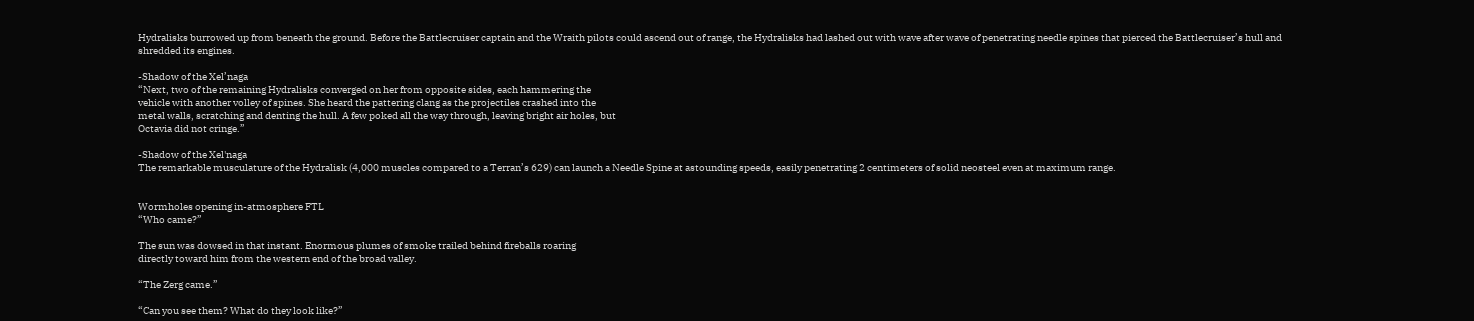Hydralisks burrowed up from beneath the ground. Before the Battlecruiser captain and the Wraith pilots could ascend out of range, the Hydralisks had lashed out with wave after wave of penetrating needle spines that pierced the Battlecruiser’s hull and shredded its engines.

-Shadow of the Xel’naga
“Next, two of the remaining Hydralisks converged on her from opposite sides, each hammering the
vehicle with another volley of spines. She heard the pattering clang as the projectiles crashed into the
metal walls, scratching and denting the hull. A few poked all the way through, leaving bright air holes, but
Octavia did not cringe.”

-Shadow of the Xel'naga
The remarkable musculature of the Hydralisk (4,000 muscles compared to a Terran’s 629) can launch a Needle Spine at astounding speeds, easily penetrating 2 centimeters of solid neosteel even at maximum range.


Wormholes opening in-atmosphere FTL
“Who came?”

The sun was dowsed in that instant. Enormous plumes of smoke trailed behind fireballs roaring
directly toward him from the western end of the broad valley.

“The Zerg came.”

“Can you see them? What do they look like?”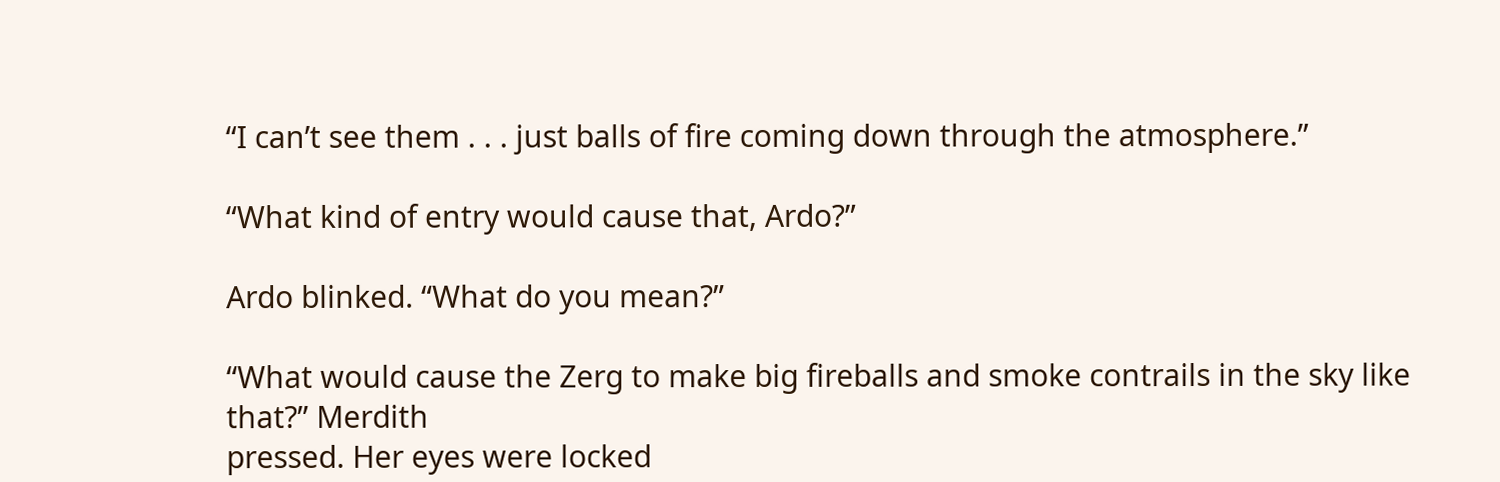“I can’t see them . . . just balls of fire coming down through the atmosphere.”

“What kind of entry would cause that, Ardo?”

Ardo blinked. “What do you mean?”

“What would cause the Zerg to make big fireballs and smoke contrails in the sky like that?” Merdith
pressed. Her eyes were locked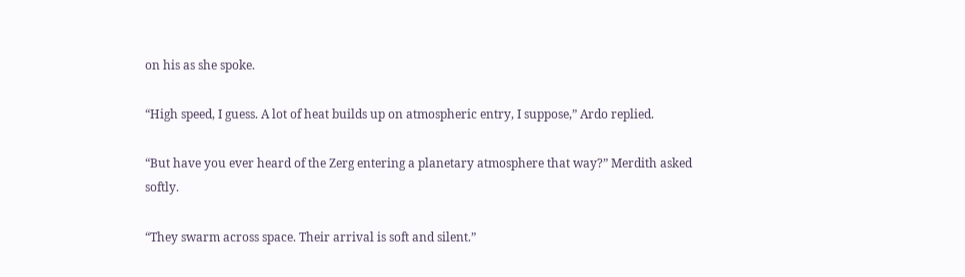on his as she spoke.

“High speed, I guess. A lot of heat builds up on atmospheric entry, I suppose,” Ardo replied.

“But have you ever heard of the Zerg entering a planetary atmosphere that way?” Merdith asked softly.

“They swarm across space. Their arrival is soft and silent.”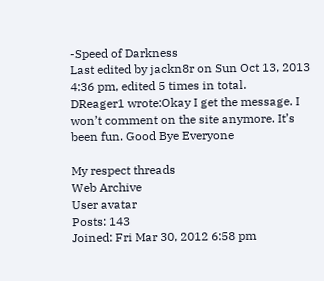-Speed of Darkness
Last edited by jackn8r on Sun Oct 13, 2013 4:36 pm, edited 5 times in total.
DReager1 wrote:Okay I get the message. I won’t comment on the site anymore. It’s been fun. Good Bye Everyone

My respect threads
Web Archive
User avatar
Posts: 143
Joined: Fri Mar 30, 2012 6:58 pm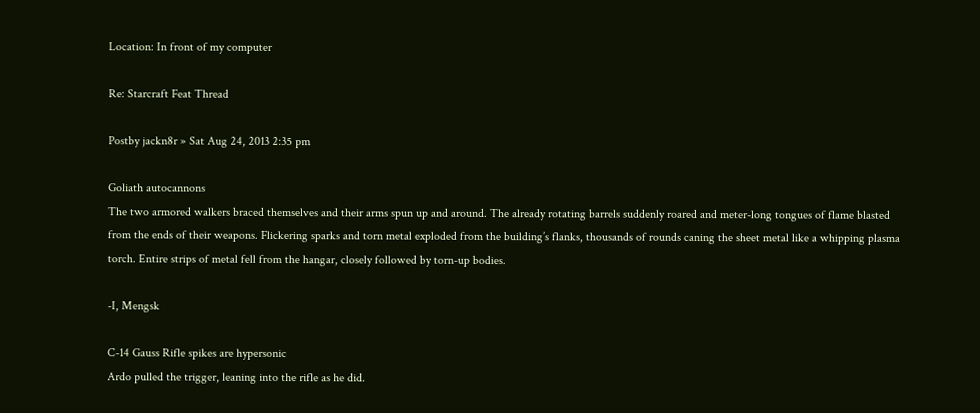Location: In front of my computer

Re: Starcraft Feat Thread

Postby jackn8r » Sat Aug 24, 2013 2:35 pm

Goliath autocannons
The two armored walkers braced themselves and their arms spun up and around. The already rotating barrels suddenly roared and meter-long tongues of flame blasted from the ends of their weapons. Flickering sparks and torn metal exploded from the building’s flanks, thousands of rounds caning the sheet metal like a whipping plasma torch. Entire strips of metal fell from the hangar, closely followed by torn-up bodies.

-I, Mengsk

C-14 Gauss Rifle spikes are hypersonic
Ardo pulled the trigger, leaning into the rifle as he did.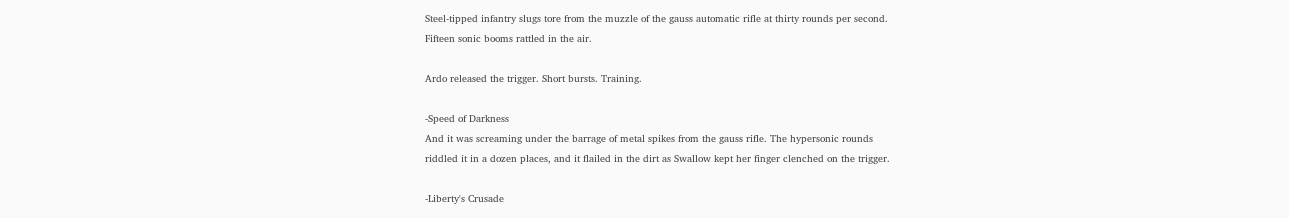Steel-tipped infantry slugs tore from the muzzle of the gauss automatic rifle at thirty rounds per second.
Fifteen sonic booms rattled in the air.

Ardo released the trigger. Short bursts. Training.

-Speed of Darkness
And it was screaming under the barrage of metal spikes from the gauss rifle. The hypersonic rounds
riddled it in a dozen places, and it flailed in the dirt as Swallow kept her finger clenched on the trigger.

-Liberty's Crusade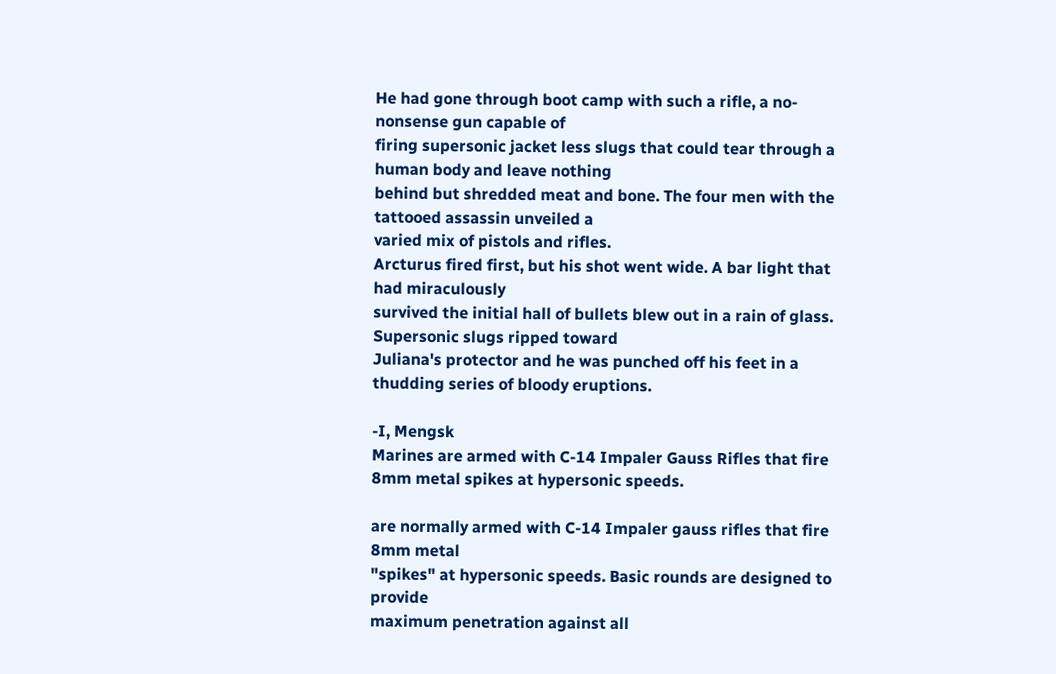He had gone through boot camp with such a rifle, a no-nonsense gun capable of
firing supersonic jacket less slugs that could tear through a human body and leave nothing
behind but shredded meat and bone. The four men with the tattooed assassin unveiled a
varied mix of pistols and rifles.
Arcturus fired first, but his shot went wide. A bar light that had miraculously
survived the initial hall of bullets blew out in a rain of glass. Supersonic slugs ripped toward
Juliana's protector and he was punched off his feet in a thudding series of bloody eruptions.

-I, Mengsk
Marines are armed with C-14 Impaler Gauss Rifles that fire 8mm metal spikes at hypersonic speeds.

are normally armed with C-14 Impaler gauss rifles that fire 8mm metal
"spikes" at hypersonic speeds. Basic rounds are designed to provide
maximum penetration against all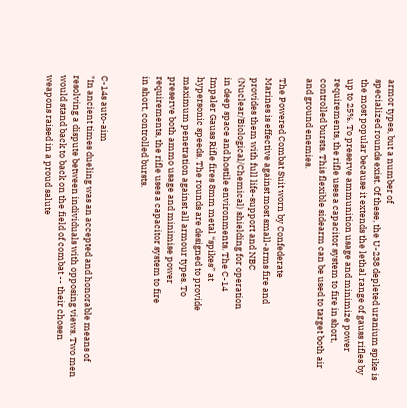armor types, but a number of
specialized rounds exist. Of these, the U-238 depleted uranium spike is
the most popular because it extends the lethal range of gauss rifles by
up to 25%. To preserve ammunition usage and minimize power
requirements, the rifle uses a capacitor system to fire in short,
controlled bursts. This flexible sidearm can be used to target both air
and ground enemies.

The Powered Combat Suit worn by Confederate
Marines is effective against most small-arms fire and
provides them with full life-support and NBC
(Nuclear/Biological/Chemical) shielding for operation
in deep space and hostile environments. The C-14
Impaler Gauss Rifle fires 8mm metal “spikes” at
hypersonic speeds. The rounds are designed to provide
maximum penetration against all armour types. To
preserve both ammo usage and minimise power
requirements, the rifle uses a capacitor system to fire
in short, controlled bursts.


C-14s auto-aim
"In ancient times dueling was an accepted and honorable means of resolving a dispute between individuals with opposing views. Two men would stand back to back on the field of combat -- their chosen weapons raised in a proud salute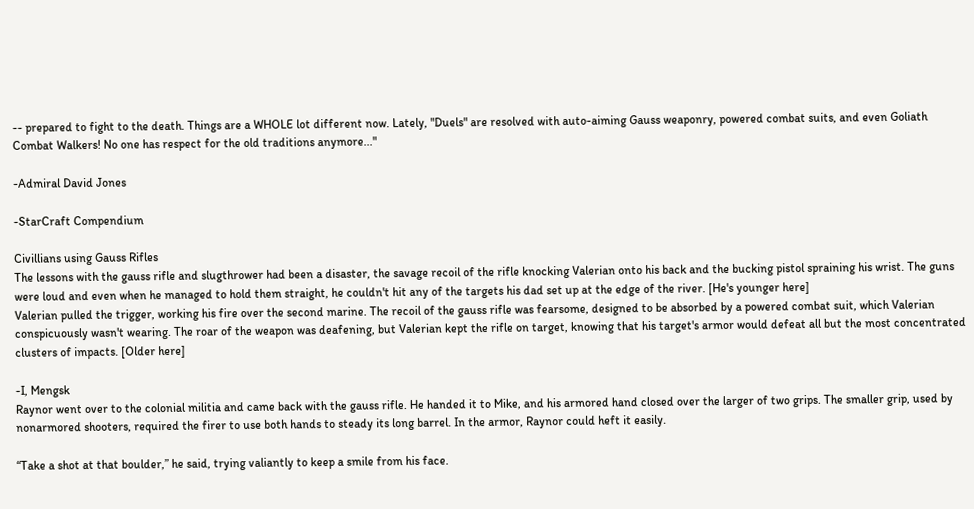-- prepared to fight to the death. Things are a WHOLE lot different now. Lately, "Duels" are resolved with auto-aiming Gauss weaponry, powered combat suits, and even Goliath Combat Walkers! No one has respect for the old traditions anymore..."

-Admiral David Jones

-StarCraft Compendium

Civillians using Gauss Rifles
The lessons with the gauss rifle and slugthrower had been a disaster, the savage recoil of the rifle knocking Valerian onto his back and the bucking pistol spraining his wrist. The guns were loud and even when he managed to hold them straight, he couldn't hit any of the targets his dad set up at the edge of the river. [He's younger here]
Valerian pulled the trigger, working his fire over the second marine. The recoil of the gauss rifle was fearsome, designed to be absorbed by a powered combat suit, which Valerian conspicuously wasn't wearing. The roar of the weapon was deafening, but Valerian kept the rifle on target, knowing that his target's armor would defeat all but the most concentrated clusters of impacts. [Older here]

-I, Mengsk
Raynor went over to the colonial militia and came back with the gauss rifle. He handed it to Mike, and his armored hand closed over the larger of two grips. The smaller grip, used by nonarmored shooters, required the firer to use both hands to steady its long barrel. In the armor, Raynor could heft it easily.

“Take a shot at that boulder,” he said, trying valiantly to keep a smile from his face.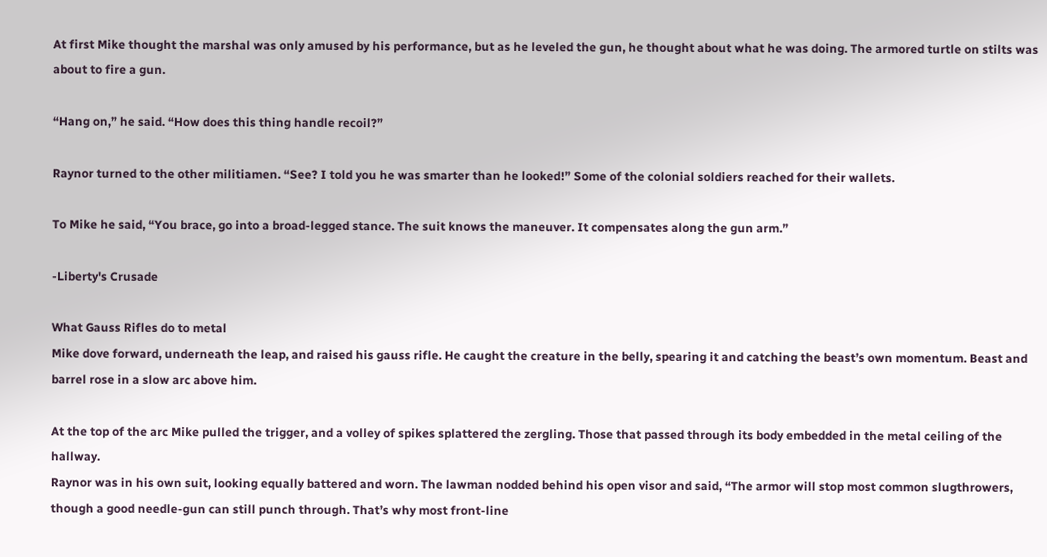At first Mike thought the marshal was only amused by his performance, but as he leveled the gun, he thought about what he was doing. The armored turtle on stilts was about to fire a gun.

“Hang on,” he said. “How does this thing handle recoil?”

Raynor turned to the other militiamen. “See? I told you he was smarter than he looked!” Some of the colonial soldiers reached for their wallets.

To Mike he said, “You brace, go into a broad-legged stance. The suit knows the maneuver. It compensates along the gun arm.”

-Liberty's Crusade

What Gauss Rifles do to metal
Mike dove forward, underneath the leap, and raised his gauss rifle. He caught the creature in the belly, spearing it and catching the beast’s own momentum. Beast and barrel rose in a slow arc above him.

At the top of the arc Mike pulled the trigger, and a volley of spikes splattered the zergling. Those that passed through its body embedded in the metal ceiling of the hallway.
Raynor was in his own suit, looking equally battered and worn. The lawman nodded behind his open visor and said, “The armor will stop most common slugthrowers, though a good needle-gun can still punch through. That’s why most front-line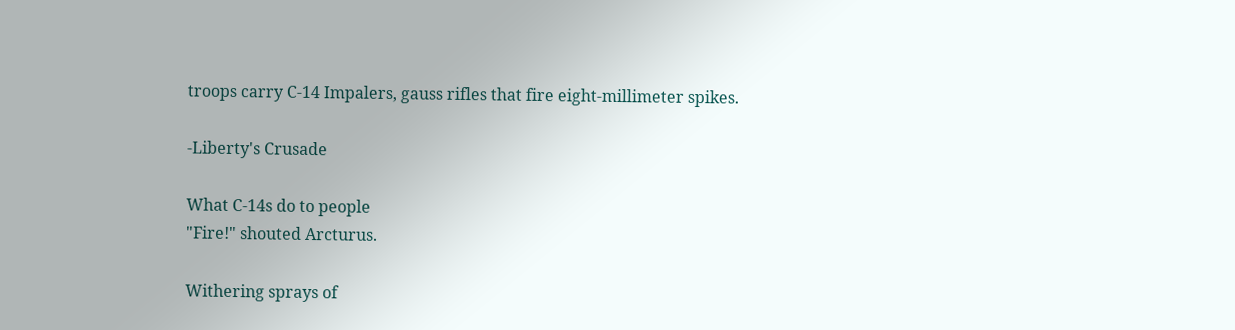troops carry C-14 Impalers, gauss rifles that fire eight-millimeter spikes.

-Liberty's Crusade

What C-14s do to people
"Fire!" shouted Arcturus.

Withering sprays of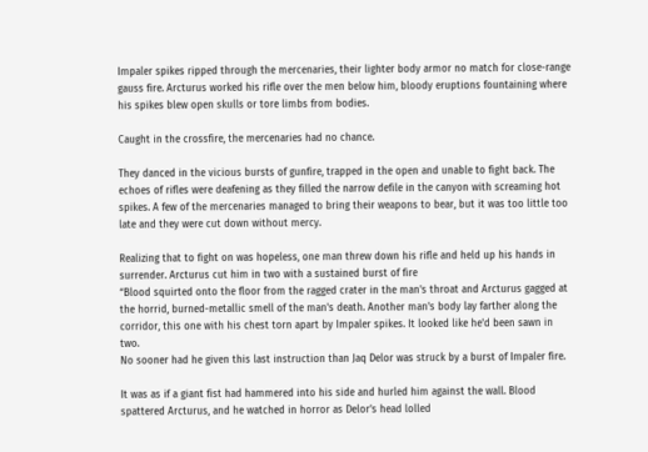Impaler spikes ripped through the mercenaries, their lighter body armor no match for close-range gauss fire. Arcturus worked his rifle over the men below him, bloody eruptions fountaining where his spikes blew open skulls or tore limbs from bodies.

Caught in the crossfire, the mercenaries had no chance.

They danced in the vicious bursts of gunfire, trapped in the open and unable to fight back. The echoes of rifles were deafening as they filled the narrow defile in the canyon with screaming hot spikes. A few of the mercenaries managed to bring their weapons to bear, but it was too little too late and they were cut down without mercy.

Realizing that to fight on was hopeless, one man threw down his rifle and held up his hands in surrender. Arcturus cut him in two with a sustained burst of fire
“Blood squirted onto the floor from the ragged crater in the man's throat and Arcturus gagged at the horrid, burned-metallic smell of the man's death. Another man's body lay farther along the corridor, this one with his chest torn apart by Impaler spikes. It looked like he'd been sawn in two.
No sooner had he given this last instruction than Jaq Delor was struck by a burst of Impaler fire.

It was as if a giant fist had hammered into his side and hurled him against the wall. Blood spattered Arcturus, and he watched in horror as Delor's head lolled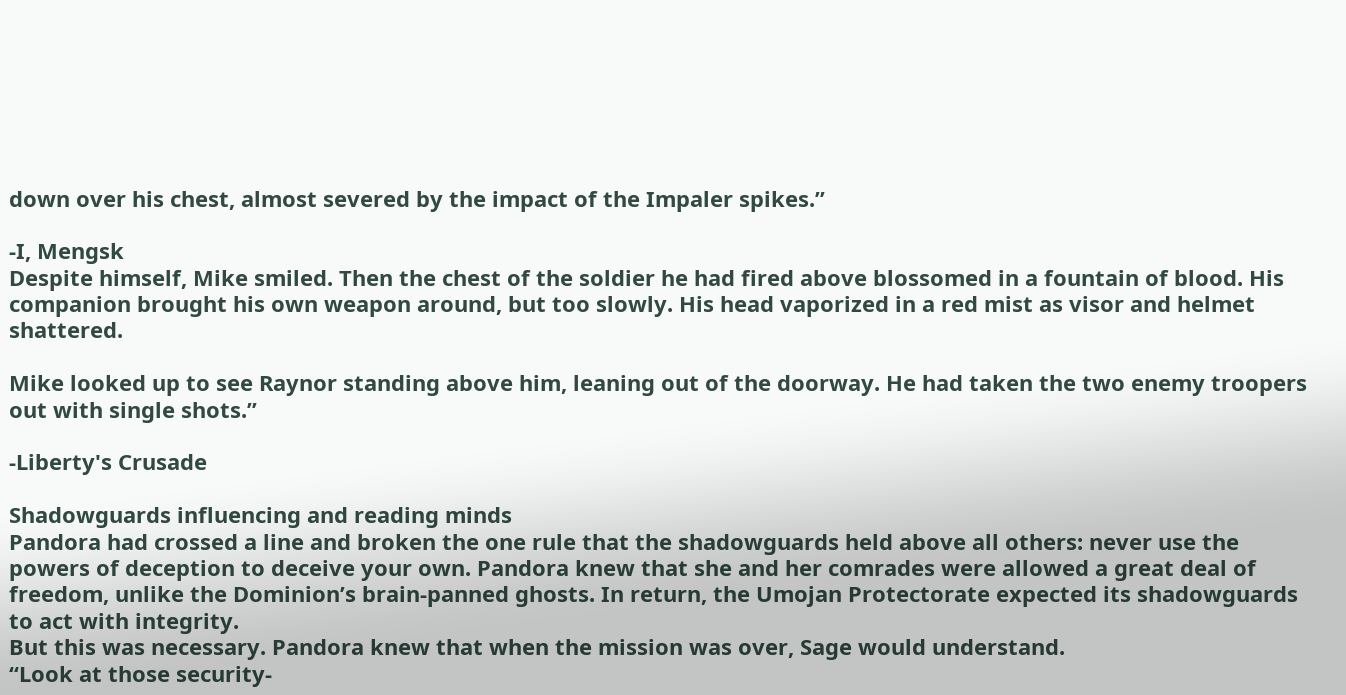down over his chest, almost severed by the impact of the Impaler spikes.”

-I, Mengsk
Despite himself, Mike smiled. Then the chest of the soldier he had fired above blossomed in a fountain of blood. His companion brought his own weapon around, but too slowly. His head vaporized in a red mist as visor and helmet shattered.

Mike looked up to see Raynor standing above him, leaning out of the doorway. He had taken the two enemy troopers out with single shots.”

-Liberty's Crusade

Shadowguards influencing and reading minds
Pandora had crossed a line and broken the one rule that the shadowguards held above all others: never use the powers of deception to deceive your own. Pandora knew that she and her comrades were allowed a great deal of freedom, unlike the Dominion’s brain-panned ghosts. In return, the Umojan Protectorate expected its shadowguards to act with integrity.
But this was necessary. Pandora knew that when the mission was over, Sage would understand.
“Look at those security-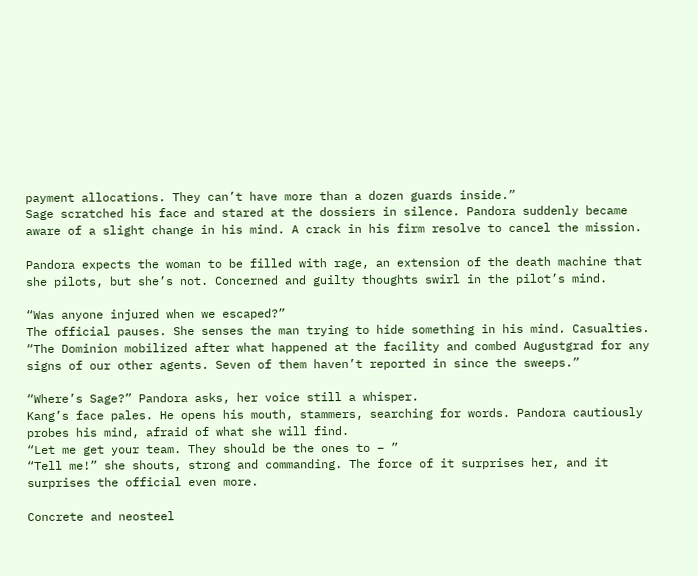payment allocations. They can’t have more than a dozen guards inside.”
Sage scratched his face and stared at the dossiers in silence. Pandora suddenly became aware of a slight change in his mind. A crack in his firm resolve to cancel the mission.

Pandora expects the woman to be filled with rage, an extension of the death machine that she pilots, but she’s not. Concerned and guilty thoughts swirl in the pilot’s mind.

“Was anyone injured when we escaped?”
The official pauses. She senses the man trying to hide something in his mind. Casualties.
“The Dominion mobilized after what happened at the facility and combed Augustgrad for any signs of our other agents. Seven of them haven’t reported in since the sweeps.”

“Where’s Sage?” Pandora asks, her voice still a whisper.
Kang’s face pales. He opens his mouth, stammers, searching for words. Pandora cautiously probes his mind, afraid of what she will find.
“Let me get your team. They should be the ones to – ”
“Tell me!” she shouts, strong and commanding. The force of it surprises her, and it surprises the official even more.

Concrete and neosteel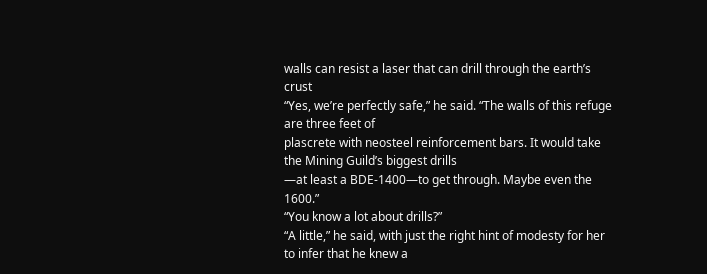walls can resist a laser that can drill through the earth’s crust
“Yes, we’re perfectly safe,” he said. “The walls of this refuge are three feet of
plascrete with neosteel reinforcement bars. It would take the Mining Guild’s biggest drills
—at least a BDE-1400—to get through. Maybe even the 1600.”
“You know a lot about drills?”
“A little,” he said, with just the right hint of modesty for her to infer that he knew a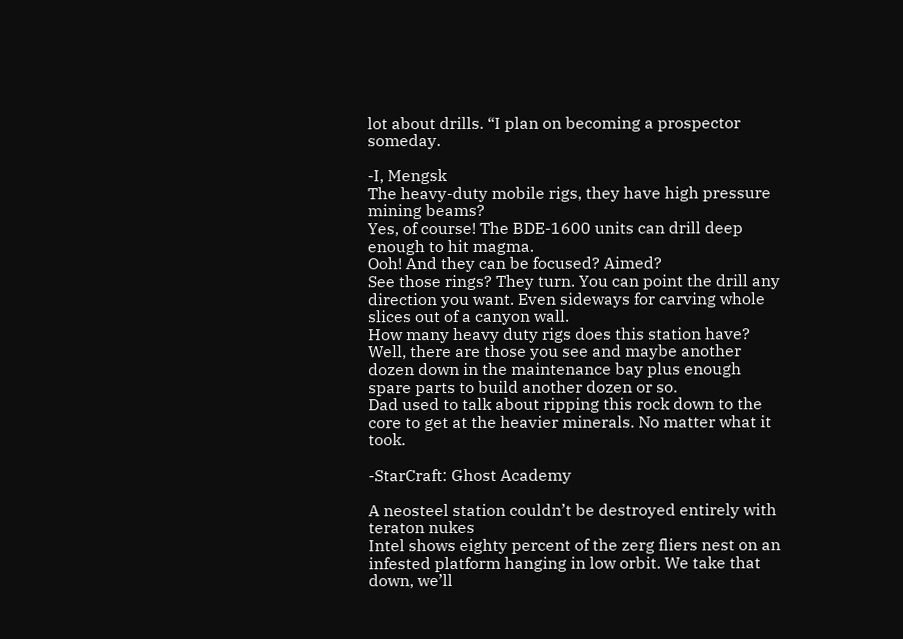lot about drills. “I plan on becoming a prospector someday.

-I, Mengsk
The heavy-duty mobile rigs, they have high pressure mining beams?
Yes, of course! The BDE-1600 units can drill deep enough to hit magma.
Ooh! And they can be focused? Aimed?
See those rings? They turn. You can point the drill any direction you want. Even sideways for carving whole slices out of a canyon wall.
How many heavy duty rigs does this station have?
Well, there are those you see and maybe another dozen down in the maintenance bay plus enough spare parts to build another dozen or so.
Dad used to talk about ripping this rock down to the core to get at the heavier minerals. No matter what it took.

-StarCraft: Ghost Academy

A neosteel station couldn’t be destroyed entirely with teraton nukes
Intel shows eighty percent of the zerg fliers nest on an infested platform hanging in low orbit. We take that down, we’ll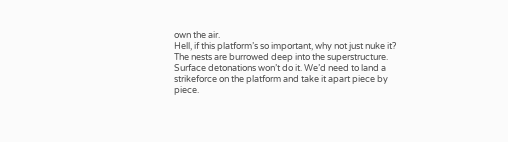own the air.
Hell, if this platform’s so important, why not just nuke it?
The nests are burrowed deep into the superstructure. Surface detonations won’t do it. We’d need to land a strikeforce on the platform and take it apart piece by piece.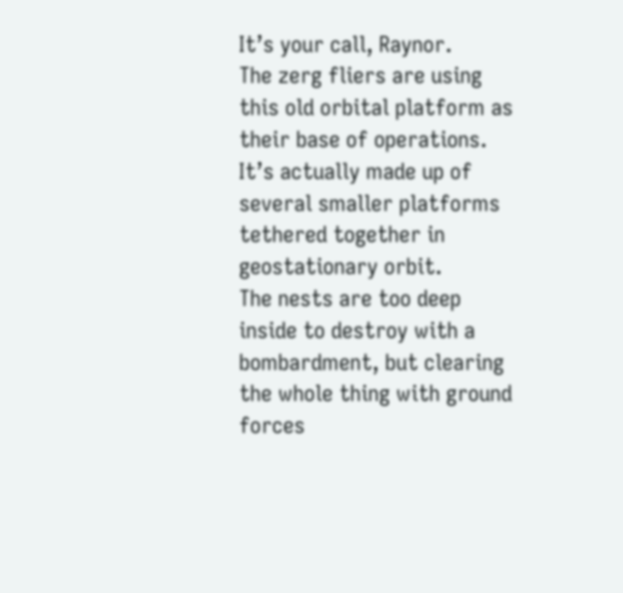It’s your call, Raynor.
The zerg fliers are using this old orbital platform as their base of operations.
It’s actually made up of several smaller platforms tethered together in geostationary orbit.
The nests are too deep inside to destroy with a bombardment, but clearing the whole thing with ground forces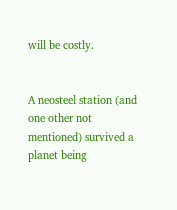will be costly.


A neosteel station (and one other not mentioned) survived a planet being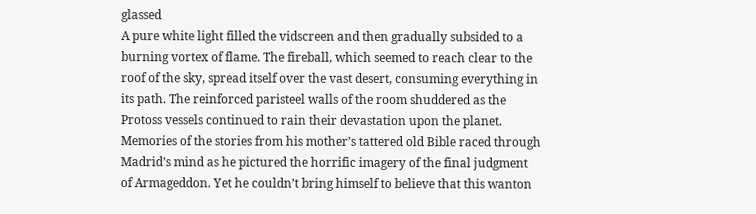glassed
A pure white light filled the vidscreen and then gradually subsided to a burning vortex of flame. The fireball, which seemed to reach clear to the roof of the sky, spread itself over the vast desert, consuming everything in its path. The reinforced paristeel walls of the room shuddered as the Protoss vessels continued to rain their devastation upon the planet.
Memories of the stories from his mother’s tattered old Bible raced through Madrid’s mind as he pictured the horrific imagery of the final judgment of Armageddon. Yet he couldn’t bring himself to believe that this wanton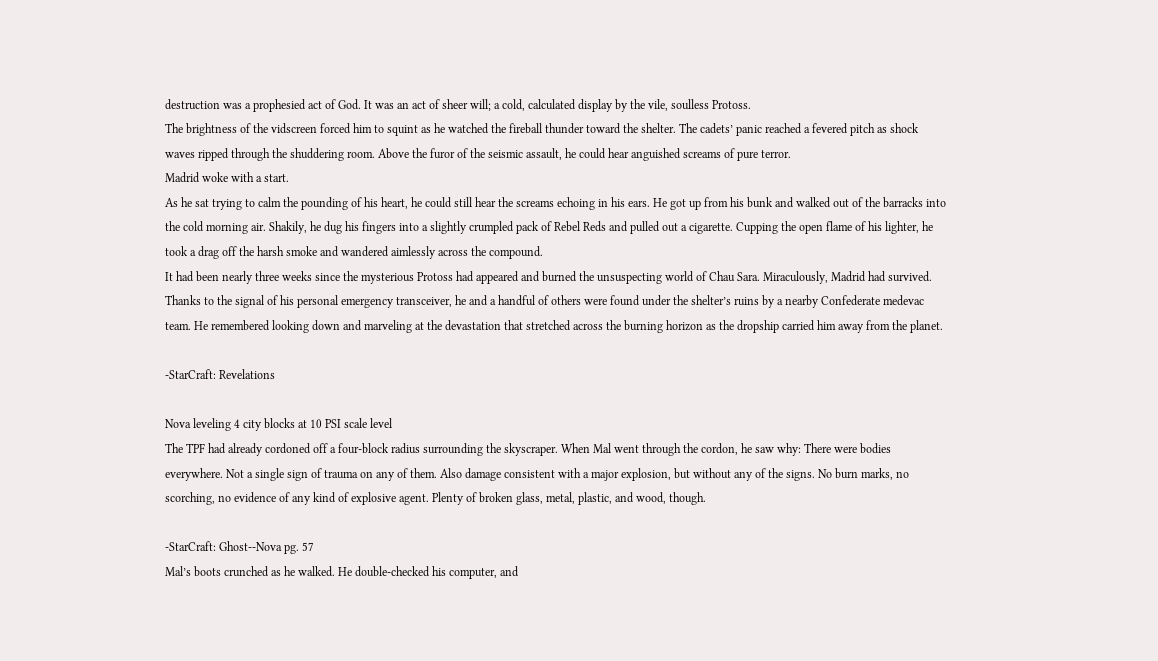destruction was a prophesied act of God. It was an act of sheer will; a cold, calculated display by the vile, soulless Protoss.
The brightness of the vidscreen forced him to squint as he watched the fireball thunder toward the shelter. The cadets’ panic reached a fevered pitch as shock waves ripped through the shuddering room. Above the furor of the seismic assault, he could hear anguished screams of pure terror.
Madrid woke with a start.
As he sat trying to calm the pounding of his heart, he could still hear the screams echoing in his ears. He got up from his bunk and walked out of the barracks into the cold morning air. Shakily, he dug his fingers into a slightly crumpled pack of Rebel Reds and pulled out a cigarette. Cupping the open flame of his lighter, he took a drag off the harsh smoke and wandered aimlessly across the compound.
It had been nearly three weeks since the mysterious Protoss had appeared and burned the unsuspecting world of Chau Sara. Miraculously, Madrid had survived. Thanks to the signal of his personal emergency transceiver, he and a handful of others were found under the shelter’s ruins by a nearby Confederate medevac team. He remembered looking down and marveling at the devastation that stretched across the burning horizon as the dropship carried him away from the planet.

-StarCraft: Revelations

Nova leveling 4 city blocks at 10 PSI scale level
The TPF had already cordoned off a four-block radius surrounding the skyscraper. When Mal went through the cordon, he saw why: There were bodies everywhere. Not a single sign of trauma on any of them. Also damage consistent with a major explosion, but without any of the signs. No burn marks, no scorching, no evidence of any kind of explosive agent. Plenty of broken glass, metal, plastic, and wood, though.

-StarCraft: Ghost--Nova pg. 57
Mal’s boots crunched as he walked. He double-checked his computer, and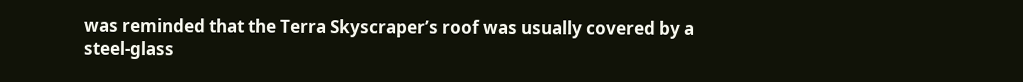was reminded that the Terra Skyscraper’s roof was usually covered by a steel-glass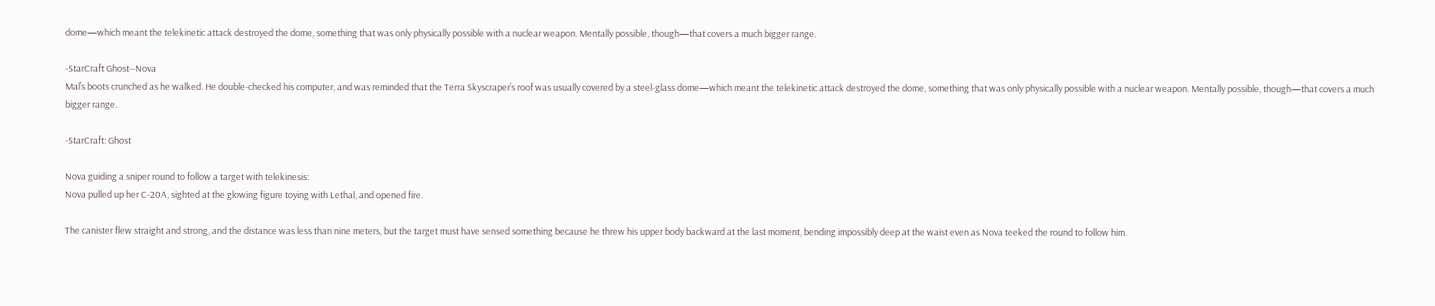dome—which meant the telekinetic attack destroyed the dome, something that was only physically possible with a nuclear weapon. Mentally possible, though—that covers a much bigger range.

-StarCraft Ghost--Nova
Mal’s boots crunched as he walked. He double-checked his computer, and was reminded that the Terra Skyscraper’s roof was usually covered by a steel-glass dome—which meant the telekinetic attack destroyed the dome, something that was only physically possible with a nuclear weapon. Mentally possible, though—that covers a much bigger range.

-StarCraft: Ghost

Nova guiding a sniper round to follow a target with telekinesis:
Nova pulled up her C-20A, sighted at the glowing figure toying with Lethal, and opened fire.

The canister flew straight and strong, and the distance was less than nine meters, but the target must have sensed something because he threw his upper body backward at the last moment, bending impossibly deep at the waist even as Nova teeked the round to follow him.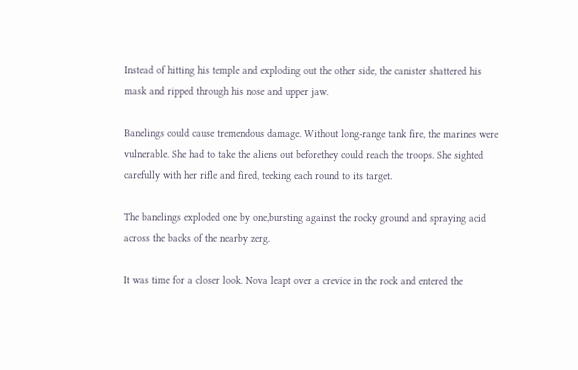Instead of hitting his temple and exploding out the other side, the canister shattered his mask and ripped through his nose and upper jaw.

Banelings could cause tremendous damage. Without long-range tank fire, the marines were vulnerable. She had to take the aliens out beforethey could reach the troops. She sighted carefully with her rifle and fired, teeking each round to its target.

The banelings exploded one by one,bursting against the rocky ground and spraying acid across the backs of the nearby zerg.

It was time for a closer look. Nova leapt over a crevice in the rock and entered the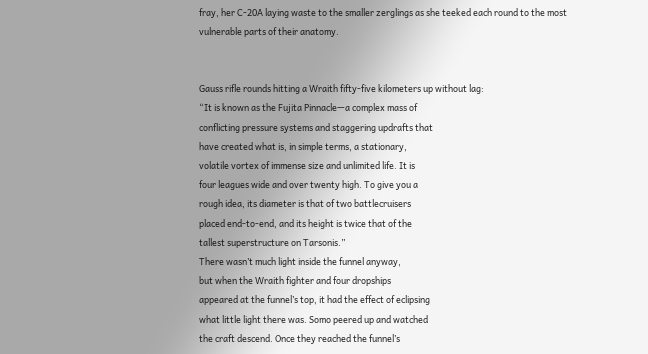fray, her C-20A laying waste to the smaller zerglings as she teeked each round to the most vulnerable parts of their anatomy.


Gauss rifle rounds hitting a Wraith fifty-five kilometers up without lag:
“It is known as the Fujita Pinnacle—a complex mass of
conflicting pressure systems and staggering updrafts that
have created what is, in simple terms, a stationary,
volatile vortex of immense size and unlimited life. It is
four leagues wide and over twenty high. To give you a
rough idea, its diameter is that of two battlecruisers
placed end-to-end, and its height is twice that of the
tallest superstructure on Tarsonis.”
There wasn’t much light inside the funnel anyway,
but when the Wraith fighter and four dropships
appeared at the funnel’s top, it had the effect of eclipsing
what little light there was. Somo peered up and watched
the craft descend. Once they reached the funnel’s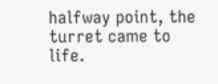halfway point, the turret came to life.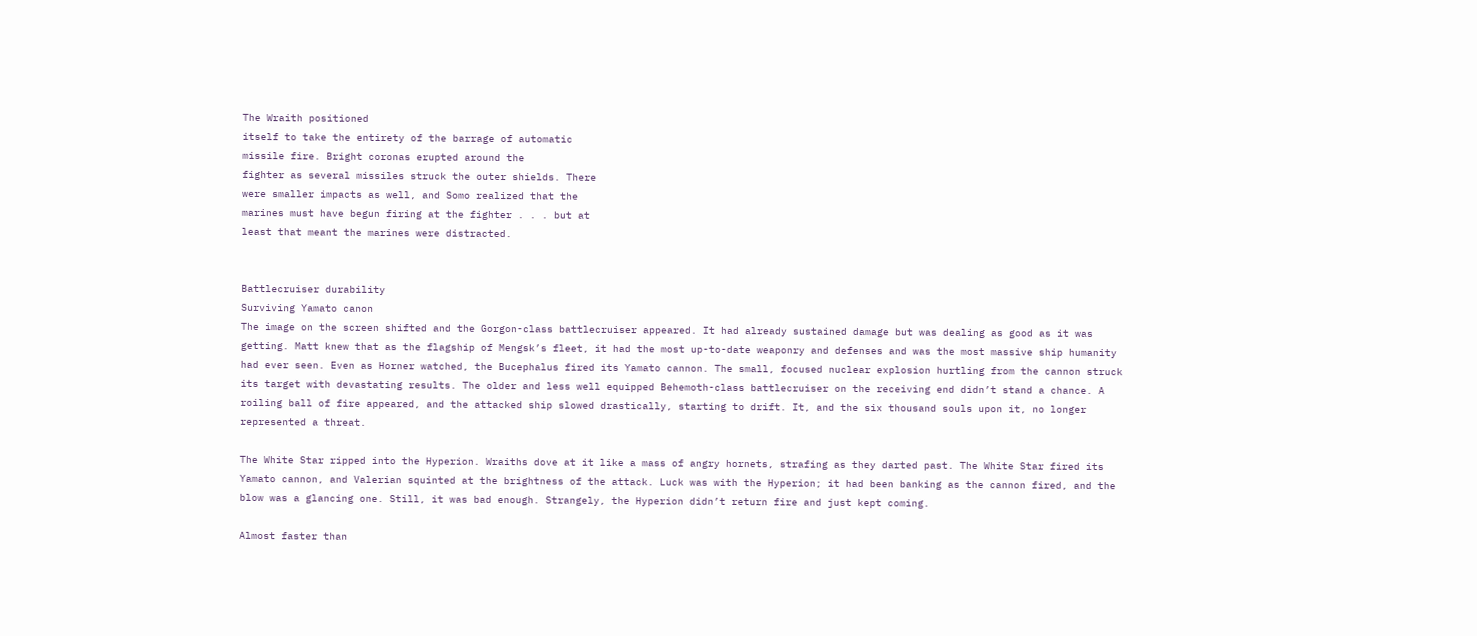The Wraith positioned
itself to take the entirety of the barrage of automatic
missile fire. Bright coronas erupted around the
fighter as several missiles struck the outer shields. There
were smaller impacts as well, and Somo realized that the
marines must have begun firing at the fighter . . . but at
least that meant the marines were distracted.


Battlecruiser durability
Surviving Yamato canon
The image on the screen shifted and the Gorgon-class battlecruiser appeared. It had already sustained damage but was dealing as good as it was getting. Matt knew that as the flagship of Mengsk’s fleet, it had the most up-to-date weaponry and defenses and was the most massive ship humanity had ever seen. Even as Horner watched, the Bucephalus fired its Yamato cannon. The small, focused nuclear explosion hurtling from the cannon struck its target with devastating results. The older and less well equipped Behemoth-class battlecruiser on the receiving end didn’t stand a chance. A roiling ball of fire appeared, and the attacked ship slowed drastically, starting to drift. It, and the six thousand souls upon it, no longer represented a threat.

The White Star ripped into the Hyperion. Wraiths dove at it like a mass of angry hornets, strafing as they darted past. The White Star fired its Yamato cannon, and Valerian squinted at the brightness of the attack. Luck was with the Hyperion; it had been banking as the cannon fired, and the blow was a glancing one. Still, it was bad enough. Strangely, the Hyperion didn’t return fire and just kept coming.

Almost faster than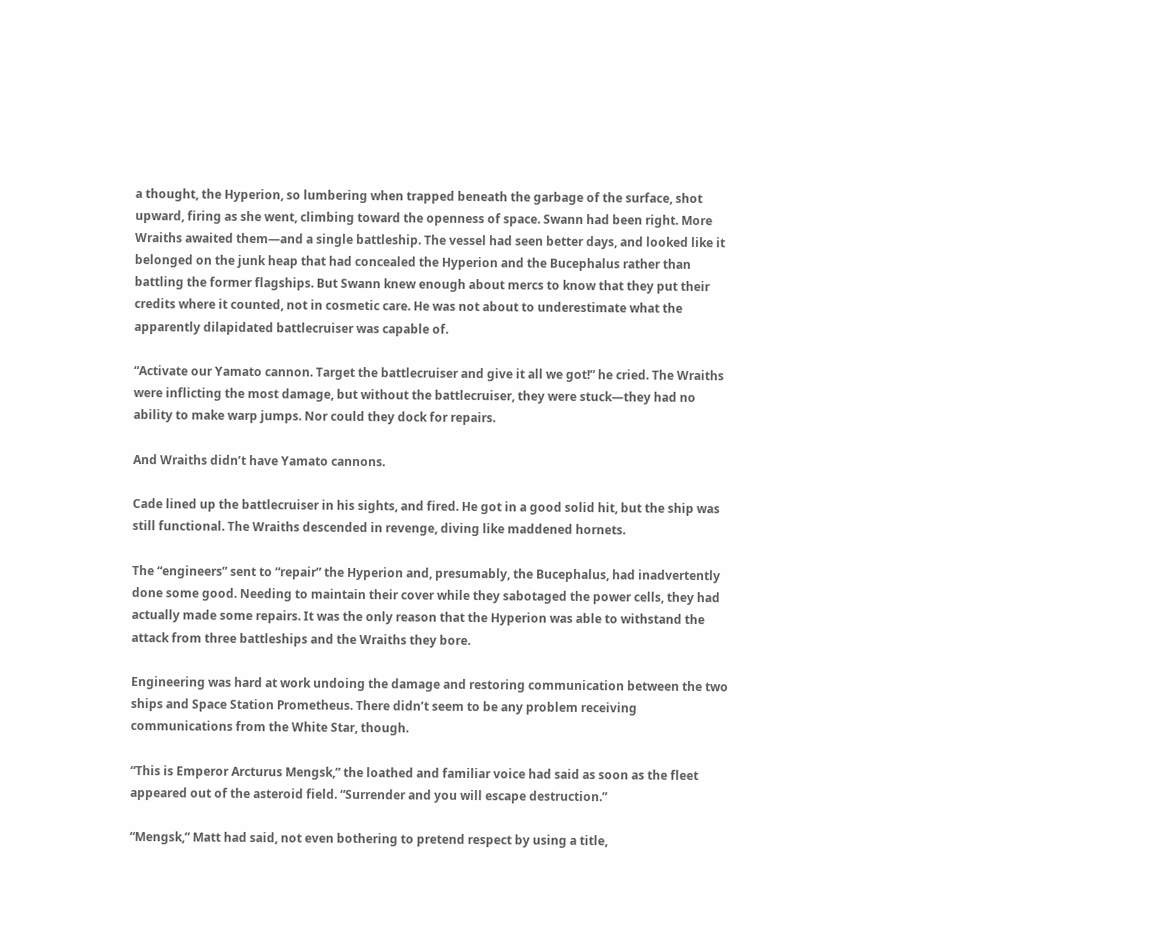a thought, the Hyperion, so lumbering when trapped beneath the garbage of the surface, shot upward, firing as she went, climbing toward the openness of space. Swann had been right. More Wraiths awaited them—and a single battleship. The vessel had seen better days, and looked like it belonged on the junk heap that had concealed the Hyperion and the Bucephalus rather than battling the former flagships. But Swann knew enough about mercs to know that they put their credits where it counted, not in cosmetic care. He was not about to underestimate what the apparently dilapidated battlecruiser was capable of.

“Activate our Yamato cannon. Target the battlecruiser and give it all we got!” he cried. The Wraiths were inflicting the most damage, but without the battlecruiser, they were stuck—they had no ability to make warp jumps. Nor could they dock for repairs.

And Wraiths didn’t have Yamato cannons.

Cade lined up the battlecruiser in his sights, and fired. He got in a good solid hit, but the ship was still functional. The Wraiths descended in revenge, diving like maddened hornets.

The “engineers” sent to “repair” the Hyperion and, presumably, the Bucephalus, had inadvertently done some good. Needing to maintain their cover while they sabotaged the power cells, they had actually made some repairs. It was the only reason that the Hyperion was able to withstand the attack from three battleships and the Wraiths they bore.

Engineering was hard at work undoing the damage and restoring communication between the two ships and Space Station Prometheus. There didn’t seem to be any problem receiving communications from the White Star, though.

“This is Emperor Arcturus Mengsk,” the loathed and familiar voice had said as soon as the fleet appeared out of the asteroid field. “Surrender and you will escape destruction.”

“Mengsk,” Matt had said, not even bothering to pretend respect by using a title,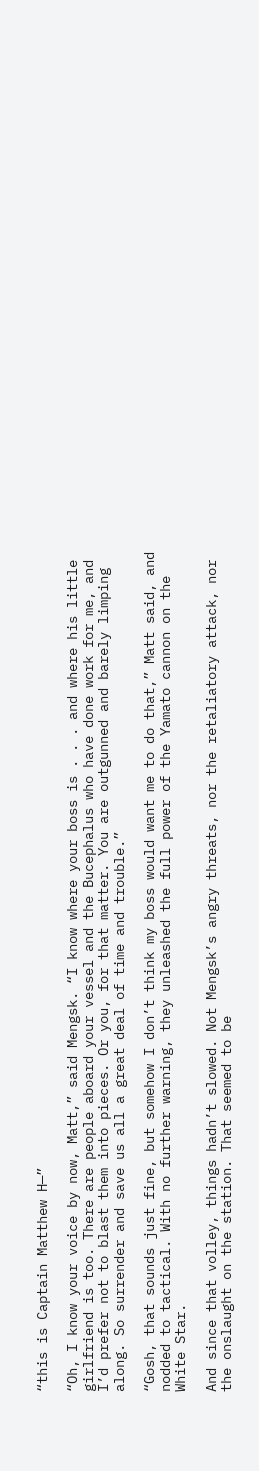“this is Captain Matthew H—”

“Oh, I know your voice by now, Matt,” said Mengsk. “I know where your boss is . . . and where his little girlfriend is too. There are people aboard your vessel and the Bucephalus who have done work for me, and I’d prefer not to blast them into pieces. Or you, for that matter. You are outgunned and barely limping along. So surrender and save us all a great deal of time and trouble.”

“Gosh, that sounds just fine, but somehow I don’t think my boss would want me to do that,” Matt said, and nodded to tactical. With no further warning, they unleashed the full power of the Yamato cannon on the White Star.

And since that volley, things hadn’t slowed. Not Mengsk’s angry threats, nor the retaliatory attack, nor the onslaught on the station. That seemed to be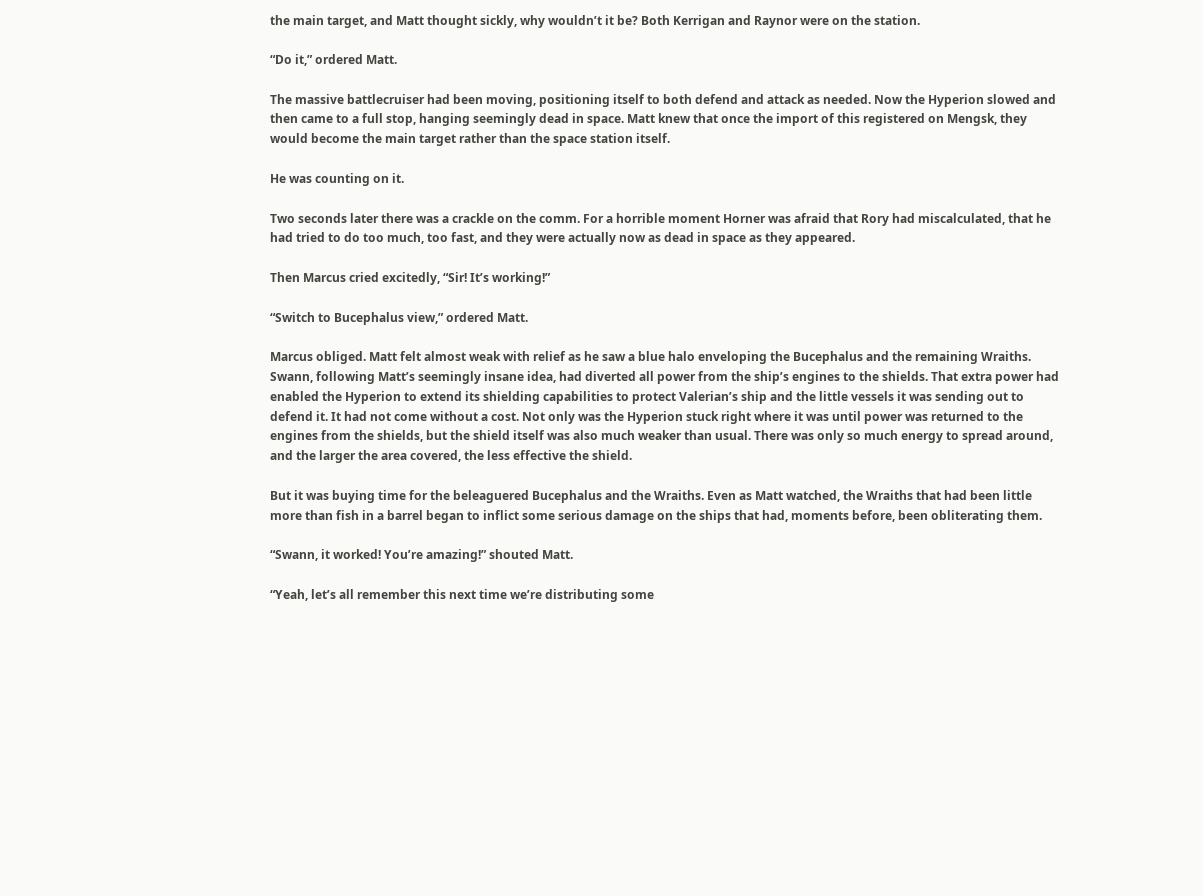the main target, and Matt thought sickly, why wouldn’t it be? Both Kerrigan and Raynor were on the station.

“Do it,” ordered Matt.

The massive battlecruiser had been moving, positioning itself to both defend and attack as needed. Now the Hyperion slowed and then came to a full stop, hanging seemingly dead in space. Matt knew that once the import of this registered on Mengsk, they would become the main target rather than the space station itself.

He was counting on it.

Two seconds later there was a crackle on the comm. For a horrible moment Horner was afraid that Rory had miscalculated, that he had tried to do too much, too fast, and they were actually now as dead in space as they appeared.

Then Marcus cried excitedly, “Sir! It’s working!”

“Switch to Bucephalus view,” ordered Matt.

Marcus obliged. Matt felt almost weak with relief as he saw a blue halo enveloping the Bucephalus and the remaining Wraiths. Swann, following Matt’s seemingly insane idea, had diverted all power from the ship’s engines to the shields. That extra power had enabled the Hyperion to extend its shielding capabilities to protect Valerian’s ship and the little vessels it was sending out to defend it. It had not come without a cost. Not only was the Hyperion stuck right where it was until power was returned to the engines from the shields, but the shield itself was also much weaker than usual. There was only so much energy to spread around, and the larger the area covered, the less effective the shield.

But it was buying time for the beleaguered Bucephalus and the Wraiths. Even as Matt watched, the Wraiths that had been little more than fish in a barrel began to inflict some serious damage on the ships that had, moments before, been obliterating them.

“Swann, it worked! You’re amazing!” shouted Matt.

“Yeah, let’s all remember this next time we’re distributing some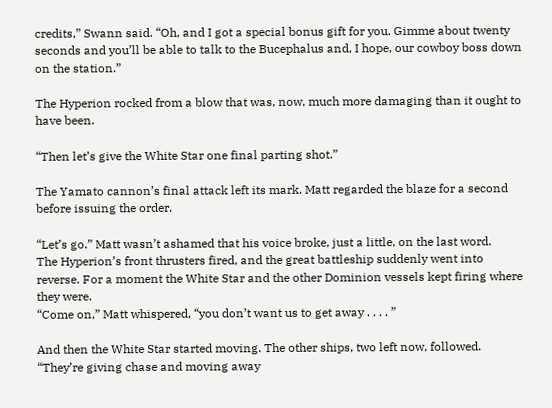credits,” Swann said. “Oh, and I got a special bonus gift for you. Gimme about twenty seconds and you’ll be able to talk to the Bucephalus and, I hope, our cowboy boss down on the station.”

The Hyperion rocked from a blow that was, now, much more damaging than it ought to have been.

“Then let’s give the White Star one final parting shot.”

The Yamato cannon’s final attack left its mark. Matt regarded the blaze for a second before issuing the order.

“Let’s go.” Matt wasn’t ashamed that his voice broke, just a little, on the last word.
The Hyperion’s front thrusters fired, and the great battleship suddenly went into reverse. For a moment the White Star and the other Dominion vessels kept firing where they were.
“Come on,” Matt whispered, “you don’t want us to get away . . . . ”

And then the White Star started moving. The other ships, two left now, followed. “They’re giving chase and moving away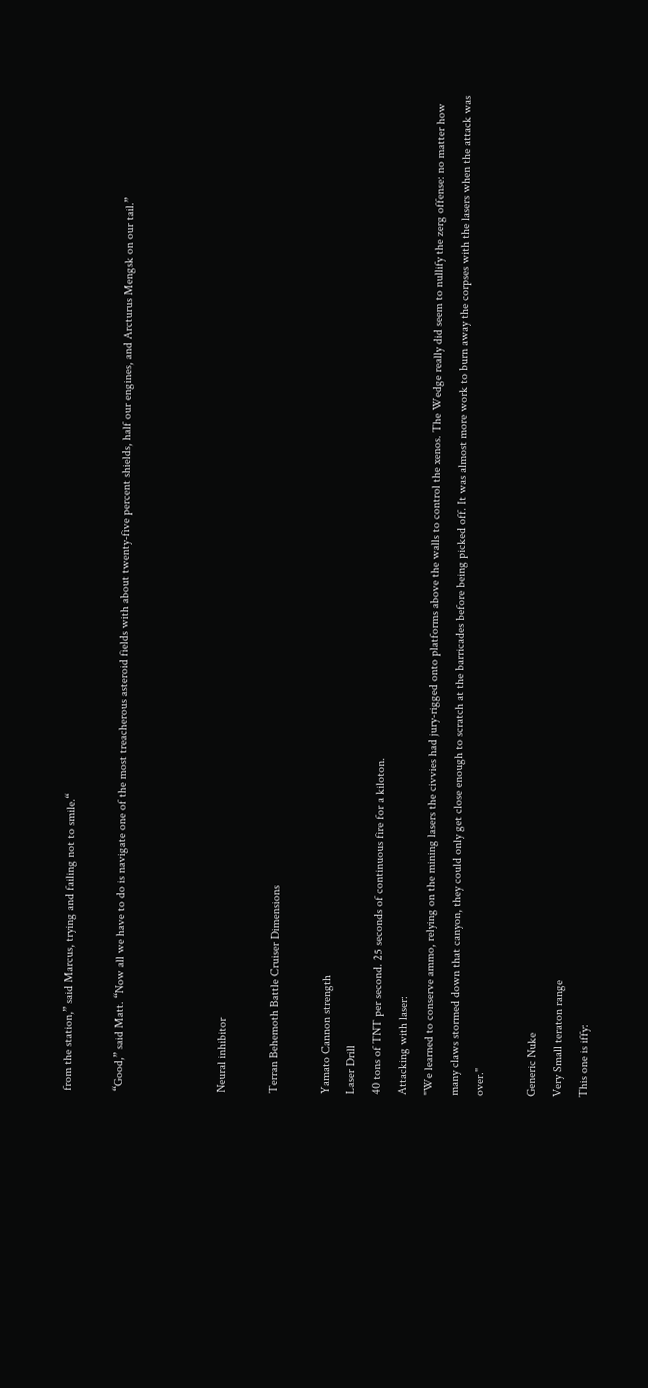from the station,” said Marcus, trying and failing not to smile.“

“Good,” said Matt. “Now all we have to do is navigate one of the most treacherous asteroid fields with about twenty-five percent shields, half our engines, and Arcturus Mengsk on our tail.”



Neural inhibitor

Terran Behemoth Battle Cruiser Dimensions

Yamato Cannon strength
Laser Drill
40 tons of TNT per second. 25 seconds of continuous fire for a kiloton.
Attacking with laser:
"We learned to conserve ammo, relying on the mining lasers the civvies had jury-rigged onto platforms above the walls to control the xenos. The Wedge really did seem to nullify the zerg offense: no matter how many claws stormed down that canyon, they could only get close enough to scratch at the barricades before being picked off. It was almost more work to burn away the corpses with the lasers when the attack was over."

Generic Nuke
Very Small teraton range
This one is iffy: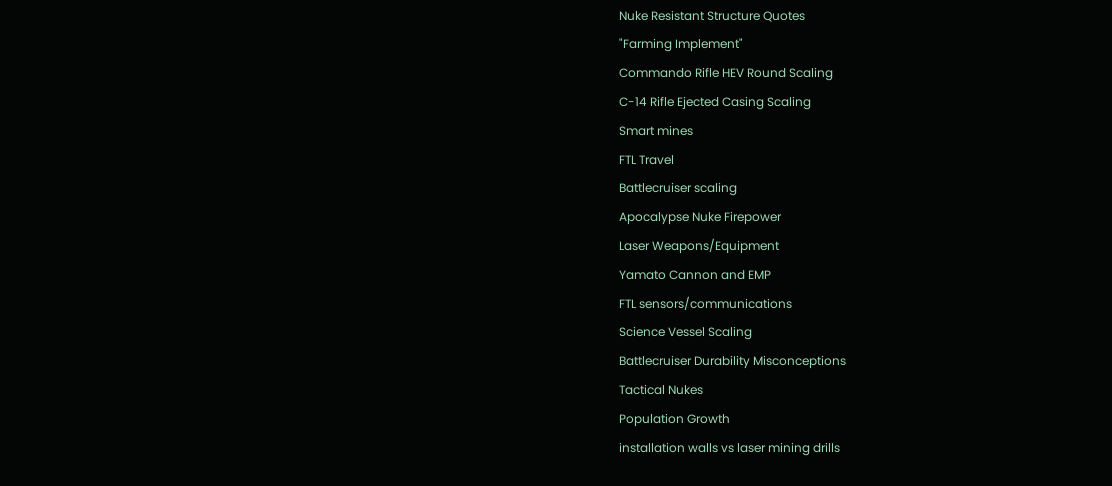Nuke Resistant Structure Quotes
"Farming Implement"
Commando Rifle HEV Round Scaling
C-14 Rifle Ejected Casing Scaling
Smart mines
FTL Travel
Battlecruiser scaling
Apocalypse Nuke Firepower
Laser Weapons/Equipment
Yamato Cannon and EMP
FTL sensors/communications
Science Vessel Scaling
Battlecruiser Durability Misconceptions
Tactical Nukes
Population Growth
installation walls vs laser mining drills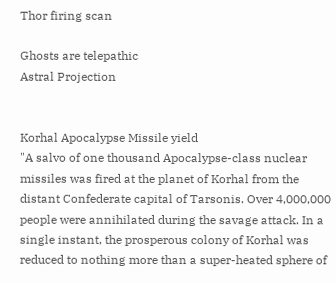Thor firing scan

Ghosts are telepathic
Astral Projection


Korhal Apocalypse Missile yield
"A salvo of one thousand Apocalypse-class nuclear missiles was fired at the planet of Korhal from the distant Confederate capital of Tarsonis. Over 4,000,000 people were annihilated during the savage attack. In a single instant, the prosperous colony of Korhal was reduced to nothing more than a super-heated sphere of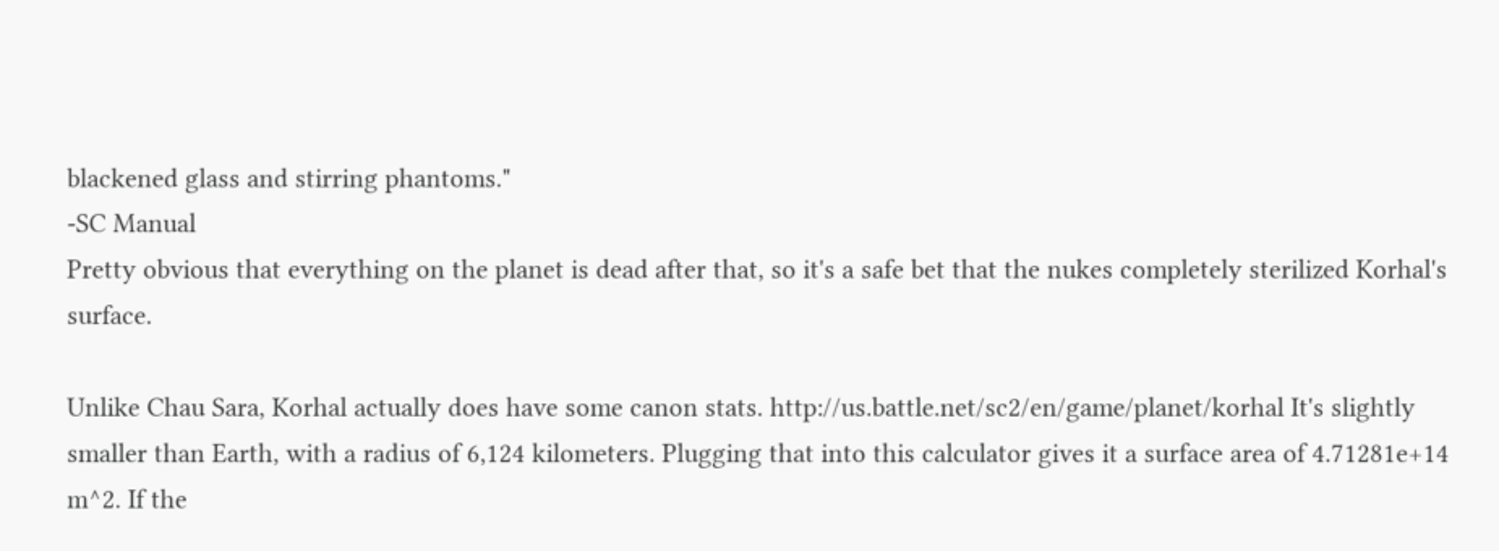blackened glass and stirring phantoms."
-SC Manual
Pretty obvious that everything on the planet is dead after that, so it's a safe bet that the nukes completely sterilized Korhal's surface.

Unlike Chau Sara, Korhal actually does have some canon stats. http://us.battle.net/sc2/en/game/planet/korhal It's slightly smaller than Earth, with a radius of 6,124 kilometers. Plugging that into this calculator gives it a surface area of 4.71281e+14 m^2. If the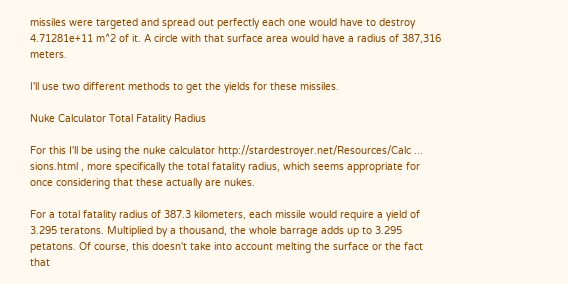missiles were targeted and spread out perfectly each one would have to destroy 4.71281e+11 m^2 of it. A circle with that surface area would have a radius of 387,316 meters.

I'll use two different methods to get the yields for these missiles.

Nuke Calculator Total Fatality Radius

For this I'll be using the nuke calculator http://stardestroyer.net/Resources/Calc ... sions.html , more specifically the total fatality radius, which seems appropriate for once considering that these actually are nukes.

For a total fatality radius of 387.3 kilometers, each missile would require a yield of 3.295 teratons. Multiplied by a thousand, the whole barrage adds up to 3.295 petatons. Of course, this doesn't take into account melting the surface or the fact that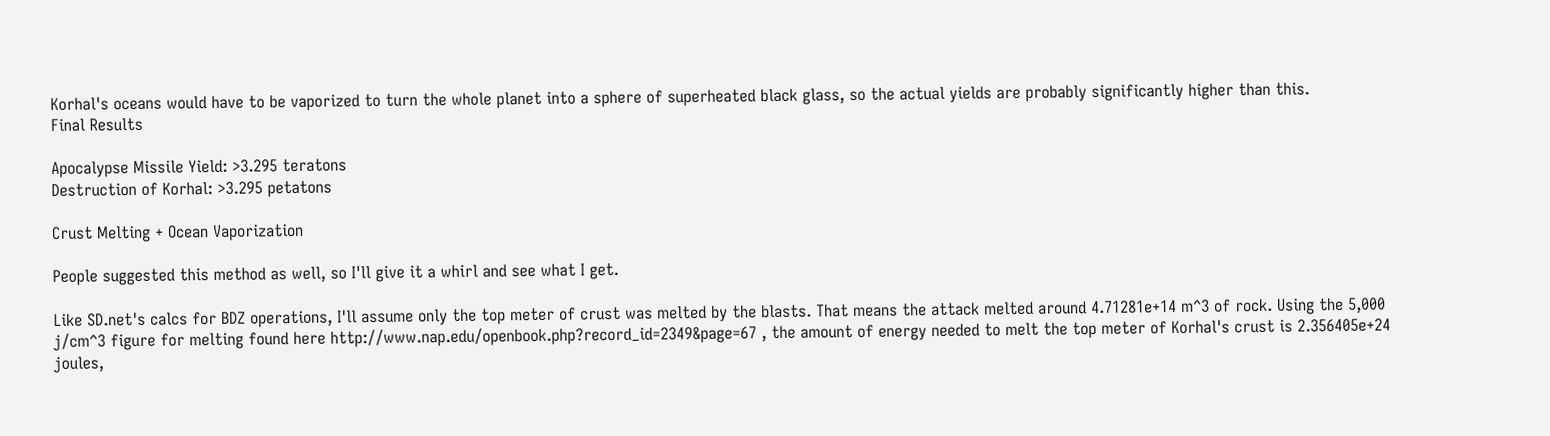Korhal's oceans would have to be vaporized to turn the whole planet into a sphere of superheated black glass, so the actual yields are probably significantly higher than this.
Final Results

Apocalypse Missile Yield: >3.295 teratons
Destruction of Korhal: >3.295 petatons

Crust Melting + Ocean Vaporization

People suggested this method as well, so I'll give it a whirl and see what I get.

Like SD.net's calcs for BDZ operations, I'll assume only the top meter of crust was melted by the blasts. That means the attack melted around 4.71281e+14 m^3 of rock. Using the 5,000 j/cm^3 figure for melting found here http://www.nap.edu/openbook.php?record_id=2349&page=67 , the amount of energy needed to melt the top meter of Korhal's crust is 2.356405e+24 joules,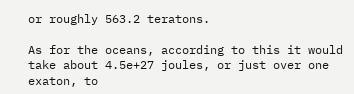or roughly 563.2 teratons.

As for the oceans, according to this it would take about 4.5e+27 joules, or just over one exaton, to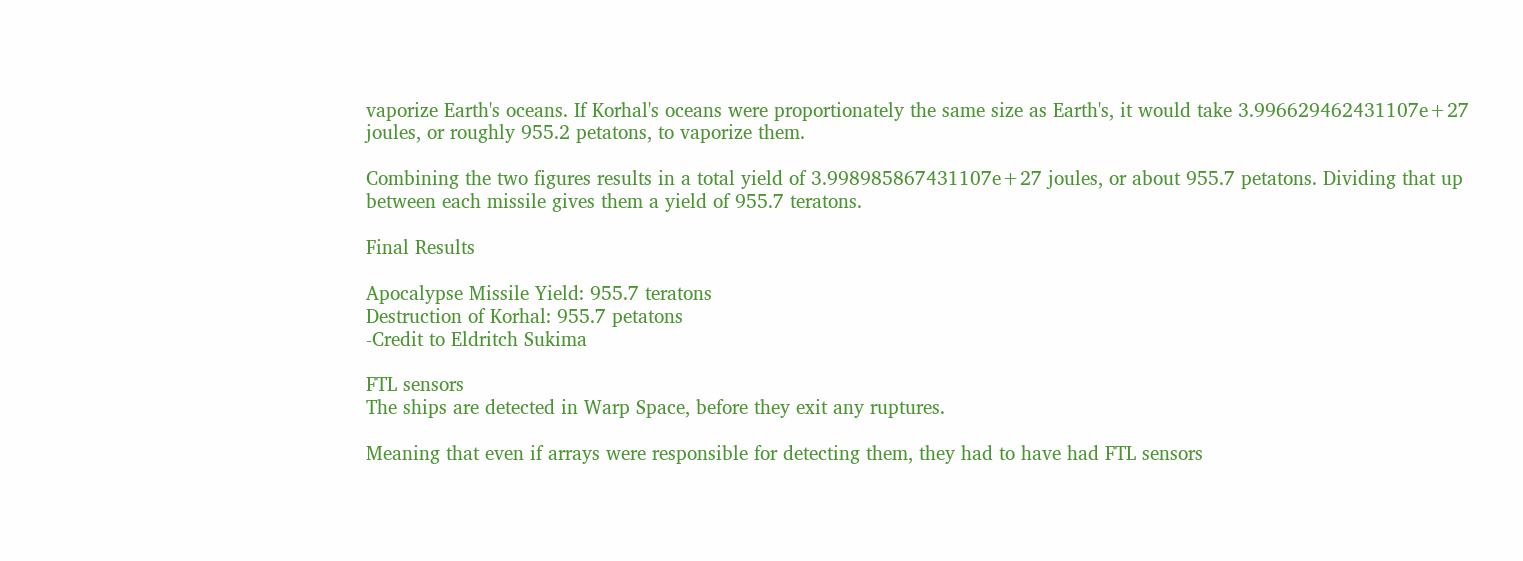vaporize Earth's oceans. If Korhal's oceans were proportionately the same size as Earth's, it would take 3.996629462431107e+27 joules, or roughly 955.2 petatons, to vaporize them.

Combining the two figures results in a total yield of 3.998985867431107e+27 joules, or about 955.7 petatons. Dividing that up between each missile gives them a yield of 955.7 teratons.

Final Results

Apocalypse Missile Yield: 955.7 teratons
Destruction of Korhal: 955.7 petatons
-Credit to Eldritch Sukima

FTL sensors
The ships are detected in Warp Space, before they exit any ruptures.

Meaning that even if arrays were responsible for detecting them, they had to have had FTL sensors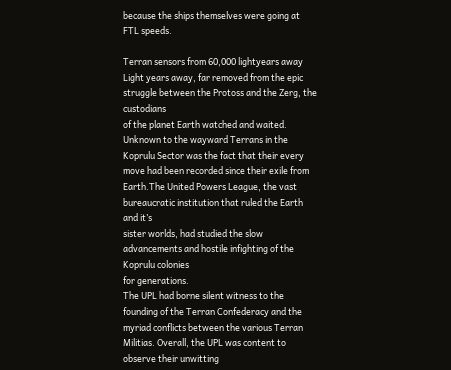because the ships themselves were going at FTL speeds.

Terran sensors from 60,000 lightyears away
Light years away, far removed from the epic struggle between the Protoss and the Zerg, the custodians
of the planet Earth watched and waited. Unknown to the wayward Terrans in the
Koprulu Sector was the fact that their every move had been recorded since their exile from
Earth.The United Powers League, the vast bureaucratic institution that ruled the Earth and it’s
sister worlds, had studied the slow advancements and hostile infighting of the Koprulu colonies
for generations.
The UPL had borne silent witness to the founding of the Terran Confederacy and the myriad conflicts between the various Terran Militias. Overall, the UPL was content to observe their unwitting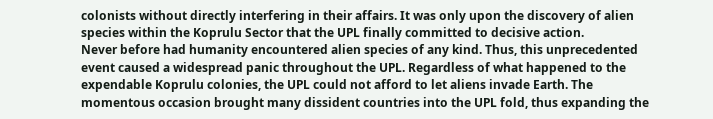colonists without directly interfering in their affairs. It was only upon the discovery of alien species within the Koprulu Sector that the UPL finally committed to decisive action.
Never before had humanity encountered alien species of any kind. Thus, this unprecedented event caused a widespread panic throughout the UPL. Regardless of what happened to the expendable Koprulu colonies, the UPL could not afford to let aliens invade Earth. The momentous occasion brought many dissident countries into the UPL fold, thus expanding the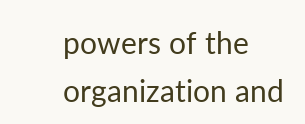powers of the organization and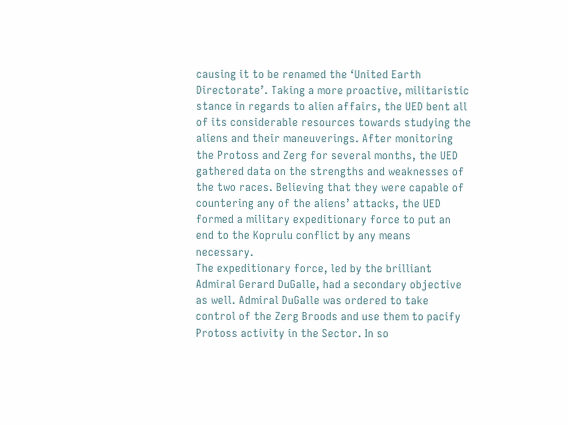causing it to be renamed the ‘United Earth Directorate’. Taking a more proactive, militaristic stance in regards to alien affairs, the UED bent all of its considerable resources towards studying the aliens and their maneuverings. After monitoring the Protoss and Zerg for several months, the UED gathered data on the strengths and weaknesses of the two races. Believing that they were capable of countering any of the aliens’ attacks, the UED formed a military expeditionary force to put an end to the Koprulu conflict by any means necessary.
The expeditionary force, led by the brilliant Admiral Gerard DuGalle, had a secondary objective as well. Admiral DuGalle was ordered to take control of the Zerg Broods and use them to pacify Protoss activity in the Sector. In so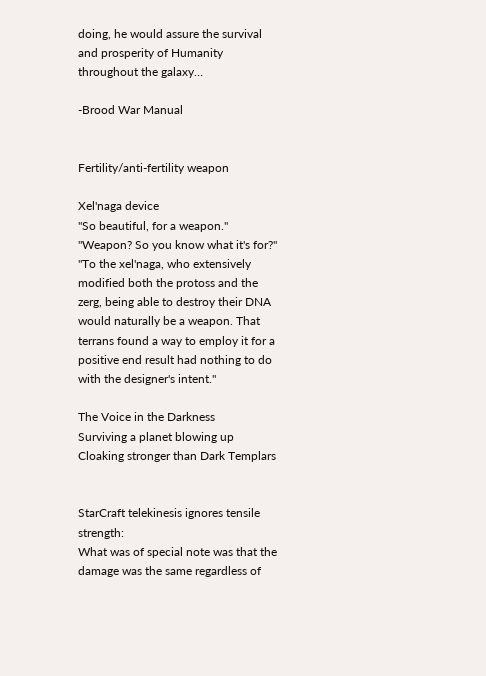doing, he would assure the survival and prosperity of Humanity throughout the galaxy…

-Brood War Manual


Fertility/anti-fertility weapon

Xel'naga device
"So beautiful, for a weapon."
"Weapon? So you know what it's for?"
"To the xel'naga, who extensively modified both the protoss and the zerg, being able to destroy their DNA would naturally be a weapon. That terrans found a way to employ it for a positive end result had nothing to do with the designer's intent."

The Voice in the Darkness
Surviving a planet blowing up
Cloaking stronger than Dark Templars


StarCraft telekinesis ignores tensile strength:
What was of special note was that the damage was the same regardless of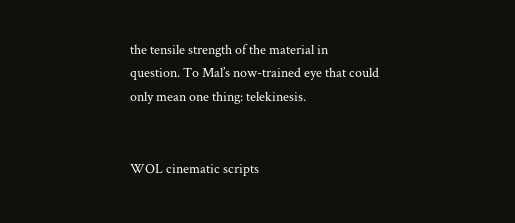the tensile strength of the material in question. To Mal’s now-trained eye that could only mean one thing: telekinesis.


WOL cinematic scripts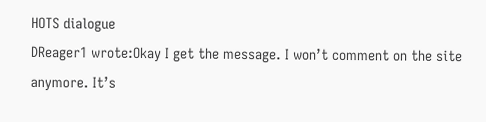HOTS dialogue
DReager1 wrote:Okay I get the message. I won’t comment on the site anymore. It’s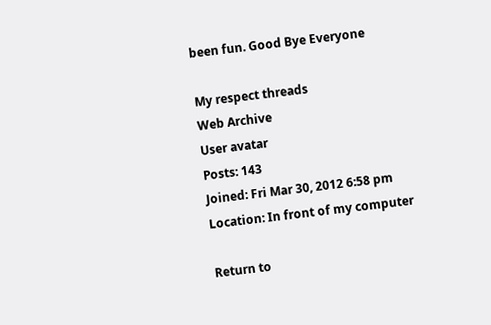been fun. Good Bye Everyone

My respect threads
Web Archive
User avatar
Posts: 143
Joined: Fri Mar 30, 2012 6:58 pm
Location: In front of my computer

Return to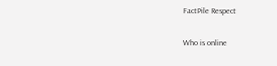FactPile Respect

Who is online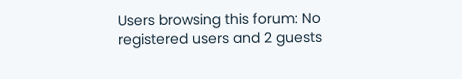Users browsing this forum: No registered users and 2 guests